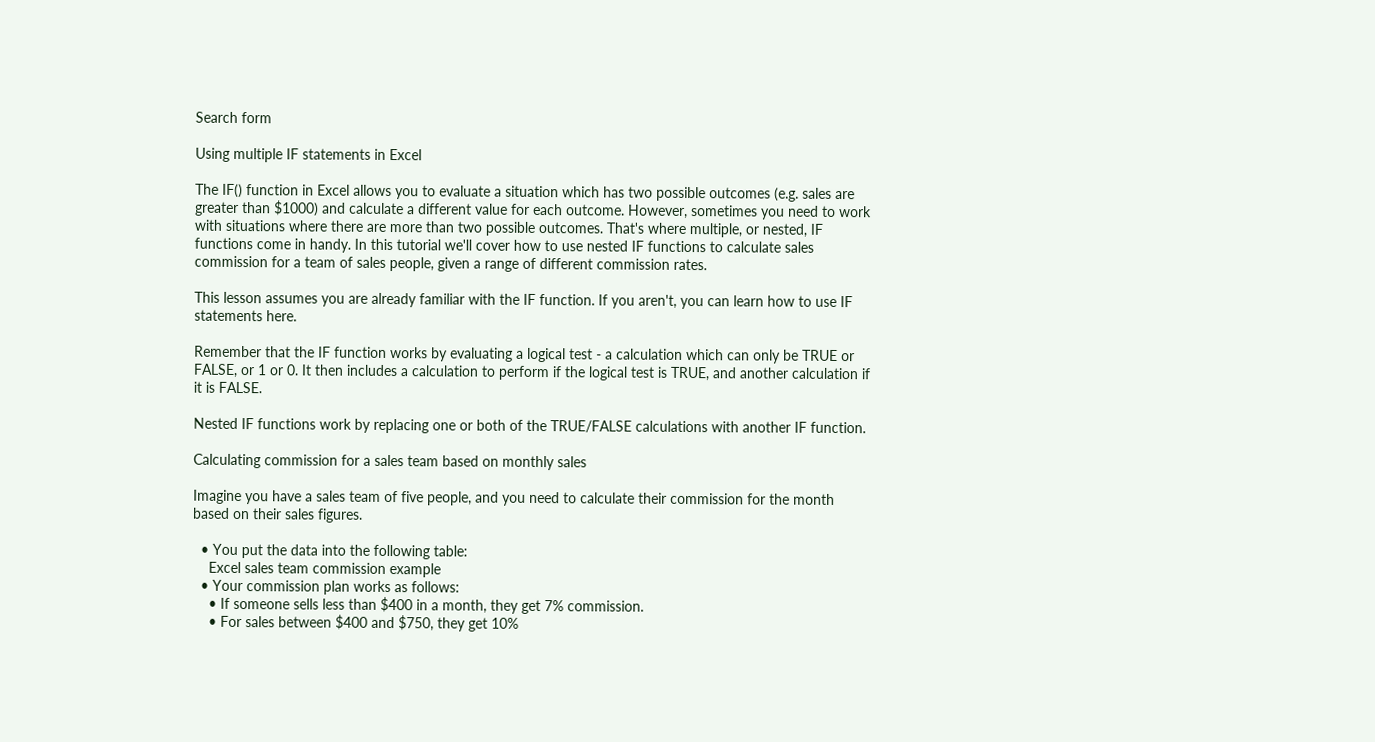Search form

Using multiple IF statements in Excel

The IF() function in Excel allows you to evaluate a situation which has two possible outcomes (e.g. sales are greater than $1000) and calculate a different value for each outcome. However, sometimes you need to work with situations where there are more than two possible outcomes. That's where multiple, or nested, IF functions come in handy. In this tutorial we'll cover how to use nested IF functions to calculate sales commission for a team of sales people, given a range of different commission rates.

This lesson assumes you are already familiar with the IF function. If you aren't, you can learn how to use IF statements here.

Remember that the IF function works by evaluating a logical test - a calculation which can only be TRUE or FALSE, or 1 or 0. It then includes a calculation to perform if the logical test is TRUE, and another calculation if it is FALSE.

Nested IF functions work by replacing one or both of the TRUE/FALSE calculations with another IF function.

Calculating commission for a sales team based on monthly sales

Imagine you have a sales team of five people, and you need to calculate their commission for the month based on their sales figures.

  • You put the data into the following table:
    Excel sales team commission example
  • Your commission plan works as follows:
    • If someone sells less than $400 in a month, they get 7% commission.
    • For sales between $400 and $750, they get 10%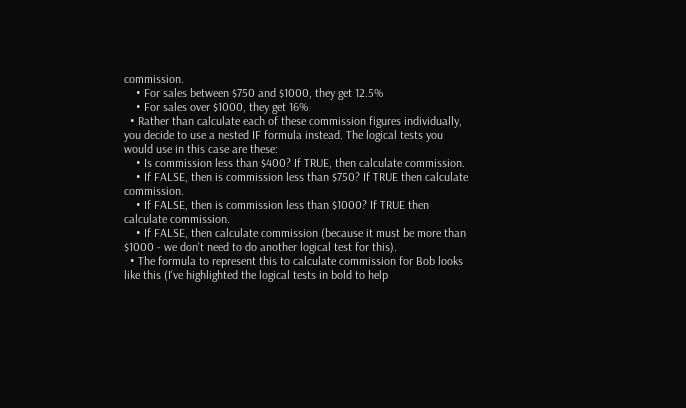commission.
    • For sales between $750 and $1000, they get 12.5%
    • For sales over $1000, they get 16%
  • Rather than calculate each of these commission figures individually, you decide to use a nested IF formula instead. The logical tests you would use in this case are these:
    • Is commission less than $400? If TRUE, then calculate commission.
    • If FALSE, then is commission less than $750? If TRUE then calculate commission.
    • If FALSE, then is commission less than $1000? If TRUE then calculate commission.
    • If FALSE, then calculate commission (because it must be more than $1000 - we don't need to do another logical test for this).
  • The formula to represent this to calculate commission for Bob looks like this (I've highlighted the logical tests in bold to help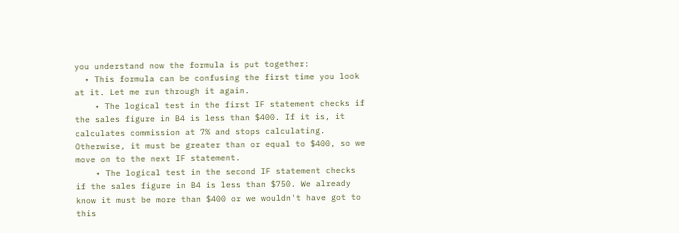you understand now the formula is put together:
  • This formula can be confusing the first time you look at it. Let me run through it again.
    • The logical test in the first IF statement checks if the sales figure in B4 is less than $400. If it is, it calculates commission at 7% and stops calculating. Otherwise, it must be greater than or equal to $400, so we move on to the next IF statement.
    • The logical test in the second IF statement checks if the sales figure in B4 is less than $750. We already know it must be more than $400 or we wouldn't have got to this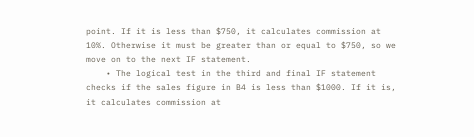point. If it is less than $750, it calculates commission at 10%. Otherwise it must be greater than or equal to $750, so we move on to the next IF statement.
    • The logical test in the third and final IF statement checks if the sales figure in B4 is less than $1000. If it is, it calculates commission at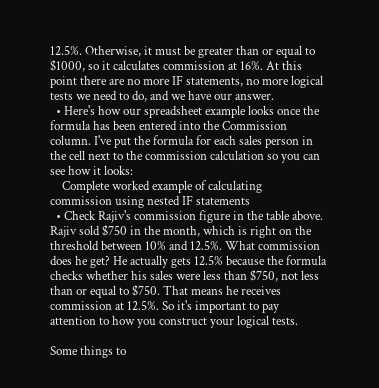12.5%. Otherwise, it must be greater than or equal to $1000, so it calculates commission at 16%. At this point there are no more IF statements, no more logical tests we need to do, and we have our answer.
  • Here's how our spreadsheet example looks once the formula has been entered into the Commission column. I've put the formula for each sales person in the cell next to the commission calculation so you can see how it looks:
    Complete worked example of calculating commission using nested IF statements
  • Check Rajiv's commission figure in the table above. Rajiv sold $750 in the month, which is right on the threshold between 10% and 12.5%. What commission does he get? He actually gets 12.5% because the formula checks whether his sales were less than $750, not less than or equal to $750. That means he receives commission at 12.5%. So it's important to pay attention to how you construct your logical tests.

Some things to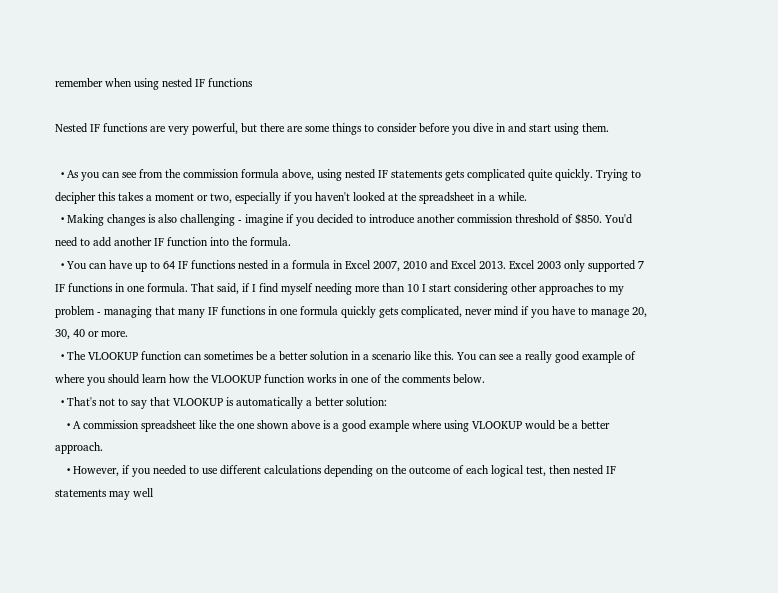remember when using nested IF functions

Nested IF functions are very powerful, but there are some things to consider before you dive in and start using them.

  • As you can see from the commission formula above, using nested IF statements gets complicated quite quickly. Trying to decipher this takes a moment or two, especially if you haven't looked at the spreadsheet in a while.
  • Making changes is also challenging - imagine if you decided to introduce another commission threshold of $850. You'd need to add another IF function into the formula.
  • You can have up to 64 IF functions nested in a formula in Excel 2007, 2010 and Excel 2013. Excel 2003 only supported 7 IF functions in one formula. That said, if I find myself needing more than 10 I start considering other approaches to my problem - managing that many IF functions in one formula quickly gets complicated, never mind if you have to manage 20, 30, 40 or more.
  • The VLOOKUP function can sometimes be a better solution in a scenario like this. You can see a really good example of where you should learn how the VLOOKUP function works in one of the comments below.
  • That's not to say that VLOOKUP is automatically a better solution:
    • A commission spreadsheet like the one shown above is a good example where using VLOOKUP would be a better approach.
    • However, if you needed to use different calculations depending on the outcome of each logical test, then nested IF statements may well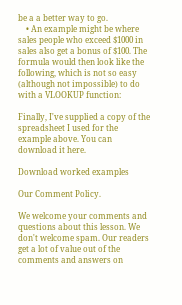be a a better way to go.
    • An example might be where sales people who exceed $1000 in sales also get a bonus of $100. The formula would then look like the following, which is not so easy (although not impossible) to do with a VLOOKUP function:

Finally, I've supplied a copy of the spreadsheet I used for the example above. You can download it here.

Download worked examples

Our Comment Policy.

We welcome your comments and questions about this lesson. We don't welcome spam. Our readers get a lot of value out of the comments and answers on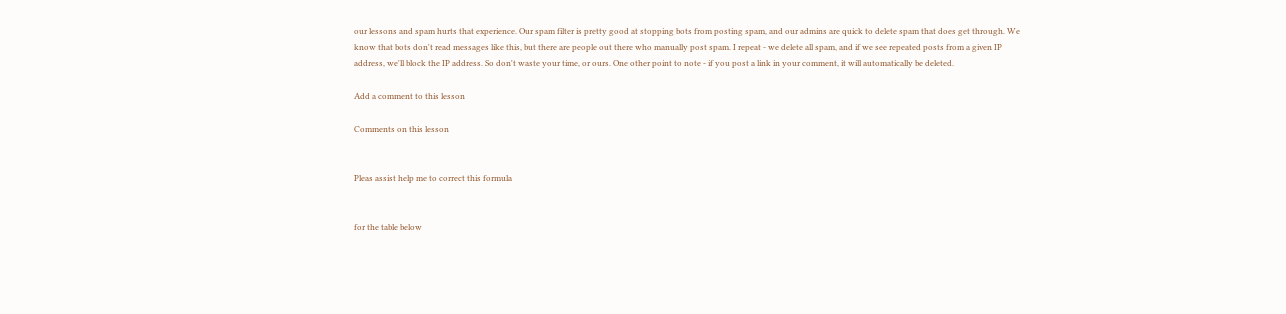our lessons and spam hurts that experience. Our spam filter is pretty good at stopping bots from posting spam, and our admins are quick to delete spam that does get through. We know that bots don't read messages like this, but there are people out there who manually post spam. I repeat - we delete all spam, and if we see repeated posts from a given IP address, we'll block the IP address. So don't waste your time, or ours. One other point to note - if you post a link in your comment, it will automatically be deleted.

Add a comment to this lesson

Comments on this lesson


Pleas assist help me to correct this formula


for the table below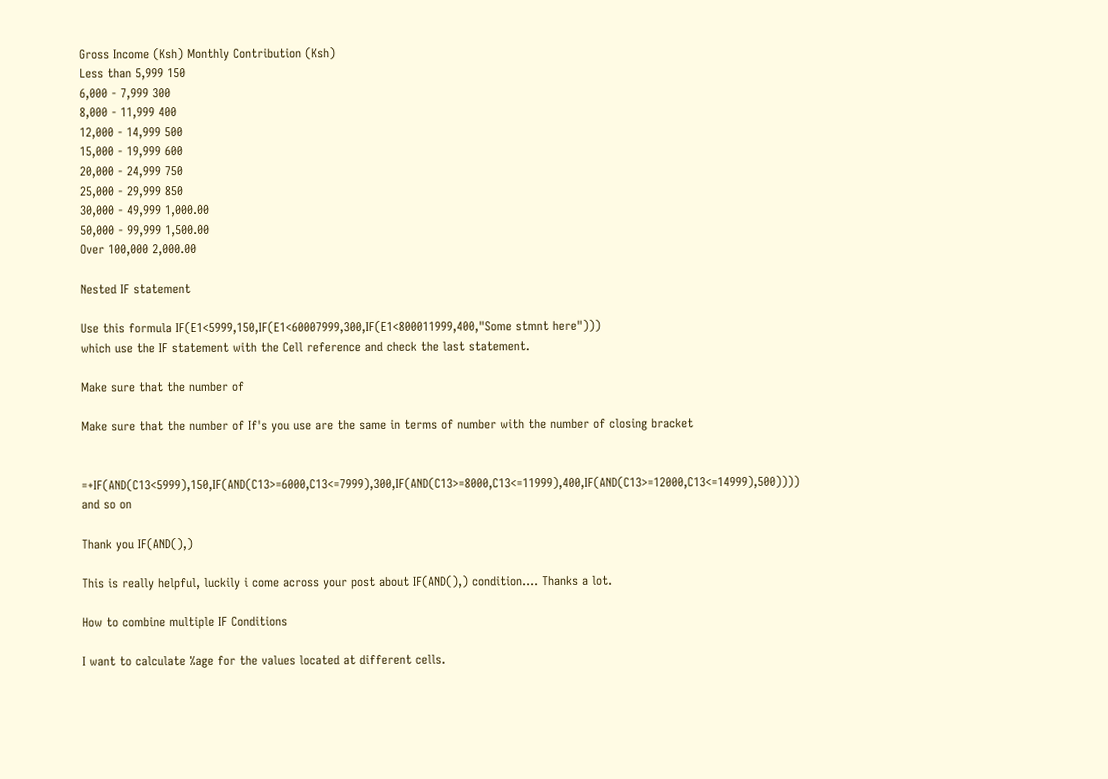Gross Income (Ksh) Monthly Contribution (Ksh)
Less than 5,999 150
6,000 - 7,999 300
8,000 - 11,999 400
12,000 - 14,999 500
15,000 - 19,999 600
20,000 - 24,999 750
25,000 - 29,999 850
30,000 - 49,999 1,000.00
50,000 - 99,999 1,500.00
Over 100,000 2,000.00

Nested IF statement

Use this formula IF(E1<5999,150,IF(E1<60007999,300,IF(E1<800011999,400,"Some stmnt here")))
which use the IF statement with the Cell reference and check the last statement.

Make sure that the number of

Make sure that the number of If's you use are the same in terms of number with the number of closing bracket


=+IF(AND(C13<5999),150,IF(AND(C13>=6000,C13<=7999),300,IF(AND(C13>=8000,C13<=11999),400,IF(AND(C13>=12000,C13<=14999),500)))) and so on

Thank you IF(AND(),)

This is really helpful, luckily i come across your post about IF(AND(),) condition.... Thanks a lot.

How to combine multiple IF Conditions

I want to calculate %age for the values located at different cells.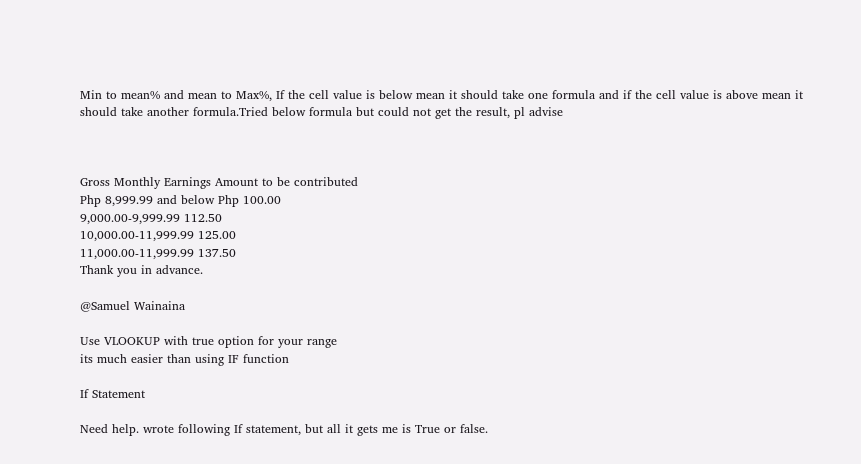Min to mean% and mean to Max%, If the cell value is below mean it should take one formula and if the cell value is above mean it should take another formula.Tried below formula but could not get the result, pl advise



Gross Monthly Earnings Amount to be contributed
Php 8,999.99 and below Php 100.00
9,000.00-9,999.99 112.50
10,000.00-11,999.99 125.00
11,000.00-11,999.99 137.50
Thank you in advance.

@Samuel Wainaina

Use VLOOKUP with true option for your range
its much easier than using IF function

If Statement

Need help. wrote following If statement, but all it gets me is True or false.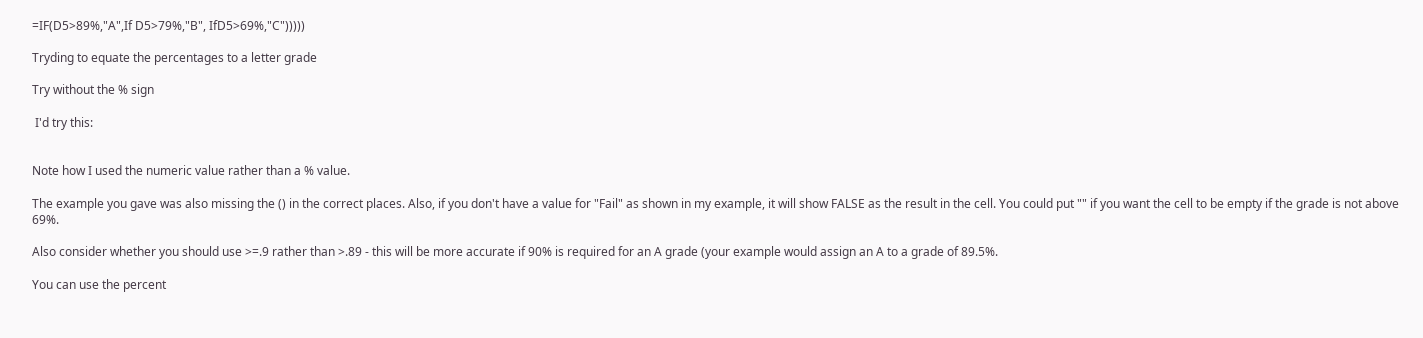=IF(D5>89%,"A",If D5>79%,"B", IfD5>69%,"C")))))

Tryding to equate the percentages to a letter grade

Try without the % sign

 I'd try this:


Note how I used the numeric value rather than a % value.

The example you gave was also missing the () in the correct places. Also, if you don't have a value for "Fail" as shown in my example, it will show FALSE as the result in the cell. You could put "" if you want the cell to be empty if the grade is not above 69%.

Also consider whether you should use >=.9 rather than >.89 - this will be more accurate if 90% is required for an A grade (your example would assign an A to a grade of 89.5%.

You can use the percent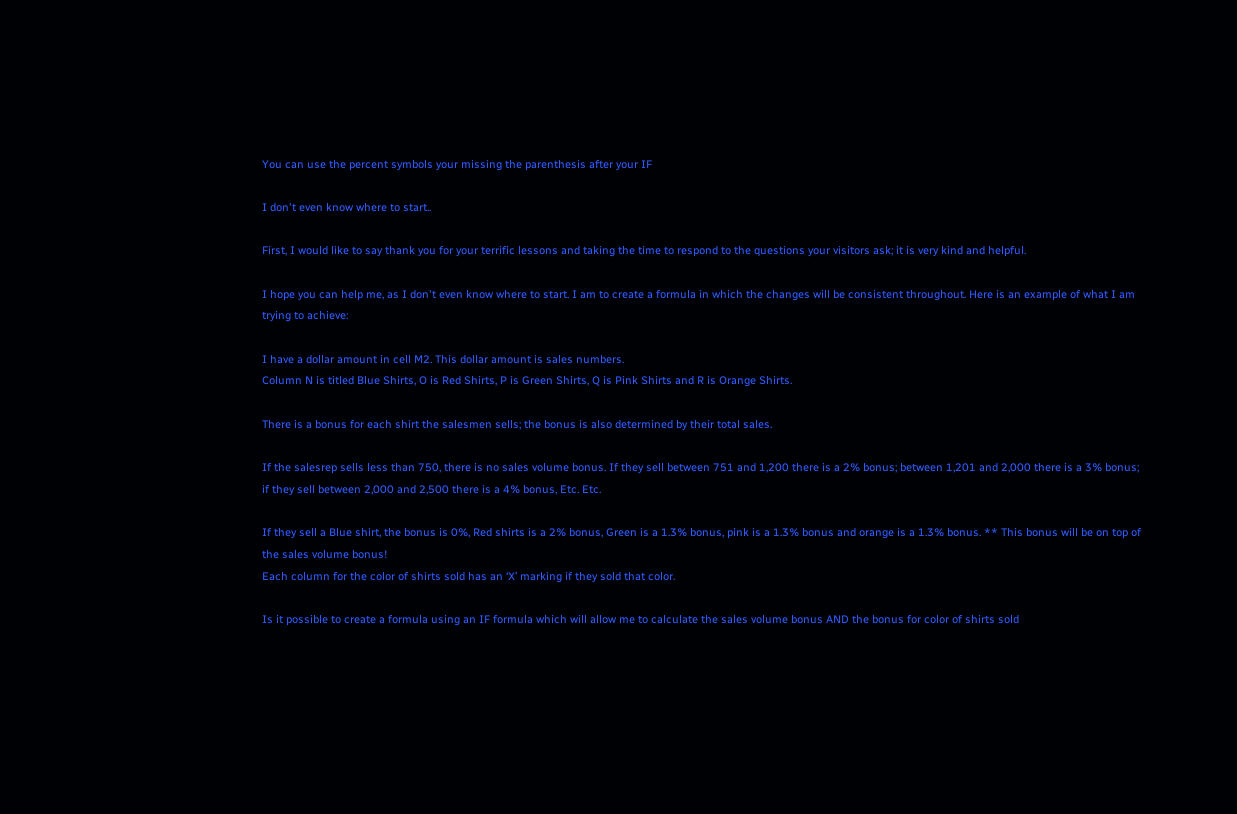You can use the percent symbols your missing the parenthesis after your IF

I don't even know where to start..

First, I would like to say thank you for your terrific lessons and taking the time to respond to the questions your visitors ask; it is very kind and helpful.

I hope you can help me, as I don't even know where to start. I am to create a formula in which the changes will be consistent throughout. Here is an example of what I am trying to achieve:

I have a dollar amount in cell M2. This dollar amount is sales numbers.
Column N is titled Blue Shirts, O is Red Shirts, P is Green Shirts, Q is Pink Shirts and R is Orange Shirts.

There is a bonus for each shirt the salesmen sells; the bonus is also determined by their total sales.

If the salesrep sells less than 750, there is no sales volume bonus. If they sell between 751 and 1,200 there is a 2% bonus; between 1,201 and 2,000 there is a 3% bonus; if they sell between 2,000 and 2,500 there is a 4% bonus, Etc. Etc.

If they sell a Blue shirt, the bonus is 0%, Red shirts is a 2% bonus, Green is a 1.3% bonus, pink is a 1.3% bonus and orange is a 1.3% bonus. ** This bonus will be on top of the sales volume bonus!
Each column for the color of shirts sold has an ‘X’ marking if they sold that color.

Is it possible to create a formula using an IF formula which will allow me to calculate the sales volume bonus AND the bonus for color of shirts sold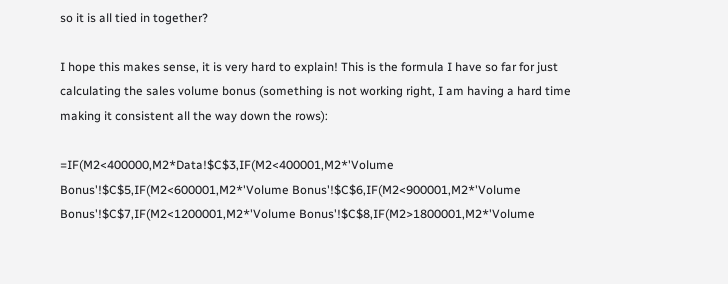so it is all tied in together?

I hope this makes sense, it is very hard to explain! This is the formula I have so far for just calculating the sales volume bonus (something is not working right, I am having a hard time making it consistent all the way down the rows):

=IF(M2<400000,M2*Data!$C$3,IF(M2<400001,M2*'Volume Bonus'!$C$5,IF(M2<600001,M2*'Volume Bonus'!$C$6,IF(M2<900001,M2*'Volume Bonus'!$C$7,IF(M2<1200001,M2*'Volume Bonus'!$C$8,IF(M2>1800001,M2*'Volume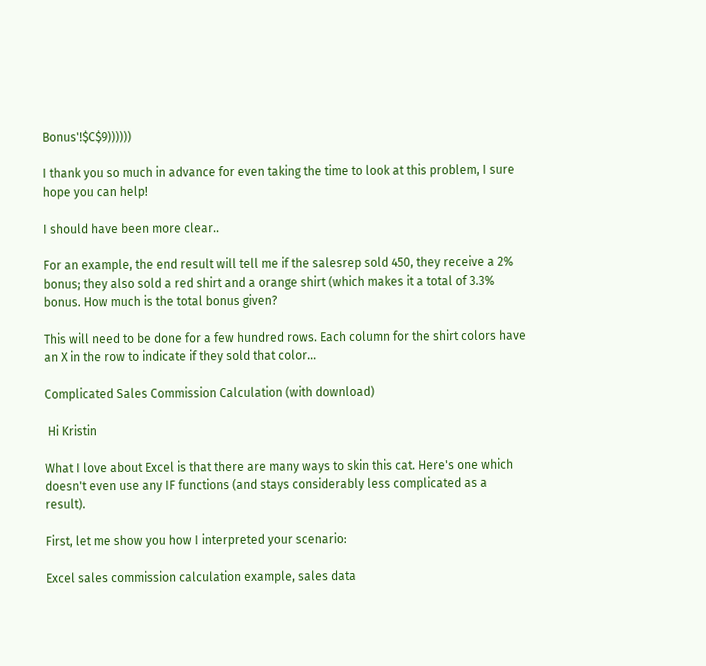Bonus'!$C$9))))))

I thank you so much in advance for even taking the time to look at this problem, I sure hope you can help!

I should have been more clear..

For an example, the end result will tell me if the salesrep sold 450, they receive a 2% bonus; they also sold a red shirt and a orange shirt (which makes it a total of 3.3% bonus. How much is the total bonus given?

This will need to be done for a few hundred rows. Each column for the shirt colors have an X in the row to indicate if they sold that color...

Complicated Sales Commission Calculation (with download)

 Hi Kristin

What I love about Excel is that there are many ways to skin this cat. Here's one which doesn't even use any IF functions (and stays considerably less complicated as a result).

First, let me show you how I interpreted your scenario:

Excel sales commission calculation example, sales data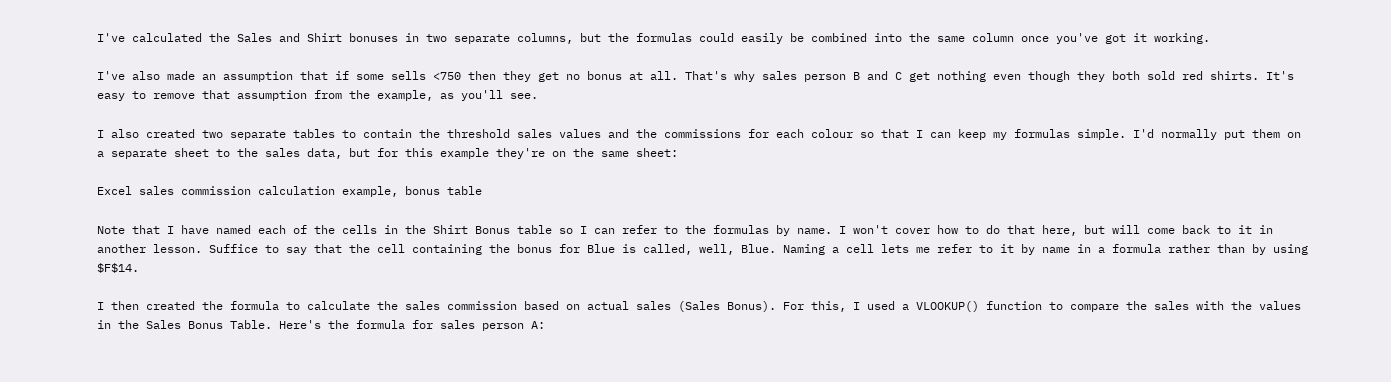I've calculated the Sales and Shirt bonuses in two separate columns, but the formulas could easily be combined into the same column once you've got it working.

I've also made an assumption that if some sells <750 then they get no bonus at all. That's why sales person B and C get nothing even though they both sold red shirts. It's easy to remove that assumption from the example, as you'll see.

I also created two separate tables to contain the threshold sales values and the commissions for each colour so that I can keep my formulas simple. I'd normally put them on a separate sheet to the sales data, but for this example they're on the same sheet:

Excel sales commission calculation example, bonus table

Note that I have named each of the cells in the Shirt Bonus table so I can refer to the formulas by name. I won't cover how to do that here, but will come back to it in another lesson. Suffice to say that the cell containing the bonus for Blue is called, well, Blue. Naming a cell lets me refer to it by name in a formula rather than by using $F$14.

I then created the formula to calculate the sales commission based on actual sales (Sales Bonus). For this, I used a VLOOKUP() function to compare the sales with the values in the Sales Bonus Table. Here's the formula for sales person A: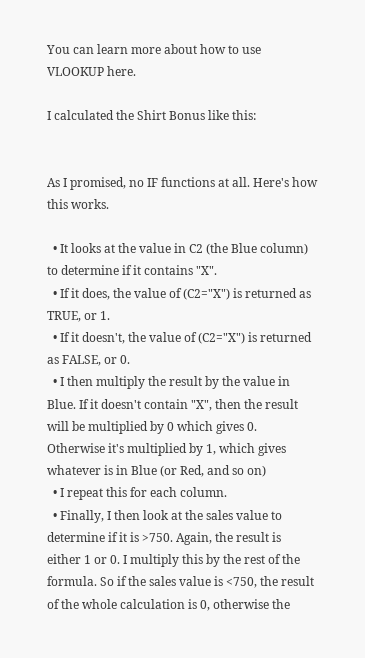You can learn more about how to use VLOOKUP here.

I calculated the Shirt Bonus like this:


As I promised, no IF functions at all. Here's how this works.

  • It looks at the value in C2 (the Blue column) to determine if it contains "X".
  • If it does, the value of (C2="X") is returned as TRUE, or 1.
  • If it doesn't, the value of (C2="X") is returned as FALSE, or 0.
  • I then multiply the result by the value in Blue. If it doesn't contain "X", then the result will be multiplied by 0 which gives 0. Otherwise it's multiplied by 1, which gives whatever is in Blue (or Red, and so on)
  • I repeat this for each column.
  • Finally, I then look at the sales value to determine if it is >750. Again, the result is either 1 or 0. I multiply this by the rest of the formula. So if the sales value is <750, the result of the whole calculation is 0, otherwise the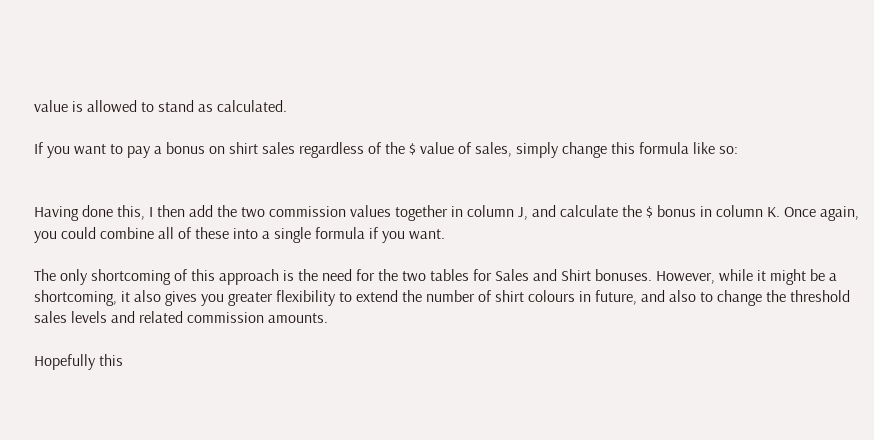value is allowed to stand as calculated.

If you want to pay a bonus on shirt sales regardless of the $ value of sales, simply change this formula like so:


Having done this, I then add the two commission values together in column J, and calculate the $ bonus in column K. Once again, you could combine all of these into a single formula if you want.

The only shortcoming of this approach is the need for the two tables for Sales and Shirt bonuses. However, while it might be a shortcoming, it also gives you greater flexibility to extend the number of shirt colours in future, and also to change the threshold sales levels and related commission amounts.

Hopefully this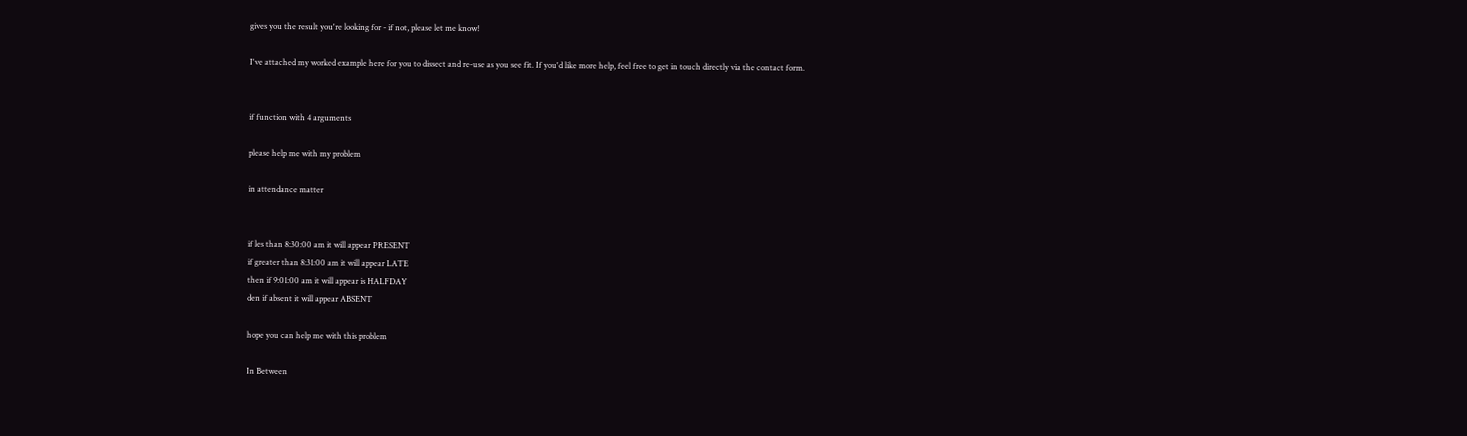gives you the result you're looking for - if not, please let me know!

I've attached my worked example here for you to dissect and re-use as you see fit. If you'd like more help, feel free to get in touch directly via the contact form.


if function with 4 arguments

please help me with my problem

in attendance matter


if les than 8:30:00 am it will appear PRESENT
if greater than 8:31:00 am it will appear LATE
then if 9:01:00 am it will appear is HALFDAY
den if absent it will appear ABSENT

hope you can help me with this problem

In Between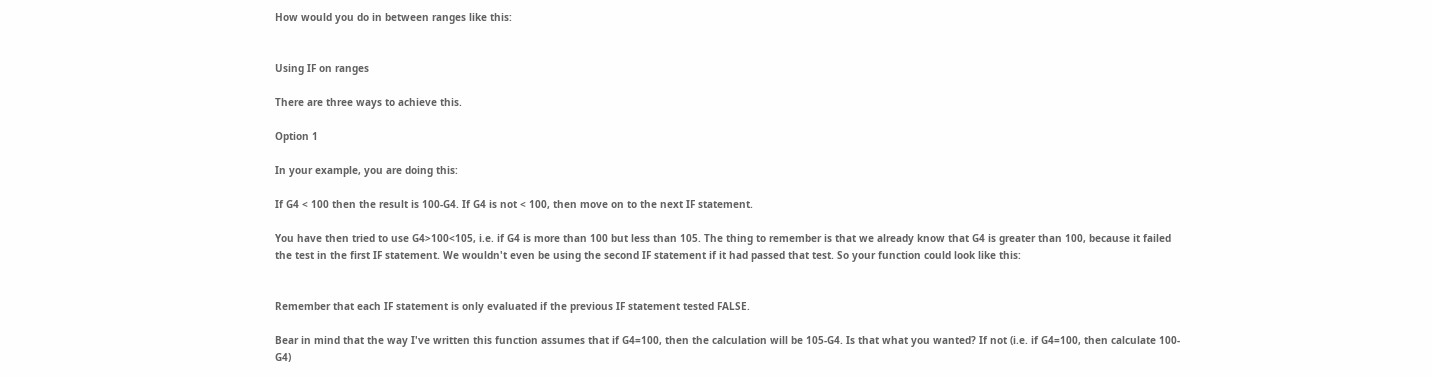How would you do in between ranges like this:


Using IF on ranges

There are three ways to achieve this.

Option 1

In your example, you are doing this:

If G4 < 100 then the result is 100-G4. If G4 is not < 100, then move on to the next IF statement.

You have then tried to use G4>100<105, i.e. if G4 is more than 100 but less than 105. The thing to remember is that we already know that G4 is greater than 100, because it failed the test in the first IF statement. We wouldn't even be using the second IF statement if it had passed that test. So your function could look like this:


Remember that each IF statement is only evaluated if the previous IF statement tested FALSE.

Bear in mind that the way I've written this function assumes that if G4=100, then the calculation will be 105-G4. Is that what you wanted? If not (i.e. if G4=100, then calculate 100-G4)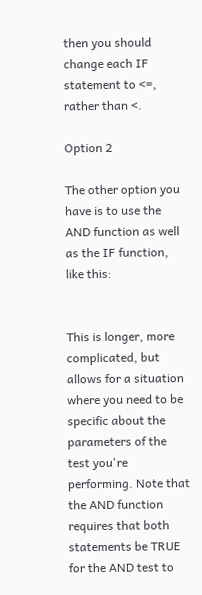then you should change each IF statement to <=, rather than <.

Option 2

The other option you have is to use the AND function as well as the IF function, like this:


This is longer, more complicated, but allows for a situation where you need to be specific about the parameters of the test you're performing. Note that the AND function requires that both statements be TRUE for the AND test to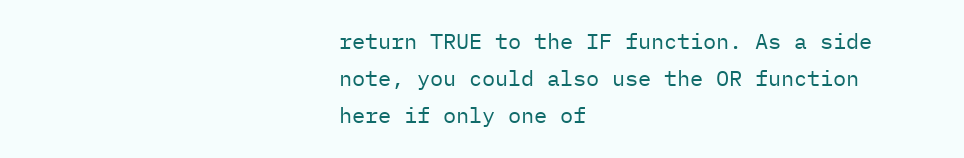return TRUE to the IF function. As a side note, you could also use the OR function here if only one of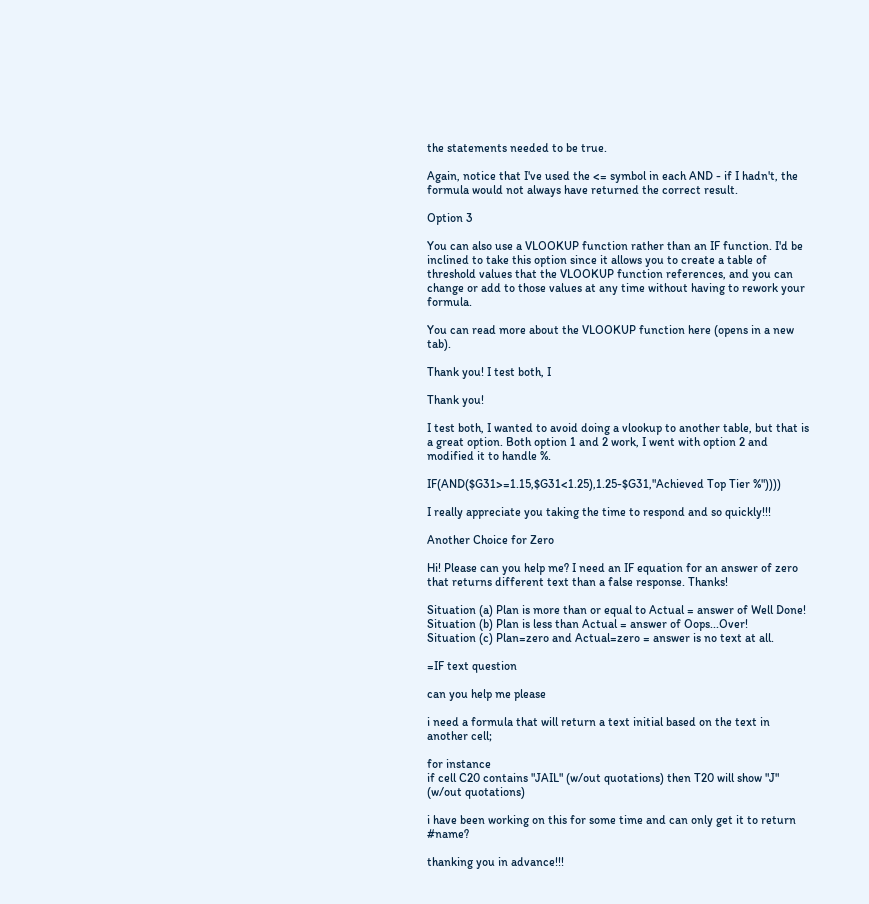the statements needed to be true.

Again, notice that I've used the <= symbol in each AND - if I hadn't, the formula would not always have returned the correct result.

Option 3

You can also use a VLOOKUP function rather than an IF function. I'd be inclined to take this option since it allows you to create a table of threshold values that the VLOOKUP function references, and you can change or add to those values at any time without having to rework your formula.

You can read more about the VLOOKUP function here (opens in a new tab).

Thank you! I test both, I

Thank you!

I test both, I wanted to avoid doing a vlookup to another table, but that is a great option. Both option 1 and 2 work, I went with option 2 and modified it to handle %.

IF(AND($G31>=1.15,$G31<1.25),1.25-$G31,"Achieved Top Tier %"))))

I really appreciate you taking the time to respond and so quickly!!!

Another Choice for Zero

Hi! Please can you help me? I need an IF equation for an answer of zero that returns different text than a false response. Thanks!

Situation (a) Plan is more than or equal to Actual = answer of Well Done!
Situation (b) Plan is less than Actual = answer of Oops...Over!
Situation (c) Plan=zero and Actual=zero = answer is no text at all.

=IF text question

can you help me please

i need a formula that will return a text initial based on the text in another cell;

for instance
if cell C20 contains "JAIL" (w/out quotations) then T20 will show "J" (w/out quotations)

i have been working on this for some time and can only get it to return #name?

thanking you in advance!!!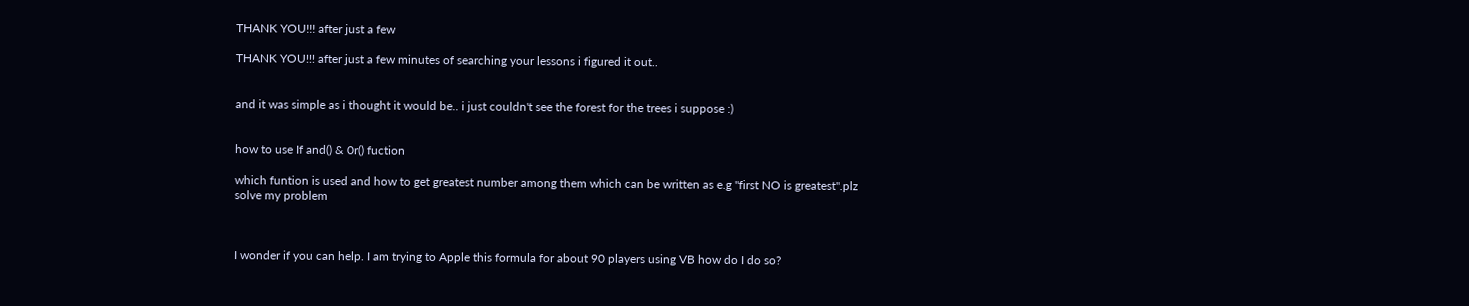THANK YOU!!! after just a few

THANK YOU!!! after just a few minutes of searching your lessons i figured it out..


and it was simple as i thought it would be.. i just couldn't see the forest for the trees i suppose :)


how to use If and() & 0r() fuction

which funtion is used and how to get greatest number among them which can be written as e.g "first NO is greatest".plz solve my problem



I wonder if you can help. I am trying to Apple this formula for about 90 players using VB how do I do so?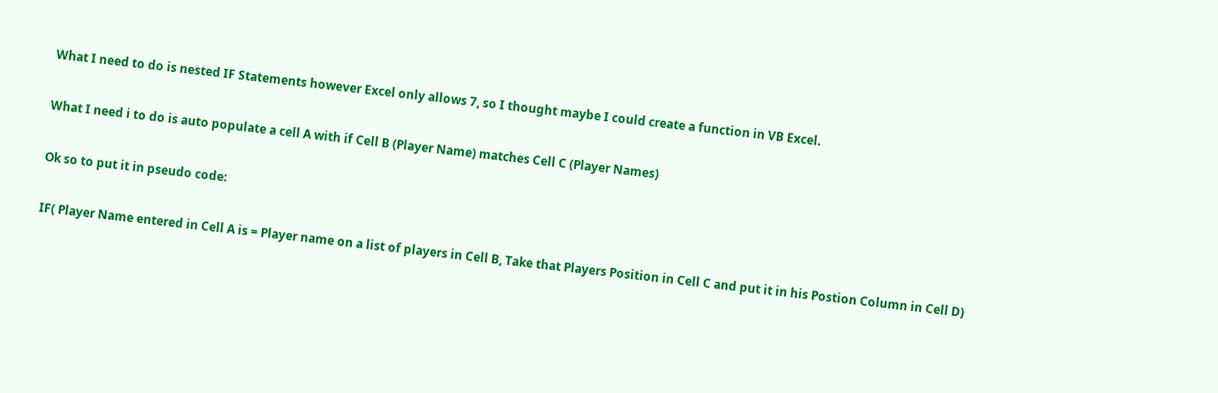What I need to do is nested IF Statements however Excel only allows 7, so I thought maybe I could create a function in VB Excel.

What I need i to do is auto populate a cell A with if Cell B (Player Name) matches Cell C (Player Names)

Ok so to put it in pseudo code:

IF( Player Name entered in Cell A is = Player name on a list of players in Cell B, Take that Players Position in Cell C and put it in his Postion Column in Cell D)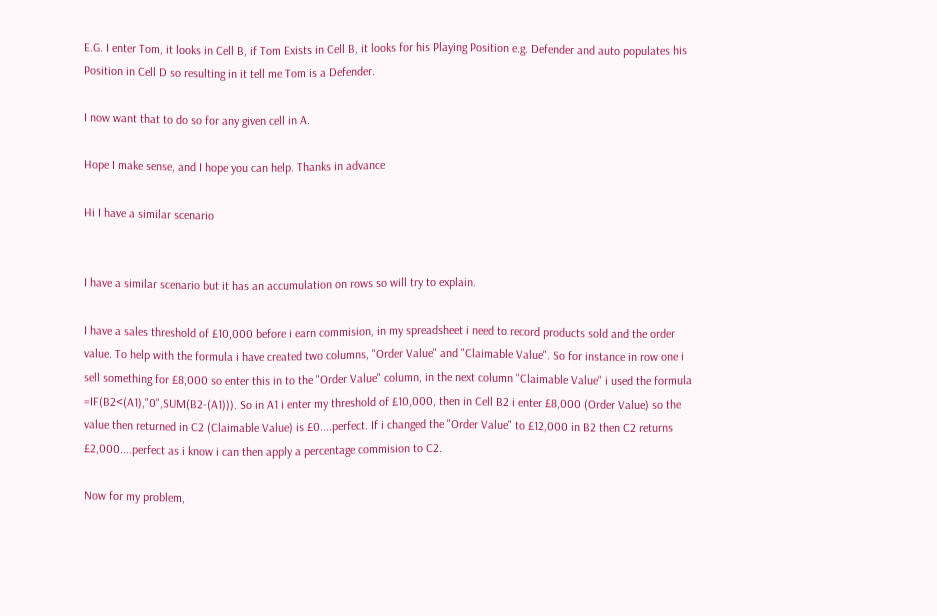E.G. I enter Tom, it looks in Cell B, if Tom Exists in Cell B, it looks for his Playing Position e.g. Defender and auto populates his Position in Cell D so resulting in it tell me Tom is a Defender.

I now want that to do so for any given cell in A.

Hope I make sense, and I hope you can help. Thanks in advance

Hi I have a similar scenario


I have a similar scenario but it has an accumulation on rows so will try to explain.

I have a sales threshold of £10,000 before i earn commision, in my spreadsheet i need to record products sold and the order value. To help with the formula i have created two columns, "Order Value" and "Claimable Value". So for instance in row one i sell something for £8,000 so enter this in to the "Order Value" column, in the next column "Claimable Value" i used the formula =IF(B2<(A1),"0",SUM(B2-(A1))). So in A1 i enter my threshold of £10,000, then in Cell B2 i enter £8,000 (Order Value) so the value then returned in C2 (Claimable Value) is £0....perfect. If i changed the "Order Value" to £12,000 in B2 then C2 returns £2,000....perfect as i know i can then apply a percentage commision to C2.

Now for my problem,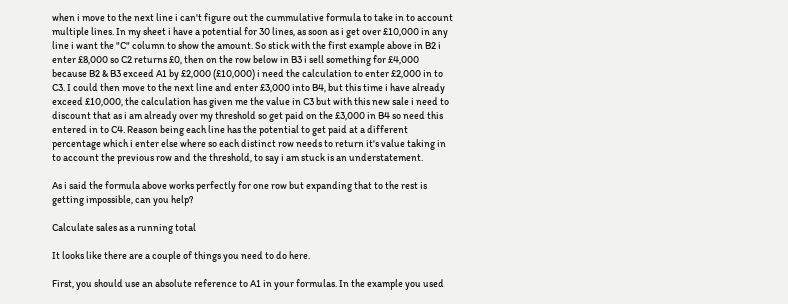when i move to the next line i can't figure out the cummulative formula to take in to account multiple lines. In my sheet i have a potential for 30 lines, as soon as i get over £10,000 in any line i want the "C" column to show the amount. So stick with the first example above in B2 i enter £8,000 so C2 returns £0, then on the row below in B3 i sell something for £4,000 because B2 & B3 exceed A1 by £2,000 (£10,000) i need the calculation to enter £2,000 in to C3. I could then move to the next line and enter £3,000 into B4, but this time i have already exceed £10,000, the calculation has given me the value in C3 but with this new sale i need to discount that as i am already over my threshold so get paid on the £3,000 in B4 so need this entered in to C4. Reason being each line has the potential to get paid at a different percentage which i enter else where so each distinct row needs to return it's value taking in to account the previous row and the threshold, to say i am stuck is an understatement.

As i said the formula above works perfectly for one row but expanding that to the rest is getting impossible, can you help?

Calculate sales as a running total

It looks like there are a couple of things you need to do here.

First, you should use an absolute reference to A1 in your formulas. In the example you used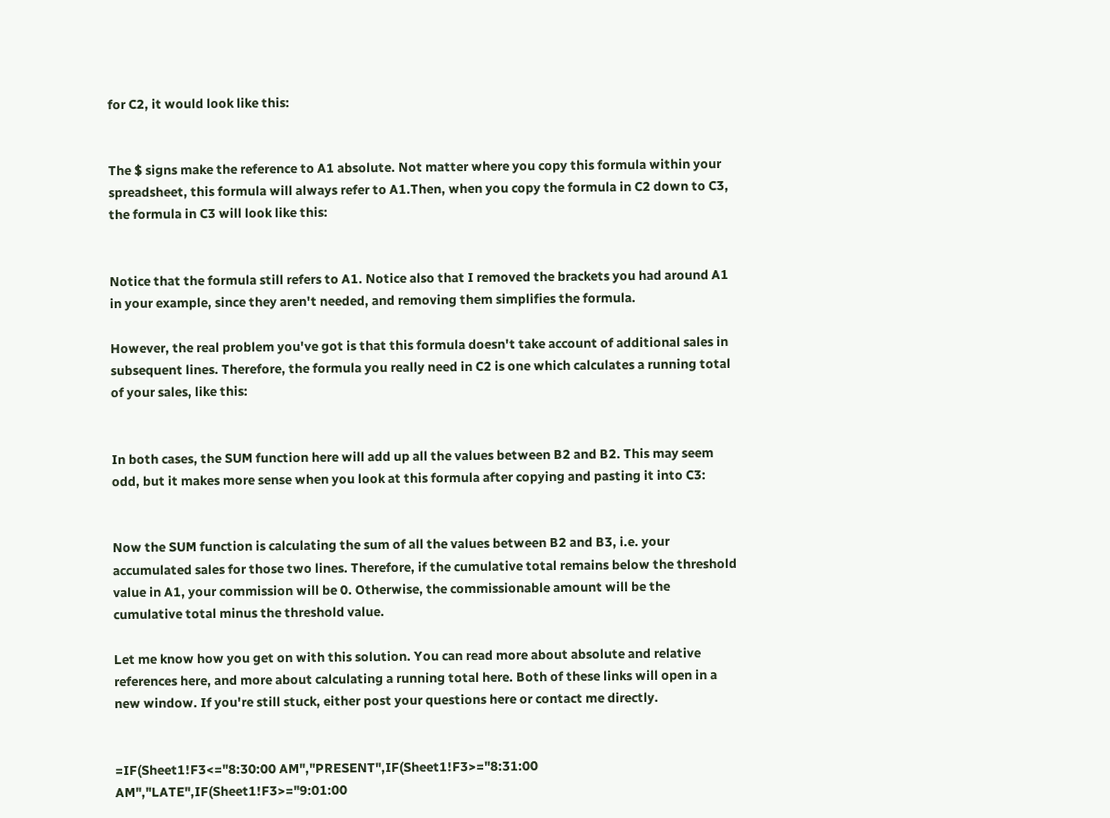for C2, it would look like this:


The $ signs make the reference to A1 absolute. Not matter where you copy this formula within your spreadsheet, this formula will always refer to A1.Then, when you copy the formula in C2 down to C3, the formula in C3 will look like this:


Notice that the formula still refers to A1. Notice also that I removed the brackets you had around A1 in your example, since they aren't needed, and removing them simplifies the formula.

However, the real problem you've got is that this formula doesn't take account of additional sales in subsequent lines. Therefore, the formula you really need in C2 is one which calculates a running total of your sales, like this:


In both cases, the SUM function here will add up all the values between B2 and B2. This may seem odd, but it makes more sense when you look at this formula after copying and pasting it into C3:


Now the SUM function is calculating the sum of all the values between B2 and B3, i.e. your accumulated sales for those two lines. Therefore, if the cumulative total remains below the threshold value in A1, your commission will be 0. Otherwise, the commissionable amount will be the cumulative total minus the threshold value.

Let me know how you get on with this solution. You can read more about absolute and relative references here, and more about calculating a running total here. Both of these links will open in a new window. If you're still stuck, either post your questions here or contact me directly.


=IF(Sheet1!F3<="8:30:00 AM","PRESENT",IF(Sheet1!F3>="8:31:00 AM","LATE",IF(Sheet1!F3>="9:01:00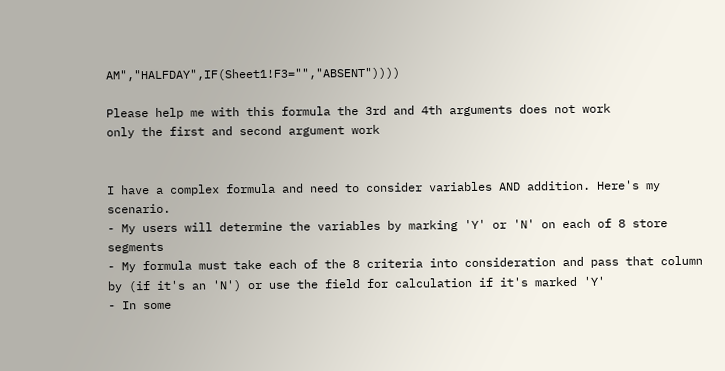AM","HALFDAY",IF(Sheet1!F3="","ABSENT"))))

Please help me with this formula the 3rd and 4th arguments does not work
only the first and second argument work


I have a complex formula and need to consider variables AND addition. Here's my scenario.
- My users will determine the variables by marking 'Y' or 'N' on each of 8 store segments
- My formula must take each of the 8 criteria into consideration and pass that column by (if it's an 'N') or use the field for calculation if it's marked 'Y'
- In some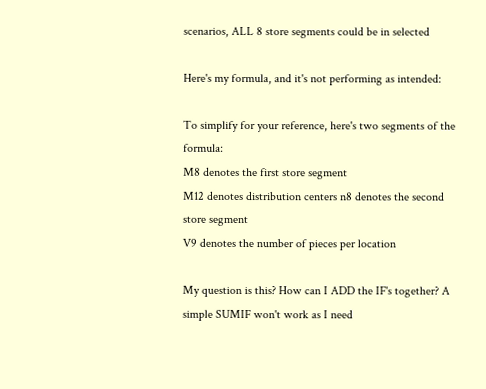scenarios, ALL 8 store segments could be in selected

Here's my formula, and it's not performing as intended:

To simplify for your reference, here's two segments of the formula:
M8 denotes the first store segment
M12 denotes distribution centers n8 denotes the second store segment
V9 denotes the number of pieces per location

My question is this? How can I ADD the IF's together? A simple SUMIF won't work as I need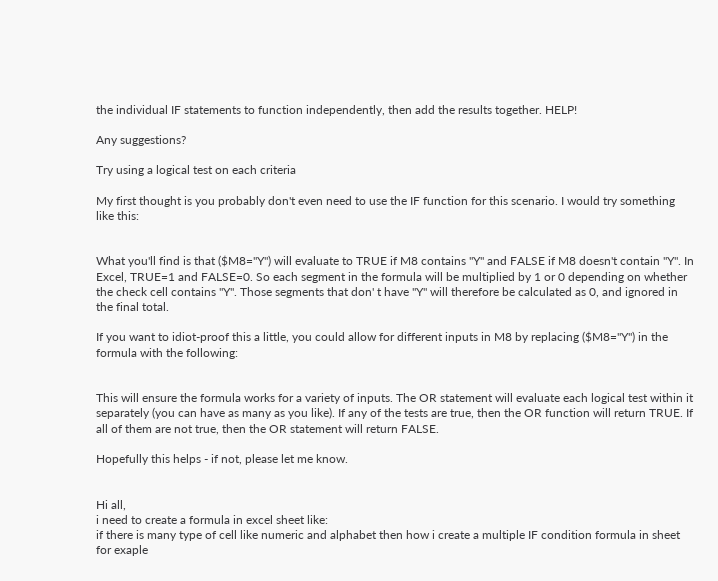the individual IF statements to function independently, then add the results together. HELP!

Any suggestions?

Try using a logical test on each criteria

My first thought is you probably don't even need to use the IF function for this scenario. I would try something like this:


What you'll find is that ($M8="Y") will evaluate to TRUE if M8 contains "Y" and FALSE if M8 doesn't contain "Y". In Excel, TRUE=1 and FALSE=0. So each segment in the formula will be multiplied by 1 or 0 depending on whether the check cell contains "Y". Those segments that don' t have "Y" will therefore be calculated as 0, and ignored in the final total.

If you want to idiot-proof this a little, you could allow for different inputs in M8 by replacing ($M8="Y") in the formula with the following:


This will ensure the formula works for a variety of inputs. The OR statement will evaluate each logical test within it separately (you can have as many as you like). If any of the tests are true, then the OR function will return TRUE. If all of them are not true, then the OR statement will return FALSE.

Hopefully this helps - if not, please let me know.


Hi all,
i need to create a formula in excel sheet like:
if there is many type of cell like numeric and alphabet then how i create a multiple IF condition formula in sheet for exaple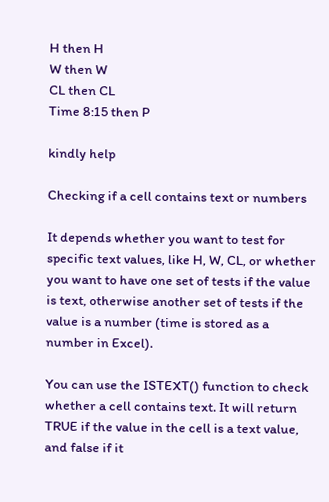H then H
W then W
CL then CL
Time 8:15 then P

kindly help

Checking if a cell contains text or numbers

It depends whether you want to test for specific text values, like H, W, CL, or whether you want to have one set of tests if the value is text, otherwise another set of tests if the value is a number (time is stored as a number in Excel).

You can use the ISTEXT() function to check whether a cell contains text. It will return TRUE if the value in the cell is a text value, and false if it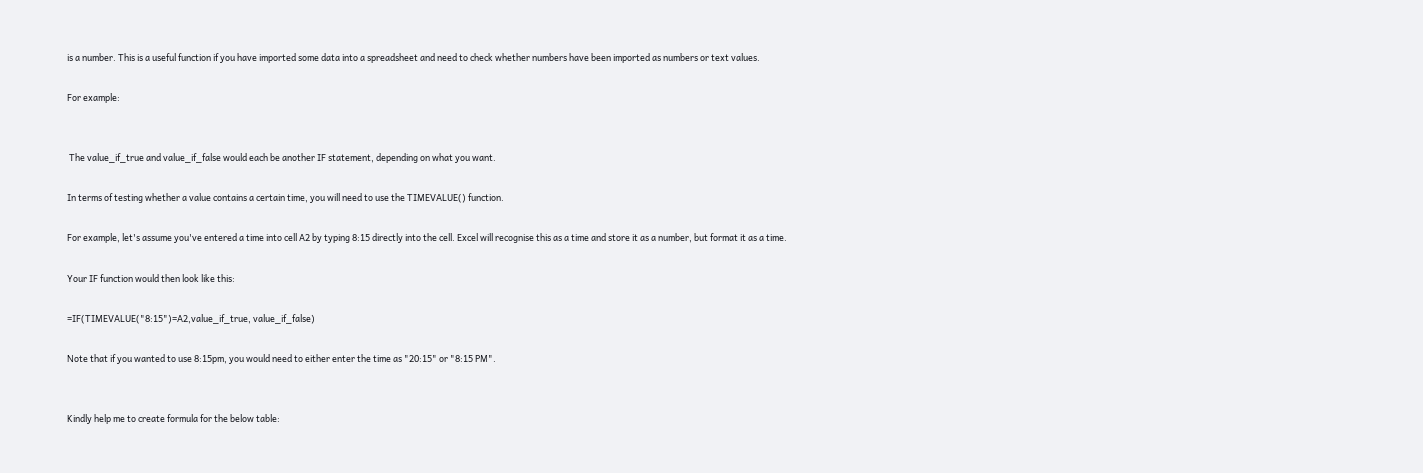is a number. This is a useful function if you have imported some data into a spreadsheet and need to check whether numbers have been imported as numbers or text values.

For example:


 The value_if_true and value_if_false would each be another IF statement, depending on what you want.

In terms of testing whether a value contains a certain time, you will need to use the TIMEVALUE() function.

For example, let's assume you've entered a time into cell A2 by typing 8:15 directly into the cell. Excel will recognise this as a time and store it as a number, but format it as a time.

Your IF function would then look like this:

=IF(TIMEVALUE("8:15")=A2,value_if_true, value_if_false)

Note that if you wanted to use 8:15pm, you would need to either enter the time as "20:15" or "8:15 PM".


Kindly help me to create formula for the below table: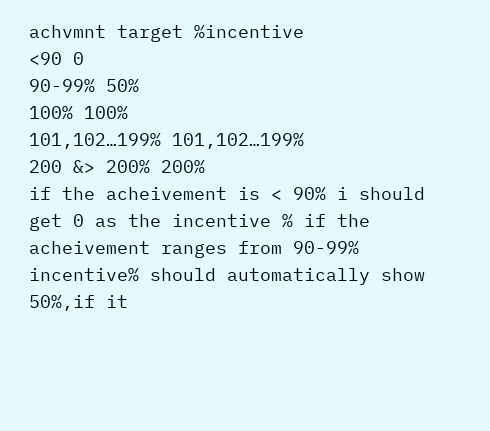achvmnt target %incentive
<90 0
90-99% 50%
100% 100%
101,102…199% 101,102…199%
200 &> 200% 200%
if the acheivement is < 90% i should get 0 as the incentive % if the acheivement ranges from 90-99% incentive% should automatically show 50%,if it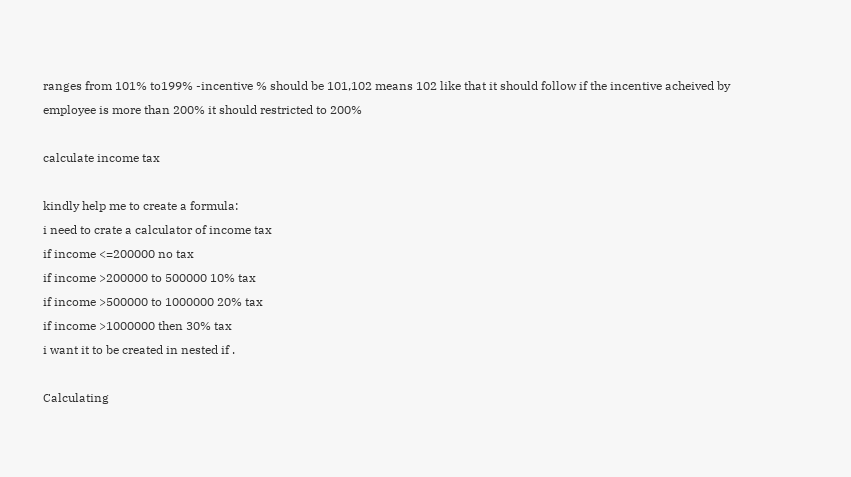ranges from 101% to199% -incentive % should be 101,102 means 102 like that it should follow if the incentive acheived by employee is more than 200% it should restricted to 200%

calculate income tax

kindly help me to create a formula:
i need to crate a calculator of income tax
if income <=200000 no tax
if income >200000 to 500000 10% tax
if income >500000 to 1000000 20% tax
if income >1000000 then 30% tax
i want it to be created in nested if .

Calculating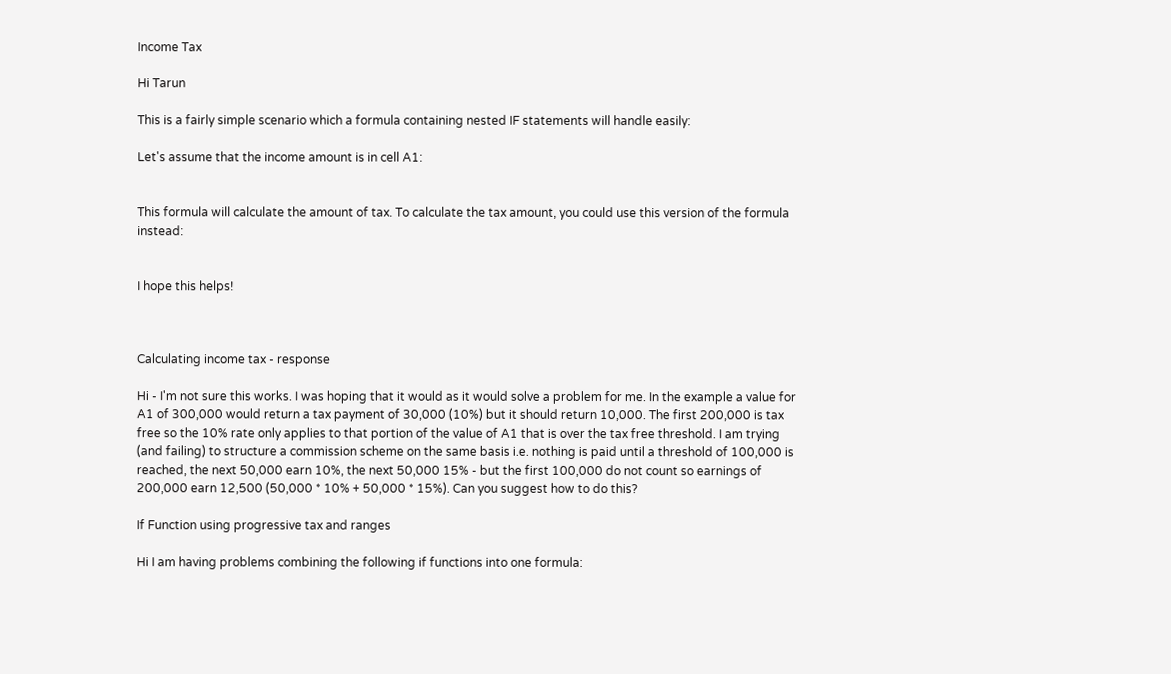Income Tax

Hi Tarun

This is a fairly simple scenario which a formula containing nested IF statements will handle easily:

Let's assume that the income amount is in cell A1:


This formula will calculate the amount of tax. To calculate the tax amount, you could use this version of the formula instead:


I hope this helps!



Calculating income tax - response

Hi - I'm not sure this works. I was hoping that it would as it would solve a problem for me. In the example a value for A1 of 300,000 would return a tax payment of 30,000 (10%) but it should return 10,000. The first 200,000 is tax free so the 10% rate only applies to that portion of the value of A1 that is over the tax free threshold. I am trying (and failing) to structure a commission scheme on the same basis i.e. nothing is paid until a threshold of 100,000 is reached, the next 50,000 earn 10%, the next 50,000 15% - but the first 100,000 do not count so earnings of 200,000 earn 12,500 (50,000 * 10% + 50,000 * 15%). Can you suggest how to do this?

If Function using progressive tax and ranges

Hi I am having problems combining the following if functions into one formula: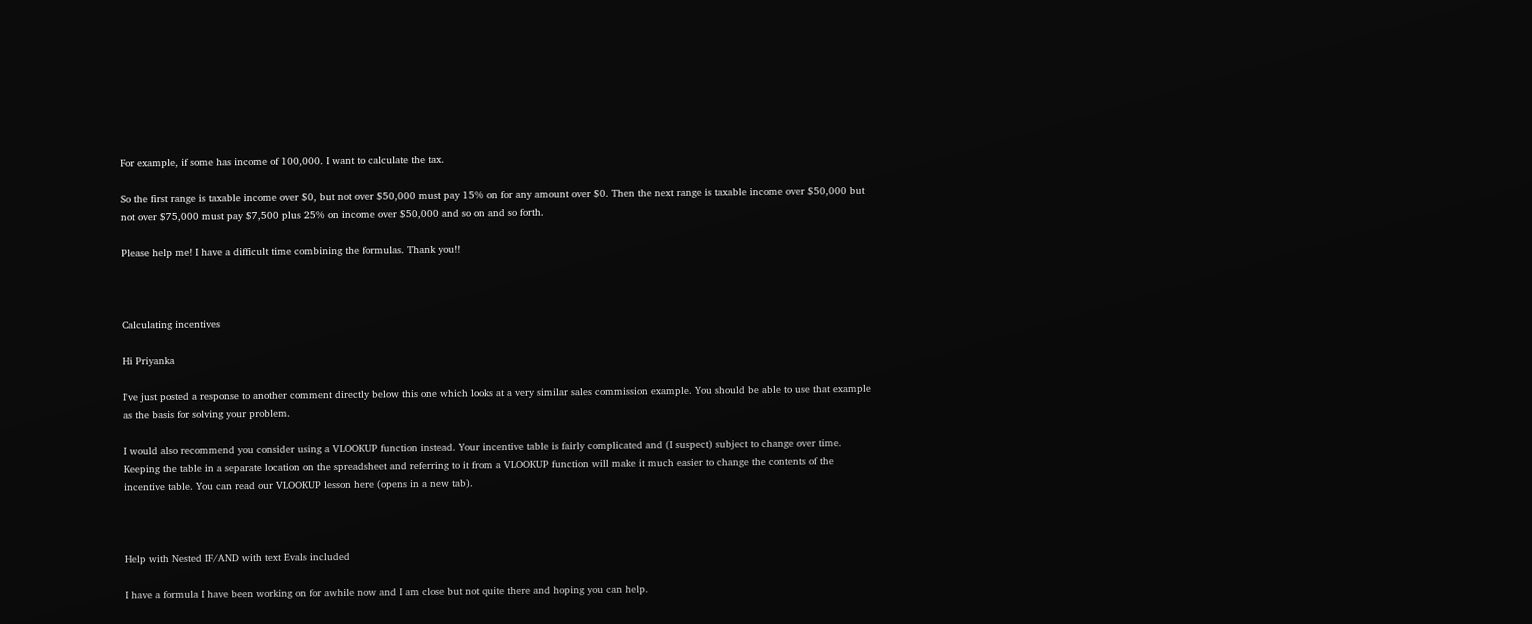For example, if some has income of 100,000. I want to calculate the tax.

So the first range is taxable income over $0, but not over $50,000 must pay 15% on for any amount over $0. Then the next range is taxable income over $50,000 but not over $75,000 must pay $7,500 plus 25% on income over $50,000 and so on and so forth.

Please help me! I have a difficult time combining the formulas. Thank you!!



Calculating incentives

Hi Priyanka

I've just posted a response to another comment directly below this one which looks at a very similar sales commission example. You should be able to use that example as the basis for solving your problem.

I would also recommend you consider using a VLOOKUP function instead. Your incentive table is fairly complicated and (I suspect) subject to change over time. Keeping the table in a separate location on the spreadsheet and referring to it from a VLOOKUP function will make it much easier to change the contents of the incentive table. You can read our VLOOKUP lesson here (opens in a new tab).



Help with Nested IF/AND with text Evals included

I have a formula I have been working on for awhile now and I am close but not quite there and hoping you can help.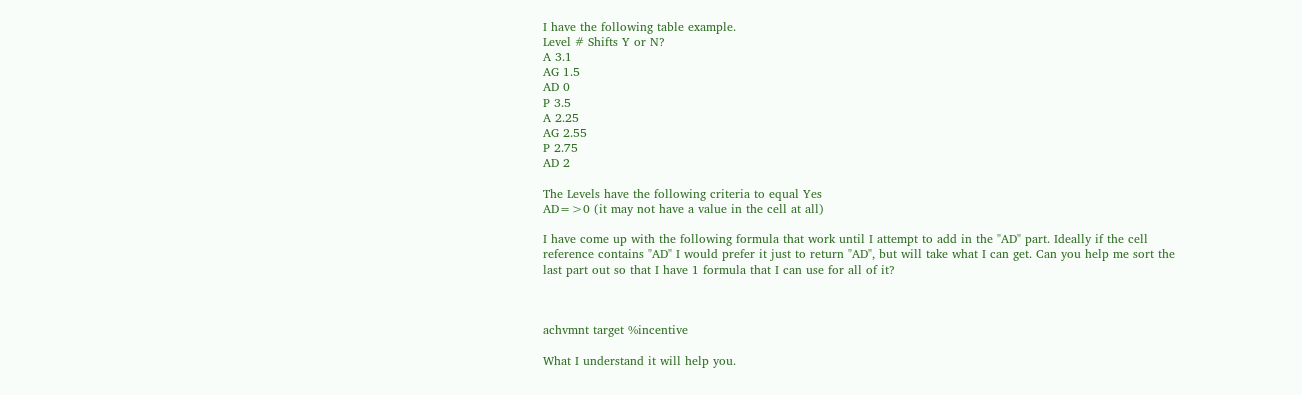I have the following table example.
Level # Shifts Y or N?
A 3.1
AG 1.5
AD 0
P 3.5
A 2.25
AG 2.55
P 2.75
AD 2

The Levels have the following criteria to equal Yes
AD=>0 (it may not have a value in the cell at all)

I have come up with the following formula that work until I attempt to add in the "AD" part. Ideally if the cell reference contains "AD" I would prefer it just to return "AD", but will take what I can get. Can you help me sort the last part out so that I have 1 formula that I can use for all of it?



achvmnt target %incentive

What I understand it will help you.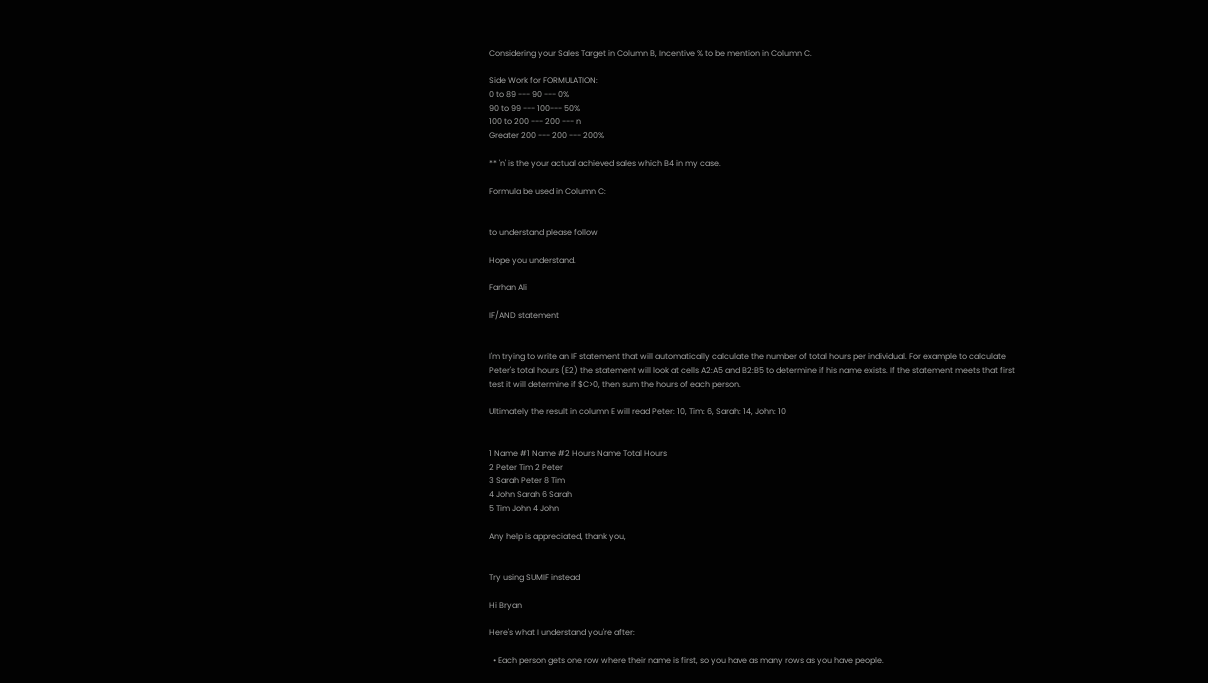Considering your Sales Target in Column B, Incentive % to be mention in Column C.

Side Work for FORMULATION:
0 to 89 --- 90 --- 0%
90 to 99 --- 100--- 50%
100 to 200 --- 200 --- n
Greater 200 --- 200 --- 200%

** 'n' is the your actual achieved sales which B4 in my case.

Formula be used in Column C:


to understand please follow

Hope you understand.

Farhan Ali

IF/AND statement


I'm trying to write an IF statement that will automatically calculate the number of total hours per individual. For example to calculate Peter's total hours (E2) the statement will look at cells A2:A5 and B2:B5 to determine if his name exists. If the statement meets that first test it will determine if $C>0, then sum the hours of each person.

Ultimately the result in column E will read Peter: 10, Tim: 6, Sarah: 14, John: 10


1 Name #1 Name #2 Hours Name Total Hours
2 Peter Tim 2 Peter
3 Sarah Peter 8 Tim
4 John Sarah 6 Sarah
5 Tim John 4 John

Any help is appreciated, thank you,


Try using SUMIF instead

Hi Bryan

Here's what I understand you're after:

  • Each person gets one row where their name is first, so you have as many rows as you have people.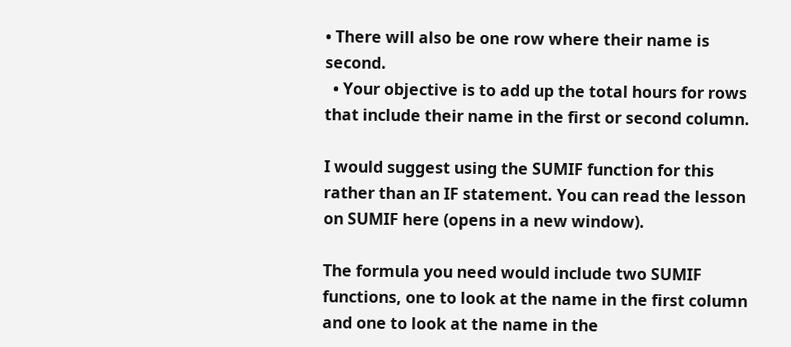• There will also be one row where their name is second.
  • Your objective is to add up the total hours for rows that include their name in the first or second column.

I would suggest using the SUMIF function for this rather than an IF statement. You can read the lesson on SUMIF here (opens in a new window).

The formula you need would include two SUMIF functions, one to look at the name in the first column and one to look at the name in the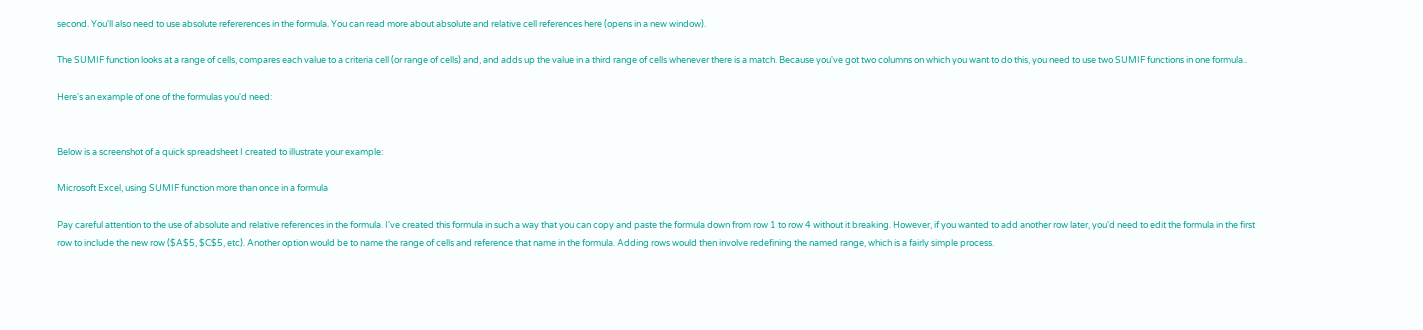second. You'll also need to use absolute refererences in the formula. You can read more about absolute and relative cell references here (opens in a new window).

The SUMIF function looks at a range of cells, compares each value to a criteria cell (or range of cells) and, and adds up the value in a third range of cells whenever there is a match. Because you've got two columns on which you want to do this, you need to use two SUMIF functions in one formula..

Here's an example of one of the formulas you'd need:


Below is a screenshot of a quick spreadsheet I created to illustrate your example:

Microsoft Excel, using SUMIF function more than once in a formula

Pay careful attention to the use of absolute and relative references in the formula. I've created this formula in such a way that you can copy and paste the formula down from row 1 to row 4 without it breaking. However, if you wanted to add another row later, you'd need to edit the formula in the first row to include the new row ($A$5, $C$5, etc). Another option would be to name the range of cells and reference that name in the formula. Adding rows would then involve redefining the named range, which is a fairly simple process.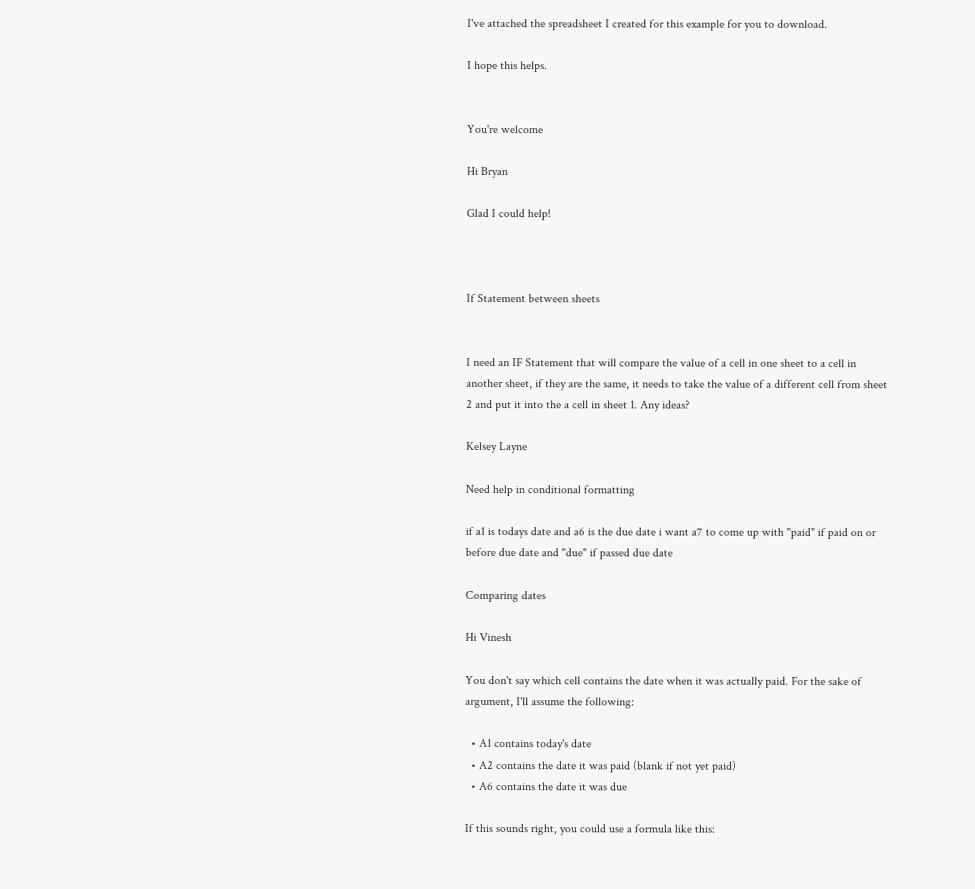I've attached the spreadsheet I created for this example for you to download.

I hope this helps.


You're welcome

Hi Bryan

Glad I could help!



If Statement between sheets


I need an IF Statement that will compare the value of a cell in one sheet to a cell in another sheet, if they are the same, it needs to take the value of a different cell from sheet 2 and put it into the a cell in sheet 1. Any ideas?

Kelsey Layne

Need help in conditional formatting

if a1 is todays date and a6 is the due date i want a7 to come up with "paid" if paid on or before due date and "due" if passed due date

Comparing dates

Hi Vinesh

You don't say which cell contains the date when it was actually paid. For the sake of argument, I'll assume the following:

  • A1 contains today's date
  • A2 contains the date it was paid (blank if not yet paid)
  • A6 contains the date it was due

If this sounds right, you could use a formula like this: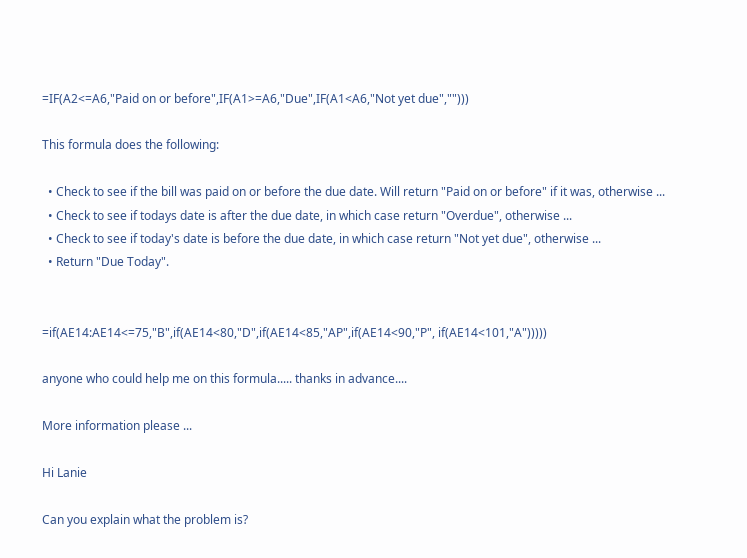=IF(A2<=A6,"Paid on or before",IF(A1>=A6,"Due",IF(A1<A6,"Not yet due","")))

This formula does the following:

  • Check to see if the bill was paid on or before the due date. Will return "Paid on or before" if it was, otherwise ...
  • Check to see if todays date is after the due date, in which case return "Overdue", otherwise ...
  • Check to see if today's date is before the due date, in which case return "Not yet due", otherwise ...
  • Return "Due Today".


=if(AE14:AE14<=75,"B",if(AE14<80,"D",if(AE14<85,"AP",if(AE14<90,"P", if(AE14<101,"A")))))

anyone who could help me on this formula..... thanks in advance....

More information please ...

Hi Lanie

Can you explain what the problem is?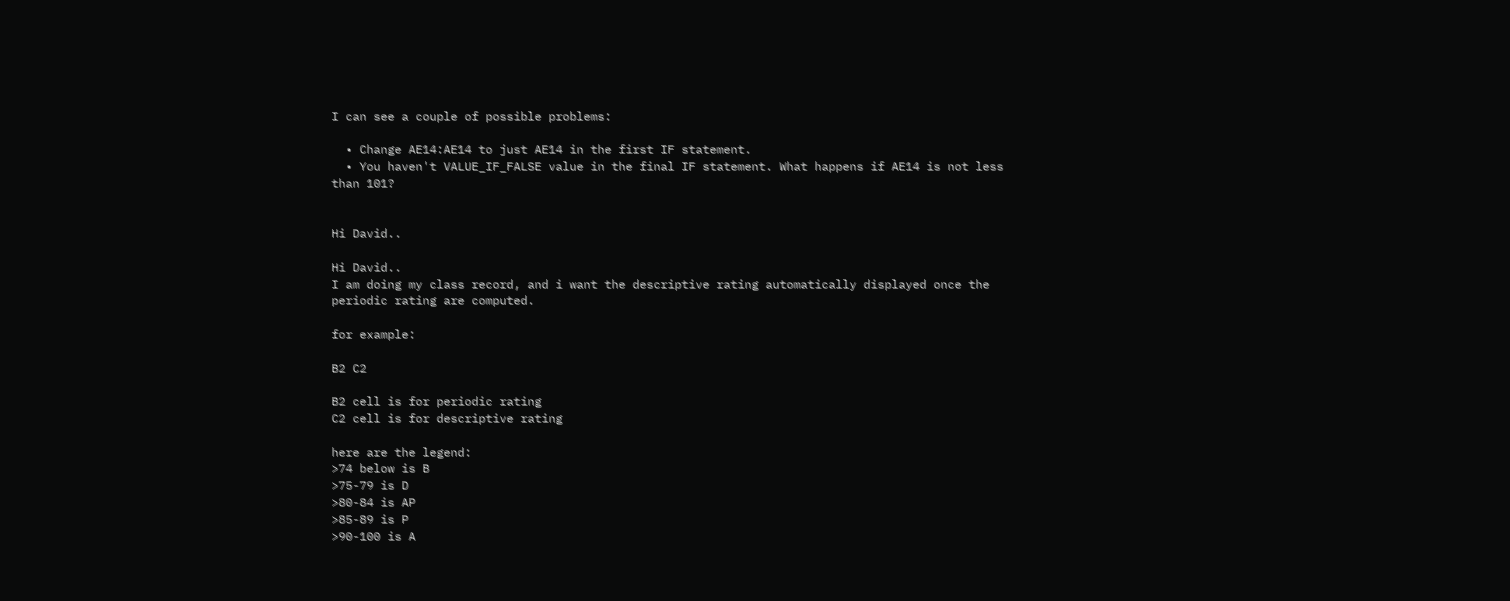I can see a couple of possible problems:

  • Change AE14:AE14 to just AE14 in the first IF statement.
  • You haven't VALUE_IF_FALSE value in the final IF statement. What happens if AE14 is not less than 101?


Hi David..

Hi David..
I am doing my class record, and i want the descriptive rating automatically displayed once the periodic rating are computed.

for example:

B2 C2

B2 cell is for periodic rating
C2 cell is for descriptive rating

here are the legend:
>74 below is B
>75-79 is D
>80-84 is AP
>85-89 is P
>90-100 is A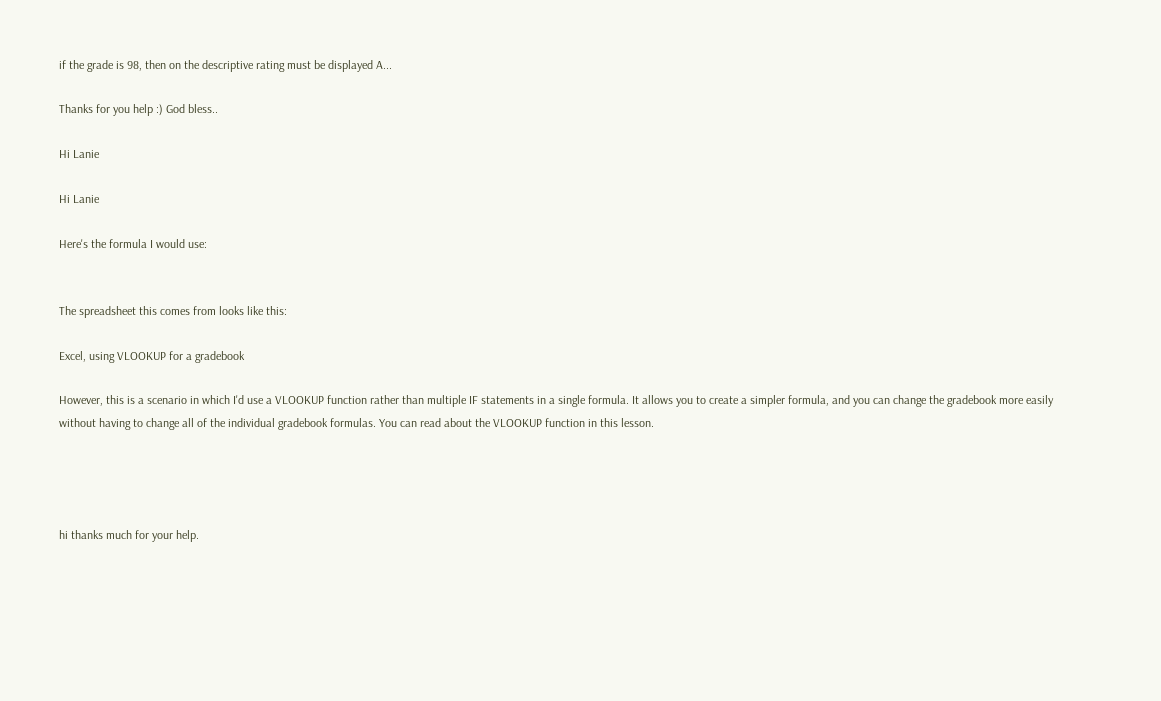if the grade is 98, then on the descriptive rating must be displayed A...

Thanks for you help :) God bless..

Hi Lanie

Hi Lanie

Here's the formula I would use:


The spreadsheet this comes from looks like this:

Excel, using VLOOKUP for a gradebook

However, this is a scenario in which I'd use a VLOOKUP function rather than multiple IF statements in a single formula. It allows you to create a simpler formula, and you can change the gradebook more easily without having to change all of the individual gradebook formulas. You can read about the VLOOKUP function in this lesson.




hi thanks much for your help.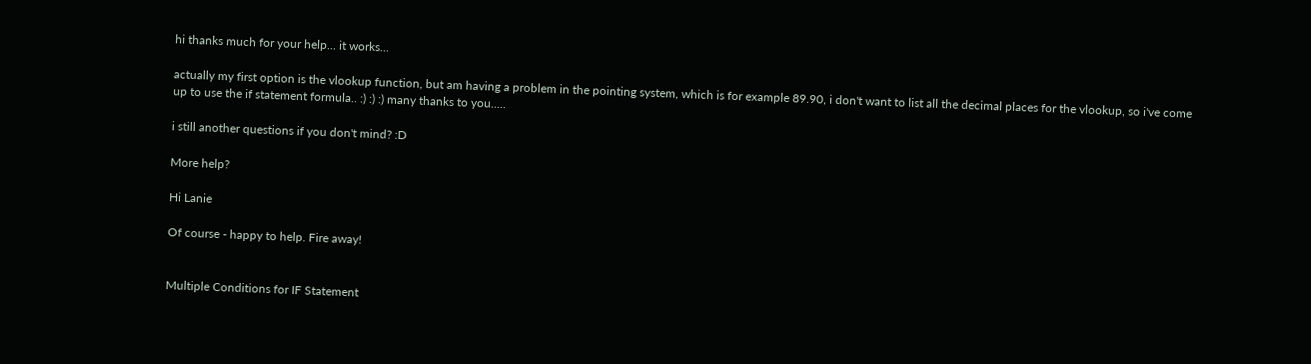hi thanks much for your help... it works...

actually my first option is the vlookup function, but am having a problem in the pointing system, which is for example 89.90, i don't want to list all the decimal places for the vlookup, so i've come up to use the if statement formula.. :) :) :) many thanks to you.....

i still another questions if you don't mind? :D

More help?

Hi Lanie

Of course - happy to help. Fire away!


Multiple Conditions for IF Statement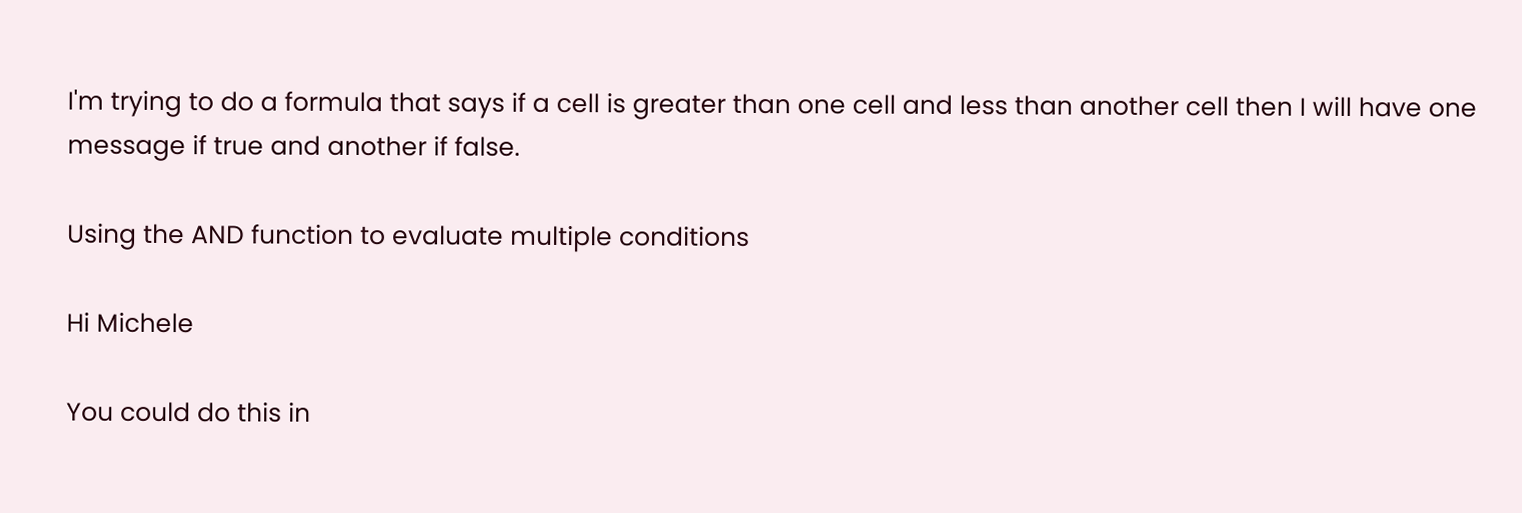I'm trying to do a formula that says if a cell is greater than one cell and less than another cell then I will have one message if true and another if false.

Using the AND function to evaluate multiple conditions

Hi Michele

You could do this in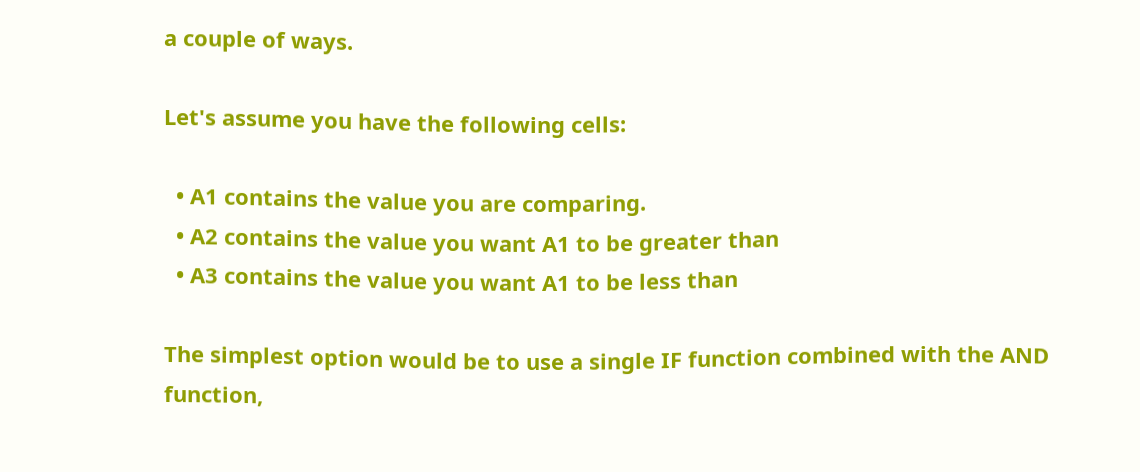a couple of ways.

Let's assume you have the following cells:

  • A1 contains the value you are comparing.
  • A2 contains the value you want A1 to be greater than
  • A3 contains the value you want A1 to be less than

The simplest option would be to use a single IF function combined with the AND function,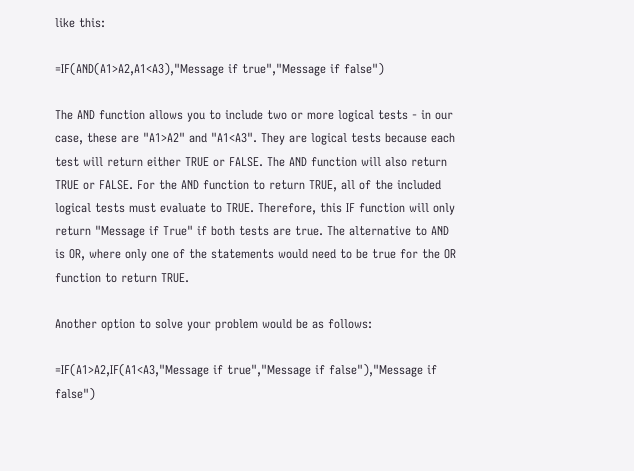like this:

=IF(AND(A1>A2,A1<A3),"Message if true","Message if false")

The AND function allows you to include two or more logical tests - in our case, these are "A1>A2" and "A1<A3". They are logical tests because each test will return either TRUE or FALSE. The AND function will also return TRUE or FALSE. For the AND function to return TRUE, all of the included logical tests must evaluate to TRUE. Therefore, this IF function will only return "Message if True" if both tests are true. The alternative to AND is OR, where only one of the statements would need to be true for the OR function to return TRUE.

Another option to solve your problem would be as follows:

=IF(A1>A2,IF(A1<A3,"Message if true","Message if false"),"Message if false")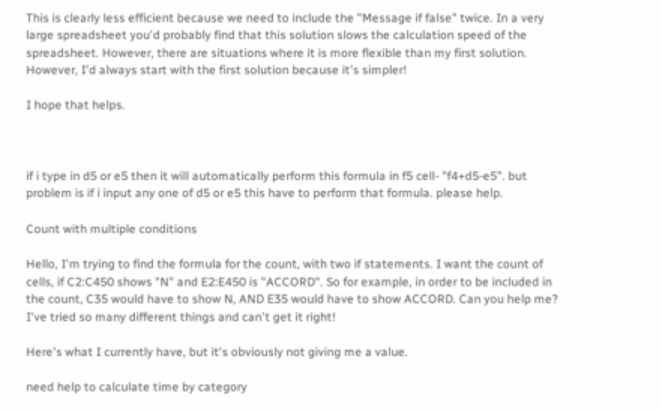This is clearly less efficient because we need to include the "Message if false" twice. In a very large spreadsheet you'd probably find that this solution slows the calculation speed of the spreadsheet. However, there are situations where it is more flexible than my first solution. However, I'd always start with the first solution because it's simpler!

I hope that helps.



if i type in d5 or e5 then it will automatically perform this formula in f5 cell- "f4+d5-e5". but problem is if i input any one of d5 or e5 this have to perform that formula. please help.

Count with multiple conditions

Hello, I'm trying to find the formula for the count, with two if statements. I want the count of cells, if C2:C450 shows "N" and E2:E450 is "ACCORD". So for example, in order to be included in the count, C35 would have to show N, AND E35 would have to show ACCORD. Can you help me? I've tried so many different things and can't get it right!

Here's what I currently have, but it's obviously not giving me a value.

need help to calculate time by category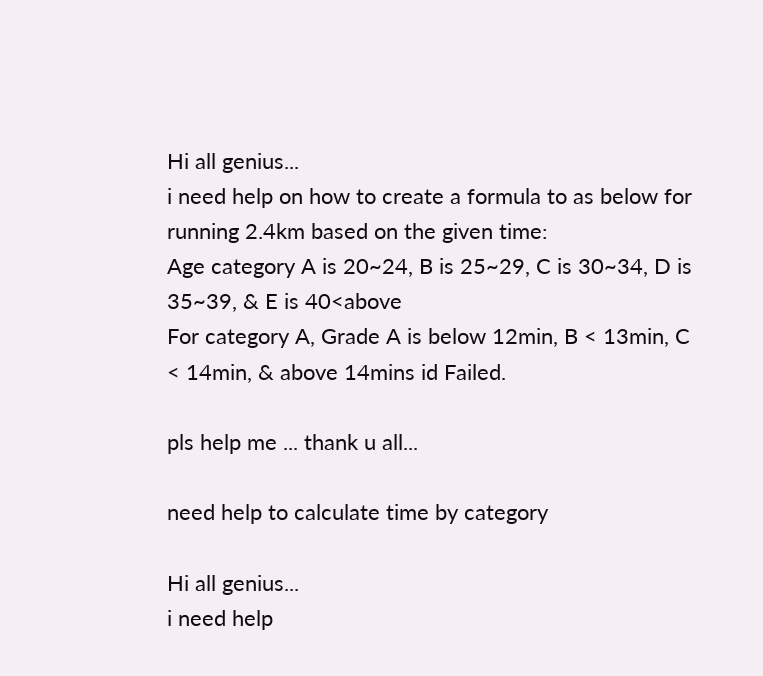Hi all genius...
i need help on how to create a formula to as below for running 2.4km based on the given time:
Age category A is 20~24, B is 25~29, C is 30~34, D is 35~39, & E is 40<above
For category A, Grade A is below 12min, B < 13min, C < 14min, & above 14mins id Failed.

pls help me ... thank u all...

need help to calculate time by category

Hi all genius...
i need help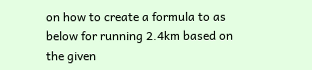on how to create a formula to as below for running 2.4km based on the given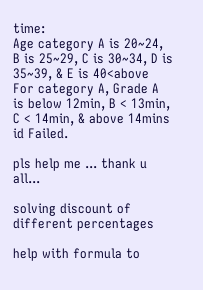time:
Age category A is 20~24, B is 25~29, C is 30~34, D is 35~39, & E is 40<above
For category A, Grade A is below 12min, B < 13min, C < 14min, & above 14mins id Failed.

pls help me ... thank u all...

solving discount of different percentages

help with formula to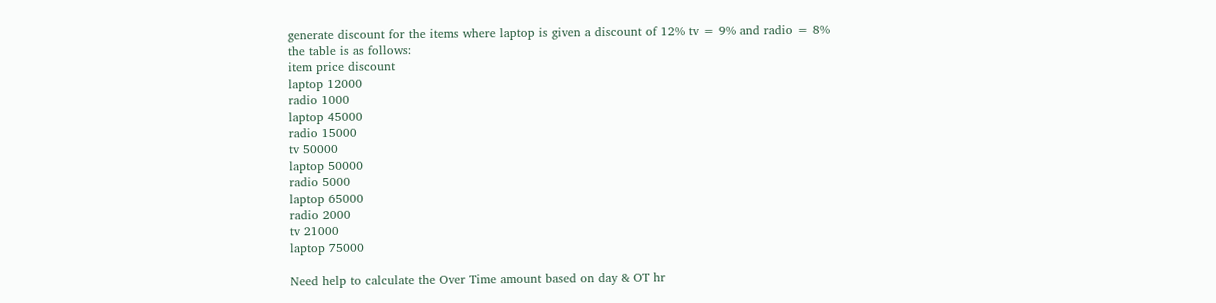generate discount for the items where laptop is given a discount of 12% tv = 9% and radio = 8%
the table is as follows:
item price discount
laptop 12000
radio 1000
laptop 45000
radio 15000
tv 50000
laptop 50000
radio 5000
laptop 65000
radio 2000
tv 21000
laptop 75000

Need help to calculate the Over Time amount based on day & OT hr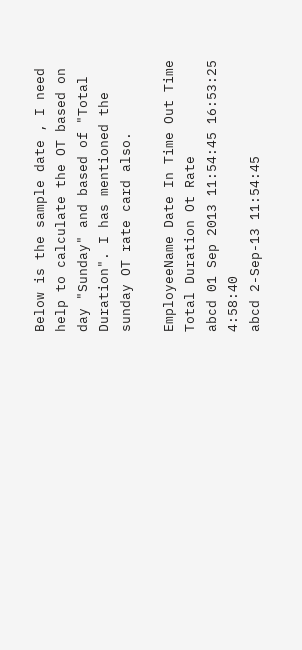Below is the sample date , I need help to calculate the OT based on day "Sunday" and based of "Total Duration". I has mentioned the sunday OT rate card also.

EmployeeName Date In Time Out Time Total Duration Ot Rate
abcd 01 Sep 2013 11:54:45 16:53:25 4:58:40
abcd 2-Sep-13 11:54:45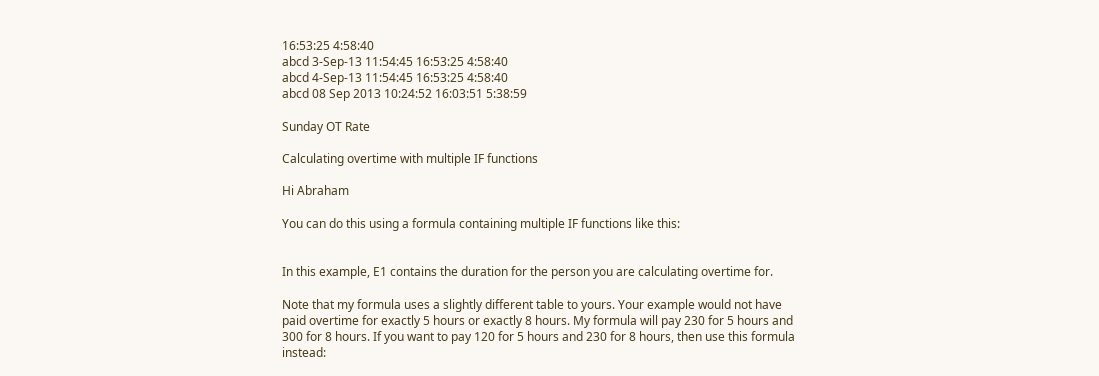16:53:25 4:58:40
abcd 3-Sep-13 11:54:45 16:53:25 4:58:40
abcd 4-Sep-13 11:54:45 16:53:25 4:58:40
abcd 08 Sep 2013 10:24:52 16:03:51 5:38:59

Sunday OT Rate

Calculating overtime with multiple IF functions

Hi Abraham

You can do this using a formula containing multiple IF functions like this:


In this example, E1 contains the duration for the person you are calculating overtime for.

Note that my formula uses a slightly different table to yours. Your example would not have paid overtime for exactly 5 hours or exactly 8 hours. My formula will pay 230 for 5 hours and 300 for 8 hours. If you want to pay 120 for 5 hours and 230 for 8 hours, then use this formula instead: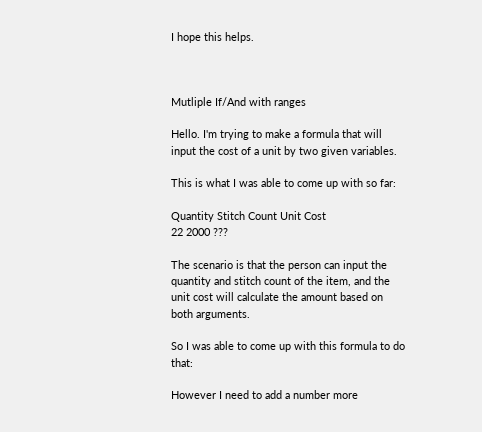I hope this helps.



Mutliple If/And with ranges

Hello. I'm trying to make a formula that will input the cost of a unit by two given variables.

This is what I was able to come up with so far:

Quantity Stitch Count Unit Cost
22 2000 ???

The scenario is that the person can input the quantity and stitch count of the item, and the unit cost will calculate the amount based on both arguments.

So I was able to come up with this formula to do that:

However I need to add a number more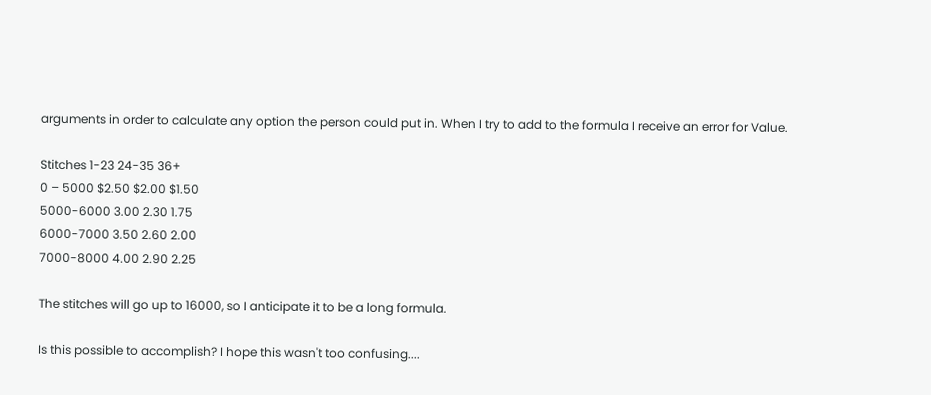arguments in order to calculate any option the person could put in. When I try to add to the formula I receive an error for Value.

Stitches 1-23 24-35 36+
0 – 5000 $2.50 $2.00 $1.50
5000-6000 3.00 2.30 1.75
6000-7000 3.50 2.60 2.00
7000-8000 4.00 2.90 2.25

The stitches will go up to 16000, so I anticipate it to be a long formula.

Is this possible to accomplish? I hope this wasn't too confusing....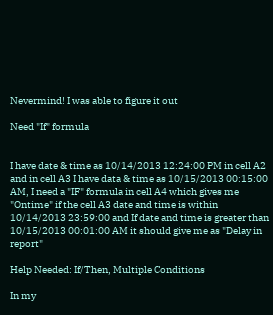Nevermind! I was able to figure it out

Need "If" formula


I have date & time as 10/14/2013 12:24:00 PM in cell A2 and in cell A3 I have data & time as 10/15/2013 00:15:00 AM, I need a "IF" formula in cell A4 which gives me "Ontime" if the cell A3 date and time is within 10/14/2013 23:59:00 and If date and time is greater than 10/15/2013 00:01:00 AM it should give me as "Delay in report"

Help Needed: If/Then, Multiple Conditions

In my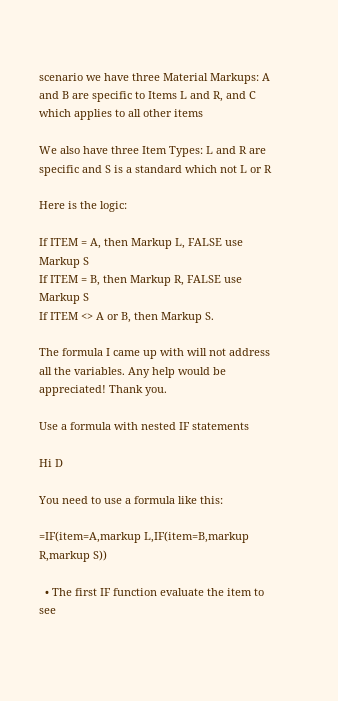scenario we have three Material Markups: A and B are specific to Items L and R, and C which applies to all other items

We also have three Item Types: L and R are specific and S is a standard which not L or R

Here is the logic:

If ITEM = A, then Markup L, FALSE use Markup S
If ITEM = B, then Markup R, FALSE use Markup S
If ITEM <> A or B, then Markup S.

The formula I came up with will not address all the variables. Any help would be appreciated! Thank you.

Use a formula with nested IF statements

Hi D

You need to use a formula like this:

=IF(item=A,markup L,IF(item=B,markup R,markup S))

  • The first IF function evaluate the item to see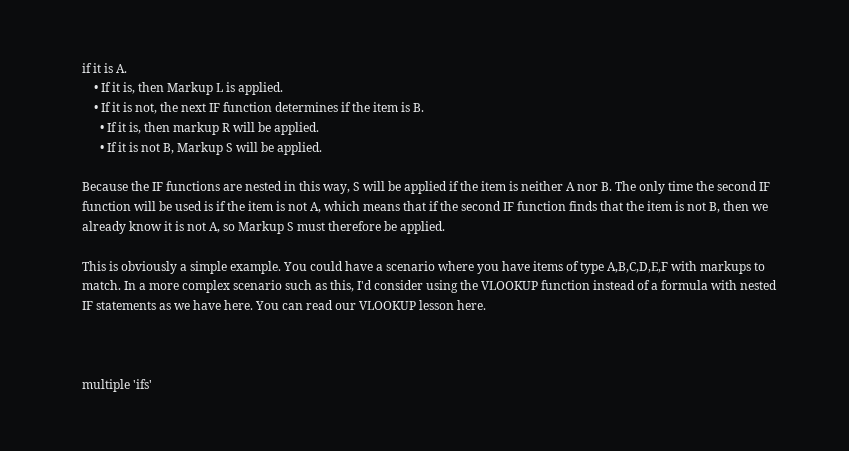if it is A.
    • If it is, then Markup L is applied.
    • If it is not, the next IF function determines if the item is B.
      • If it is, then markup R will be applied.
      • If it is not B, Markup S will be applied.

Because the IF functions are nested in this way, S will be applied if the item is neither A nor B. The only time the second IF function will be used is if the item is not A, which means that if the second IF function finds that the item is not B, then we already know it is not A, so Markup S must therefore be applied.

This is obviously a simple example. You could have a scenario where you have items of type A,B,C,D,E,F with markups to match. In a more complex scenario such as this, I'd consider using the VLOOKUP function instead of a formula with nested IF statements as we have here. You can read our VLOOKUP lesson here.



multiple 'ifs'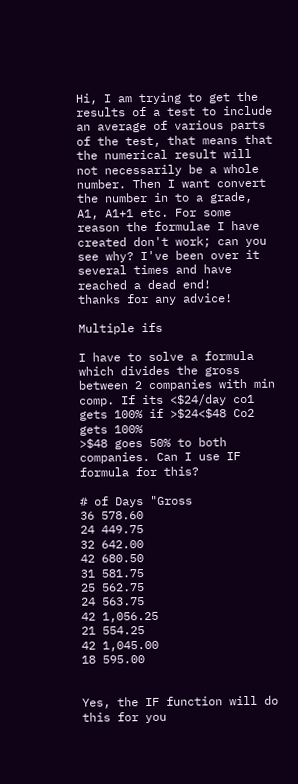Hi, I am trying to get the results of a test to include an average of various parts of the test, that means that the numerical result will not necessarily be a whole number. Then I want convert the number in to a grade, A1, A1+1 etc. For some reason the formulae I have created don't work; can you see why? I've been over it several times and have reached a dead end!
thanks for any advice!

Multiple ifs

I have to solve a formula which divides the gross between 2 companies with min comp. If its <$24/day co1 gets 100% if >$24<$48 Co2 gets 100%
>$48 goes 50% to both companies. Can I use IF formula for this?

# of Days "Gross
36 578.60
24 449.75
32 642.00
42 680.50
31 581.75
25 562.75
24 563.75
42 1,056.25
21 554.25
42 1,045.00
18 595.00


Yes, the IF function will do this for you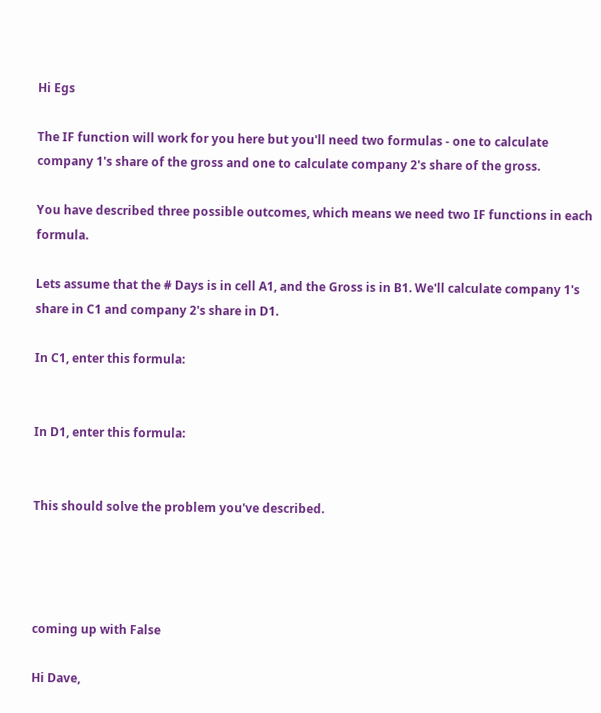Hi Egs

The IF function will work for you here but you'll need two formulas - one to calculate company 1's share of the gross and one to calculate company 2's share of the gross.

You have described three possible outcomes, which means we need two IF functions in each formula.

Lets assume that the # Days is in cell A1, and the Gross is in B1. We'll calculate company 1's share in C1 and company 2's share in D1.

In C1, enter this formula:


In D1, enter this formula:


This should solve the problem you've described.




coming up with False

Hi Dave,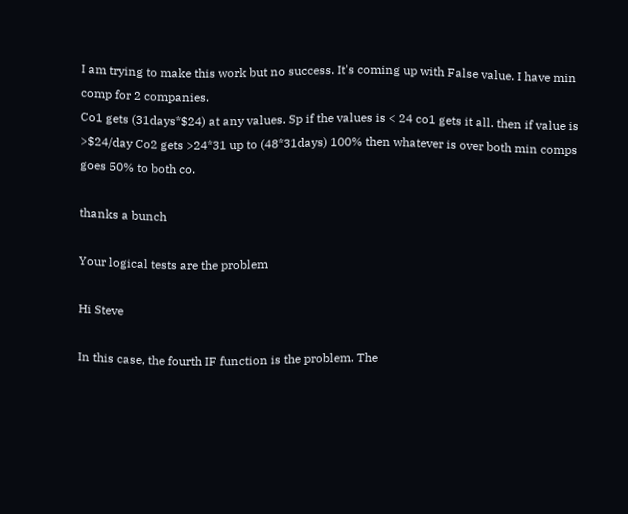I am trying to make this work but no success. It's coming up with False value. I have min comp for 2 companies.
Co1 gets (31days*$24) at any values. Sp if the values is < 24 co1 gets it all. then if value is >$24/day Co2 gets >24*31 up to (48*31days) 100% then whatever is over both min comps goes 50% to both co.

thanks a bunch

Your logical tests are the problem

Hi Steve

In this case, the fourth IF function is the problem. The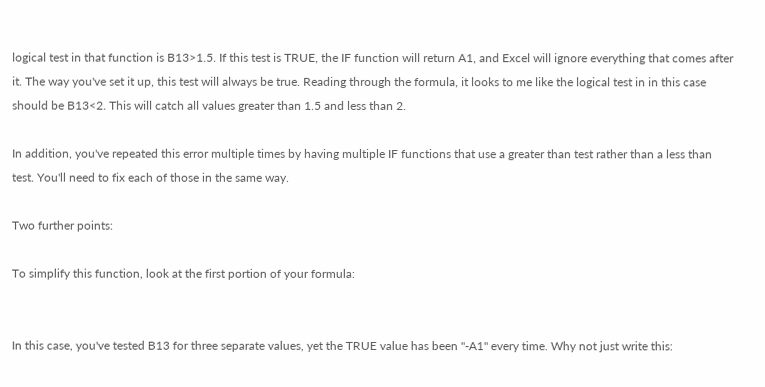logical test in that function is B13>1.5. If this test is TRUE, the IF function will return A1, and Excel will ignore everything that comes after it. The way you've set it up, this test will always be true. Reading through the formula, it looks to me like the logical test in in this case should be B13<2. This will catch all values greater than 1.5 and less than 2.

In addition, you've repeated this error multiple times by having multiple IF functions that use a greater than test rather than a less than test. You'll need to fix each of those in the same way.

Two further points:

To simplify this function, look at the first portion of your formula:


In this case, you've tested B13 for three separate values, yet the TRUE value has been "-A1" every time. Why not just write this: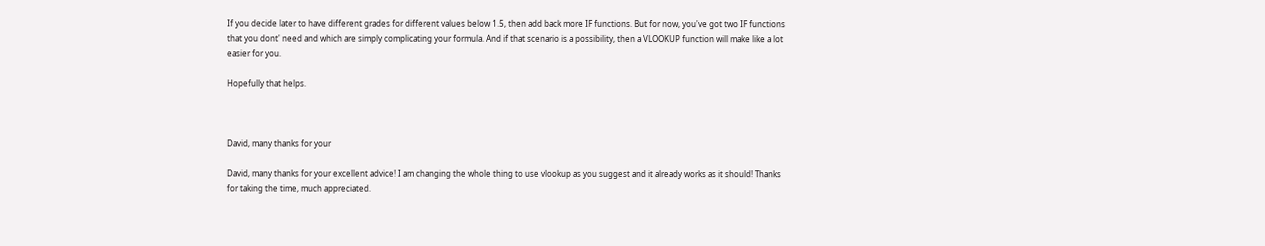If you decide later to have different grades for different values below 1.5, then add back more IF functions. But for now, you've got two IF functions that you dont' need and which are simply complicating your formula. And if that scenario is a possibility, then a VLOOKUP function will make like a lot easier for you.

Hopefully that helps.



David, many thanks for your

David, many thanks for your excellent advice! I am changing the whole thing to use vlookup as you suggest and it already works as it should! Thanks for taking the time, much appreciated.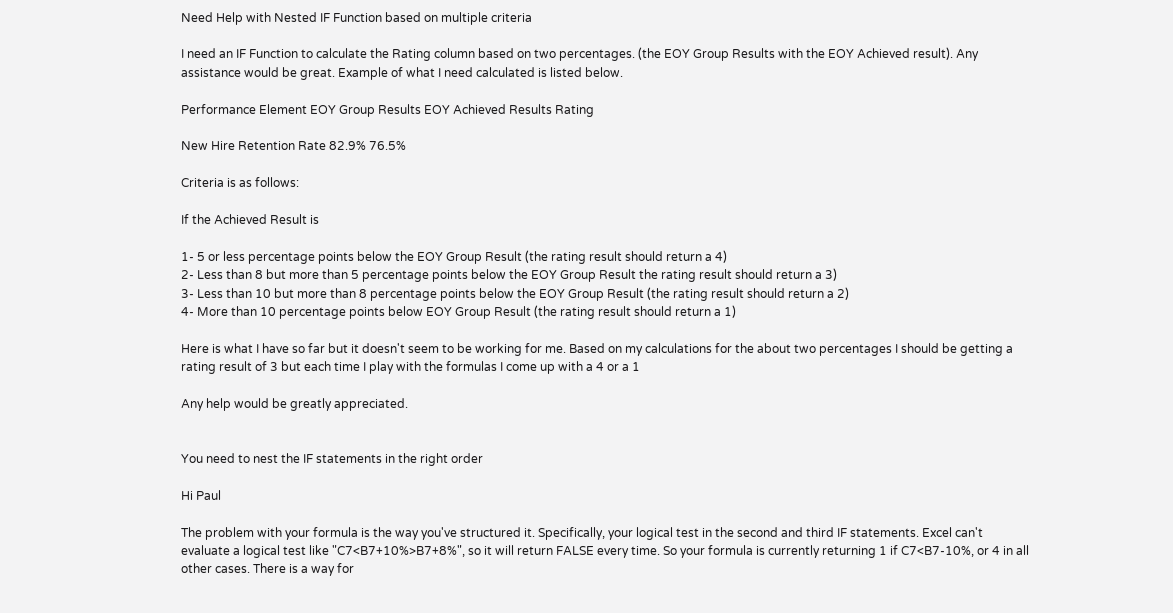Need Help with Nested IF Function based on multiple criteria

I need an IF Function to calculate the Rating column based on two percentages. (the EOY Group Results with the EOY Achieved result). Any assistance would be great. Example of what I need calculated is listed below.

Performance Element EOY Group Results EOY Achieved Results Rating

New Hire Retention Rate 82.9% 76.5%

Criteria is as follows:

If the Achieved Result is

1- 5 or less percentage points below the EOY Group Result (the rating result should return a 4)
2- Less than 8 but more than 5 percentage points below the EOY Group Result the rating result should return a 3)
3- Less than 10 but more than 8 percentage points below the EOY Group Result (the rating result should return a 2)
4- More than 10 percentage points below EOY Group Result (the rating result should return a 1)

Here is what I have so far but it doesn't seem to be working for me. Based on my calculations for the about two percentages I should be getting a rating result of 3 but each time I play with the formulas I come up with a 4 or a 1

Any help would be greatly appreciated.


You need to nest the IF statements in the right order

Hi Paul

The problem with your formula is the way you've structured it. Specifically, your logical test in the second and third IF statements. Excel can't evaluate a logical test like "C7<B7+10%>B7+8%", so it will return FALSE every time. So your formula is currently returning 1 if C7<B7-10%, or 4 in all other cases. There is a way for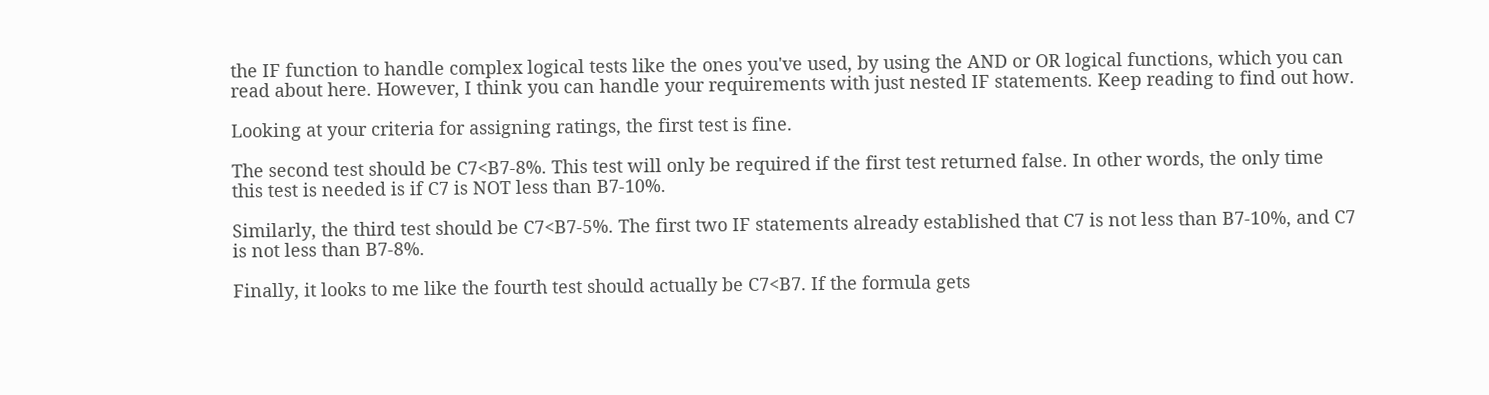the IF function to handle complex logical tests like the ones you've used, by using the AND or OR logical functions, which you can read about here. However, I think you can handle your requirements with just nested IF statements. Keep reading to find out how.

Looking at your criteria for assigning ratings, the first test is fine.

The second test should be C7<B7-8%. This test will only be required if the first test returned false. In other words, the only time this test is needed is if C7 is NOT less than B7-10%.

Similarly, the third test should be C7<B7-5%. The first two IF statements already established that C7 is not less than B7-10%, and C7 is not less than B7-8%.

Finally, it looks to me like the fourth test should actually be C7<B7. If the formula gets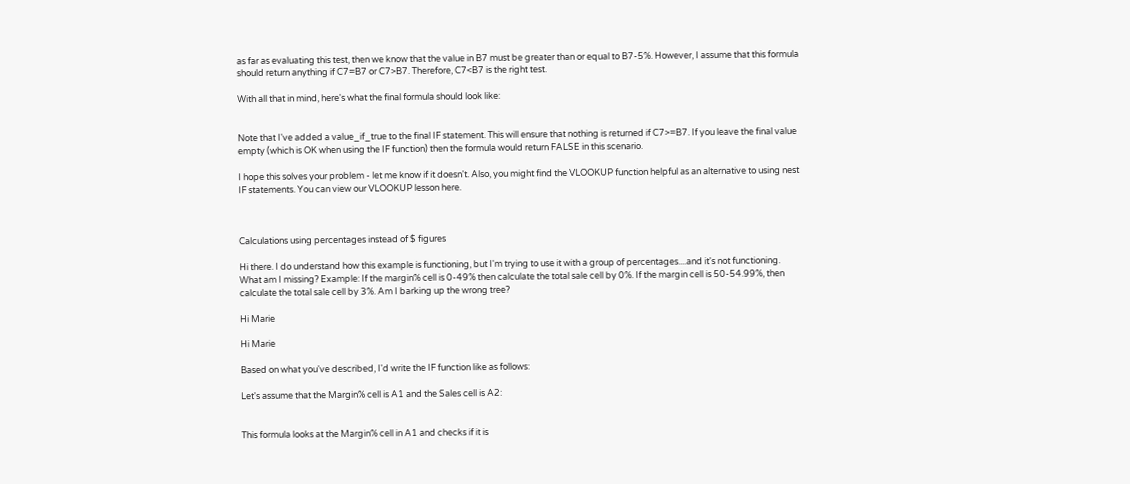as far as evaluating this test, then we know that the value in B7 must be greater than or equal to B7-5%. However, I assume that this formula should return anything if C7=B7 or C7>B7. Therefore, C7<B7 is the right test.

With all that in mind, here's what the final formula should look like:


Note that I've added a value_if_true to the final IF statement. This will ensure that nothing is returned if C7>=B7. If you leave the final value empty (which is OK when using the IF function) then the formula would return FALSE in this scenario.

I hope this solves your problem - let me know if it doesn't. Also, you might find the VLOOKUP function helpful as an alternative to using nest IF statements. You can view our VLOOKUP lesson here.



Calculations using percentages instead of $ figures

Hi there. I do understand how this example is functioning, but I'm trying to use it with a group of percentages....and it's not functioning. What am I missing? Example: If the margin% cell is 0-49% then calculate the total sale cell by 0%. If the margin cell is 50-54.99%, then calculate the total sale cell by 3%. Am I barking up the wrong tree?

Hi Marie

Hi Marie

Based on what you've described, I'd write the IF function like as follows:

Let's assume that the Margin% cell is A1 and the Sales cell is A2:


This formula looks at the Margin% cell in A1 and checks if it is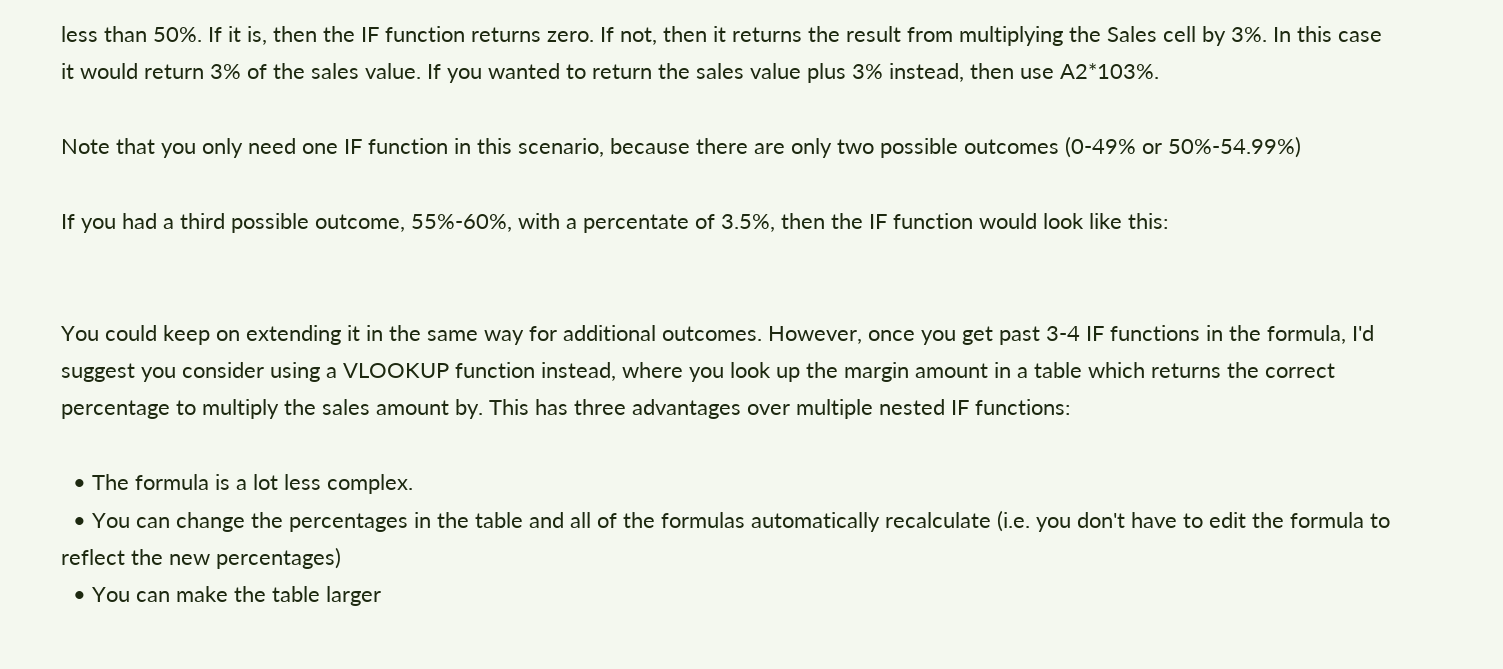less than 50%. If it is, then the IF function returns zero. If not, then it returns the result from multiplying the Sales cell by 3%. In this case it would return 3% of the sales value. If you wanted to return the sales value plus 3% instead, then use A2*103%.

Note that you only need one IF function in this scenario, because there are only two possible outcomes (0-49% or 50%-54.99%)

If you had a third possible outcome, 55%-60%, with a percentate of 3.5%, then the IF function would look like this:


You could keep on extending it in the same way for additional outcomes. However, once you get past 3-4 IF functions in the formula, I'd suggest you consider using a VLOOKUP function instead, where you look up the margin amount in a table which returns the correct percentage to multiply the sales amount by. This has three advantages over multiple nested IF functions:

  • The formula is a lot less complex.
  • You can change the percentages in the table and all of the formulas automatically recalculate (i.e. you don't have to edit the formula to reflect the new percentages)
  • You can make the table larger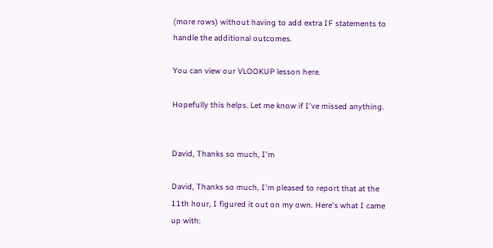(more rows) without having to add extra IF statements to handle the additional outcomes.

You can view our VLOOKUP lesson here.

Hopefully this helps. Let me know if I've missed anything.


David, Thanks so much, I'm

David, Thanks so much, I'm pleased to report that at the 11th hour, I figured it out on my own. Here's what I came up with: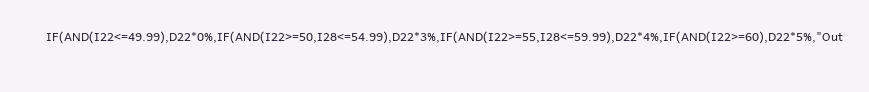IF(AND(I22<=49.99),D22*0%,IF(AND(I22>=50,I28<=54.99),D22*3%,IF(AND(I22>=55,I28<=59.99),D22*4%,IF(AND(I22>=60),D22*5%,"Out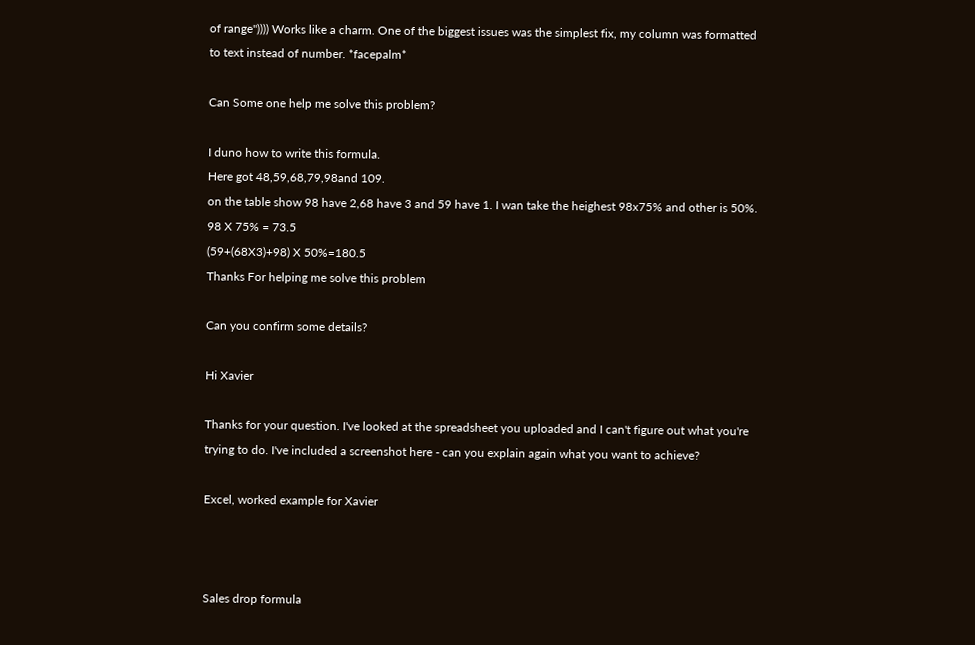of range")))) Works like a charm. One of the biggest issues was the simplest fix, my column was formatted to text instead of number. *facepalm*

Can Some one help me solve this problem?

I duno how to write this formula.
Here got 48,59,68,79,98and 109.
on the table show 98 have 2,68 have 3 and 59 have 1. I wan take the heighest 98x75% and other is 50%.
98 X 75% = 73.5
(59+(68X3)+98) X 50%=180.5
Thanks For helping me solve this problem

Can you confirm some details?

Hi Xavier

Thanks for your question. I've looked at the spreadsheet you uploaded and I can't figure out what you're trying to do. I've included a screenshot here - can you explain again what you want to achieve?

Excel, worked example for Xavier



Sales drop formula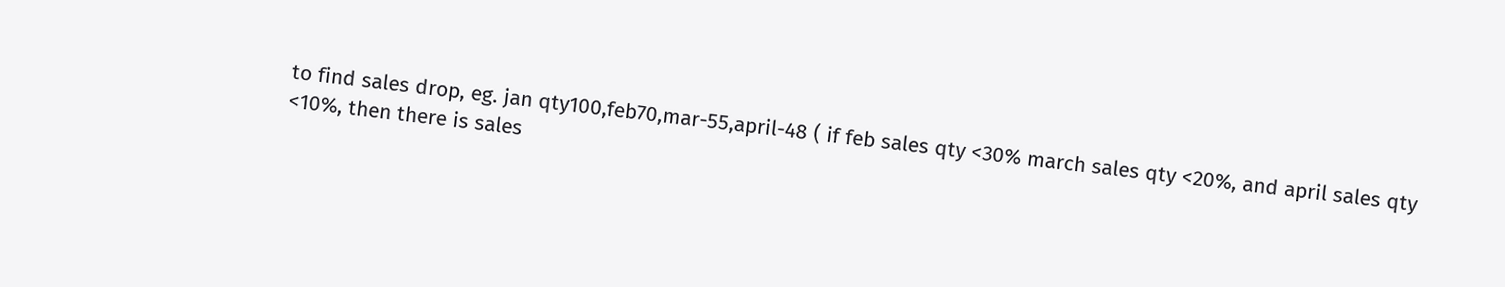to find sales drop, eg. jan qty100,feb70,mar-55,april-48 ( if feb sales qty <30% march sales qty <20%, and april sales qty <10%, then there is sales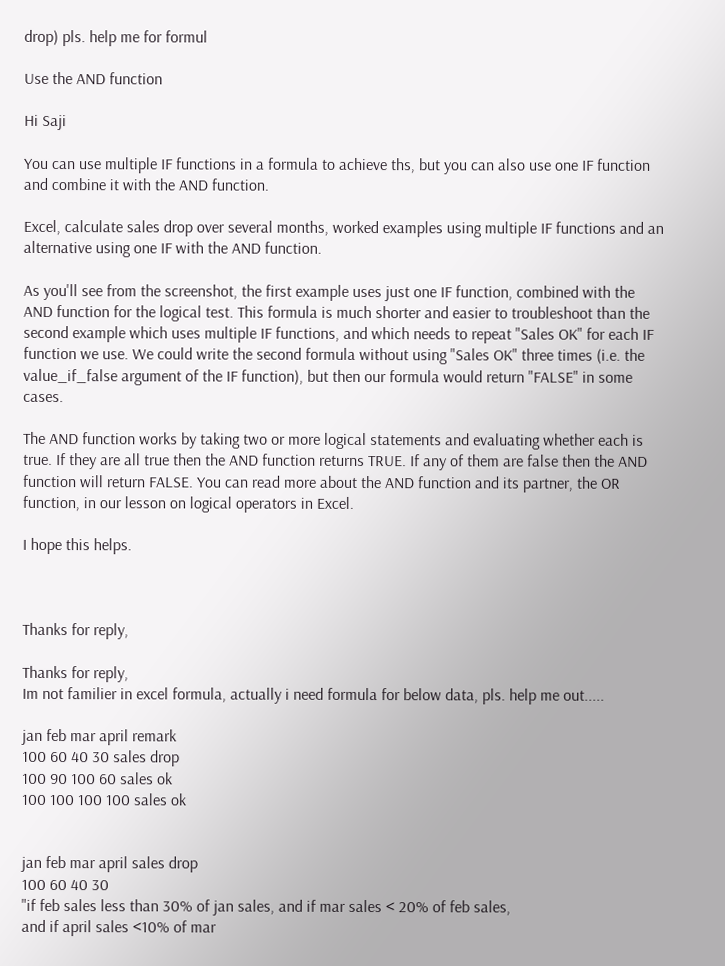drop) pls. help me for formul

Use the AND function

Hi Saji

You can use multiple IF functions in a formula to achieve ths, but you can also use one IF function and combine it with the AND function.

Excel, calculate sales drop over several months, worked examples using multiple IF functions and an alternative using one IF with the AND function.

As you'll see from the screenshot, the first example uses just one IF function, combined with the AND function for the logical test. This formula is much shorter and easier to troubleshoot than the second example which uses multiple IF functions, and which needs to repeat "Sales OK" for each IF function we use. We could write the second formula without using "Sales OK" three times (i.e. the value_if_false argument of the IF function), but then our formula would return "FALSE" in some cases.

The AND function works by taking two or more logical statements and evaluating whether each is true. If they are all true then the AND function returns TRUE. If any of them are false then the AND function will return FALSE. You can read more about the AND function and its partner, the OR function, in our lesson on logical operators in Excel.

I hope this helps.



Thanks for reply,

Thanks for reply,
Im not familier in excel formula, actually i need formula for below data, pls. help me out.....

jan feb mar april remark
100 60 40 30 sales drop
100 90 100 60 sales ok
100 100 100 100 sales ok


jan feb mar april sales drop
100 60 40 30
"if feb sales less than 30% of jan sales, and if mar sales < 20% of feb sales,
and if april sales <10% of mar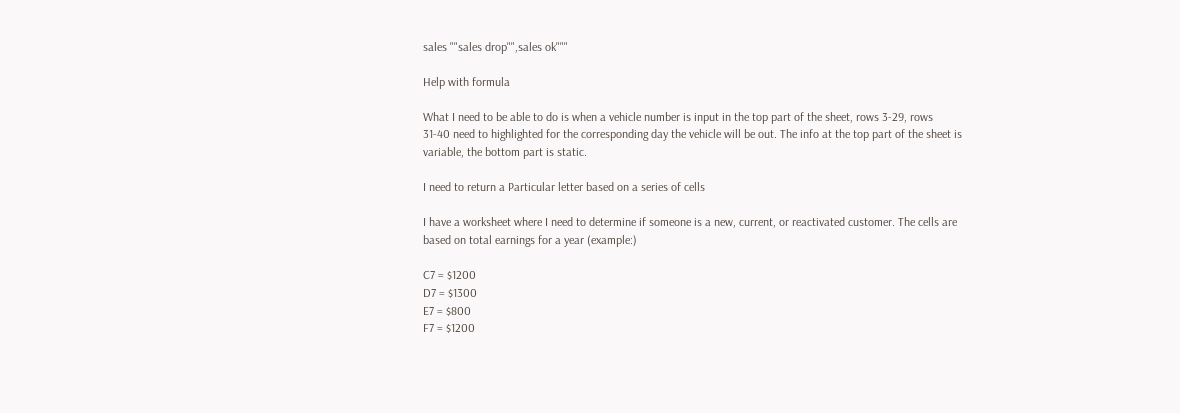sales ""sales drop"",sales ok"""

Help with formula

What I need to be able to do is when a vehicle number is input in the top part of the sheet, rows 3-29, rows 31-40 need to highlighted for the corresponding day the vehicle will be out. The info at the top part of the sheet is variable, the bottom part is static.

I need to return a Particular letter based on a series of cells

I have a worksheet where I need to determine if someone is a new, current, or reactivated customer. The cells are based on total earnings for a year (example:)

C7 = $1200
D7 = $1300
E7 = $800
F7 = $1200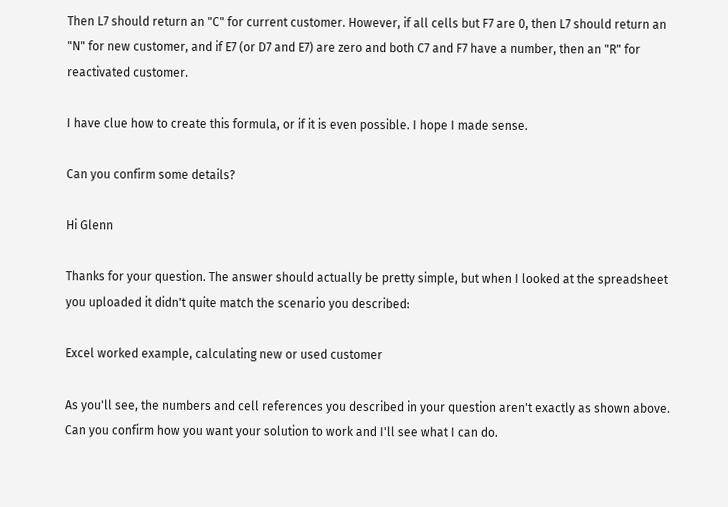Then L7 should return an "C" for current customer. However, if all cells but F7 are 0, then L7 should return an "N" for new customer, and if E7 (or D7 and E7) are zero and both C7 and F7 have a number, then an "R" for reactivated customer.

I have clue how to create this formula, or if it is even possible. I hope I made sense.

Can you confirm some details?

Hi Glenn

Thanks for your question. The answer should actually be pretty simple, but when I looked at the spreadsheet you uploaded it didn't quite match the scenario you described:

Excel worked example, calculating new or used customer

As you'll see, the numbers and cell references you described in your question aren't exactly as shown above. Can you confirm how you want your solution to work and I'll see what I can do.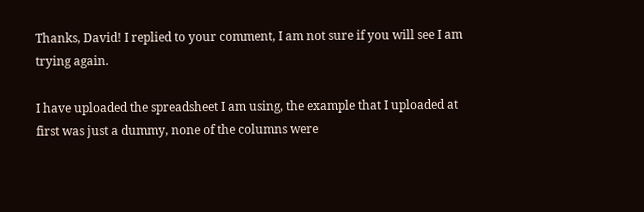Thanks, David! I replied to your comment, I am not sure if you will see I am trying again.

I have uploaded the spreadsheet I am using, the example that I uploaded at first was just a dummy, none of the columns were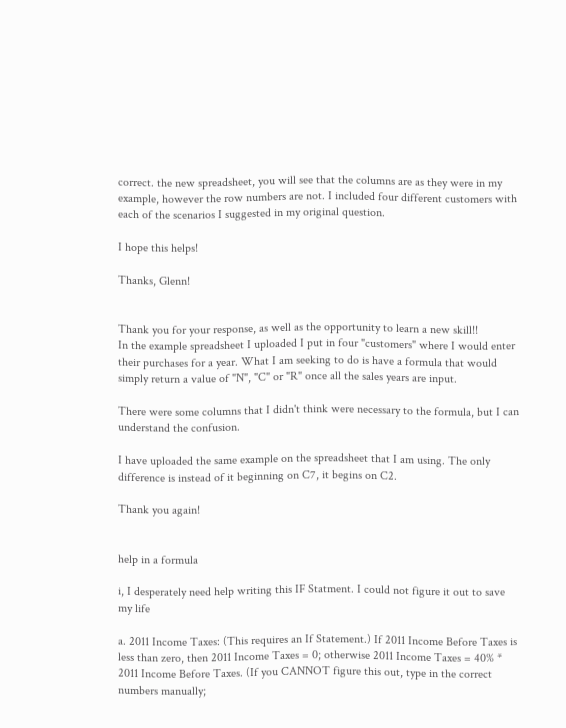correct. the new spreadsheet, you will see that the columns are as they were in my example, however the row numbers are not. I included four different customers with each of the scenarios I suggested in my original question.

I hope this helps!

Thanks, Glenn!


Thank you for your response, as well as the opportunity to learn a new skill!!
In the example spreadsheet I uploaded I put in four "customers" where I would enter their purchases for a year. What I am seeking to do is have a formula that would simply return a value of "N", "C" or "R" once all the sales years are input.

There were some columns that I didn't think were necessary to the formula, but I can understand the confusion.

I have uploaded the same example on the spreadsheet that I am using. The only difference is instead of it beginning on C7, it begins on C2.

Thank you again!


help in a formula

i, I desperately need help writing this IF Statment. I could not figure it out to save my life

a. 2011 Income Taxes: (This requires an If Statement.) If 2011 Income Before Taxes is less than zero, then 2011 Income Taxes = 0; otherwise 2011 Income Taxes = 40% * 2011 Income Before Taxes. (If you CANNOT figure this out, type in the correct numbers manually;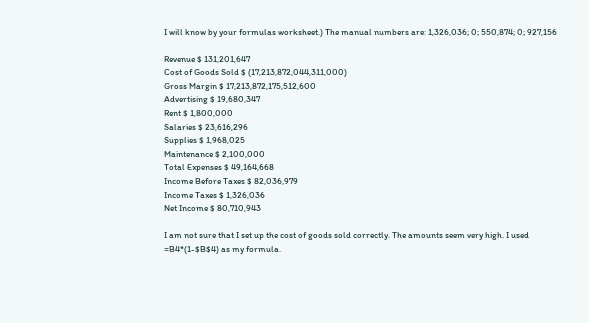I will know by your formulas worksheet.) The manual numbers are: 1,326,036; 0; 550,874; 0; 927,156

Revenue $ 131,201,647
Cost of Goods Sold $ (17,213,872,044,311,000)
Gross Margin $ 17,213,872,175,512,600
Advertising $ 19,680,347
Rent $ 1,800,000
Salaries $ 23,616,296
Supplies $ 1,968,025
Maintenance $ 2,100,000
Total Expenses $ 49,164,668
Income Before Taxes $ 82,036,979
Income Taxes $ 1,326,036
Net Income $ 80,710,943

I am not sure that I set up the cost of goods sold correctly. The amounts seem very high. I used
=B4*(1-$B$4) as my formula.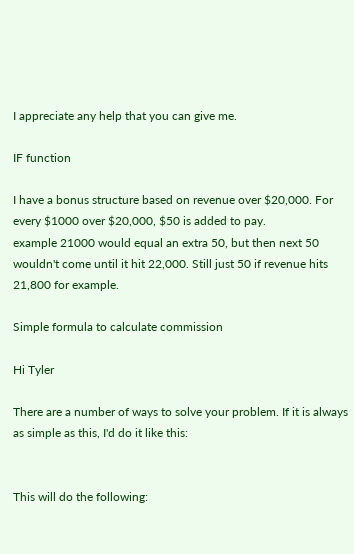I appreciate any help that you can give me.

IF function

I have a bonus structure based on revenue over $20,000. For every $1000 over $20,000, $50 is added to pay.
example 21000 would equal an extra 50, but then next 50 wouldn't come until it hit 22,000. Still just 50 if revenue hits 21,800 for example.

Simple formula to calculate commission

Hi Tyler

There are a number of ways to solve your problem. If it is always as simple as this, I'd do it like this:


This will do the following: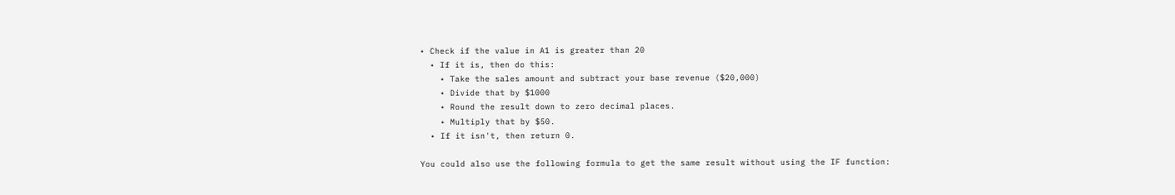• Check if the value in A1 is greater than 20
  • If it is, then do this:
    • Take the sales amount and subtract your base revenue ($20,000)
    • Divide that by $1000
    • Round the result down to zero decimal places.
    • Multiply that by $50.
  • If it isn't, then return 0.

You could also use the following formula to get the same result without using the IF function: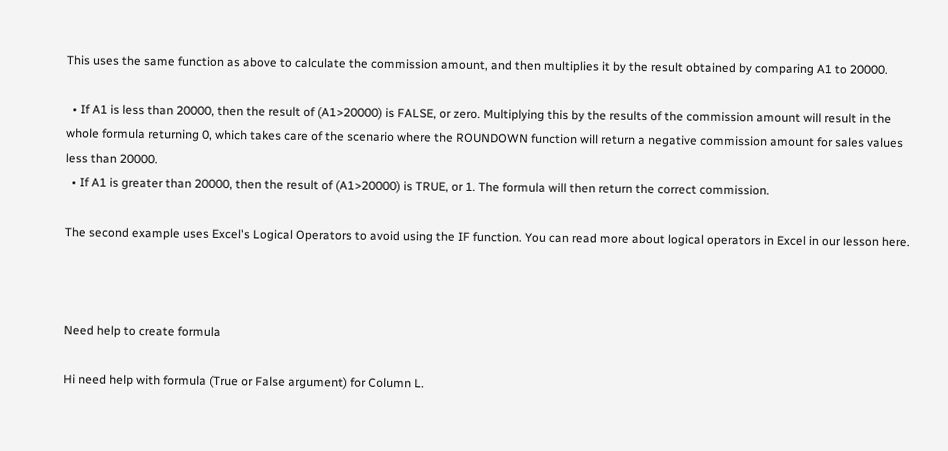This uses the same function as above to calculate the commission amount, and then multiplies it by the result obtained by comparing A1 to 20000.

  • If A1 is less than 20000, then the result of (A1>20000) is FALSE, or zero. Multiplying this by the results of the commission amount will result in the whole formula returning 0, which takes care of the scenario where the ROUNDOWN function will return a negative commission amount for sales values less than 20000.
  • If A1 is greater than 20000, then the result of (A1>20000) is TRUE, or 1. The formula will then return the correct commission.

The second example uses Excel's Logical Operators to avoid using the IF function. You can read more about logical operators in Excel in our lesson here.



Need help to create formula

Hi need help with formula (True or False argument) for Column L.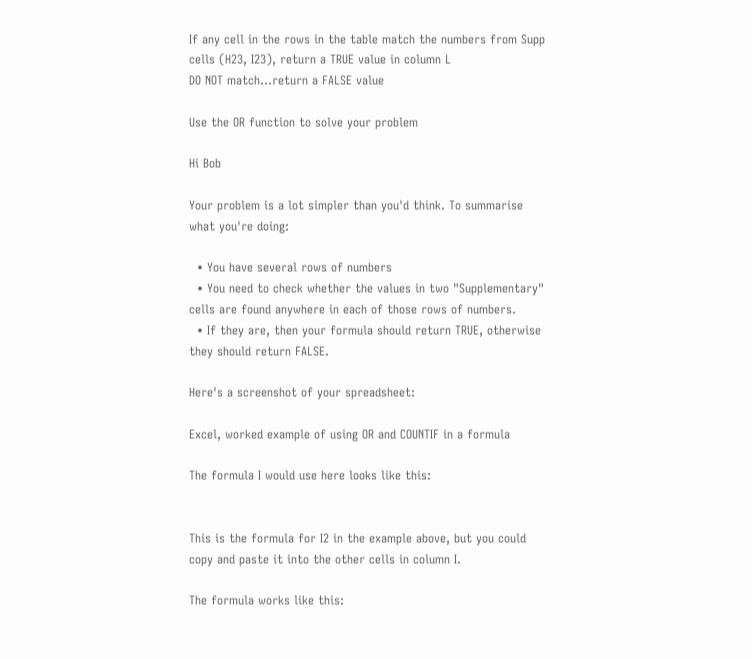If any cell in the rows in the table match the numbers from Supp cells (H23, I23), return a TRUE value in column L
DO NOT match...return a FALSE value

Use the OR function to solve your problem

Hi Bob

Your problem is a lot simpler than you'd think. To summarise what you're doing:

  • You have several rows of numbers
  • You need to check whether the values in two "Supplementary" cells are found anywhere in each of those rows of numbers.
  • If they are, then your formula should return TRUE, otherwise they should return FALSE.

Here's a screenshot of your spreadsheet:

Excel, worked example of using OR and COUNTIF in a formula

The formula I would use here looks like this:


This is the formula for I2 in the example above, but you could copy and paste it into the other cells in column I.

The formula works like this: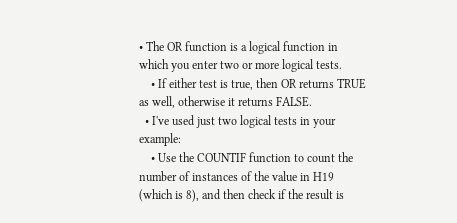• The OR function is a logical function in which you enter two or more logical tests.
    • If either test is true, then OR returns TRUE as well, otherwise it returns FALSE.
  • I've used just two logical tests in your example:
    • Use the COUNTIF function to count the number of instances of the value in H19 (which is 8), and then check if the result is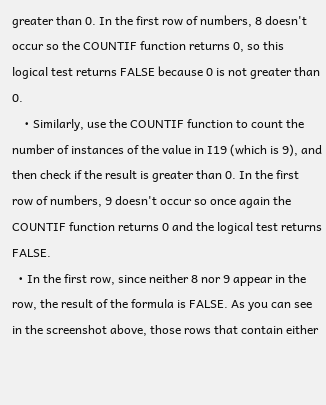greater than 0. In the first row of numbers, 8 doesn't occur so the COUNTIF function returns 0, so this logical test returns FALSE because 0 is not greater than 0.
    • Similarly, use the COUNTIF function to count the number of instances of the value in I19 (which is 9), and then check if the result is greater than 0. In the first row of numbers, 9 doesn't occur so once again the COUNTIF function returns 0 and the logical test returns FALSE.
  • In the first row, since neither 8 nor 9 appear in the row, the result of the formula is FALSE. As you can see in the screenshot above, those rows that contain either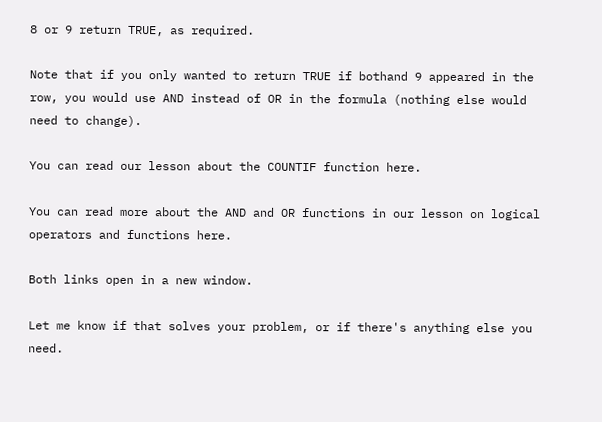8 or 9 return TRUE, as required.

Note that if you only wanted to return TRUE if bothand 9 appeared in the row, you would use AND instead of OR in the formula (nothing else would need to change).

You can read our lesson about the COUNTIF function here.

You can read more about the AND and OR functions in our lesson on logical operators and functions here.

Both links open in a new window.

Let me know if that solves your problem, or if there's anything else you need.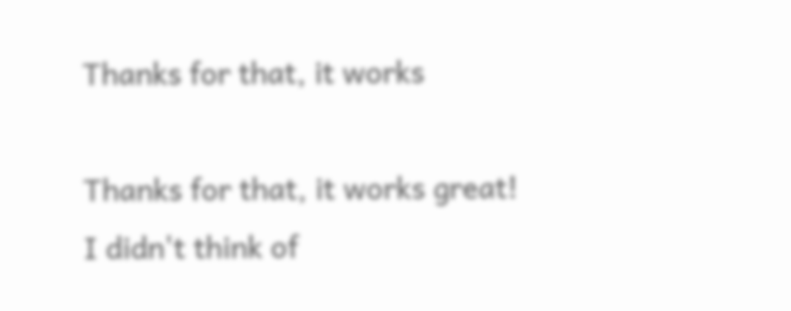Thanks for that, it works

Thanks for that, it works great! I didn't think of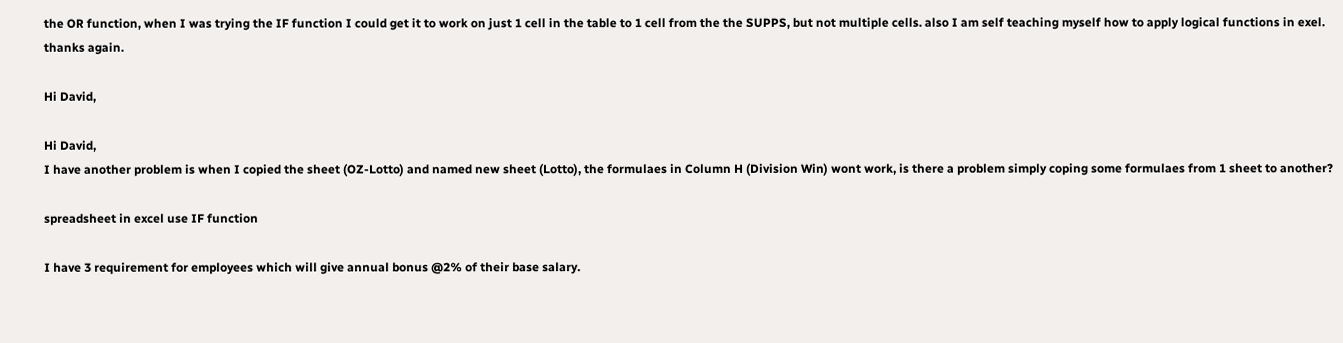the OR function, when I was trying the IF function I could get it to work on just 1 cell in the table to 1 cell from the the SUPPS, but not multiple cells. also I am self teaching myself how to apply logical functions in exel.
thanks again.

Hi David,

Hi David,
I have another problem is when I copied the sheet (OZ-Lotto) and named new sheet (Lotto), the formulaes in Column H (Division Win) wont work, is there a problem simply coping some formulaes from 1 sheet to another?

spreadsheet in excel use IF function

I have 3 requirement for employees which will give annual bonus @2% of their base salary.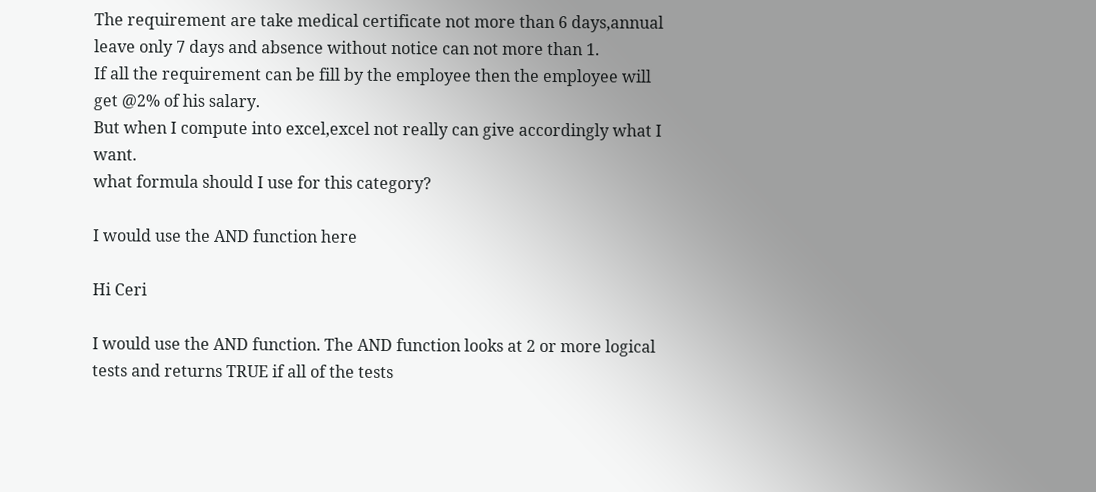The requirement are take medical certificate not more than 6 days,annual leave only 7 days and absence without notice can not more than 1.
If all the requirement can be fill by the employee then the employee will get @2% of his salary.
But when I compute into excel,excel not really can give accordingly what I want.
what formula should I use for this category?

I would use the AND function here

Hi Ceri

I would use the AND function. The AND function looks at 2 or more logical tests and returns TRUE if all of the tests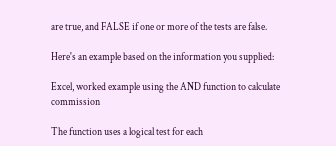are true, and FALSE if one or more of the tests are false.

Here's an example based on the information you supplied:

Excel, worked example using the AND function to calculate commission

The function uses a logical test for each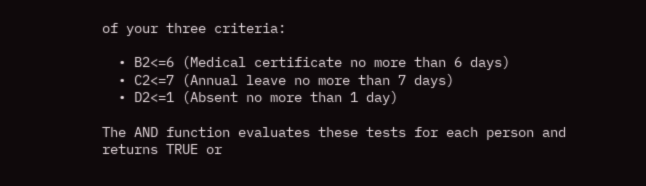of your three criteria:

  • B2<=6 (Medical certificate no more than 6 days)
  • C2<=7 (Annual leave no more than 7 days)
  • D2<=1 (Absent no more than 1 day)

The AND function evaluates these tests for each person and returns TRUE or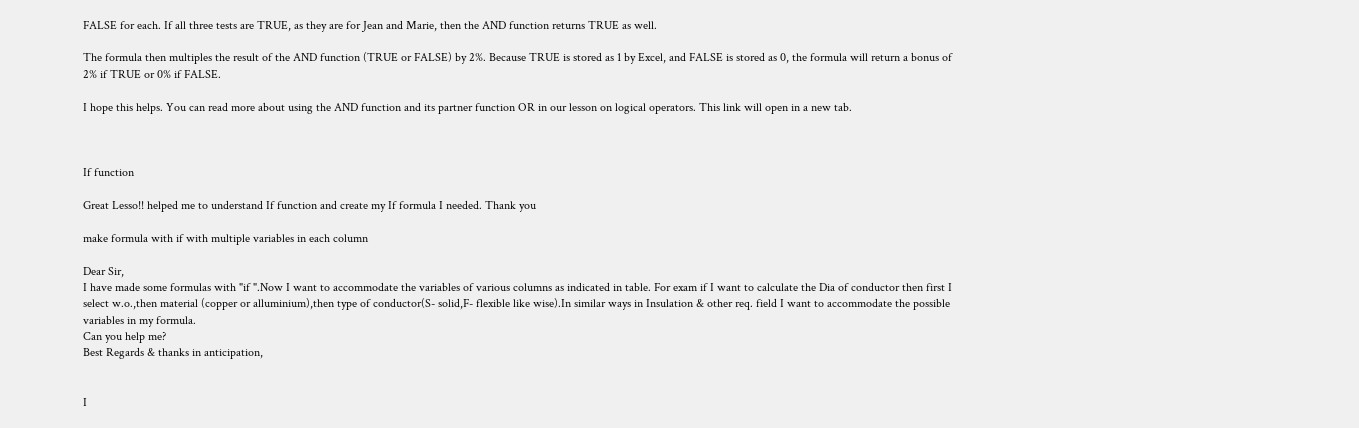FALSE for each. If all three tests are TRUE, as they are for Jean and Marie, then the AND function returns TRUE as well.

The formula then multiples the result of the AND function (TRUE or FALSE) by 2%. Because TRUE is stored as 1 by Excel, and FALSE is stored as 0, the formula will return a bonus of 2% if TRUE or 0% if FALSE.

I hope this helps. You can read more about using the AND function and its partner function OR in our lesson on logical operators. This link will open in a new tab.



If function

Great Lesso!! helped me to understand If function and create my If formula I needed. Thank you

make formula with if with multiple variables in each column

Dear Sir,
I have made some formulas with "if ".Now I want to accommodate the variables of various columns as indicated in table. For exam if I want to calculate the Dia of conductor then first I select w.o.,then material (copper or alluminium),then type of conductor(S- solid,F- flexible like wise).In similar ways in Insulation & other req. field I want to accommodate the possible variables in my formula.
Can you help me?
Best Regards & thanks in anticipation,


I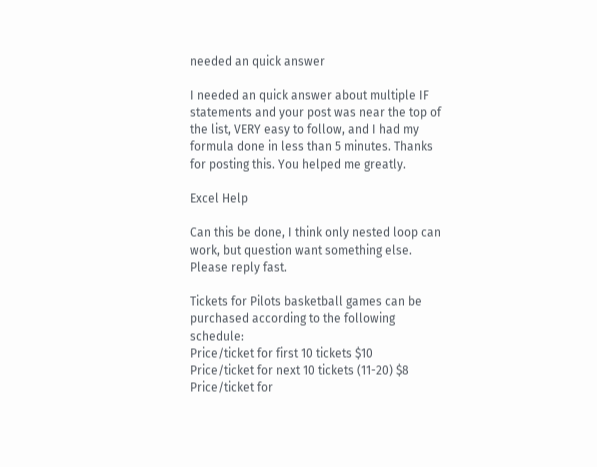needed an quick answer

I needed an quick answer about multiple IF statements and your post was near the top of the list, VERY easy to follow, and I had my formula done in less than 5 minutes. Thanks for posting this. You helped me greatly.

Excel Help

Can this be done, I think only nested loop can work, but question want something else. Please reply fast.

Tickets for Pilots basketball games can be purchased according to the following schedule:
Price/ticket for first 10 tickets $10
Price/ticket for next 10 tickets (11-20) $8
Price/ticket for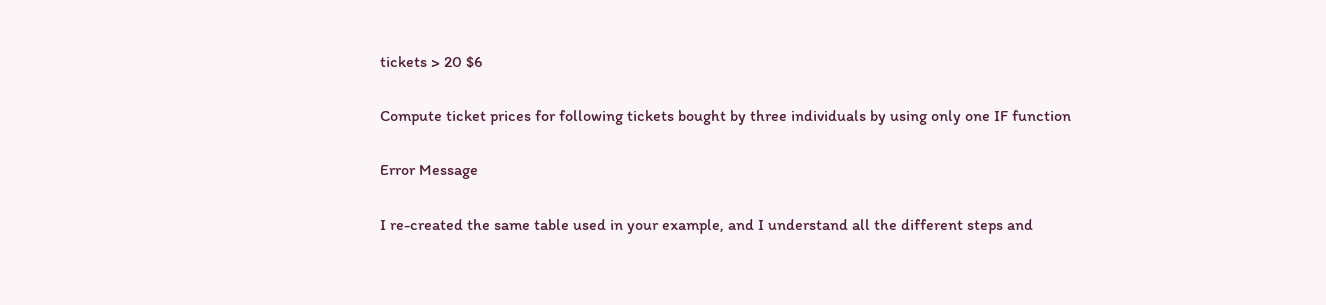tickets > 20 $6

Compute ticket prices for following tickets bought by three individuals by using only one IF function

Error Message

I re-created the same table used in your example, and I understand all the different steps and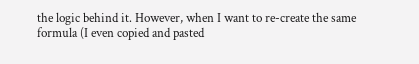the logic behind it. However, when I want to re-create the same formula (I even copied and pasted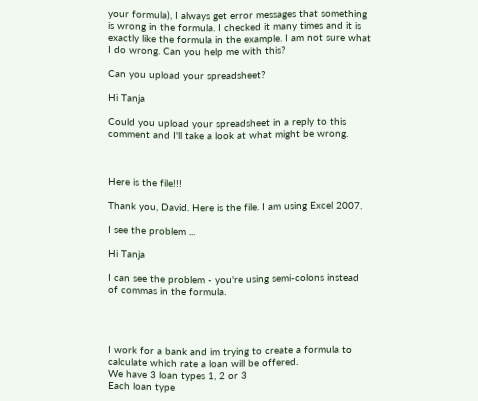your formula), I always get error messages that something is wrong in the formula. I checked it many times and it is exactly like the formula in the example. I am not sure what I do wrong. Can you help me with this?

Can you upload your spreadsheet?

Hi Tanja

Could you upload your spreadsheet in a reply to this comment and I'll take a look at what might be wrong.



Here is the file!!!

Thank you, David. Here is the file. I am using Excel 2007.

I see the problem ...

Hi Tanja

I can see the problem - you're using semi-colons instead of commas in the formula.




I work for a bank and im trying to create a formula to calculate which rate a loan will be offered.
We have 3 loan types 1, 2 or 3
Each loan type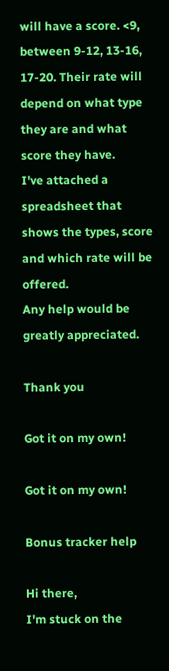will have a score. <9, between 9-12, 13-16, 17-20. Their rate will depend on what type they are and what score they have.
I've attached a spreadsheet that shows the types, score and which rate will be offered.
Any help would be greatly appreciated.

Thank you

Got it on my own!

Got it on my own!

Bonus tracker help

Hi there,
I'm stuck on the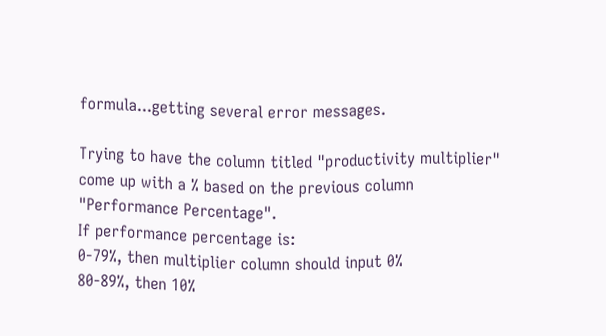formula...getting several error messages.

Trying to have the column titled "productivity multiplier" come up with a % based on the previous column "Performance Percentage".
If performance percentage is:
0-79%, then multiplier column should input 0%
80-89%, then 10%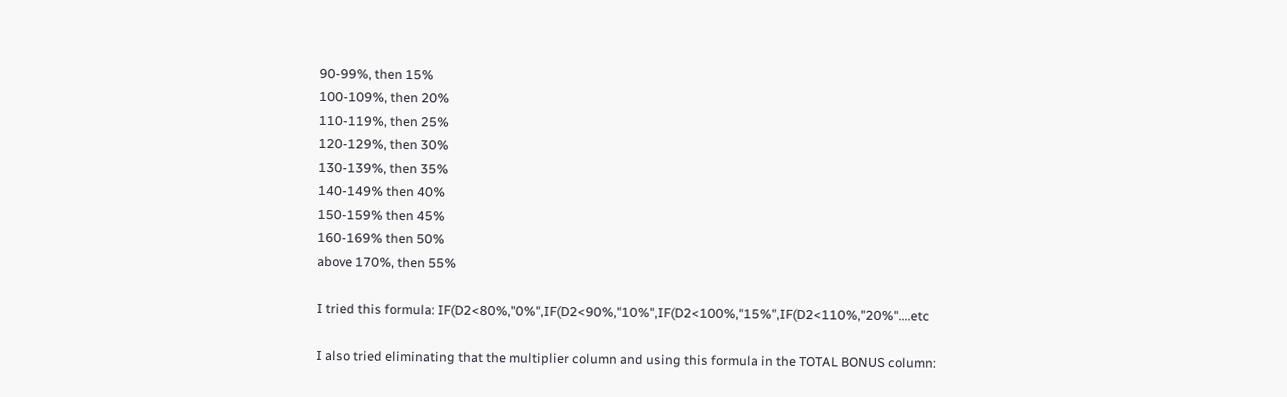90-99%, then 15%
100-109%, then 20%
110-119%, then 25%
120-129%, then 30%
130-139%, then 35%
140-149% then 40%
150-159% then 45%
160-169% then 50%
above 170%, then 55%

I tried this formula: IF(D2<80%,"0%",IF(D2<90%,"10%",IF(D2<100%,"15%",IF(D2<110%,"20%"....etc

I also tried eliminating that the multiplier column and using this formula in the TOTAL BONUS column: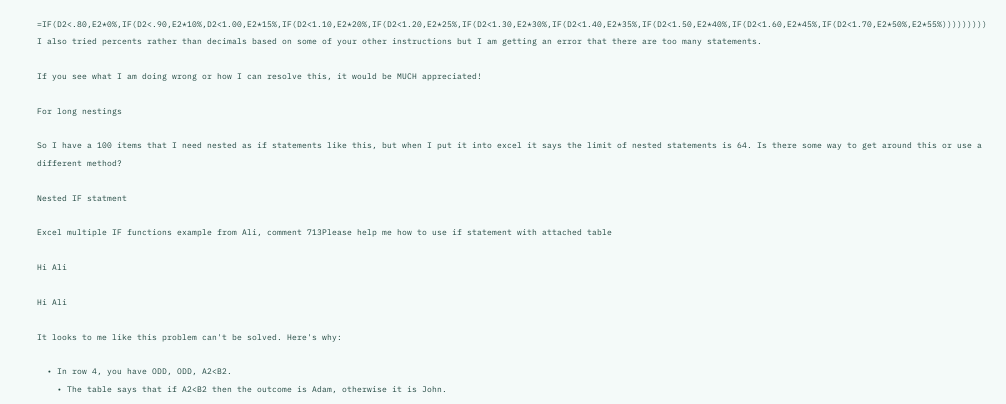=IF(D2<.80,E2*0%,IF(D2<.90,E2*10%,D2<1.00,E2*15%,IF(D2<1.10,E2*20%,IF(D2<1.20,E2*25%,IF(D2<1.30,E2*30%,IF(D2<1.40,E2*35%,IF(D2<1.50,E2*40%,IF(D2<1.60,E2*45%,IF(D2<1.70,E2*50%,E2*55%)))))))))
I also tried percents rather than decimals based on some of your other instructions but I am getting an error that there are too many statements.

If you see what I am doing wrong or how I can resolve this, it would be MUCH appreciated!

For long nestings

So I have a 100 items that I need nested as if statements like this, but when I put it into excel it says the limit of nested statements is 64. Is there some way to get around this or use a different method?

Nested IF statment

Excel multiple IF functions example from Ali, comment 713Please help me how to use if statement with attached table

Hi Ali

Hi Ali

It looks to me like this problem can't be solved. Here's why:

  • In row 4, you have ODD, ODD, A2<B2.
    • The table says that if A2<B2 then the outcome is Adam, otherwise it is John.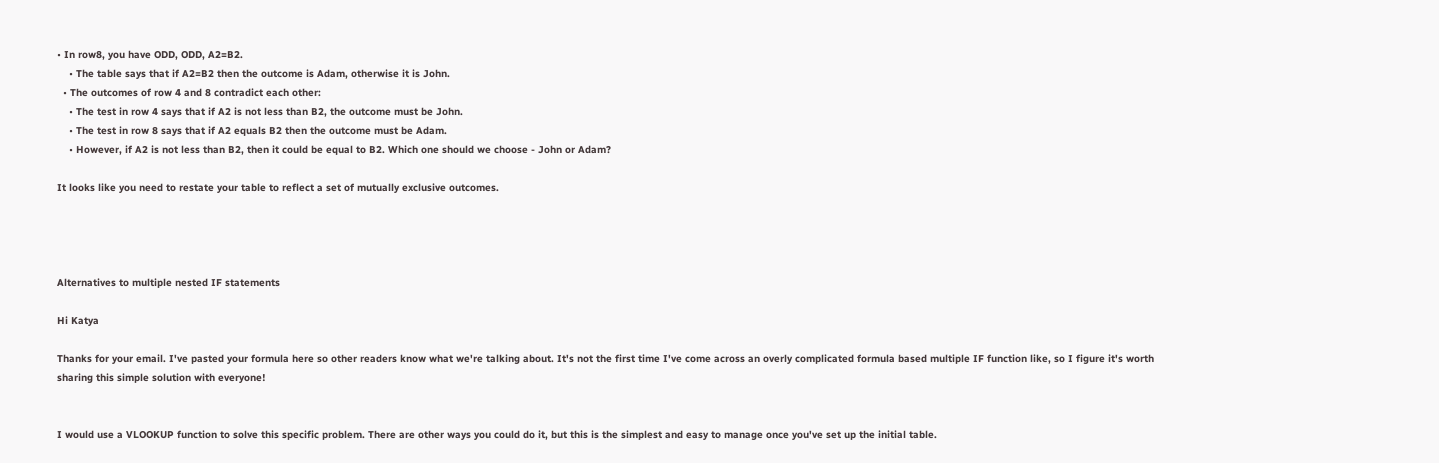• In row8, you have ODD, ODD, A2=B2.
    • The table says that if A2=B2 then the outcome is Adam, otherwise it is John.
  • The outcomes of row 4 and 8 contradict each other:
    • The test in row 4 says that if A2 is not less than B2, the outcome must be John.
    • The test in row 8 says that if A2 equals B2 then the outcome must be Adam.
    • However, if A2 is not less than B2, then it could be equal to B2. Which one should we choose - John or Adam?

It looks like you need to restate your table to reflect a set of mutually exclusive outcomes.




Alternatives to multiple nested IF statements

Hi Katya

Thanks for your email. I've pasted your formula here so other readers know what we're talking about. It's not the first time I've come across an overly complicated formula based multiple IF function like, so I figure it's worth sharing this simple solution with everyone!


I would use a VLOOKUP function to solve this specific problem. There are other ways you could do it, but this is the simplest and easy to manage once you've set up the initial table.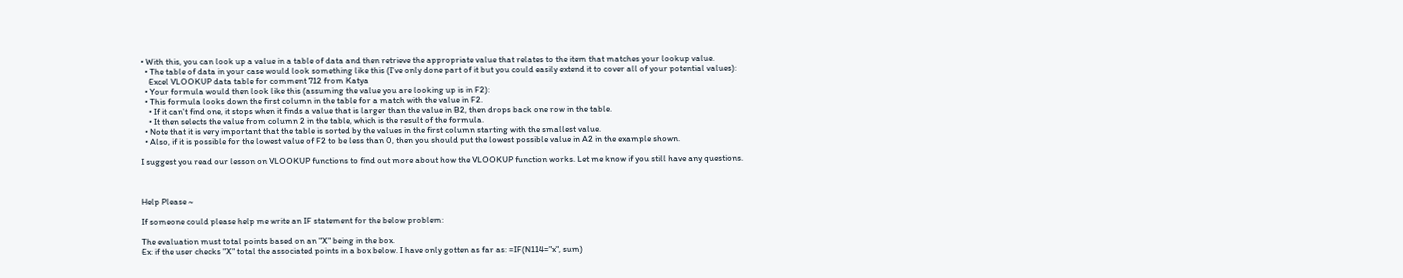• With this, you can look up a value in a table of data and then retrieve the appropriate value that relates to the item that matches your lookup value.
  • The table of data in your case would look something like this (I've only done part of it but you could easily extend it to cover all of your potential values):
    Excel VLOOKUP data table for comment 712 from Katya
  • Your formula would then look like this (assuming the value you are looking up is in F2):
  • This formula looks down the first column in the table for a match with the value in F2.
    • If it can't find one, it stops when it finds a value that is larger than the value in B2, then drops back one row in the table.
    • It then selects the value from column 2 in the table, which is the result of the formula.
  • Note that it is very important that the table is sorted by the values in the first column starting with the smallest value.
  • Also, if it is possible for the lowest value of F2 to be less than 0, then you should put the lowest possible value in A2 in the example shown.

I suggest you read our lesson on VLOOKUP functions to find out more about how the VLOOKUP function works. Let me know if you still have any questions.



Help Please ~

If someone could please help me write an IF statement for the below problem:

The evaluation must total points based on an "X" being in the box.
Ex: if the user checks "X" total the associated points in a box below. I have only gotten as far as: =IF(N114="x", sum)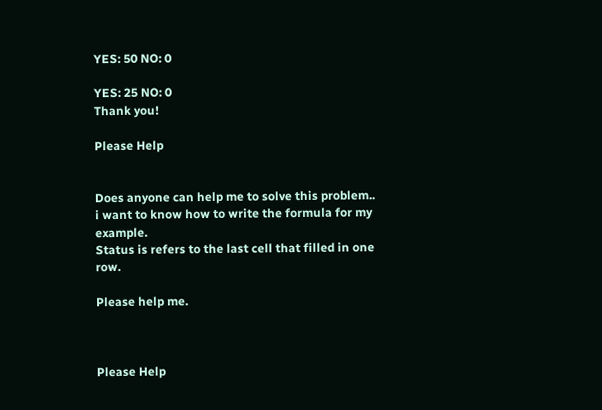YES: 50 NO: 0

YES: 25 NO: 0
Thank you!

Please Help


Does anyone can help me to solve this problem.. i want to know how to write the formula for my example.
Status is refers to the last cell that filled in one row.

Please help me.



Please Help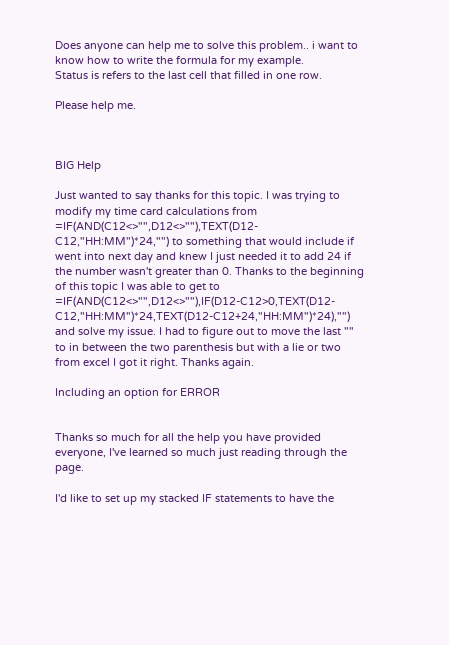Does anyone can help me to solve this problem.. i want to know how to write the formula for my example.
Status is refers to the last cell that filled in one row.

Please help me.



BIG Help

Just wanted to say thanks for this topic. I was trying to modify my time card calculations from =IF(AND(C12<>"",D12<>""),TEXT(D12-C12,"HH:MM")*24,"") to something that would include if went into next day and knew I just needed it to add 24 if the number wasn't greater than 0. Thanks to the beginning of this topic I was able to get to =IF(AND(C12<>"",D12<>""),IF(D12-C12>0,TEXT(D12-C12,"HH:MM")*24,TEXT(D12-C12+24,"HH:MM")*24),"") and solve my issue. I had to figure out to move the last "" to in between the two parenthesis but with a lie or two from excel I got it right. Thanks again.

Including an option for ERROR


Thanks so much for all the help you have provided everyone, I've learned so much just reading through the page.

I'd like to set up my stacked IF statements to have the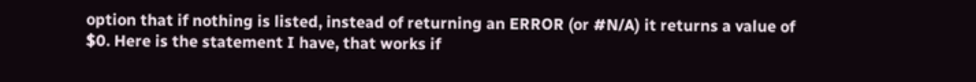option that if nothing is listed, instead of returning an ERROR (or #N/A) it returns a value of $0. Here is the statement I have, that works if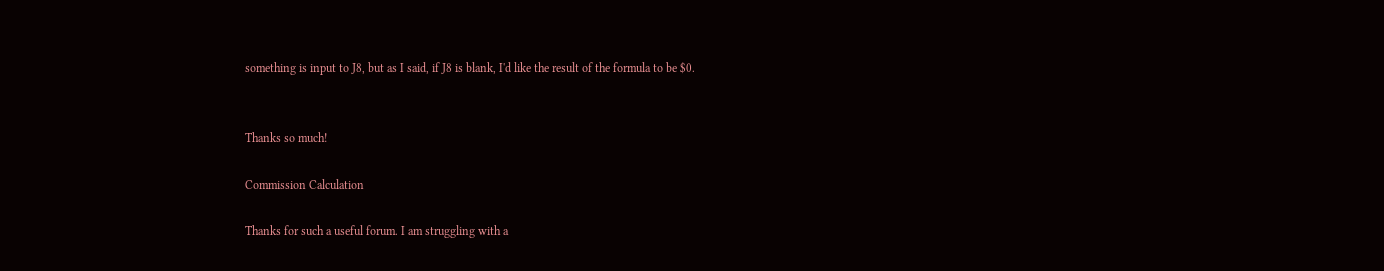something is input to J8, but as I said, if J8 is blank, I'd like the result of the formula to be $0.


Thanks so much!

Commission Calculation

Thanks for such a useful forum. I am struggling with a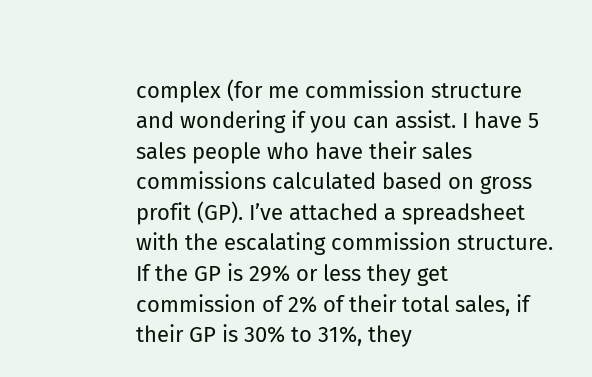complex (for me commission structure and wondering if you can assist. I have 5 sales people who have their sales commissions calculated based on gross profit (GP). I’ve attached a spreadsheet with the escalating commission structure. If the GP is 29% or less they get commission of 2% of their total sales, if their GP is 30% to 31%, they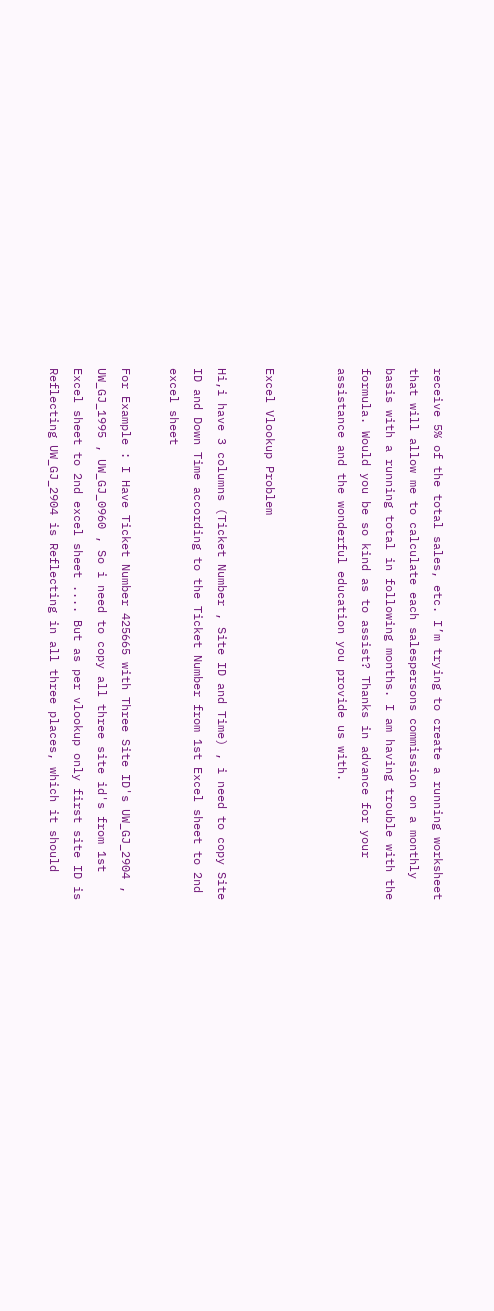receive 5% of the total sales, etc. I’m trying to create a running worksheet that will allow me to calculate each salespersons commission on a monthly basis with a running total in following months. I am having trouble with the formula. Would you be so kind as to assist? Thanks in advance for your assistance and the wonderful education you provide us with.


Excel Vlookup Problem

Hi,i have 3 columns (Ticket Number , Site ID and Time) , i need to copy Site ID and Down Time according to the Ticket Number from 1st Excel sheet to 2nd excel sheet

For Example : I Have Ticket Number 425665 with Three Site ID's UW_GJ_2904 , UW_GJ_1995 , UW_GJ_0960 , So i need to copy all three site id's from 1st Excel sheet to 2nd excel sheet .... But as per vlookup only first site ID is Reflecting UW_GJ_2904 is Reflecting in all three places, which it should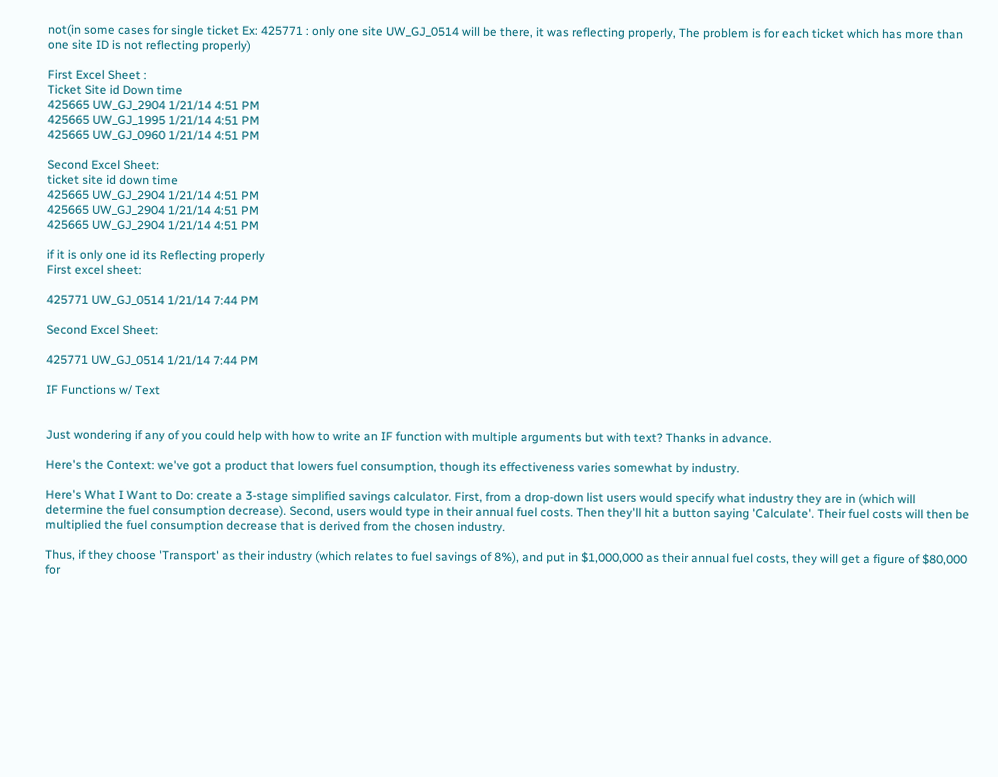not(in some cases for single ticket Ex: 425771 : only one site UW_GJ_0514 will be there, it was reflecting properly, The problem is for each ticket which has more than one site ID is not reflecting properly)

First Excel Sheet :
Ticket Site id Down time
425665 UW_GJ_2904 1/21/14 4:51 PM
425665 UW_GJ_1995 1/21/14 4:51 PM
425665 UW_GJ_0960 1/21/14 4:51 PM

Second Excel Sheet:
ticket site id down time
425665 UW_GJ_2904 1/21/14 4:51 PM
425665 UW_GJ_2904 1/21/14 4:51 PM
425665 UW_GJ_2904 1/21/14 4:51 PM

if it is only one id its Reflecting properly
First excel sheet:

425771 UW_GJ_0514 1/21/14 7:44 PM

Second Excel Sheet:

425771 UW_GJ_0514 1/21/14 7:44 PM

IF Functions w/ Text


Just wondering if any of you could help with how to write an IF function with multiple arguments but with text? Thanks in advance.

Here's the Context: we've got a product that lowers fuel consumption, though its effectiveness varies somewhat by industry.

Here's What I Want to Do: create a 3-stage simplified savings calculator. First, from a drop-down list users would specify what industry they are in (which will determine the fuel consumption decrease). Second, users would type in their annual fuel costs. Then they'll hit a button saying 'Calculate'. Their fuel costs will then be multiplied the fuel consumption decrease that is derived from the chosen industry.

Thus, if they choose 'Transport' as their industry (which relates to fuel savings of 8%), and put in $1,000,000 as their annual fuel costs, they will get a figure of $80,000 for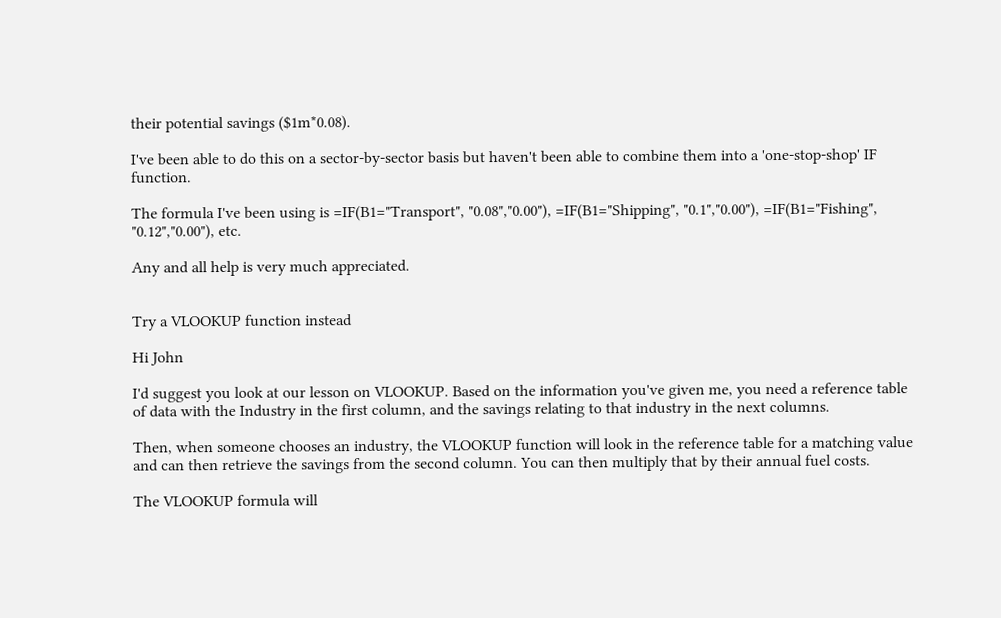their potential savings ($1m*0.08).

I've been able to do this on a sector-by-sector basis but haven't been able to combine them into a 'one-stop-shop' IF function.

The formula I've been using is =IF(B1="Transport", "0.08","0.00"), =IF(B1="Shipping", "0.1","0.00"), =IF(B1="Fishing", "0.12","0.00"), etc.

Any and all help is very much appreciated.


Try a VLOOKUP function instead

Hi John

I'd suggest you look at our lesson on VLOOKUP. Based on the information you've given me, you need a reference table of data with the Industry in the first column, and the savings relating to that industry in the next columns.

Then, when someone chooses an industry, the VLOOKUP function will look in the reference table for a matching value and can then retrieve the savings from the second column. You can then multiply that by their annual fuel costs.

The VLOOKUP formula will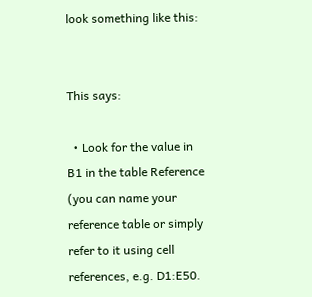look something like this:


This says:

  • Look for the value in B1 in the table Reference (you can name your reference table or simply refer to it using cell references, e.g. D1:E50.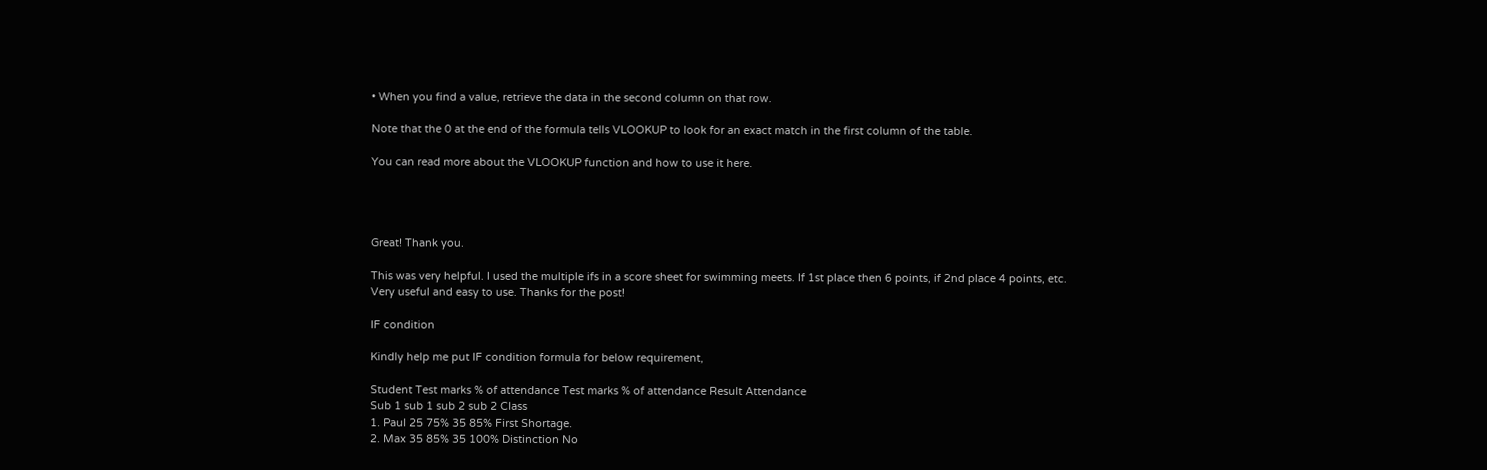• When you find a value, retrieve the data in the second column on that row.

Note that the 0 at the end of the formula tells VLOOKUP to look for an exact match in the first column of the table.

You can read more about the VLOOKUP function and how to use it here.




Great! Thank you.

This was very helpful. I used the multiple ifs in a score sheet for swimming meets. If 1st place then 6 points, if 2nd place 4 points, etc. Very useful and easy to use. Thanks for the post!

IF condition

Kindly help me put IF condition formula for below requirement,

Student Test marks % of attendance Test marks % of attendance Result Attendance
Sub 1 sub 1 sub 2 sub 2 Class
1. Paul 25 75% 35 85% First Shortage.
2. Max 35 85% 35 100% Distinction No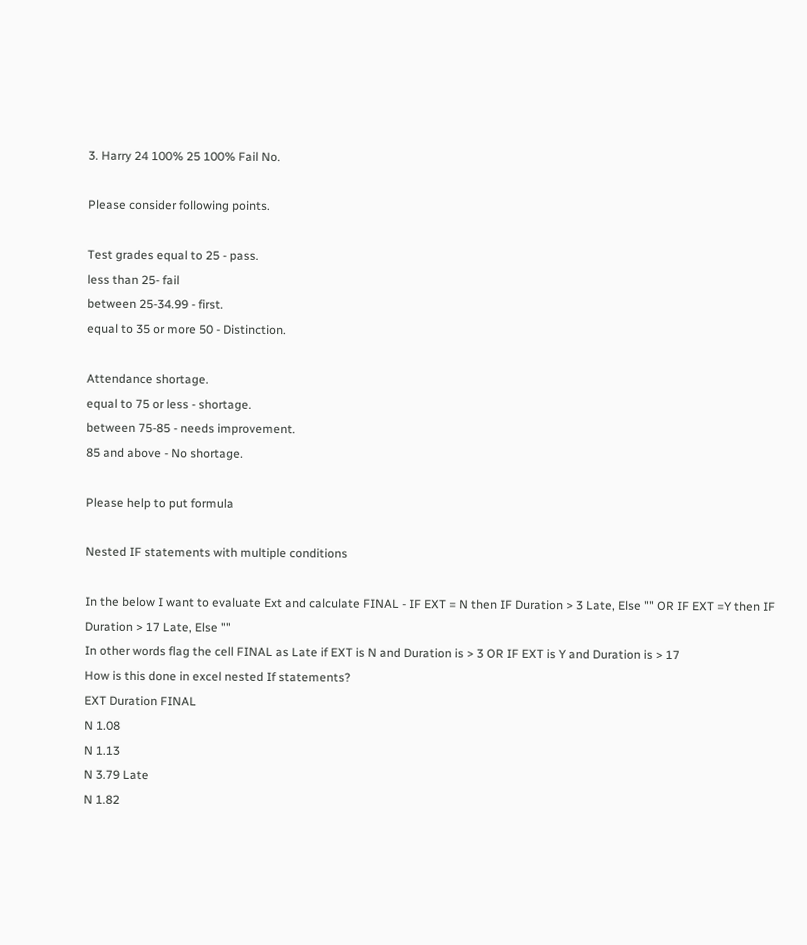3. Harry 24 100% 25 100% Fail No.

Please consider following points.

Test grades equal to 25 - pass.
less than 25- fail
between 25-34.99 - first.
equal to 35 or more 50 - Distinction.

Attendance shortage.
equal to 75 or less - shortage.
between 75-85 - needs improvement.
85 and above - No shortage.

Please help to put formula

Nested IF statements with multiple conditions

In the below I want to evaluate Ext and calculate FINAL - IF EXT = N then IF Duration > 3 Late, Else "" OR IF EXT =Y then IF Duration > 17 Late, Else ""
In other words flag the cell FINAL as Late if EXT is N and Duration is > 3 OR IF EXT is Y and Duration is > 17
How is this done in excel nested If statements?
EXT Duration FINAL
N 1.08
N 1.13
N 3.79 Late
N 1.82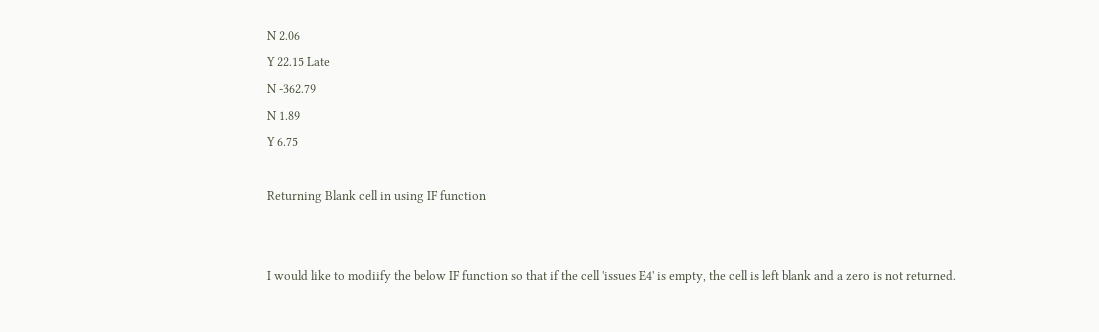N 2.06
Y 22.15 Late
N -362.79
N 1.89
Y 6.75

Returning Blank cell in using IF function


I would like to modiify the below IF function so that if the cell 'issues E4' is empty, the cell is left blank and a zero is not returned.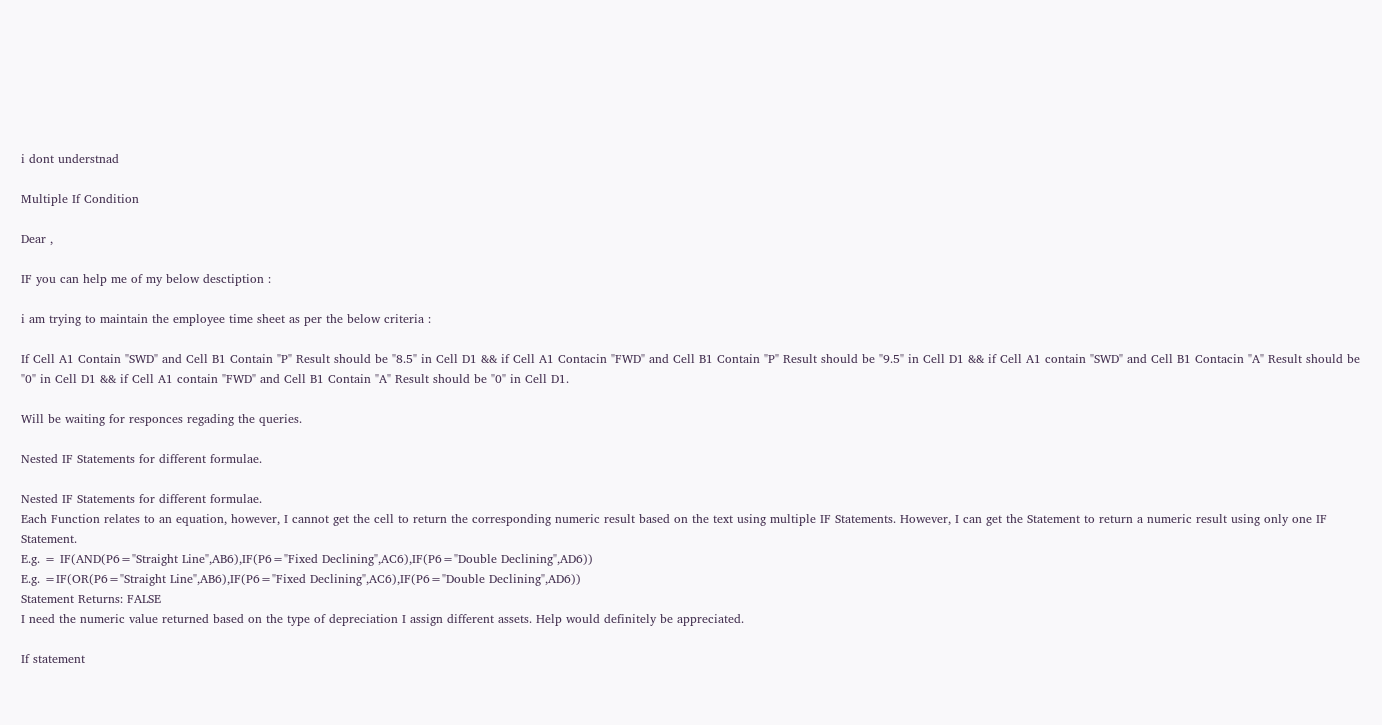i dont understnad

Multiple If Condition

Dear ,

IF you can help me of my below desctiption :

i am trying to maintain the employee time sheet as per the below criteria :

If Cell A1 Contain "SWD" and Cell B1 Contain "P" Result should be "8.5" in Cell D1 && if Cell A1 Contacin "FWD" and Cell B1 Contain "P" Result should be "9.5" in Cell D1 && if Cell A1 contain "SWD" and Cell B1 Contacin "A" Result should be "0" in Cell D1 && if Cell A1 contain "FWD" and Cell B1 Contain "A" Result should be "0" in Cell D1.

Will be waiting for responces regading the queries.

Nested IF Statements for different formulae.

Nested IF Statements for different formulae.
Each Function relates to an equation, however, I cannot get the cell to return the corresponding numeric result based on the text using multiple IF Statements. However, I can get the Statement to return a numeric result using only one IF Statement.
E.g. = IF(AND(P6="Straight Line",AB6),IF(P6="Fixed Declining",AC6),IF(P6="Double Declining",AD6))
E.g. =IF(OR(P6="Straight Line",AB6),IF(P6="Fixed Declining",AC6),IF(P6="Double Declining",AD6))
Statement Returns: FALSE
I need the numeric value returned based on the type of depreciation I assign different assets. Help would definitely be appreciated.

If statement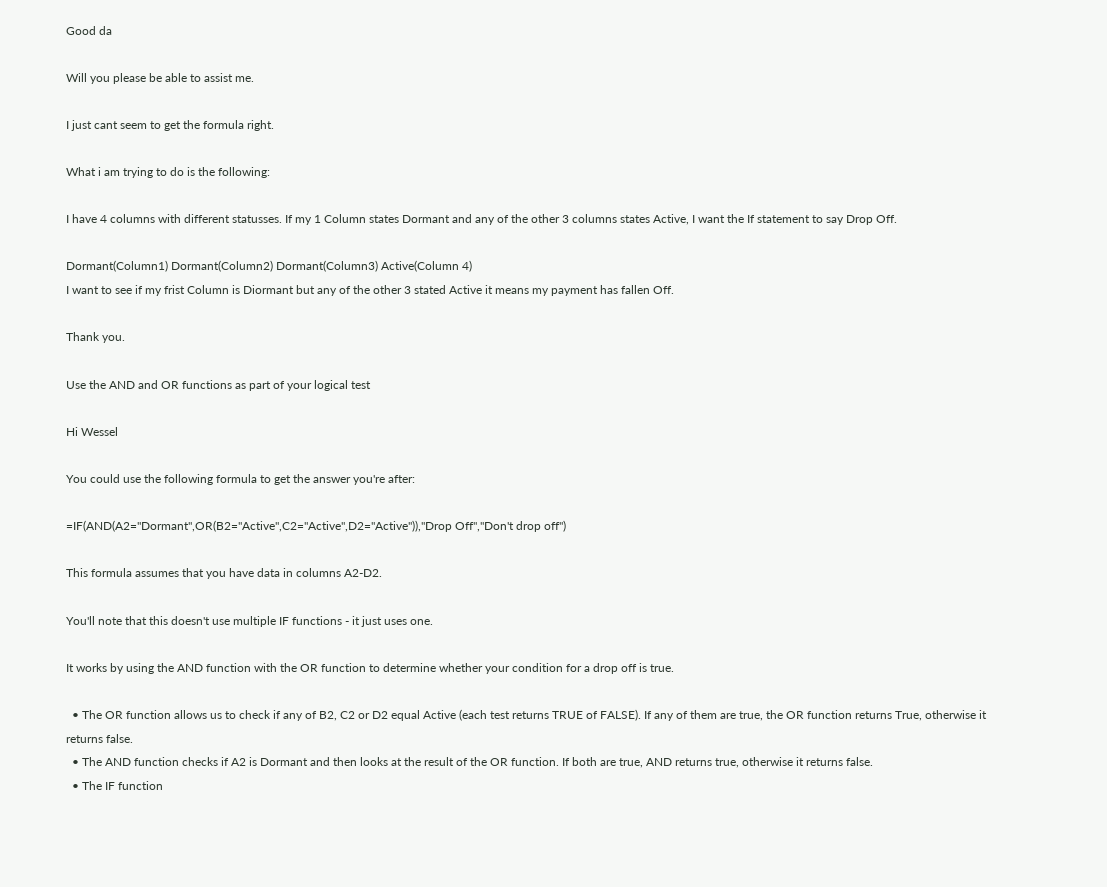Good da

Will you please be able to assist me.

I just cant seem to get the formula right.

What i am trying to do is the following:

I have 4 columns with different statusses. If my 1 Column states Dormant and any of the other 3 columns states Active, I want the If statement to say Drop Off.

Dormant(Column1) Dormant(Column2) Dormant(Column3) Active(Column 4)
I want to see if my frist Column is Diormant but any of the other 3 stated Active it means my payment has fallen Off.

Thank you.

Use the AND and OR functions as part of your logical test

Hi Wessel

You could use the following formula to get the answer you're after:

=IF(AND(A2="Dormant",OR(B2="Active",C2="Active",D2="Active")),"Drop Off","Don't drop off")

This formula assumes that you have data in columns A2-D2.

You'll note that this doesn't use multiple IF functions - it just uses one.

It works by using the AND function with the OR function to determine whether your condition for a drop off is true.

  • The OR function allows us to check if any of B2, C2 or D2 equal Active (each test returns TRUE of FALSE). If any of them are true, the OR function returns True, otherwise it returns false.
  • The AND function checks if A2 is Dormant and then looks at the result of the OR function. If both are true, AND returns true, otherwise it returns false.
  • The IF function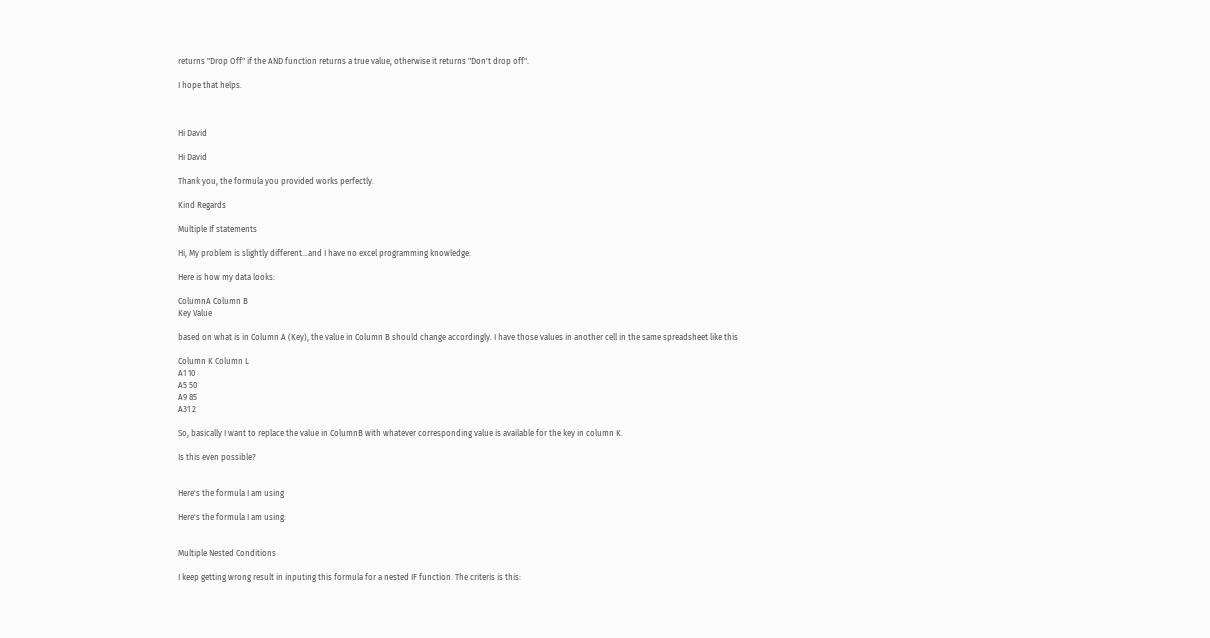returns "Drop Off" if the AND function returns a true value, otherwise it returns "Don't drop off".

I hope that helps.



Hi David

Hi David

Thank you, the formula you provided works perfectly.

Kind Regards

Multiple If statements

Hi, My problem is slightly different...and I have no excel programming knowledge.

Here is how my data looks:

ColumnA Column B
Key Value

based on what is in Column A (Key), the value in Column B should change accordingly. I have those values in another cell in the same spreadsheet like this

Column K Column L
A1 10
A5 50
A9 85
A31 2

So, basically I want to replace the value in ColumnB with whatever corresponding value is available for the key in column K.

Is this even possible?


Here's the formula I am using

Here's the formula I am using:


Multiple Nested Conditions

I keep getting wrong result in inputing this formula for a nested IF function. The criteris is this: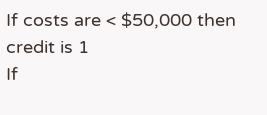If costs are < $50,000 then credit is 1
If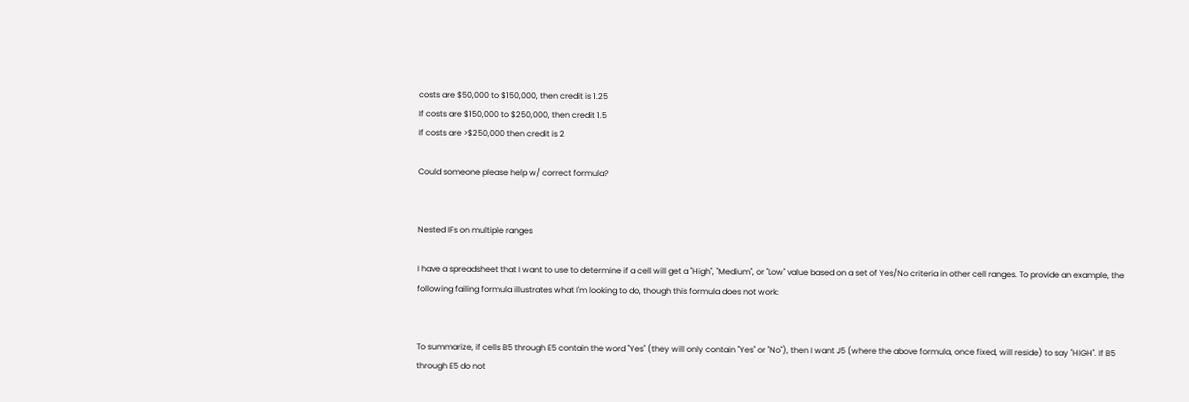costs are $50,000 to $150,000, then credit is 1.25
If costs are $150,000 to $250,000, then credit 1.5
If costs are >$250,000 then credit is 2

Could someone please help w/ correct formula?


Nested IFs on multiple ranges

I have a spreadsheet that I want to use to determine if a cell will get a "High", "Medium", or "Low" value based on a set of Yes/No criteria in other cell ranges. To provide an example, the following failing formula illustrates what I'm looking to do, though this formula does not work:


To summarize, if cells B5 through E5 contain the word "Yes" (they will only contain "Yes" or "No"), then I want J5 (where the above formula, once fixed, will reside) to say "HIGH". If B5 through E5 do not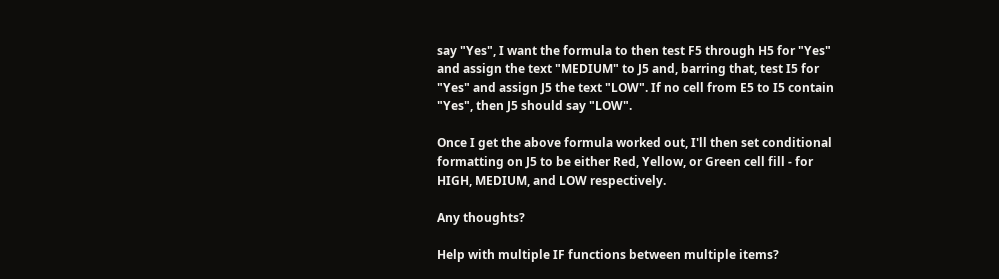say "Yes", I want the formula to then test F5 through H5 for "Yes" and assign the text "MEDIUM" to J5 and, barring that, test I5 for "Yes" and assign J5 the text "LOW". If no cell from E5 to I5 contain "Yes", then J5 should say "LOW".

Once I get the above formula worked out, I'll then set conditional formatting on J5 to be either Red, Yellow, or Green cell fill - for HIGH, MEDIUM, and LOW respectively.

Any thoughts?

Help with multiple IF functions between multiple items?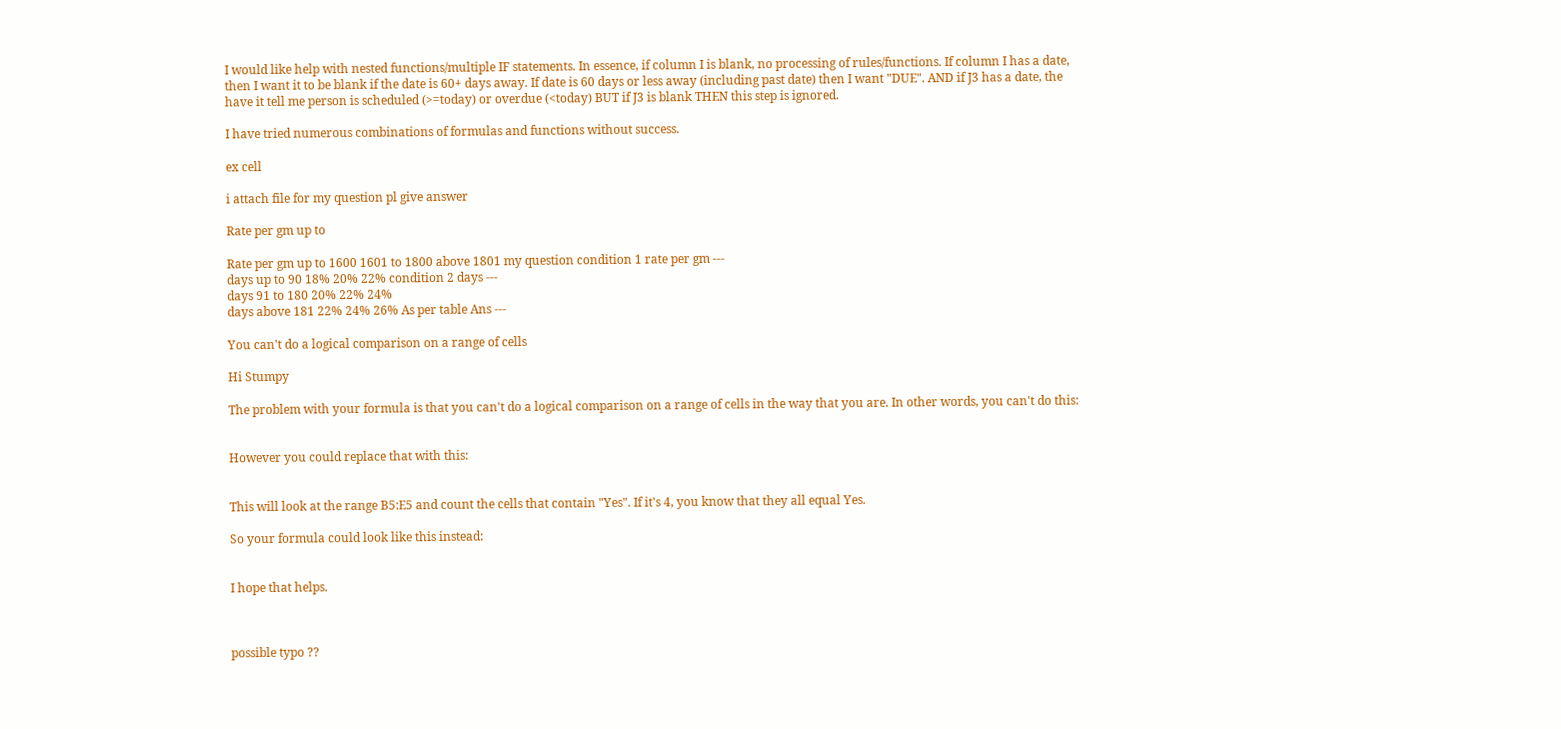I would like help with nested functions/multiple IF statements. In essence, if column I is blank, no processing of rules/functions. If column I has a date, then I want it to be blank if the date is 60+ days away. If date is 60 days or less away (including past date) then I want "DUE". AND if J3 has a date, the have it tell me person is scheduled (>=today) or overdue (<today) BUT if J3 is blank THEN this step is ignored.

I have tried numerous combinations of formulas and functions without success.

ex cell

i attach file for my question pl give answer

Rate per gm up to

Rate per gm up to 1600 1601 to 1800 above 1801 my question condition 1 rate per gm ---
days up to 90 18% 20% 22% condition 2 days ---
days 91 to 180 20% 22% 24%
days above 181 22% 24% 26% As per table Ans ---

You can't do a logical comparison on a range of cells

Hi Stumpy

The problem with your formula is that you can't do a logical comparison on a range of cells in the way that you are. In other words, you can't do this:


However you could replace that with this:


This will look at the range B5:E5 and count the cells that contain "Yes". If it's 4, you know that they all equal Yes.

So your formula could look like this instead:


I hope that helps.



possible typo ??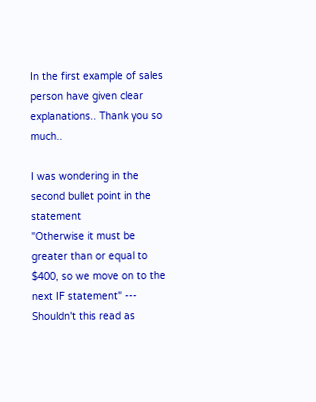In the first example of sales person have given clear explanations.. Thank you so much..

I was wondering in the second bullet point in the statement
"Otherwise it must be greater than or equal to $400, so we move on to the next IF statement" --- Shouldn't this read as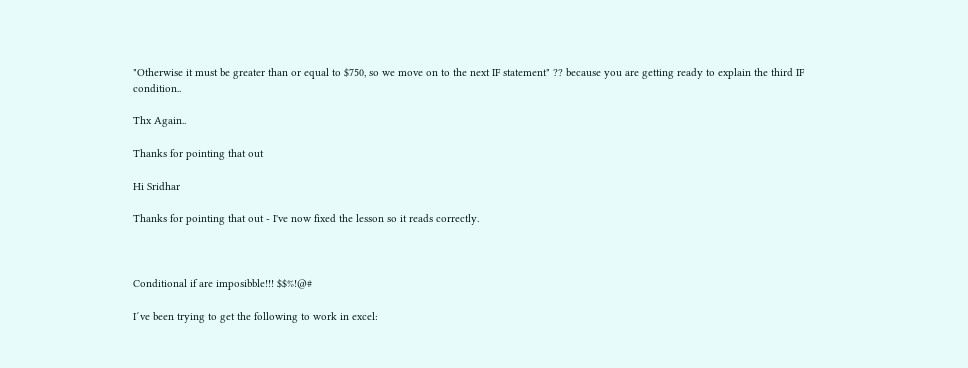"Otherwise it must be greater than or equal to $750, so we move on to the next IF statement" ?? because you are getting ready to explain the third IF condition..

Thx Again..

Thanks for pointing that out

Hi Sridhar

Thanks for pointing that out - I've now fixed the lesson so it reads correctly.



Conditional if are imposibble!!! $$%!@#

I´ve been trying to get the following to work in excel: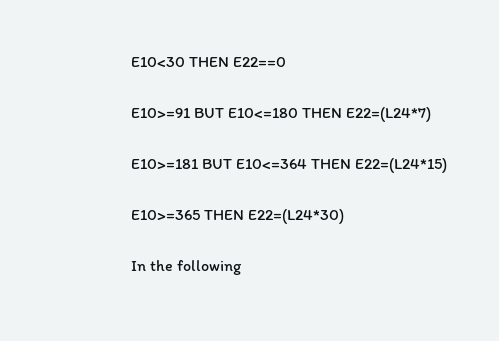E10<30 THEN E22==0

E10>=91 BUT E10<=180 THEN E22=(L24*7)

E10>=181 BUT E10<=364 THEN E22=(L24*15)

E10>=365 THEN E22=(L24*30)

In the following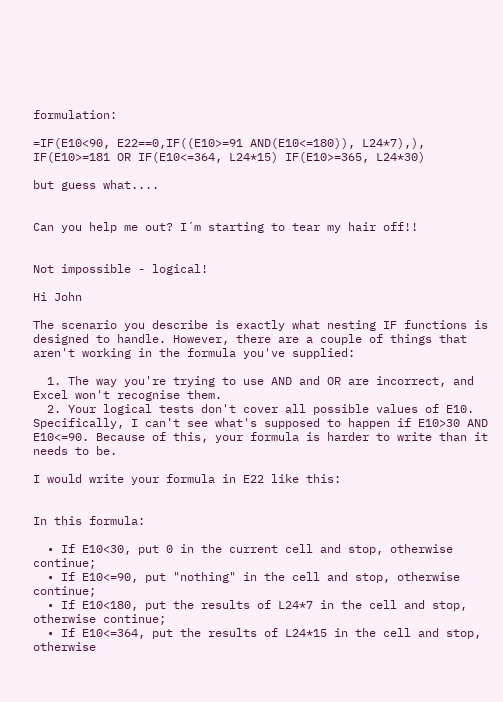formulation:

=IF(E10<90, E22==0,IF((E10>=91 AND(E10<=180)), L24*7),), IF(E10>=181 OR IF(E10<=364, L24*15) IF(E10>=365, L24*30)

but guess what....


Can you help me out? I´m starting to tear my hair off!!


Not impossible - logical!

Hi John

The scenario you describe is exactly what nesting IF functions is designed to handle. However, there are a couple of things that aren't working in the formula you've supplied:

  1. The way you're trying to use AND and OR are incorrect, and Excel won't recognise them.
  2. Your logical tests don't cover all possible values of E10. Specifically, I can't see what's supposed to happen if E10>30 AND E10<=90. Because of this, your formula is harder to write than it needs to be.

I would write your formula in E22 like this:


In this formula:

  • If E10<30, put 0 in the current cell and stop, otherwise continue;
  • If E10<=90, put "nothing" in the cell and stop, otherwise continue;
  • If E10<180, put the results of L24*7 in the cell and stop, otherwise continue;
  • If E10<=364, put the results of L24*15 in the cell and stop, otherwise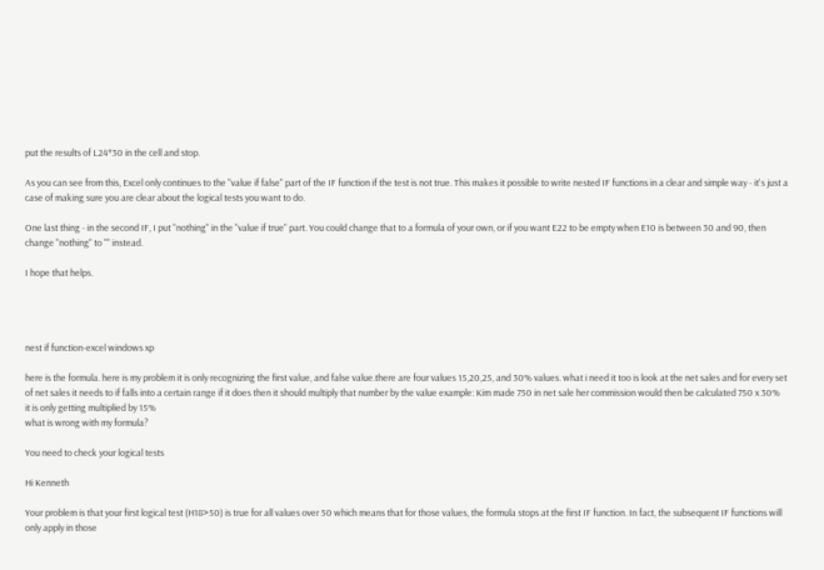put the results of L24*30 in the cell and stop.

As you can see from this, Excel only continues to the "value if false" part of the IF function if the test is not true. This makes it possible to write nested IF functions in a clear and simple way - it's just a case of making sure you are clear about the logical tests you want to do.

One last thing - in the second IF, I put "nothing" in the "value if true" part. You could change that to a formula of your own, or if you want E22 to be empty when E10 is between 30 and 90, then change "nothing" to "" instead.

I hope that helps.




nest if function-excel windows xp

here is the formula. here is my problem it is only recognizing the first value, and false value.there are four values 15,20,25, and 30% values. what i need it too is look at the net sales and for every set of net sales it needs to if falls into a certain range if it does then it should multiply that number by the value example: Kim made 750 in net sale her commission would then be calculated 750 x 30%
it is only getting multiplied by 15%
what is wrong with my formula?

You need to check your logical tests

Hi Kenneth

Your problem is that your first logical test (H18>50) is true for all values over 50 which means that for those values, the formula stops at the first IF function. In fact, the subsequent IF functions will only apply in those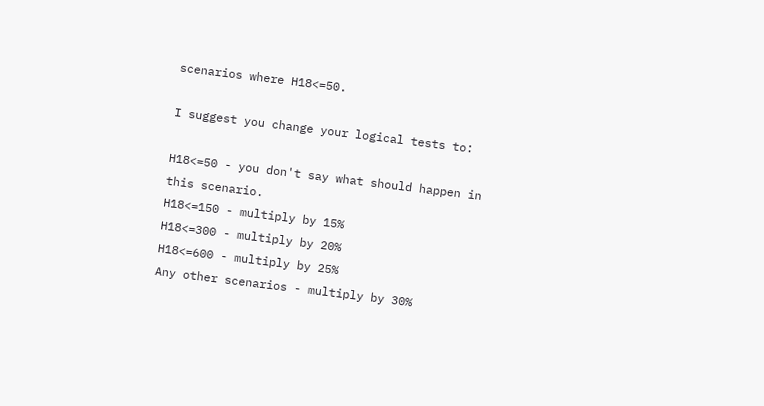scenarios where H18<=50.

I suggest you change your logical tests to:

H18<=50 - you don't say what should happen in this scenario.
H18<=150 - multiply by 15%
H18<=300 - multiply by 20%
H18<=600 - multiply by 25%
Any other scenarios - multiply by 30%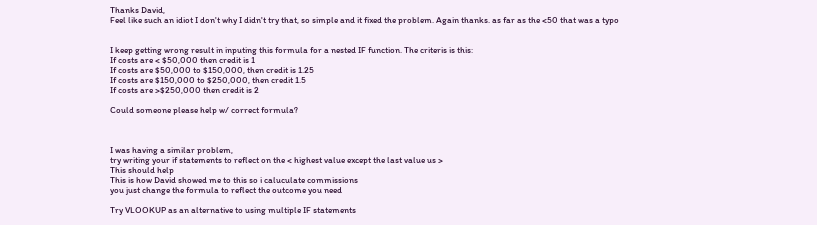Thanks David,
Feel like such an idiot I don't why I didn't try that, so simple and it fixed the problem. Again thanks. as far as the <50 that was a typo


I keep getting wrong result in inputing this formula for a nested IF function. The criteris is this:
If costs are < $50,000 then credit is 1
If costs are $50,000 to $150,000, then credit is 1.25
If costs are $150,000 to $250,000, then credit 1.5
If costs are >$250,000 then credit is 2

Could someone please help w/ correct formula?



I was having a similar problem,
try writing your if statements to reflect on the < highest value except the last value us >
This should help
This is how David showed me to this so i caluculate commissions
you just change the formula to reflect the outcome you need

Try VLOOKUP as an alternative to using multiple IF statements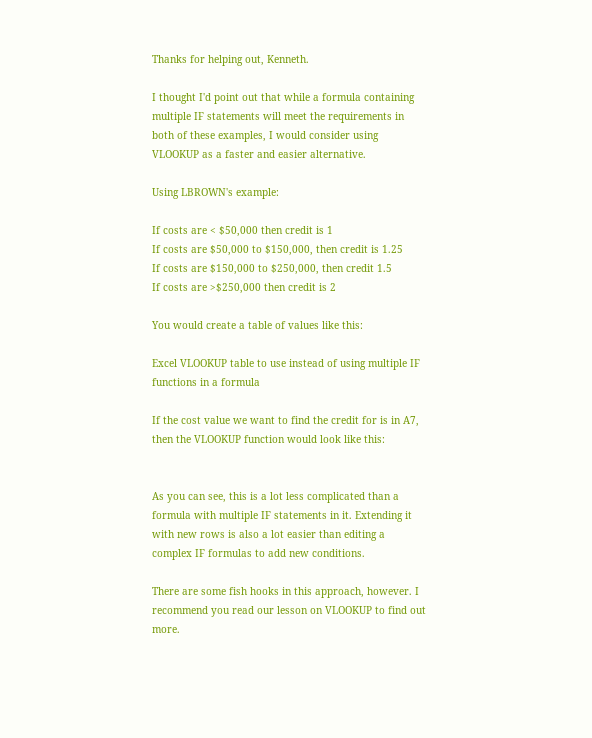Thanks for helping out, Kenneth.

I thought I'd point out that while a formula containing multiple IF statements will meet the requirements in both of these examples, I would consider using VLOOKUP as a faster and easier alternative.

Using LBROWN's example:

If costs are < $50,000 then credit is 1
If costs are $50,000 to $150,000, then credit is 1.25
If costs are $150,000 to $250,000, then credit 1.5
If costs are >$250,000 then credit is 2

You would create a table of values like this:

Excel VLOOKUP table to use instead of using multiple IF functions in a formula

If the cost value we want to find the credit for is in A7, then the VLOOKUP function would look like this:


As you can see, this is a lot less complicated than a formula with multiple IF statements in it. Extending it with new rows is also a lot easier than editing a complex IF formulas to add new conditions.

There are some fish hooks in this approach, however. I recommend you read our lesson on VLOOKUP to find out more.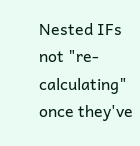Nested IFs not "re-calculating" once they've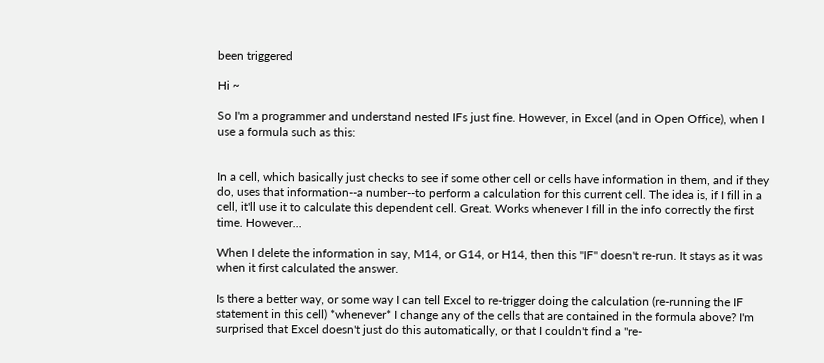been triggered

Hi ~

So I'm a programmer and understand nested IFs just fine. However, in Excel (and in Open Office), when I use a formula such as this:


In a cell, which basically just checks to see if some other cell or cells have information in them, and if they do, uses that information--a number--to perform a calculation for this current cell. The idea is, if I fill in a cell, it'll use it to calculate this dependent cell. Great. Works whenever I fill in the info correctly the first time. However...

When I delete the information in say, M14, or G14, or H14, then this "IF" doesn't re-run. It stays as it was when it first calculated the answer.

Is there a better way, or some way I can tell Excel to re-trigger doing the calculation (re-running the IF statement in this cell) *whenever* I change any of the cells that are contained in the formula above? I'm surprised that Excel doesn't just do this automatically, or that I couldn't find a "re-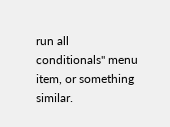run all conditionals" menu item, or something similar.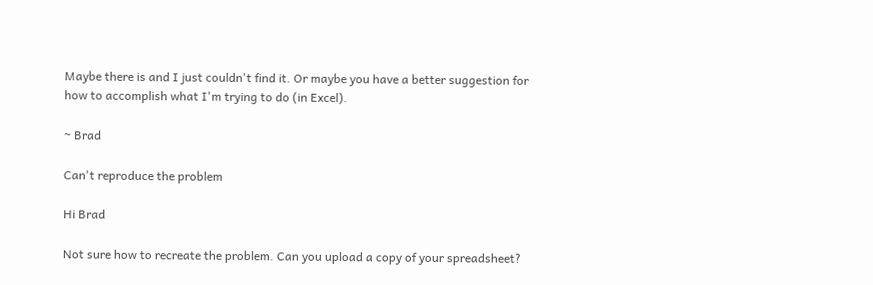Maybe there is and I just couldn't find it. Or maybe you have a better suggestion for how to accomplish what I'm trying to do (in Excel).

~ Brad

Can't reproduce the problem

Hi Brad

Not sure how to recreate the problem. Can you upload a copy of your spreadsheet?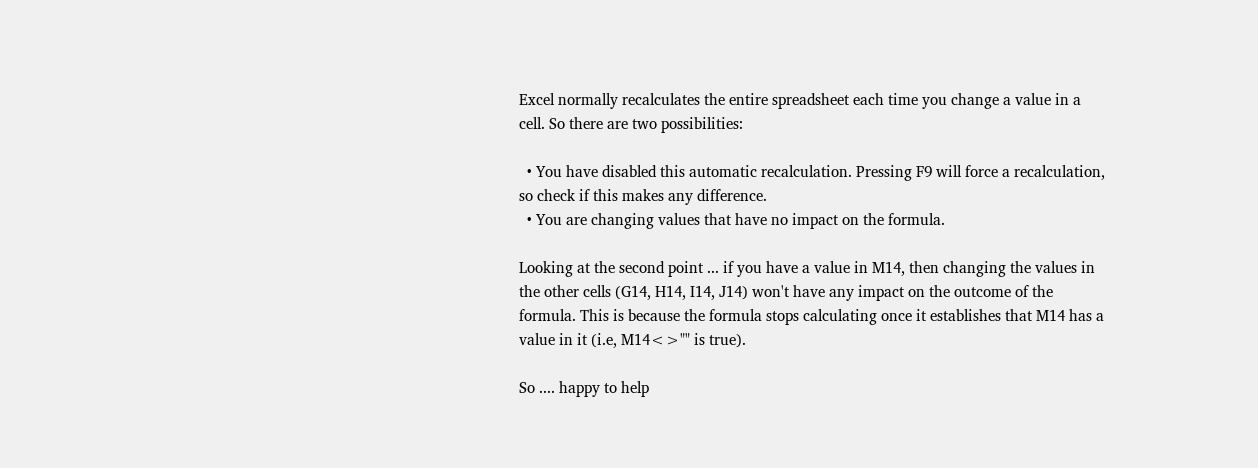Excel normally recalculates the entire spreadsheet each time you change a value in a cell. So there are two possibilities:

  • You have disabled this automatic recalculation. Pressing F9 will force a recalculation, so check if this makes any difference.
  • You are changing values that have no impact on the formula.

Looking at the second point ... if you have a value in M14, then changing the values in the other cells (G14, H14, I14, J14) won't have any impact on the outcome of the formula. This is because the formula stops calculating once it establishes that M14 has a value in it (i.e, M14<>"" is true).

So .... happy to help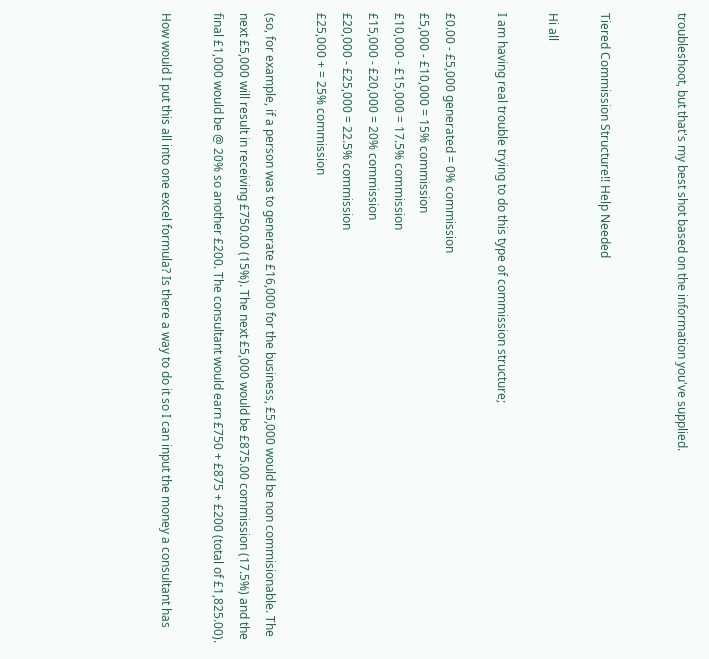troubleshoot, but that's my best shot based on the information you've supplied.


Tiered Commission Structure!! Help Needed

Hi all

I am having real trouble trying to do this type of commission structure;

£0.00 - £5,000 generated = 0% commission
£5,000 - £10,000 = 15% commission
£10,000 - £15,000 = 17.5% commission
£15,000 - £20,000 = 20% commission
£20,000 - £25,000 = 22.5% commission
£25,000 + = 25% commission

(so, for example, if a person was to generate £16,000 for the business, £5,000 would be non commisionable. The next £5,000 will result in receiving £750.00 (15%). The next £5,000 would be £875.00 commission (17.5%) and the final £1,000 would be @ 20% so another £200. The consultant would earn £750 + £875 + £200 (total of £1,825.00).

How would I put this all into one excel formula? Is there a way to do it so I can input the money a consultant has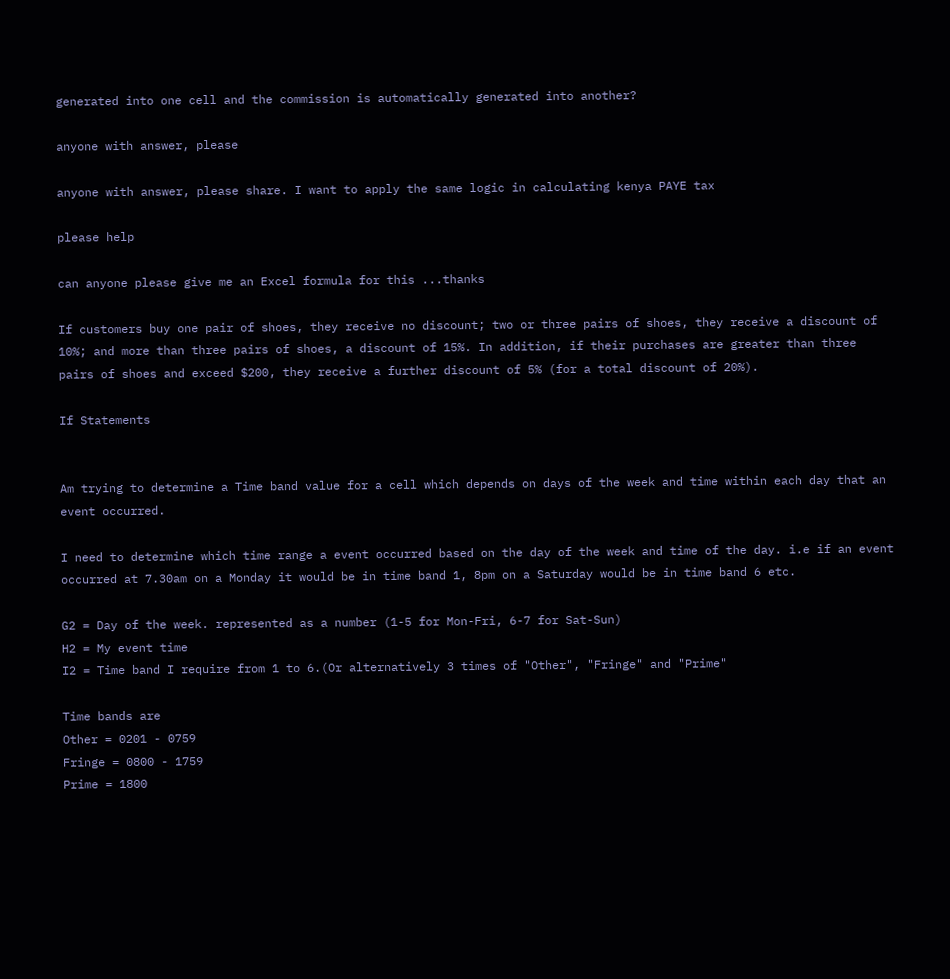generated into one cell and the commission is automatically generated into another?

anyone with answer, please

anyone with answer, please share. I want to apply the same logic in calculating kenya PAYE tax

please help

can anyone please give me an Excel formula for this ...thanks

If customers buy one pair of shoes, they receive no discount; two or three pairs of shoes, they receive a discount of 10%; and more than three pairs of shoes, a discount of 15%. In addition, if their purchases are greater than three pairs of shoes and exceed $200, they receive a further discount of 5% (for a total discount of 20%).

If Statements


Am trying to determine a Time band value for a cell which depends on days of the week and time within each day that an event occurred.

I need to determine which time range a event occurred based on the day of the week and time of the day. i.e if an event occurred at 7.30am on a Monday it would be in time band 1, 8pm on a Saturday would be in time band 6 etc.

G2 = Day of the week. represented as a number (1-5 for Mon-Fri, 6-7 for Sat-Sun)
H2 = My event time
I2 = Time band I require from 1 to 6.(Or alternatively 3 times of "Other", "Fringe" and "Prime"

Time bands are
Other = 0201 - 0759
Fringe = 0800 - 1759
Prime = 1800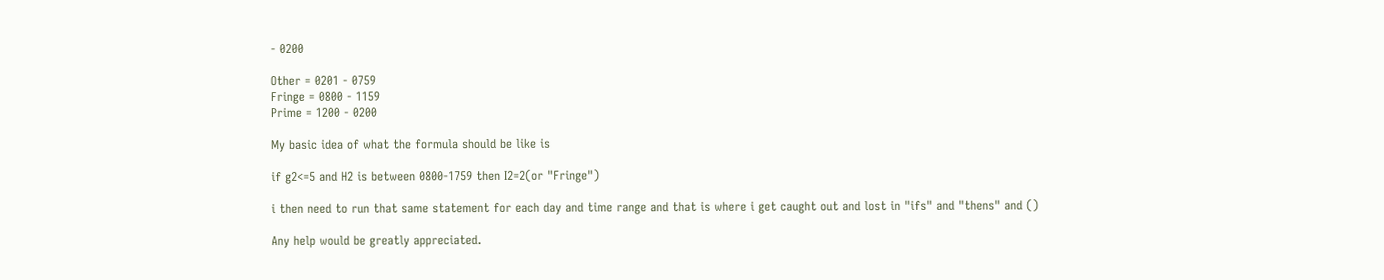- 0200

Other = 0201 - 0759
Fringe = 0800 - 1159
Prime = 1200 - 0200

My basic idea of what the formula should be like is

if g2<=5 and H2 is between 0800-1759 then I2=2(or "Fringe")

i then need to run that same statement for each day and time range and that is where i get caught out and lost in "ifs" and "thens" and ()

Any help would be greatly appreciated.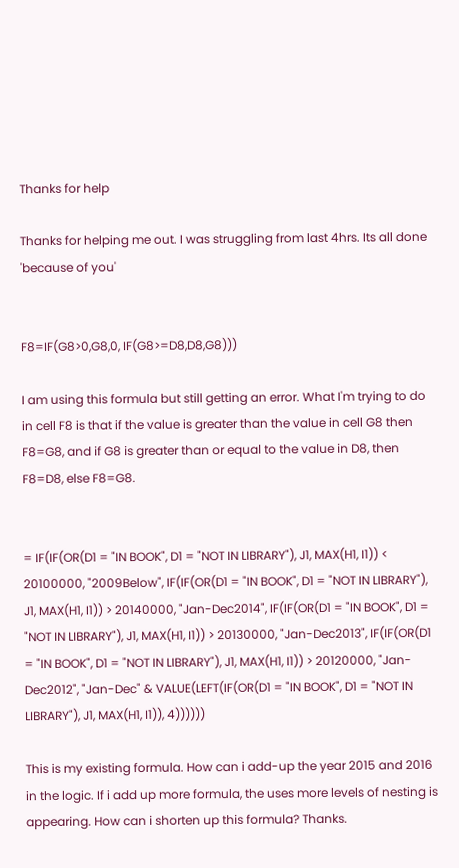Thanks for help

Thanks for helping me out. I was struggling from last 4hrs. Its all done 'because of you'


F8=IF(G8>0,G8,0, IF(G8>=D8,D8,G8)))

I am using this formula but still getting an error. What I'm trying to do in cell F8 is that if the value is greater than the value in cell G8 then F8=G8, and if G8 is greater than or equal to the value in D8, then F8=D8, else F8=G8.


= IF(IF(OR(D1 = "IN BOOK", D1 = "NOT IN LIBRARY"), J1, MAX(H1, I1)) < 20100000, "2009Below", IF(IF(OR(D1 = "IN BOOK", D1 = "NOT IN LIBRARY"), J1, MAX(H1, I1)) > 20140000, "Jan-Dec2014", IF(IF(OR(D1 = "IN BOOK", D1 = "NOT IN LIBRARY"), J1, MAX(H1, I1)) > 20130000, "Jan-Dec2013", IF(IF(OR(D1 = "IN BOOK", D1 = "NOT IN LIBRARY"), J1, MAX(H1, I1)) > 20120000, "Jan-Dec2012", "Jan-Dec" & VALUE(LEFT(IF(OR(D1 = "IN BOOK", D1 = "NOT IN LIBRARY"), J1, MAX(H1, I1)), 4))))))

This is my existing formula. How can i add-up the year 2015 and 2016 in the logic. If i add up more formula, the uses more levels of nesting is appearing. How can i shorten up this formula? Thanks.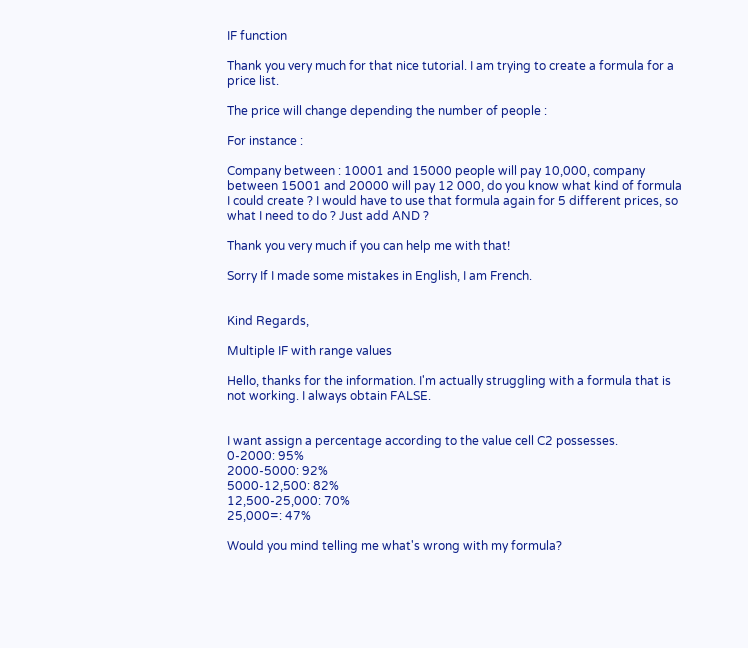IF function

Thank you very much for that nice tutorial. I am trying to create a formula for a price list.

The price will change depending the number of people :

For instance :

Company between : 10001 and 15000 people will pay 10,000, company between 15001 and 20000 will pay 12 000, do you know what kind of formula I could create ? I would have to use that formula again for 5 different prices, so what I need to do ? Just add AND ?

Thank you very much if you can help me with that!

Sorry If I made some mistakes in English, I am French.


Kind Regards,

Multiple IF with range values

Hello, thanks for the information. I'm actually struggling with a formula that is not working. I always obtain FALSE.


I want assign a percentage according to the value cell C2 possesses.
0-2000: 95%
2000-5000: 92%
5000-12,500: 82%
12,500-25,000: 70%
25,000=: 47%

Would you mind telling me what's wrong with my formula?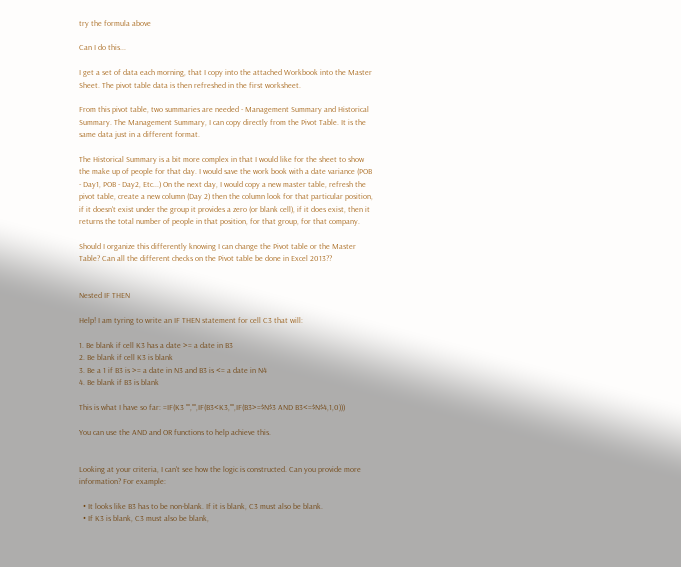try the formula above

Can I do this...

I get a set of data each morning, that I copy into the attached Workbook into the Master Sheet. The pivot table data is then refreshed in the first worksheet.

From this pivot table, two summaries are needed - Management Summary and Historical Summary. The Management Summary, I can copy directly from the Pivot Table. It is the same data just in a different format.

The Historical Summary is a bit more complex in that I would like for the sheet to show the make up of people for that day. I would save the work book with a date variance (POB - Day1, POB - Day2, Etc...) On the next day, I would copy a new master table, refresh the pivot table, create a new column (Day 2) then the column look for that particular position, if it doesn't exist under the group it provides a zero (or blank cell), if it does exist, then it returns the total number of people in that position, for that group, for that company.

Should I organize this differently knowing I can change the Pivot table or the Master Table? Can all the different checks on the Pivot table be done in Excel 2013??


Nested IF THEN

Help! I am tyring to write an IF THEN statement for cell C3 that will:

1. Be blank if cell K3 has a date >= a date in B3
2. Be blank if cell K3 is blank
3. Be a 1 if B3 is >= a date in N3 and B3 is <= a date in N4
4. Be blank if B3 is blank

This is what I have so far: =IF(K3 "","",IF(B3<K3,"",IF(B3>=$N$3 AND B3<=$N$4,1,0)))

You can use the AND and OR functions to help achieve this.


Looking at your criteria, I can't see how the logic is constructed. Can you provide more information? For example:

  • It looks like B3 has to be non-blank. If it is blank, C3 must also be blank.
  • If K3 is blank, C3 must also be blank,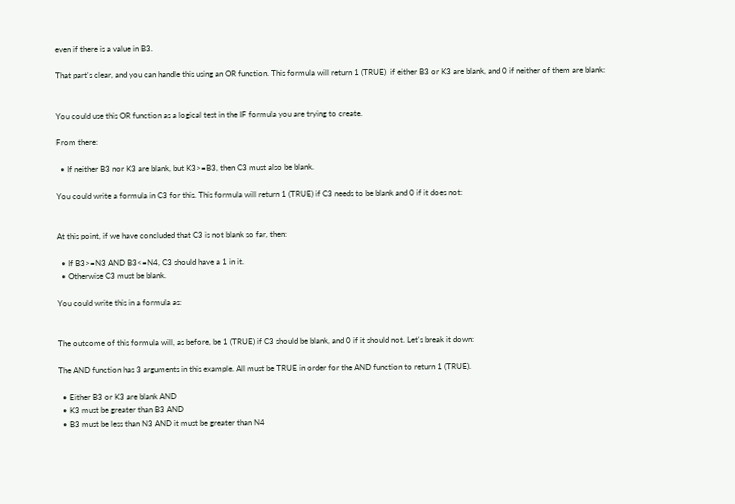even if there is a value in B3.

That part's clear, and you can handle this using an OR function. This formula will return 1 (TRUE)  if either B3 or K3 are blank, and 0 if neither of them are blank:


You could use this OR function as a logical test in the IF formula you are trying to create.

From there:

  • If neither B3 nor K3 are blank, but K3>=B3, then C3 must also be blank.

You could write a formula in C3 for this. This formula will return 1 (TRUE) if C3 needs to be blank and 0 if it does not:


At this point, if we have concluded that C3 is not blank so far, then:

  • If B3>=N3 AND B3<=N4, C3 should have a 1 in it.
  • Otherwise C3 must be blank.

You could write this in a formula as:


The outcome of this formula will, as before, be 1 (TRUE) if C3 should be blank, and 0 if it should not. Let's break it down:

The AND function has 3 arguments in this example. All must be TRUE in order for the AND function to return 1 (TRUE).

  • Either B3 or K3 are blank AND
  • K3 must be greater than B3 AND
  • B3 must be less than N3 AND it must be greater than N4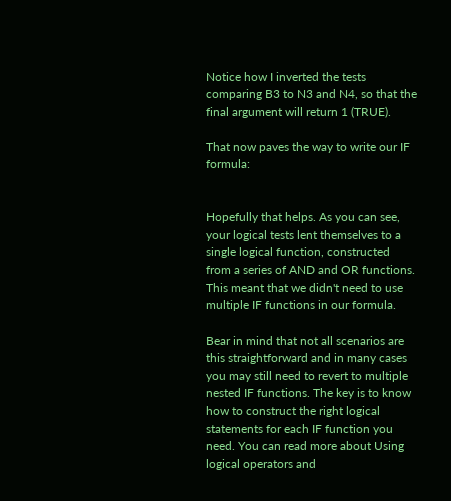Notice how I inverted the tests comparing B3 to N3 and N4, so that the final argument will return 1 (TRUE).

That now paves the way to write our IF formula:


Hopefully that helps. As you can see, your logical tests lent themselves to a single logical function, constructed from a series of AND and OR functions. This meant that we didn't need to use multiple IF functions in our formula.

Bear in mind that not all scenarios are this straightforward and in many cases you may still need to revert to multiple nested IF functions. The key is to know how to construct the right logical statements for each IF function you need. You can read more about Using logical operators and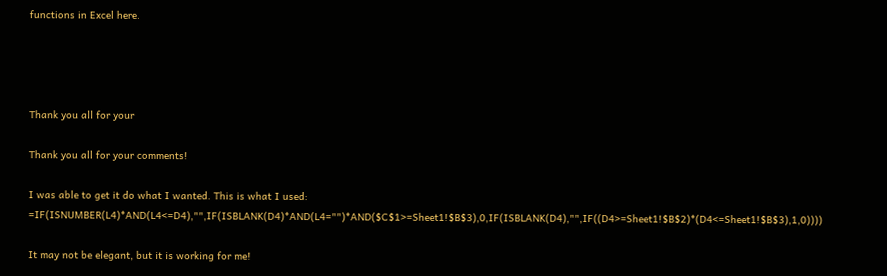functions in Excel here.




Thank you all for your

Thank you all for your comments!

I was able to get it do what I wanted. This is what I used: =IF(ISNUMBER(L4)*AND(L4<=D4),"",IF(ISBLANK(D4)*AND(L4="")*AND($C$1>=Sheet1!$B$3),0,IF(ISBLANK(D4),"",IF((D4>=Sheet1!$B$2)*(D4<=Sheet1!$B$3),1,0))))

It may not be elegant, but it is working for me!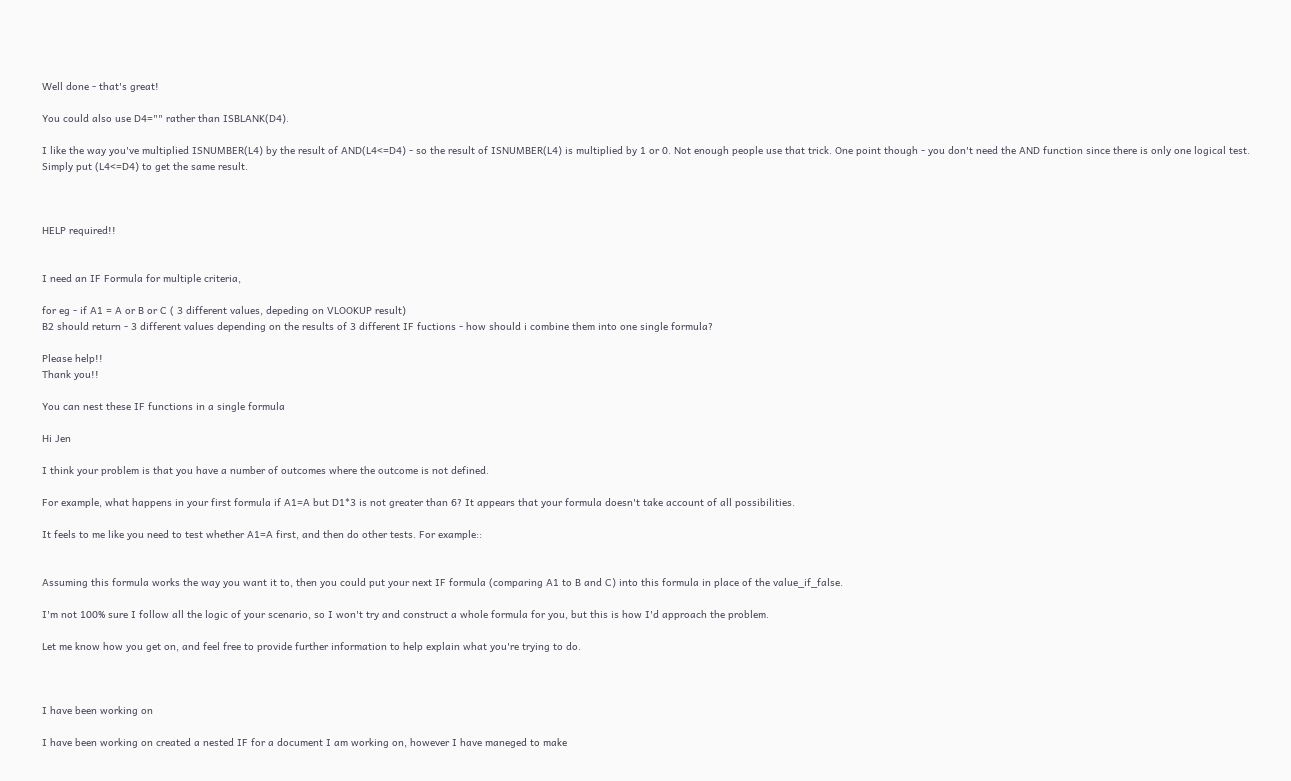Well done - that's great!

You could also use D4="" rather than ISBLANK(D4).

I like the way you've multiplied ISNUMBER(L4) by the result of AND(L4<=D4) - so the result of ISNUMBER(L4) is multiplied by 1 or 0. Not enough people use that trick. One point though - you don't need the AND function since there is only one logical test. Simply put (L4<=D4) to get the same result.



HELP required!!


I need an IF Formula for multiple criteria,

for eg - if A1 = A or B or C ( 3 different values, depeding on VLOOKUP result)
B2 should return - 3 different values depending on the results of 3 different IF fuctions - how should i combine them into one single formula?

Please help!!
Thank you!!

You can nest these IF functions in a single formula

Hi Jen

I think your problem is that you have a number of outcomes where the outcome is not defined.

For example, what happens in your first formula if A1=A but D1*3 is not greater than 6? It appears that your formula doesn't take account of all possibilities.

It feels to me like you need to test whether A1=A first, and then do other tests. For example::


Assuming this formula works the way you want it to, then you could put your next IF formula (comparing A1 to B and C) into this formula in place of the value_if_false.

I'm not 100% sure I follow all the logic of your scenario, so I won't try and construct a whole formula for you, but this is how I'd approach the problem.

Let me know how you get on, and feel free to provide further information to help explain what you're trying to do.



I have been working on

I have been working on created a nested IF for a document I am working on, however I have maneged to make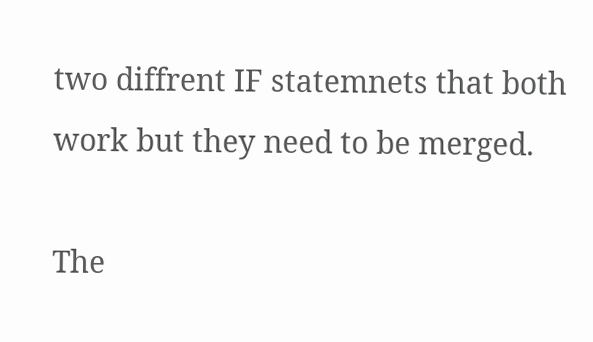two diffrent IF statemnets that both work but they need to be merged.

The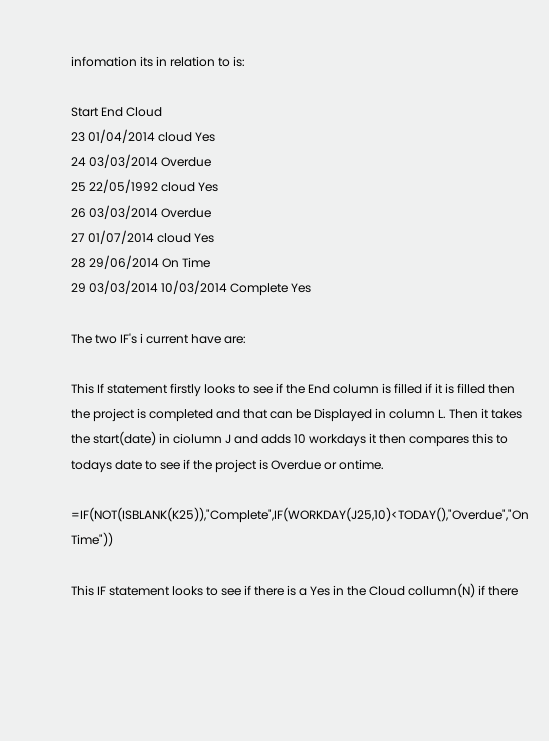infomation its in relation to is:

Start End Cloud
23 01/04/2014 cloud Yes
24 03/03/2014 Overdue
25 22/05/1992 cloud Yes
26 03/03/2014 Overdue
27 01/07/2014 cloud Yes
28 29/06/2014 On Time
29 03/03/2014 10/03/2014 Complete Yes

The two IF's i current have are:

This If statement firstly looks to see if the End column is filled if it is filled then the project is completed and that can be Displayed in column L. Then it takes the start(date) in ciolumn J and adds 10 workdays it then compares this to todays date to see if the project is Overdue or ontime.

=IF(NOT(ISBLANK(K25)),"Complete",IF(WORKDAY(J25,10)<TODAY(),"Overdue","On Time"))

This IF statement looks to see if there is a Yes in the Cloud collumn(N) if there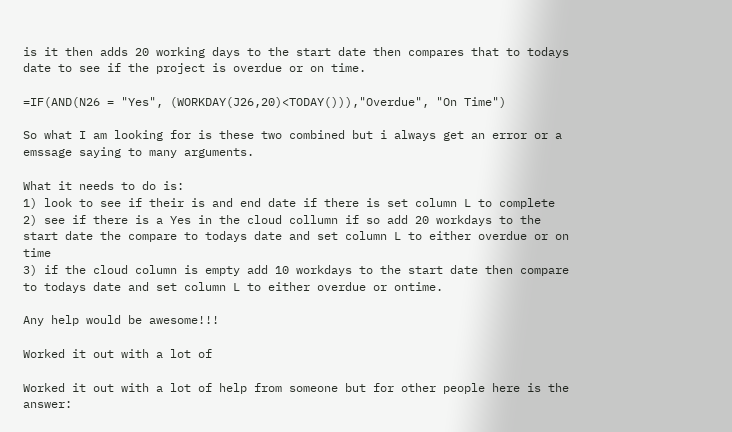is it then adds 20 working days to the start date then compares that to todays date to see if the project is overdue or on time.

=IF(AND(N26 = "Yes", (WORKDAY(J26,20)<TODAY())),"Overdue", "On Time")

So what I am looking for is these two combined but i always get an error or a emssage saying to many arguments.

What it needs to do is:
1) look to see if their is and end date if there is set column L to complete
2) see if there is a Yes in the cloud collumn if so add 20 workdays to the start date the compare to todays date and set column L to either overdue or on time
3) if the cloud column is empty add 10 workdays to the start date then compare to todays date and set column L to either overdue or ontime.

Any help would be awesome!!!

Worked it out with a lot of

Worked it out with a lot of help from someone but for other people here is the answer: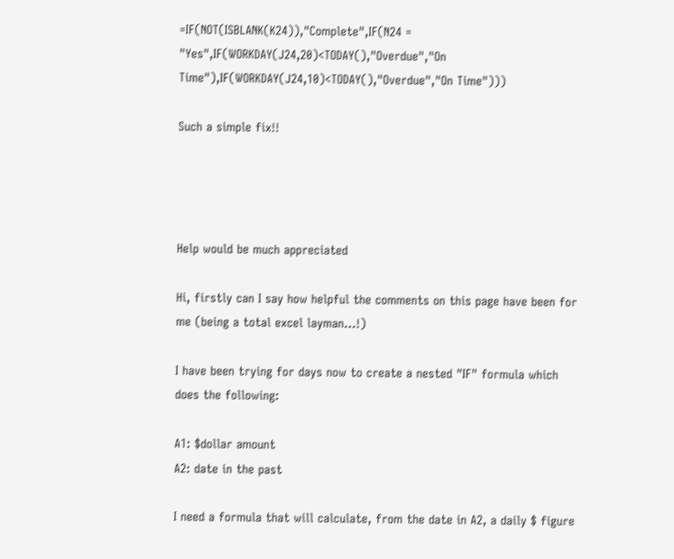=IF(NOT(ISBLANK(K24)),"Complete",IF(N24 = "Yes",IF(WORKDAY(J24,20)<TODAY(),"Overdue","On Time"),IF(WORKDAY(J24,10)<TODAY(),"Overdue","On Time")))

Such a simple fix!!




Help would be much appreciated

Hi, firstly can I say how helpful the comments on this page have been for me (being a total excel layman...!)

I have been trying for days now to create a nested "IF" formula which does the following:

A1: $dollar amount
A2: date in the past

I need a formula that will calculate, from the date in A2, a daily $ figure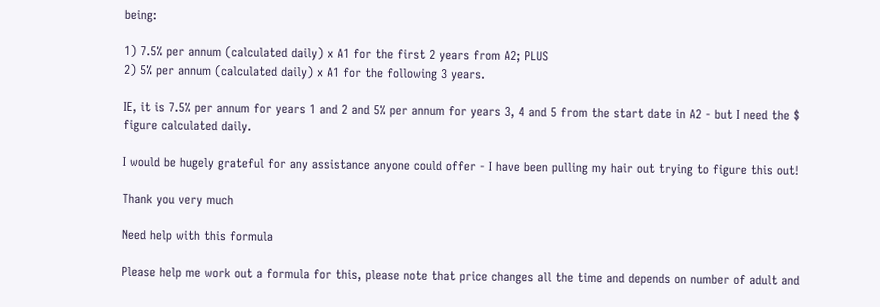being:

1) 7.5% per annum (calculated daily) x A1 for the first 2 years from A2; PLUS
2) 5% per annum (calculated daily) x A1 for the following 3 years.

IE, it is 7.5% per annum for years 1 and 2 and 5% per annum for years 3, 4 and 5 from the start date in A2 - but I need the $ figure calculated daily.

I would be hugely grateful for any assistance anyone could offer - I have been pulling my hair out trying to figure this out!

Thank you very much

Need help with this formula

Please help me work out a formula for this, please note that price changes all the time and depends on number of adult and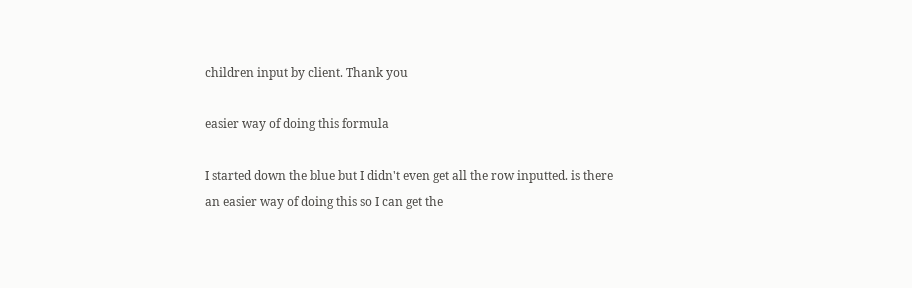children input by client. Thank you

easier way of doing this formula

I started down the blue but I didn't even get all the row inputted. is there an easier way of doing this so I can get the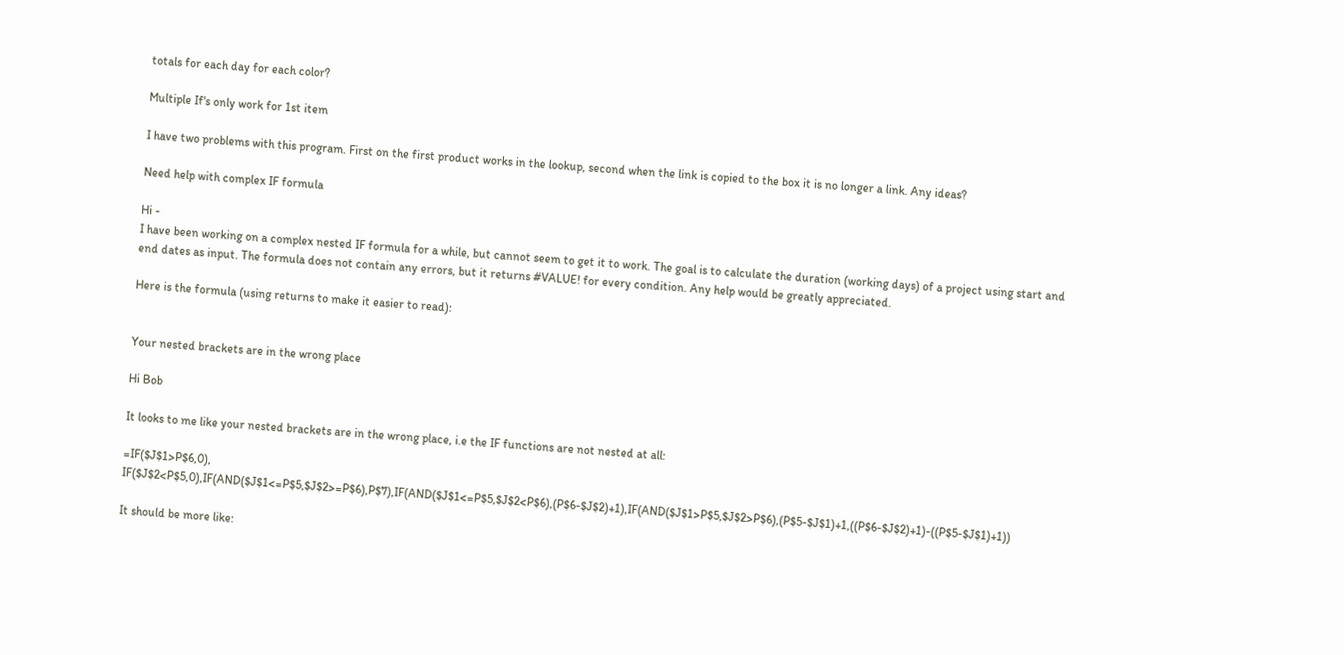totals for each day for each color?

Multiple If's only work for 1st item

I have two problems with this program. First on the first product works in the lookup, second when the link is copied to the box it is no longer a link. Any ideas?

Need help with complex IF formula

Hi -
I have been working on a complex nested IF formula for a while, but cannot seem to get it to work. The goal is to calculate the duration (working days) of a project using start and end dates as input. The formula does not contain any errors, but it returns #VALUE! for every condition. Any help would be greatly appreciated.

Here is the formula (using returns to make it easier to read):


Your nested brackets are in the wrong place

Hi Bob

It looks to me like your nested brackets are in the wrong place, i.e the IF functions are not nested at all:

=IF($J$1>P$6,0), IF($J$2<P$5,0),IF(AND($J$1<=P$5,$J$2>=P$6),P$7),IF(AND($J$1<=P$5,$J$2<P$6),(P$6-$J$2)+1),IF(AND($J$1>P$5,$J$2>P$6),(P$5-$J$1)+1,((P$6-$J$2)+1)-((P$5-$J$1)+1))

It should be more like: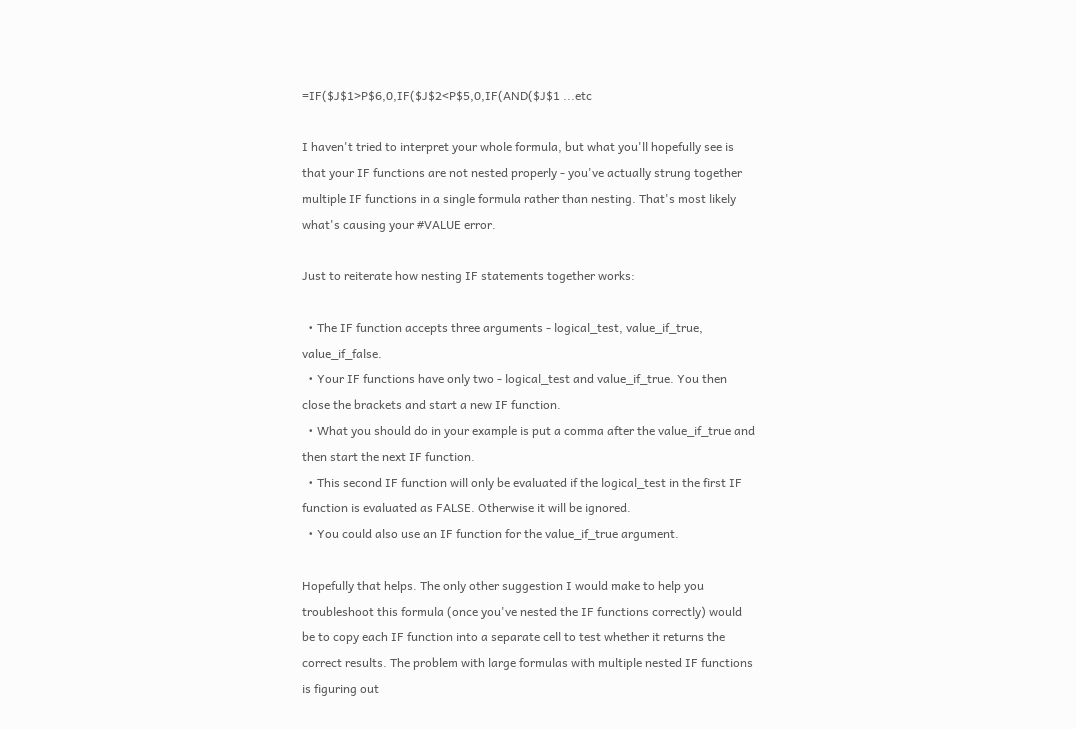=IF($J$1>P$6,0,IF($J$2<P$5,0,IF(AND($J$1 ...etc

I haven't tried to interpret your whole formula, but what you'll hopefully see is that your IF functions are not nested properly - you've actually strung together multiple IF functions in a single formula rather than nesting. That's most likely what's causing your #VALUE error.

Just to reiterate how nesting IF statements together works:

  • The IF function accepts three arguments - logical_test, value_if_true, value_if_false.
  • Your IF functions have only two - logical_test and value_if_true. You then close the brackets and start a new IF function.
  • What you should do in your example is put a comma after the value_if_true and then start the next IF function.
  • This second IF function will only be evaluated if the logical_test in the first IF function is evaluated as FALSE. Otherwise it will be ignored.
  • You could also use an IF function for the value_if_true argument.

Hopefully that helps. The only other suggestion I would make to help you troubleshoot this formula (once you've nested the IF functions correctly) would be to copy each IF function into a separate cell to test whether it returns the correct results. The problem with large formulas with multiple nested IF functions is figuring out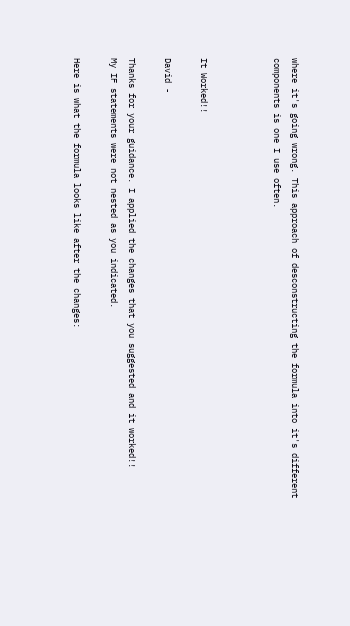where it's going wrong. This approach of desconstructing the formula into it's different components is one I use often.



It Worked!!

David -

Thanks for your guidance. I applied the changes that you suggested and it worked!!
My IF statements were not nested as you indicated.

Here is what the formula looks like after the changes: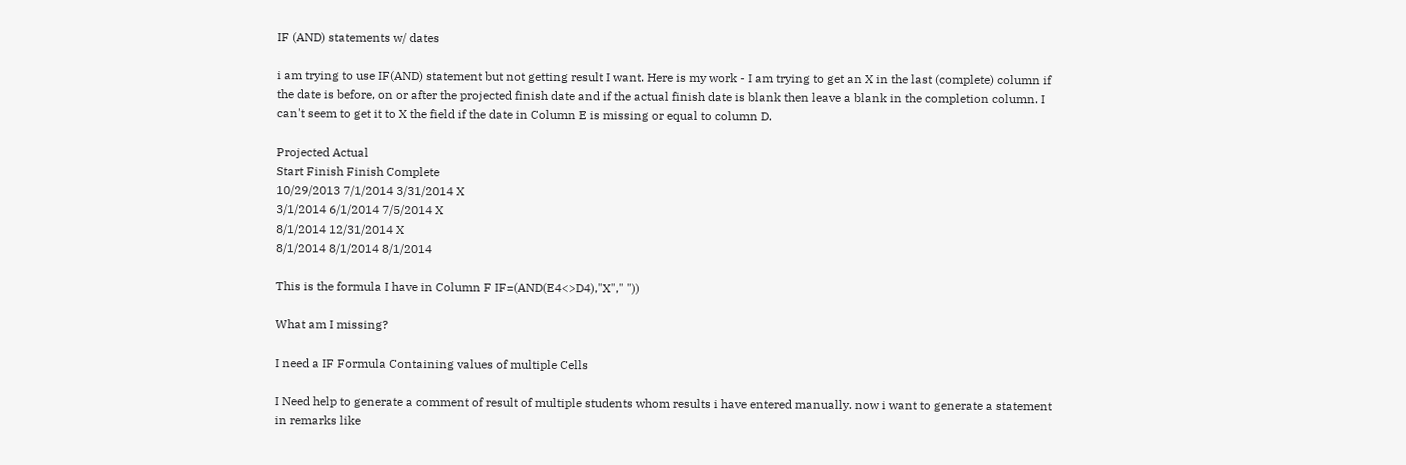IF (AND) statements w/ dates

i am trying to use IF(AND) statement but not getting result I want. Here is my work - I am trying to get an X in the last (complete) column if the date is before, on or after the projected finish date and if the actual finish date is blank then leave a blank in the completion column. I can't seem to get it to X the field if the date in Column E is missing or equal to column D.

Projected Actual
Start Finish Finish Complete
10/29/2013 7/1/2014 3/31/2014 X
3/1/2014 6/1/2014 7/5/2014 X
8/1/2014 12/31/2014 X
8/1/2014 8/1/2014 8/1/2014

This is the formula I have in Column F IF=(AND(E4<>D4),"X"," "))

What am I missing?

I need a IF Formula Containing values of multiple Cells

I Need help to generate a comment of result of multiple students whom results i have entered manually. now i want to generate a statement in remarks like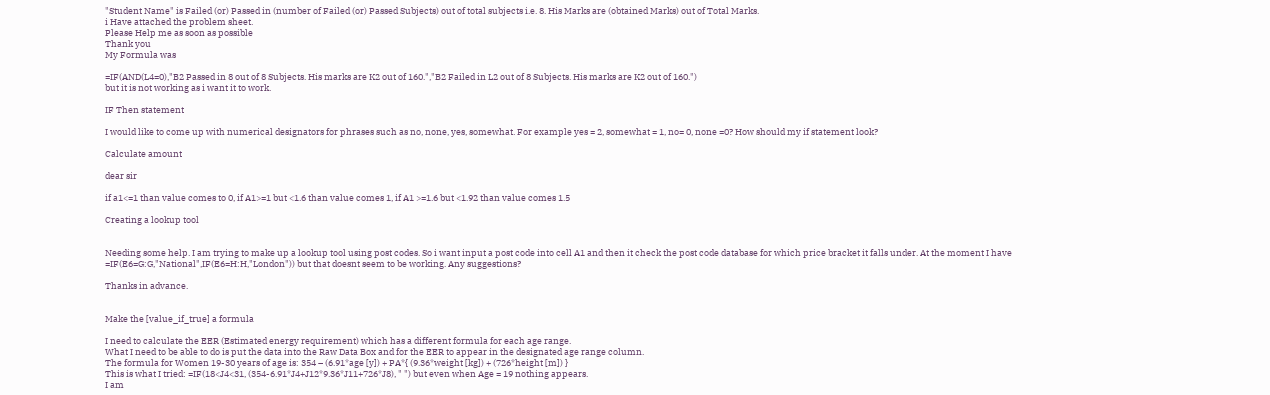"Student Name" is Failed (or) Passed in (number of Failed (or) Passed Subjects) out of total subjects i.e. 8. His Marks are (obtained Marks) out of Total Marks.
i Have attached the problem sheet.
Please Help me as soon as possible
Thank you
My Formula was

=IF(AND(L4=0),"B2 Passed in 8 out of 8 Subjects. His marks are K2 out of 160.","B2 Failed in L2 out of 8 Subjects. His marks are K2 out of 160.")
but it is not working as i want it to work.

IF Then statement

I would like to come up with numerical designators for phrases such as no, none, yes, somewhat. For example yes = 2, somewhat = 1, no= 0, none =0? How should my if statement look?

Calculate amount

dear sir

if a1<=1 than value comes to 0, if A1>=1 but <1.6 than value comes 1, if A1 >=1.6 but <1.92 than value comes 1.5

Creating a lookup tool


Needing some help. I am trying to make up a lookup tool using post codes. So i want input a post code into cell A1 and then it check the post code database for which price bracket it falls under. At the moment I have =IF(E6=G:G,"National",IF(E6=H:H,"London")) but that doesnt seem to be working. Any suggestions?

Thanks in advance.


Make the [value_if_true] a formula

I need to calculate the EER (Estimated energy requirement) which has a different formula for each age range.
What I need to be able to do is put the data into the Raw Data Box and for the EER to appear in the designated age range column.
The formula for Women 19-30 years of age is: 354 – (6.91*age [y]) + PA*{ (9.36*weight [kg]) + (726*height [m]) }
This is what I tried: =IF(18<J4<31, (354-6.91*J4+J12*9.36*J11+726*J8), " ") but even when Age = 19 nothing appears.
I am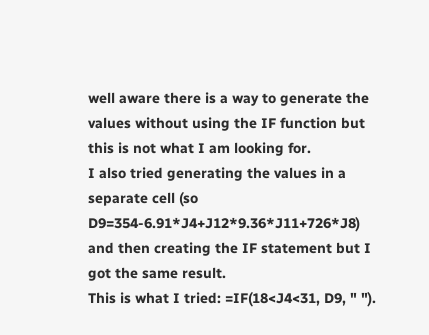well aware there is a way to generate the values without using the IF function but this is not what I am looking for.
I also tried generating the values in a separate cell (so D9=354-6.91*J4+J12*9.36*J11+726*J8) and then creating the IF statement but I got the same result.
This is what I tried: =IF(18<J4<31, D9, " ").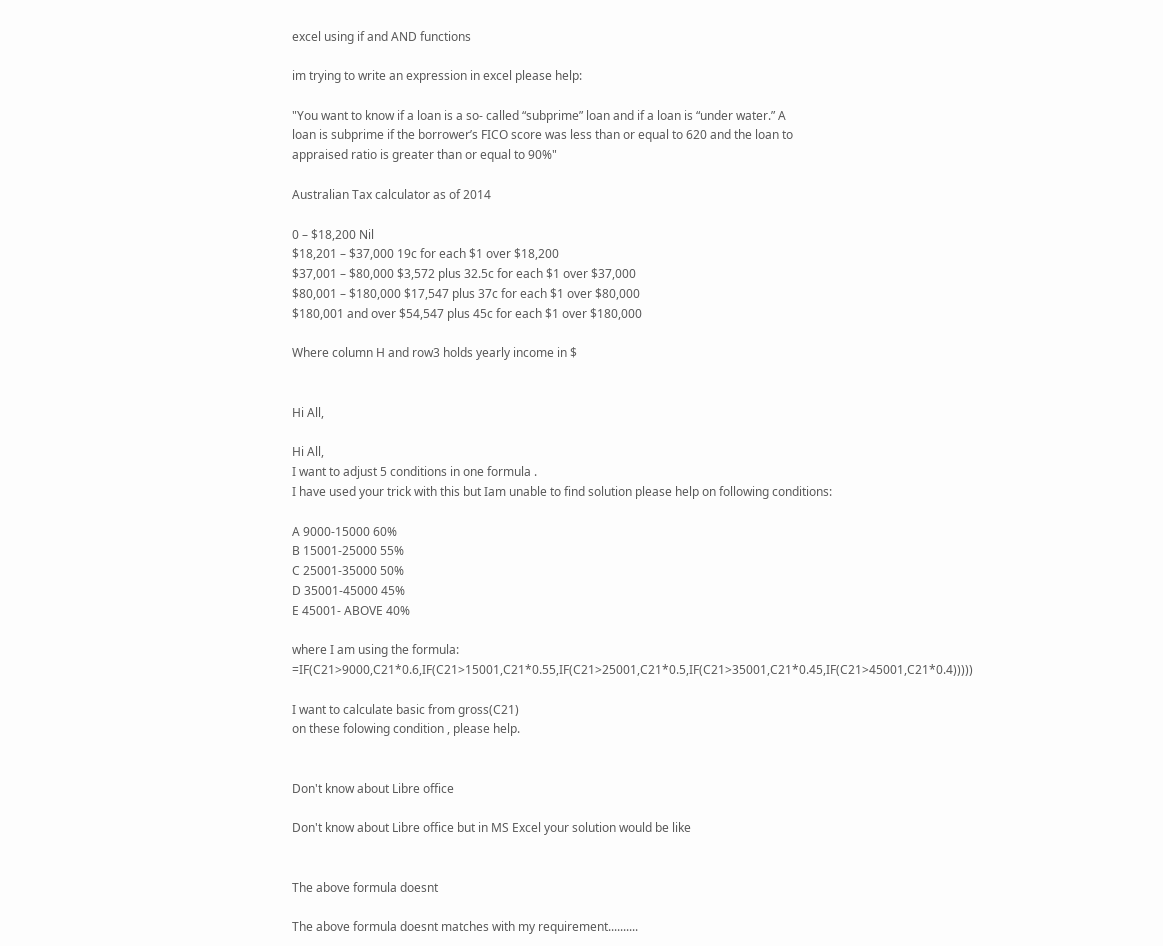excel using if and AND functions

im trying to write an expression in excel please help:

"You want to know if a loan is a so- called “subprime” loan and if a loan is “under water.” A
loan is subprime if the borrower’s FICO score was less than or equal to 620 and the loan to
appraised ratio is greater than or equal to 90%"

Australian Tax calculator as of 2014

0 – $18,200 Nil
$18,201 – $37,000 19c for each $1 over $18,200
$37,001 – $80,000 $3,572 plus 32.5c for each $1 over $37,000
$80,001 – $180,000 $17,547 plus 37c for each $1 over $80,000
$180,001 and over $54,547 plus 45c for each $1 over $180,000

Where column H and row3 holds yearly income in $


Hi All,

Hi All,
I want to adjust 5 conditions in one formula .
I have used your trick with this but Iam unable to find solution please help on following conditions:

A 9000-15000 60%
B 15001-25000 55%
C 25001-35000 50%
D 35001-45000 45%
E 45001- ABOVE 40%

where I am using the formula: =IF(C21>9000,C21*0.6,IF(C21>15001,C21*0.55,IF(C21>25001,C21*0.5,IF(C21>35001,C21*0.45,IF(C21>45001,C21*0.4)))))

I want to calculate basic from gross(C21)
on these folowing condition , please help.


Don't know about Libre office

Don't know about Libre office but in MS Excel your solution would be like


The above formula doesnt

The above formula doesnt matches with my requirement..........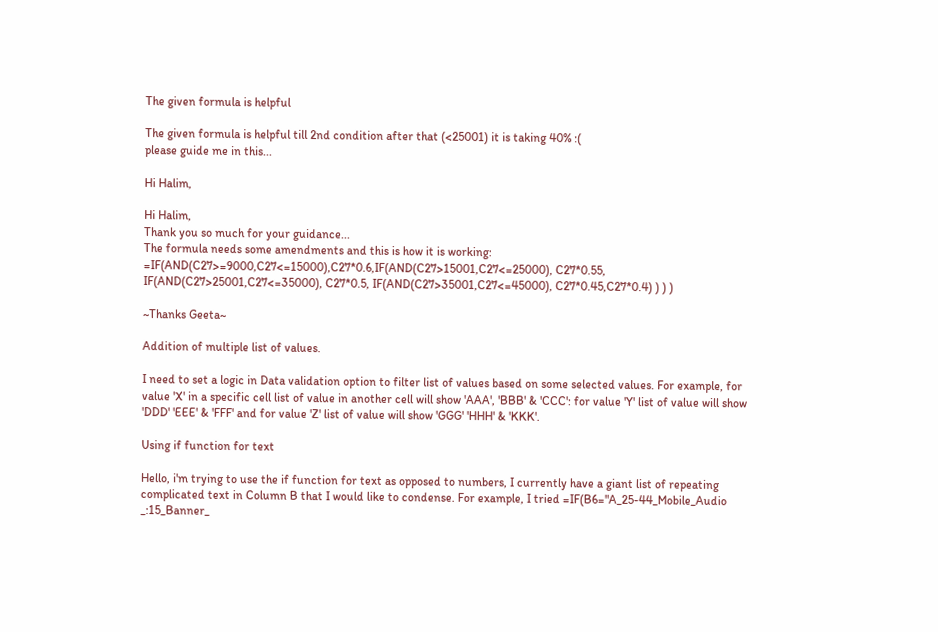The given formula is helpful

The given formula is helpful till 2nd condition after that (<25001) it is taking 40% :(
please guide me in this...

Hi Halim,

Hi Halim,
Thank you so much for your guidance...
The formula needs some amendments and this is how it is working:
=IF(AND(C27>=9000,C27<=15000),C27*0.6,IF(AND(C27>15001,C27<=25000), C27*0.55, IF(AND(C27>25001,C27<=35000), C27*0.5, IF(AND(C27>35001,C27<=45000), C27*0.45,C27*0.4) ) ) )

~Thanks Geeta~

Addition of multiple list of values.

I need to set a logic in Data validation option to filter list of values based on some selected values. For example, for value 'X' in a specific cell list of value in another cell will show 'AAA', 'BBB' & 'CCC': for value 'Y' list of value will show 'DDD' 'EEE' & 'FFF' and for value 'Z' list of value will show 'GGG' 'HHH' & 'KKK'.

Using if function for text

Hello, i'm trying to use the if function for text as opposed to numbers, I currently have a giant list of repeating complicated text in Column B that I would like to condense. For example, I tried =IF(B6="A_25-44_Mobile_Audio _:15_Banner_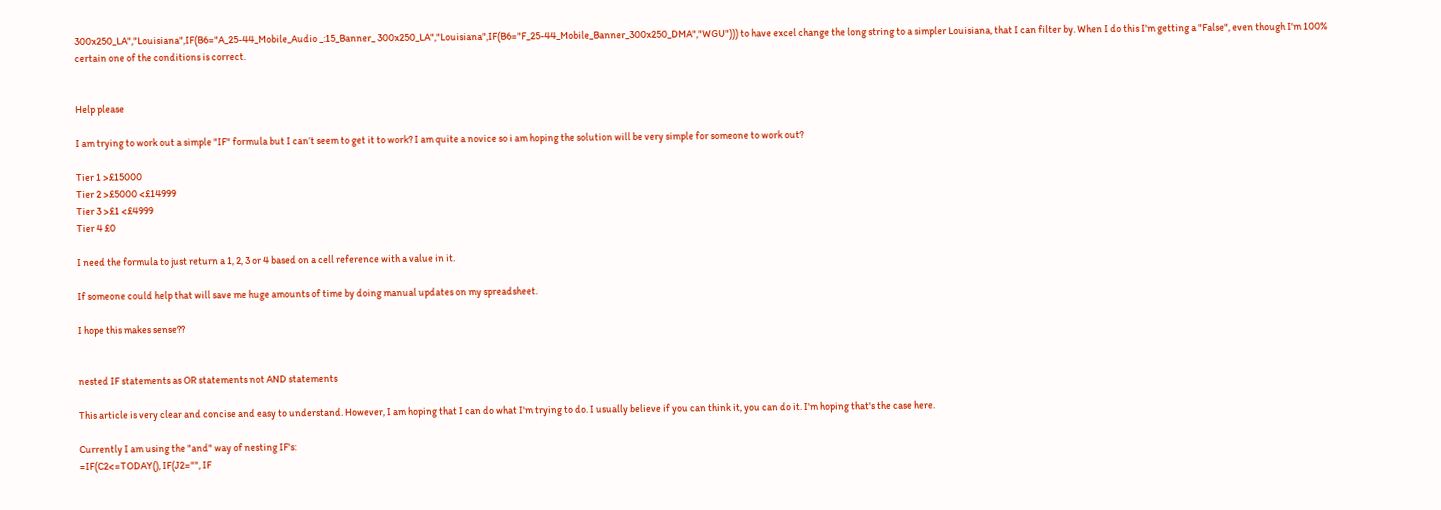300x250_LA","Louisiana",IF(B6="A_25-44_Mobile_Audio _:15_Banner_ 300x250_LA","Louisiana",IF(B6="F_25-44_Mobile_Banner_300x250_DMA","WGU"))) to have excel change the long string to a simpler Louisiana, that I can filter by. When I do this I'm getting a "False", even though I'm 100% certain one of the conditions is correct.


Help please

I am trying to work out a simple "IF" formula but I can’t seem to get it to work? I am quite a novice so i am hoping the solution will be very simple for someone to work out?

Tier 1 >£15000
Tier 2 >£5000 <£14999
Tier 3 >£1 <£4999
Tier 4 £0

I need the formula to just return a 1, 2, 3 or 4 based on a cell reference with a value in it.

If someone could help that will save me huge amounts of time by doing manual updates on my spreadsheet.

I hope this makes sense??


nested IF statements as OR statements not AND statements

This article is very clear and concise and easy to understand. However, I am hoping that I can do what I'm trying to do. I usually believe if you can think it, you can do it. I'm hoping that's the case here.

Currently I am using the "and" way of nesting IF's:
=IF(C2<=TODAY(), IF(J2="", IF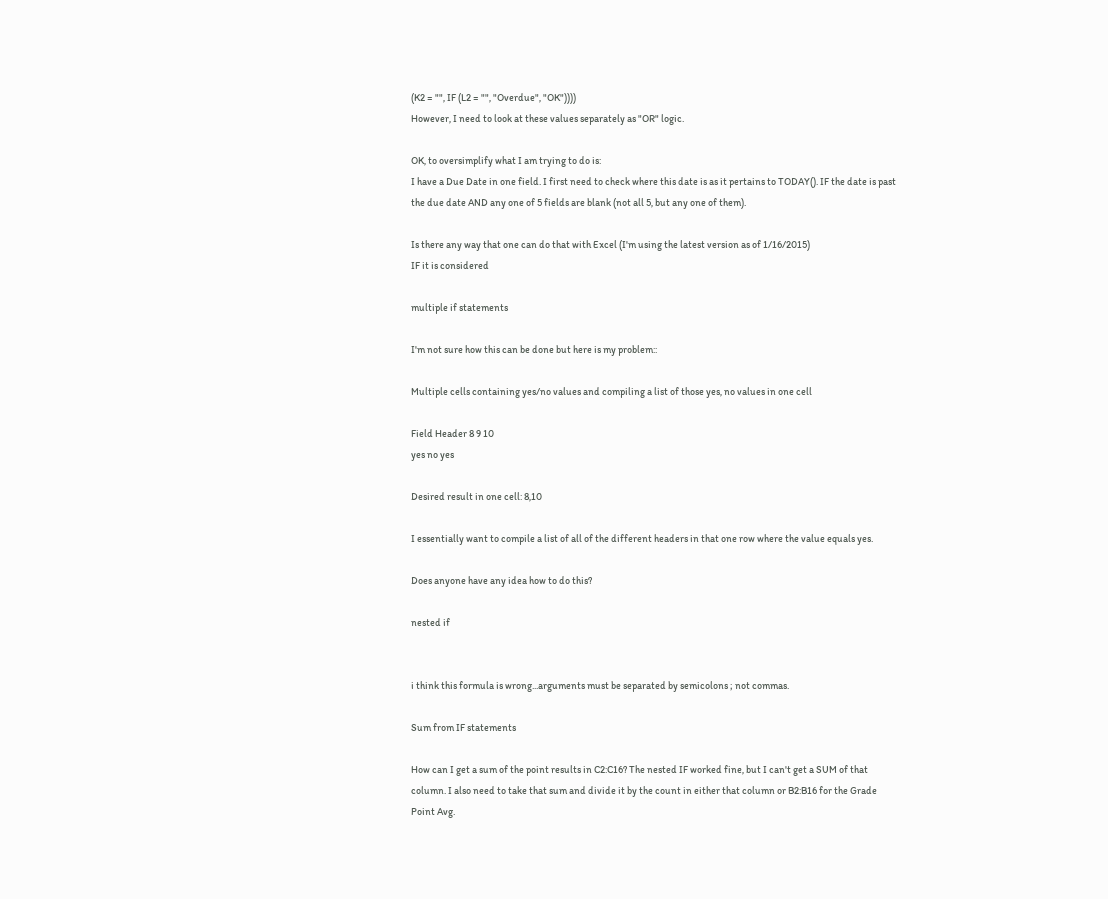(K2 = "", IF (L2 = "", "Overdue", "OK"))))
However, I need to look at these values separately as "OR" logic.

OK, to oversimplify what I am trying to do is:
I have a Due Date in one field. I first need to check where this date is as it pertains to TODAY(). IF the date is past the due date AND any one of 5 fields are blank (not all 5, but any one of them).

Is there any way that one can do that with Excel (I'm using the latest version as of 1/16/2015)
IF it is considered

multiple if statements

I'm not sure how this can be done but here is my problem::

Multiple cells containing yes/no values and compiling a list of those yes, no values in one cell

Field Header 8 9 10
yes no yes

Desired result in one cell: 8,10

I essentially want to compile a list of all of the different headers in that one row where the value equals yes.

Does anyone have any idea how to do this?

nested if


i think this formula is wrong...arguments must be separated by semicolons ; not commas.

Sum from IF statements

How can I get a sum of the point results in C2:C16? The nested IF worked fine, but I can't get a SUM of that column. I also need to take that sum and divide it by the count in either that column or B2:B16 for the Grade Point Avg.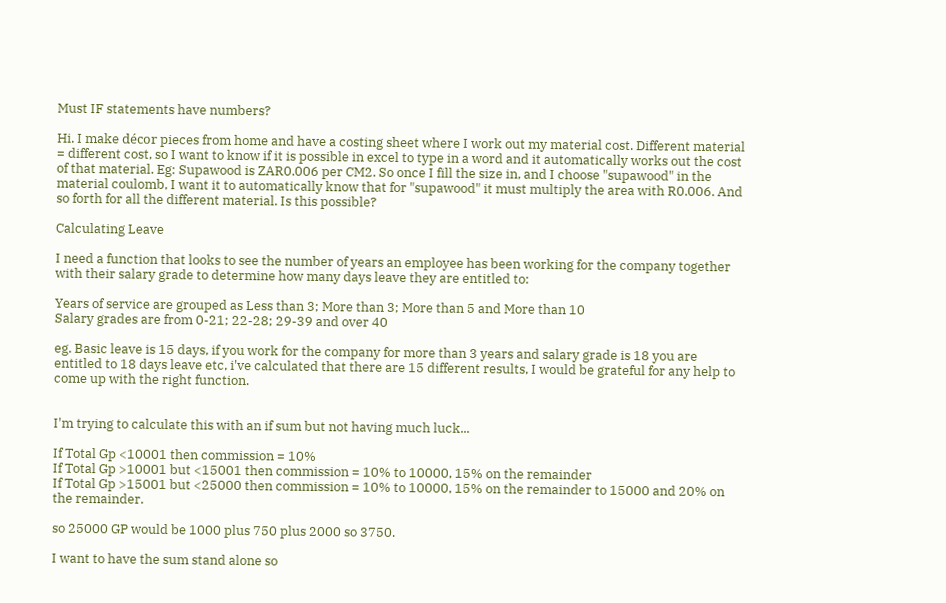Must IF statements have numbers?

Hi. I make décor pieces from home and have a costing sheet where I work out my material cost. Different material = different cost, so I want to know if it is possible in excel to type in a word and it automatically works out the cost of that material. Eg: Supawood is ZAR0.006 per CM2. So once I fill the size in, and I choose "supawood" in the material coulomb, I want it to automatically know that for "supawood" it must multiply the area with R0.006. And so forth for all the different material. Is this possible?

Calculating Leave

I need a function that looks to see the number of years an employee has been working for the company together with their salary grade to determine how many days leave they are entitled to:

Years of service are grouped as Less than 3; More than 3; More than 5 and More than 10
Salary grades are from 0-21; 22-28; 29-39 and over 40

eg. Basic leave is 15 days, if you work for the company for more than 3 years and salary grade is 18 you are entitled to 18 days leave etc, i've calculated that there are 15 different results, I would be grateful for any help to come up with the right function.


I'm trying to calculate this with an if sum but not having much luck...

If Total Gp <10001 then commission = 10%
If Total Gp >10001 but <15001 then commission = 10% to 10000, 15% on the remainder
If Total Gp >15001 but <25000 then commission = 10% to 10000, 15% on the remainder to 15000 and 20% on the remainder.

so 25000 GP would be 1000 plus 750 plus 2000 so 3750.

I want to have the sum stand alone so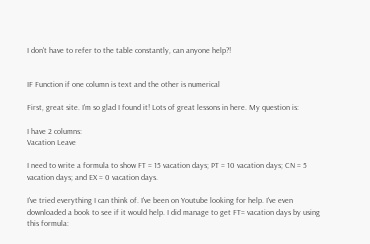I don't have to refer to the table constantly, can anyone help?!


IF Function if one column is text and the other is numerical

First, great site. I'm so glad I found it! Lots of great lessons in here. My question is:

I have 2 columns:
Vacation Leave

I need to write a formula to show FT = 15 vacation days; PT = 10 vacation days; CN = 5 vacation days; and EX = 0 vacation days.

I've tried everything I can think of. I've been on Youtube looking for help. I've even downloaded a book to see if it would help. I did manage to get FT= vacation days by using this formula: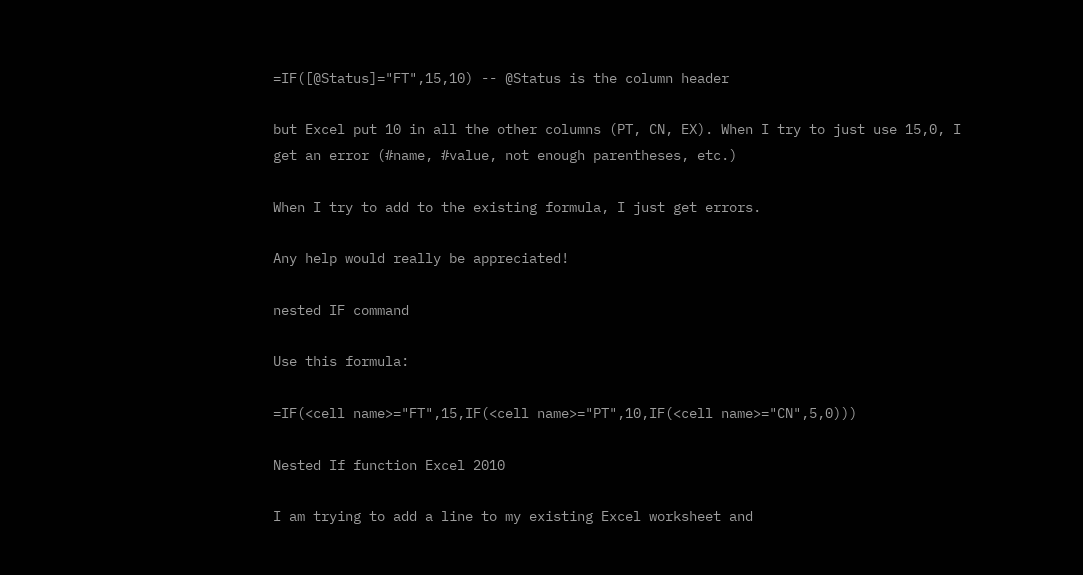=IF([@Status]="FT",15,10) -- @Status is the column header

but Excel put 10 in all the other columns (PT, CN, EX). When I try to just use 15,0, I get an error (#name, #value, not enough parentheses, etc.)

When I try to add to the existing formula, I just get errors.

Any help would really be appreciated!

nested IF command

Use this formula:

=IF(<cell name>="FT",15,IF(<cell name>="PT",10,IF(<cell name>="CN",5,0)))

Nested If function Excel 2010

I am trying to add a line to my existing Excel worksheet and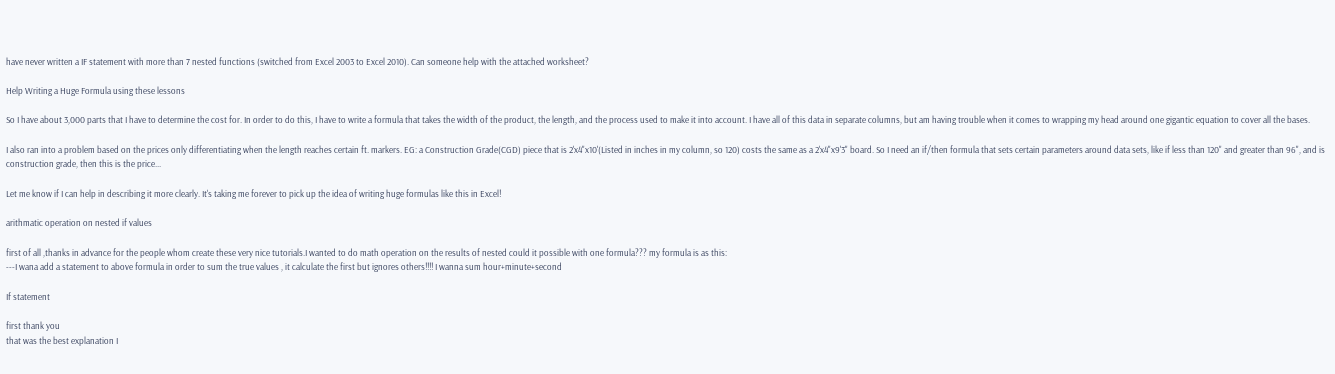have never written a IF statement with more than 7 nested functions (switched from Excel 2003 to Excel 2010). Can someone help with the attached worksheet?

Help Writing a Huge Formula using these lessons

So I have about 3,000 parts that I have to determine the cost for. In order to do this, I have to write a formula that takes the width of the product, the length, and the process used to make it into account. I have all of this data in separate columns, but am having trouble when it comes to wrapping my head around one gigantic equation to cover all the bases.

I also ran into a problem based on the prices only differentiating when the length reaches certain ft. markers. EG: a Construction Grade(CGD) piece that is 2'x4"x10'(Listed in inches in my column, so 120) costs the same as a 2'x4"x9'3" board. So I need an if/then formula that sets certain parameters around data sets, like if less than 120" and greater than 96", and is construction grade, then this is the price...

Let me know if I can help in describing it more clearly. It's taking me forever to pick up the idea of writing huge formulas like this in Excel!

arithmatic operation on nested if values

first of all ,thanks in advance for the people whom create these very nice tutorials.I wanted to do math operation on the results of nested could it possible with one formula??? my formula is as this:
---I wana add a statement to above formula in order to sum the true values , it calculate the first but ignores others!!!! I wanna sum hour+minute+second

If statement

first thank you
that was the best explanation I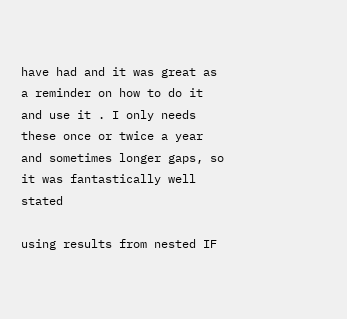have had and it was great as a reminder on how to do it and use it . I only needs these once or twice a year and sometimes longer gaps, so it was fantastically well stated

using results from nested IF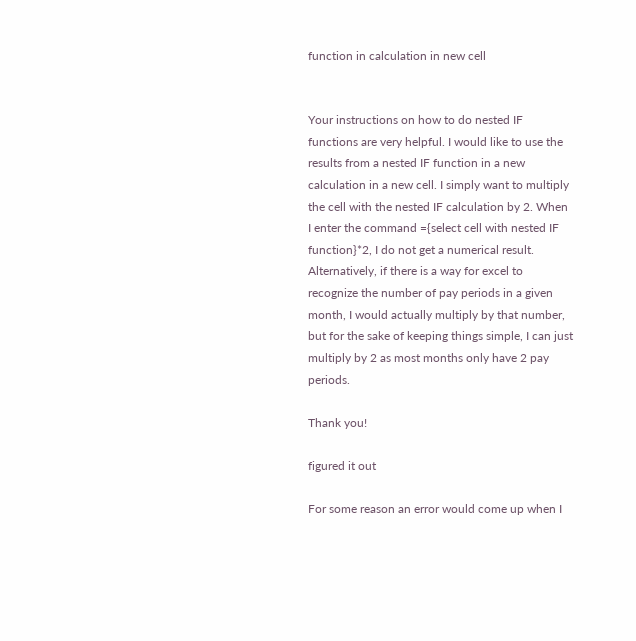function in calculation in new cell


Your instructions on how to do nested IF functions are very helpful. I would like to use the results from a nested IF function in a new calculation in a new cell. I simply want to multiply the cell with the nested IF calculation by 2. When I enter the command ={select cell with nested IF function}*2, I do not get a numerical result. Alternatively, if there is a way for excel to recognize the number of pay periods in a given month, I would actually multiply by that number, but for the sake of keeping things simple, I can just multiply by 2 as most months only have 2 pay periods.

Thank you!

figured it out

For some reason an error would come up when I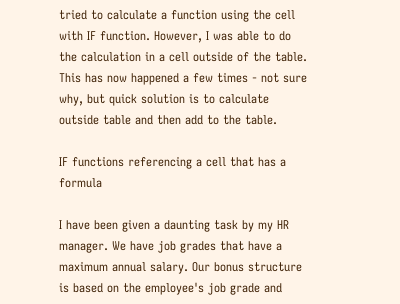tried to calculate a function using the cell with IF function. However, I was able to do the calculation in a cell outside of the table. This has now happened a few times - not sure why, but quick solution is to calculate outside table and then add to the table.

IF functions referencing a cell that has a formula

I have been given a daunting task by my HR manager. We have job grades that have a maximum annual salary. Our bonus structure is based on the employee's job grade and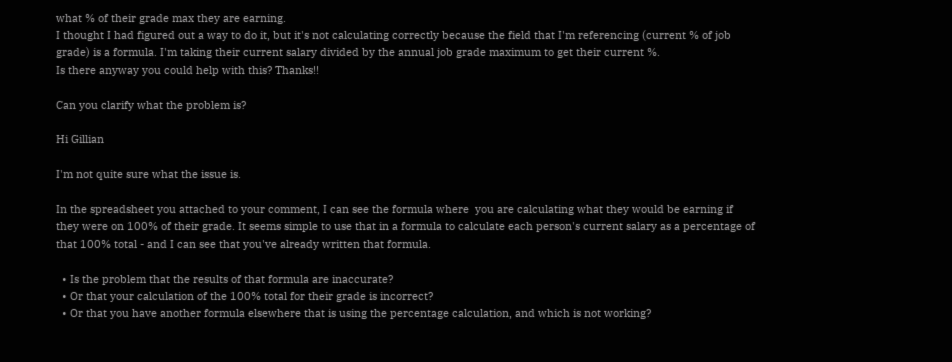what % of their grade max they are earning.
I thought I had figured out a way to do it, but it's not calculating correctly because the field that I'm referencing (current % of job grade) is a formula. I'm taking their current salary divided by the annual job grade maximum to get their current %.
Is there anyway you could help with this? Thanks!!

Can you clarify what the problem is?

Hi Gillian

I'm not quite sure what the issue is.

In the spreadsheet you attached to your comment, I can see the formula where  you are calculating what they would be earning if they were on 100% of their grade. It seems simple to use that in a formula to calculate each person's current salary as a percentage of that 100% total - and I can see that you've already written that formula.

  • Is the problem that the results of that formula are inaccurate?
  • Or that your calculation of the 100% total for their grade is incorrect?
  • Or that you have another formula elsewhere that is using the percentage calculation, and which is not working?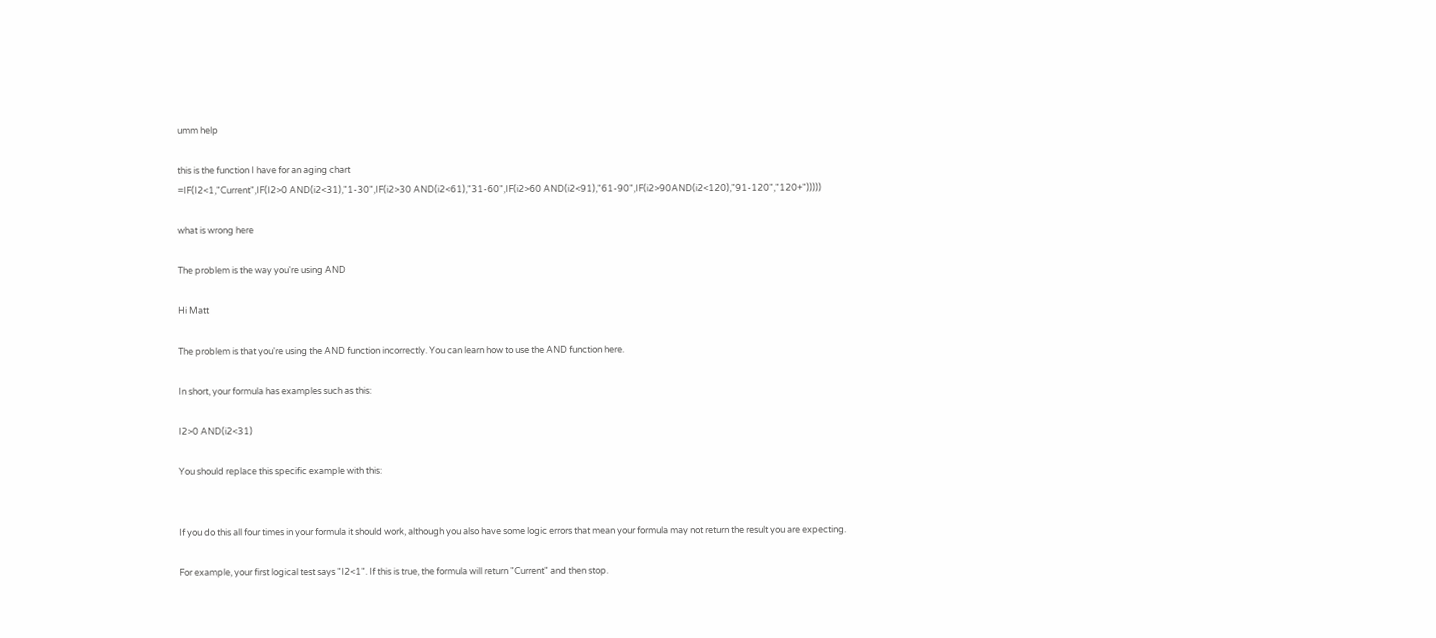umm help

this is the function I have for an aging chart
=IF(I2<1,"Current",IF(I2>0 AND(i2<31),"1-30",IF(i2>30 AND(i2<61),"31-60",IF(i2>60 AND(i2<91),"61-90",IF(i2>90AND(i2<120),"91-120","120+")))))

what is wrong here

The problem is the way you're using AND

Hi Matt

The problem is that you're using the AND function incorrectly. You can learn how to use the AND function here.

In short, your formula has examples such as this:

I2>0 AND(i2<31)

You should replace this specific example with this:


If you do this all four times in your formula it should work, although you also have some logic errors that mean your formula may not return the result you are expecting.

For example, your first logical test says "I2<1". If this is true, the formula will return "Current" and then stop.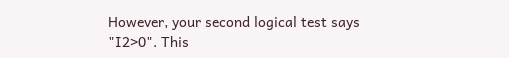However, your second logical test says "I2>0". This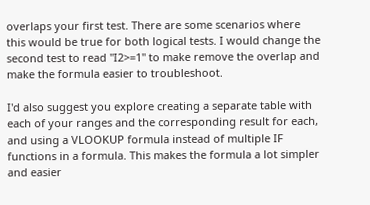overlaps your first test. There are some scenarios where this would be true for both logical tests. I would change the second test to read "I2>=1" to make remove the overlap and make the formula easier to troubleshoot.

I'd also suggest you explore creating a separate table with each of your ranges and the corresponding result for each, and using a VLOOKUP formula instead of multiple IF functions in a formula. This makes the formula a lot simpler and easier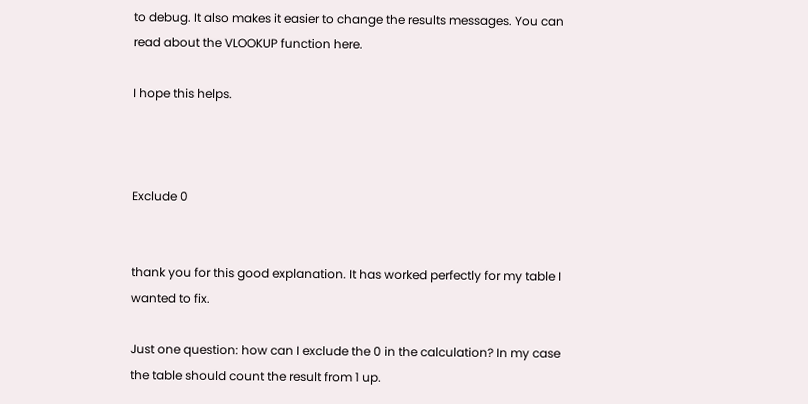to debug. It also makes it easier to change the results messages. You can read about the VLOOKUP function here.

I hope this helps.



Exclude 0


thank you for this good explanation. It has worked perfectly for my table I wanted to fix.

Just one question: how can I exclude the 0 in the calculation? In my case the table should count the result from 1 up.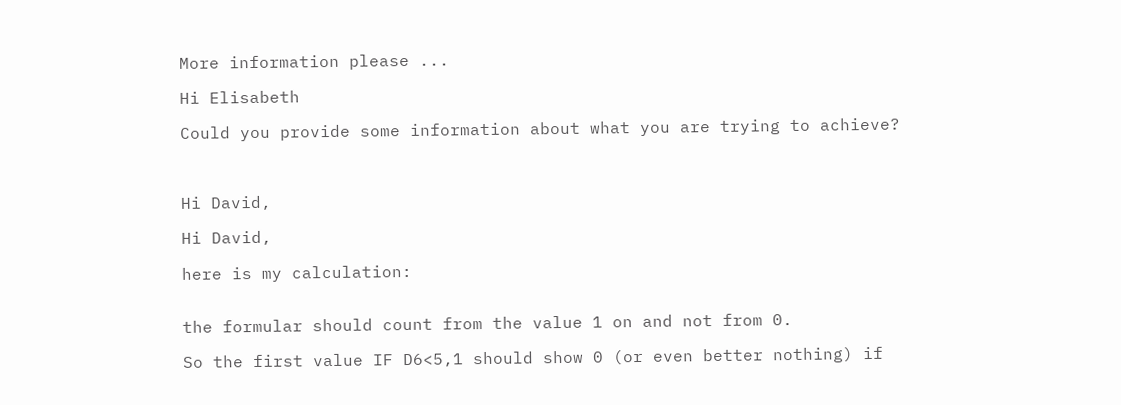More information please ...

Hi Elisabeth

Could you provide some information about what you are trying to achieve?



Hi David,

Hi David,

here is my calculation:


the formular should count from the value 1 on and not from 0.

So the first value IF D6<5,1 should show 0 (or even better nothing) if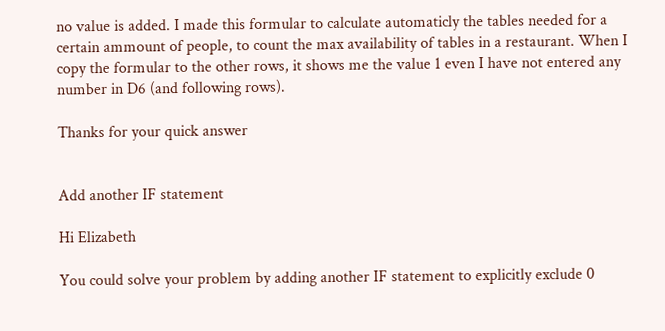no value is added. I made this formular to calculate automaticly the tables needed for a certain ammount of people, to count the max availability of tables in a restaurant. When I copy the formular to the other rows, it shows me the value 1 even I have not entered any number in D6 (and following rows).

Thanks for your quick answer


Add another IF statement

Hi Elizabeth

You could solve your problem by adding another IF statement to explicitly exclude 0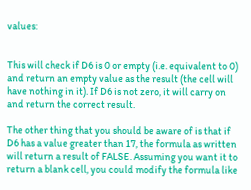values:


This will check if D6 is 0 or empty (i.e. equivalent to 0) and return an empty value as the result (the cell will have nothing in it). If D6 is not zero, it will carry on and return the correct result.

The other thing that you should be aware of is that if D6 has a value greater than 17, the formula as written will return a result of FALSE. Assuming you want it to return a blank cell, you could modify the formula like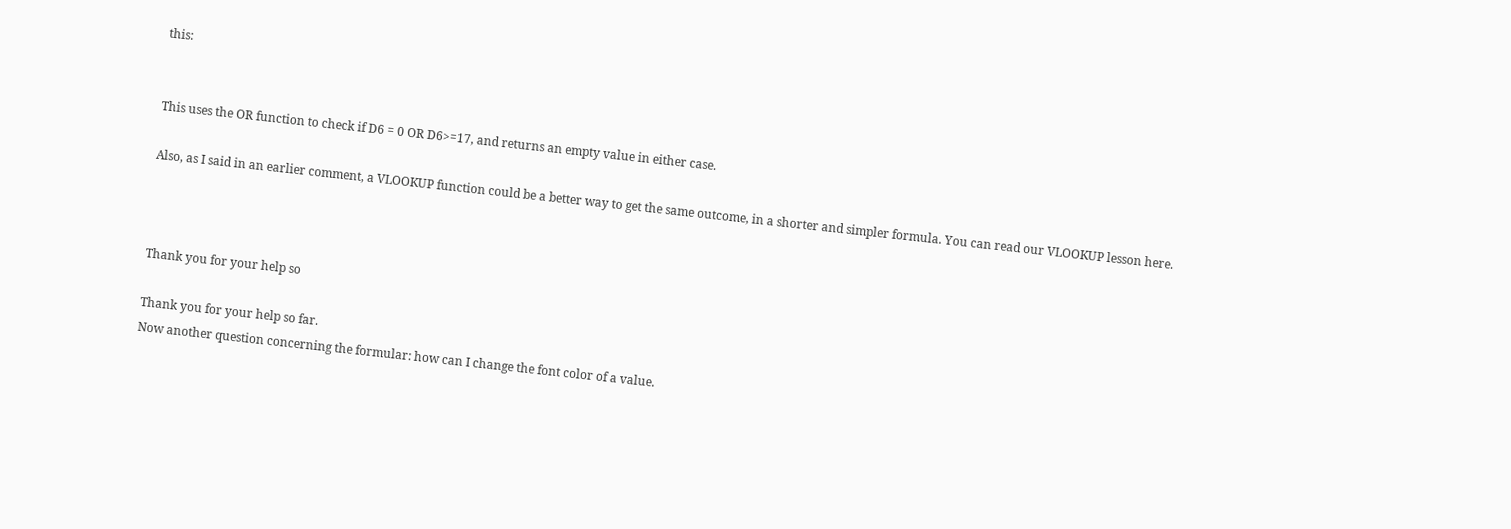this:


This uses the OR function to check if D6 = 0 OR D6>=17, and returns an empty value in either case.

Also, as I said in an earlier comment, a VLOOKUP function could be a better way to get the same outcome, in a shorter and simpler formula. You can read our VLOOKUP lesson here.



Thank you for your help so

Thank you for your help so far.
Now another question concerning the formular: how can I change the font color of a value.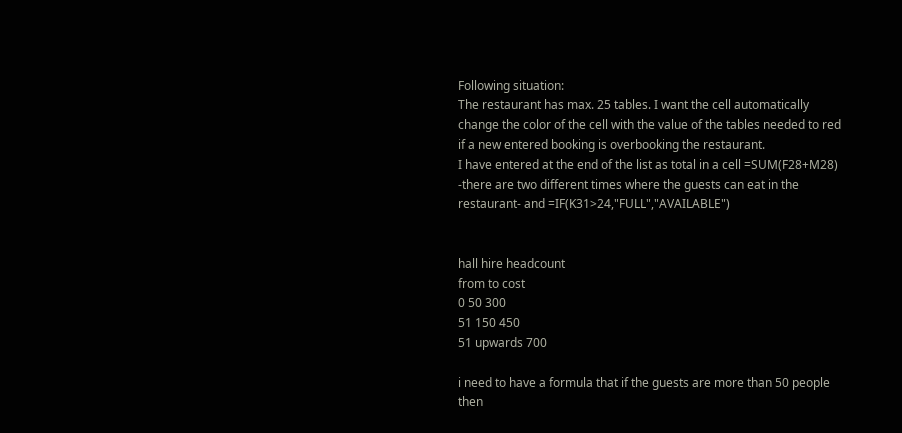Following situation:
The restaurant has max. 25 tables. I want the cell automatically change the color of the cell with the value of the tables needed to red if a new entered booking is overbooking the restaurant.
I have entered at the end of the list as total in a cell =SUM(F28+M28) -there are two different times where the guests can eat in the restaurant- and =IF(K31>24,"FULL","AVAILABLE")


hall hire headcount
from to cost
0 50 300
51 150 450
51 upwards 700

i need to have a formula that if the guests are more than 50 people then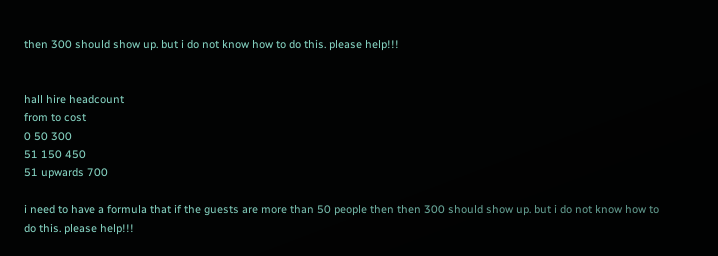then 300 should show up. but i do not know how to do this. please help!!!


hall hire headcount
from to cost
0 50 300
51 150 450
51 upwards 700

i need to have a formula that if the guests are more than 50 people then then 300 should show up. but i do not know how to do this. please help!!!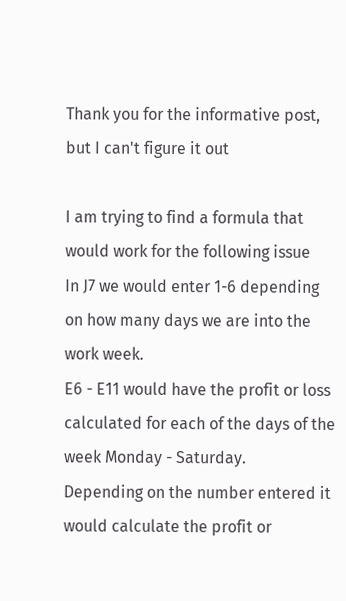Thank you for the informative post, but I can't figure it out

I am trying to find a formula that would work for the following issue
In J7 we would enter 1-6 depending on how many days we are into the work week.
E6 - E11 would have the profit or loss calculated for each of the days of the week Monday - Saturday.
Depending on the number entered it would calculate the profit or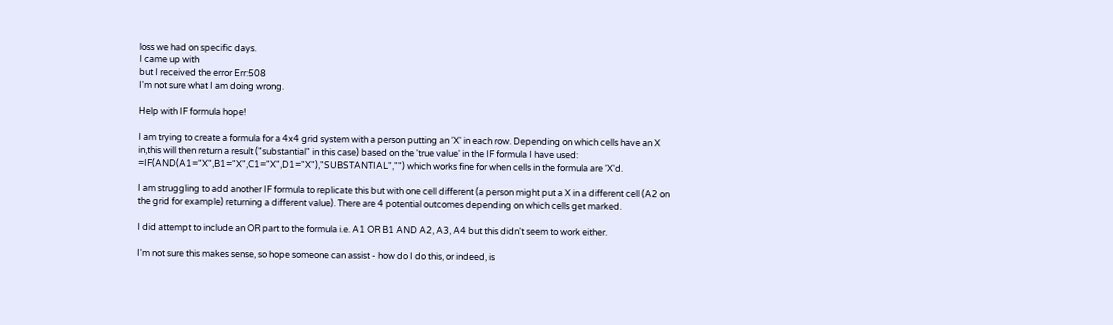loss we had on specific days.
I came up with
but I received the error Err:508
I'm not sure what I am doing wrong.

Help with IF formula hope!

I am trying to create a formula for a 4x4 grid system with a person putting an 'X' in each row. Depending on which cells have an X in,this will then return a result ("substantial" in this case) based on the 'true value' in the IF formula I have used: =IF(AND(A1="X",B1="X",C1="X",D1="X"),"SUBSTANTIAL","") which works fine for when cells in the formula are 'X'd.

I am struggling to add another IF formula to replicate this but with one cell different (a person might put a X in a different cell (A2 on the grid for example) returning a different value). There are 4 potential outcomes depending on which cells get marked.

I did attempt to include an OR part to the formula i.e. A1 OR B1 AND A2, A3, A4 but this didn't seem to work either.

I'm not sure this makes sense, so hope someone can assist - how do I do this, or indeed, is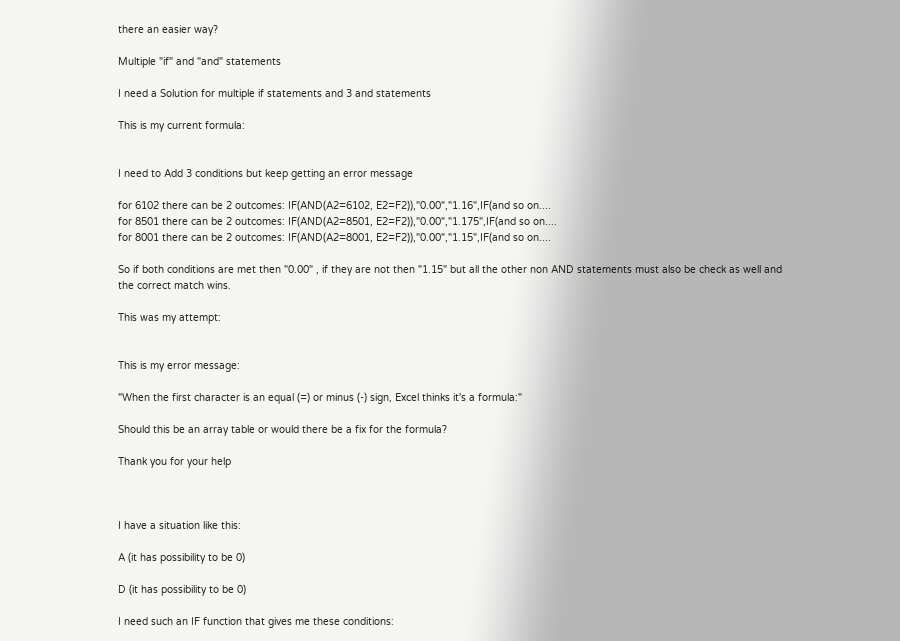there an easier way?

Multiple "if" and "and" statements

I need a Solution for multiple if statements and 3 and statements

This is my current formula:


I need to Add 3 conditions but keep getting an error message

for 6102 there can be 2 outcomes: IF(AND(A2=6102, E2=F2)),"0.00","1.16",IF(and so on....
for 8501 there can be 2 outcomes: IF(AND(A2=8501, E2=F2)),"0.00","1.175",IF(and so on....
for 8001 there can be 2 outcomes: IF(AND(A2=8001, E2=F2)),"0.00","1.15",IF(and so on....

So if both conditions are met then "0.00" , if they are not then "1.15" but all the other non AND statements must also be check as well and the correct match wins.

This was my attempt:


This is my error message:

"When the first character is an equal (=) or minus (-) sign, Excel thinks it's a formula:"

Should this be an array table or would there be a fix for the formula?

Thank you for your help



I have a situation like this:

A (it has possibility to be 0)

D (it has possibility to be 0)

I need such an IF function that gives me these conditions: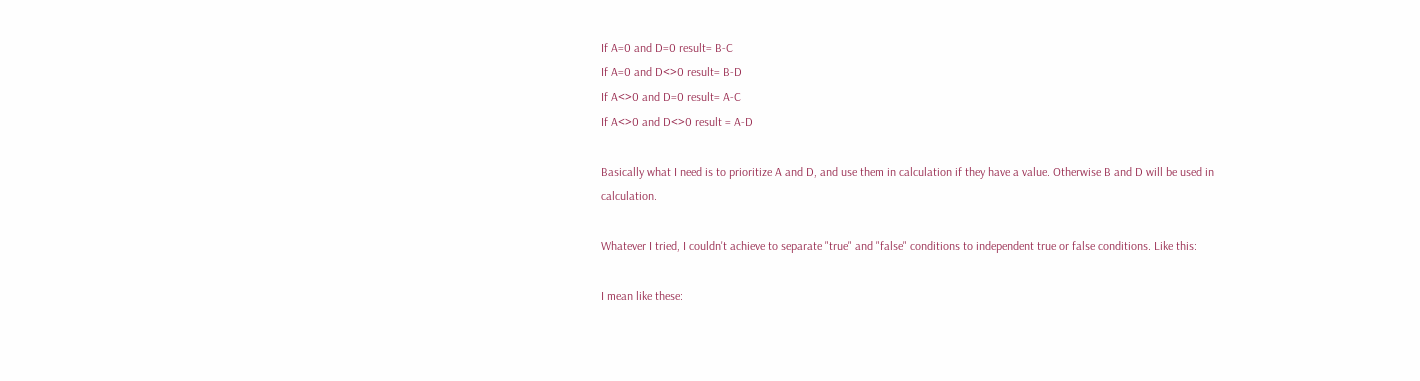If A=0 and D=0 result= B-C
If A=0 and D<>0 result= B-D
If A<>0 and D=0 result= A-C
If A<>0 and D<>0 result = A-D

Basically what I need is to prioritize A and D, and use them in calculation if they have a value. Otherwise B and D will be used in calculation.

Whatever I tried, I couldn't achieve to separate "true" and "false" conditions to independent true or false conditions. Like this:

I mean like these: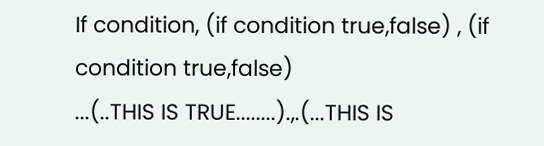If condition, (if condition true,false) , (if condition true,false)
...(..THIS IS TRUE........).,.(...THIS IS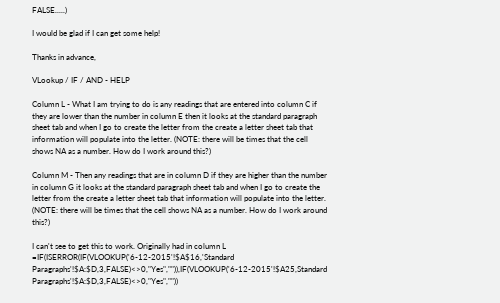FALSE.....)

I would be glad if I can get some help!

Thanks in advance,

VLookup / IF / AND - HELP

Column L - What I am trying to do is any readings that are entered into column C if they are lower than the number in column E then it looks at the standard paragraph sheet tab and when I go to create the letter from the create a letter sheet tab that information will populate into the letter. (NOTE: there will be times that the cell shows NA as a number. How do I work around this?)

Column M - Then any readings that are in column D if they are higher than the number in column G it looks at the standard paragraph sheet tab and when I go to create the letter from the create a letter sheet tab that information will populate into the letter. (NOTE: there will be times that the cell shows NA as a number. How do I work around this?)

I can't see to get this to work. Originally had in column L =IF(ISERROR(IF(VLOOKUP('6-12-2015'!$A$16,'Standard Paragraphs'!$A:$D,3,FALSE)<>0,"Yes","")),IF(VLOOKUP('6-12-2015'!$A25,Standard Paragraphs'!$A:$D,3,FALSE)<>0,"Yes",""))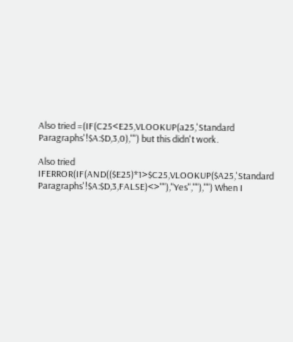Also tried =(IF(C25<E25,VLOOKUP(a25,'Standard Paragraphs'!$A:$D,3,0),"") but this didn't work.

Also tried IFERROR(IF(AND(($E25)*1>$C25,VLOOKUP($A25,'Standard Paragraphs'!$A:$D,3,FALSE)<>""),"Yes",""),"") When I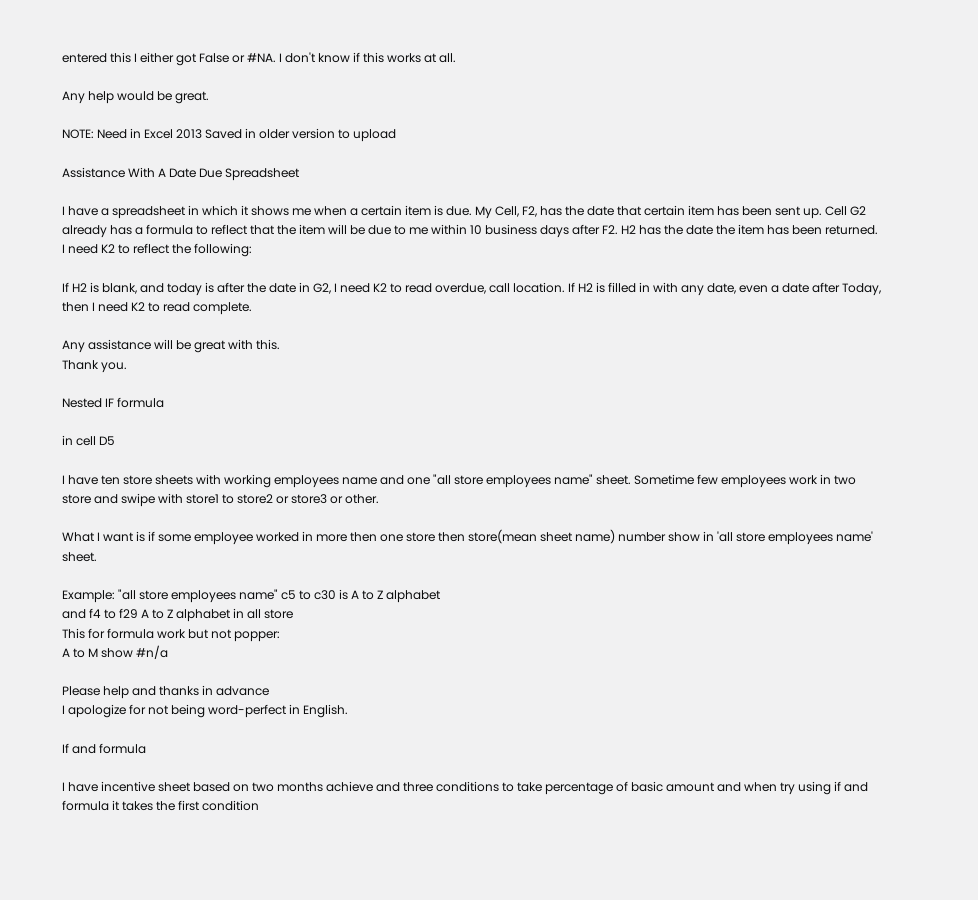entered this I either got False or #NA. I don't know if this works at all.

Any help would be great.

NOTE: Need in Excel 2013 Saved in older version to upload

Assistance With A Date Due Spreadsheet

I have a spreadsheet in which it shows me when a certain item is due. My Cell, F2, has the date that certain item has been sent up. Cell G2 already has a formula to reflect that the item will be due to me within 10 business days after F2. H2 has the date the item has been returned. I need K2 to reflect the following:

If H2 is blank, and today is after the date in G2, I need K2 to read overdue, call location. If H2 is filled in with any date, even a date after Today, then I need K2 to read complete.

Any assistance will be great with this.
Thank you.

Nested IF formula

in cell D5

I have ten store sheets with working employees name and one "all store employees name" sheet. Sometime few employees work in two store and swipe with store1 to store2 or store3 or other.

What I want is if some employee worked in more then one store then store(mean sheet name) number show in 'all store employees name' sheet.

Example: "all store employees name" c5 to c30 is A to Z alphabet
and f4 to f29 A to Z alphabet in all store
This for formula work but not popper:
A to M show #n/a

Please help and thanks in advance
I apologize for not being word-perfect in English.

If and formula

I have incentive sheet based on two months achieve and three conditions to take percentage of basic amount and when try using if and formula it takes the first condition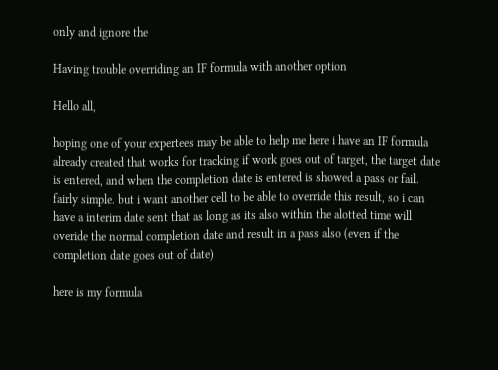only and ignore the

Having trouble overriding an IF formula with another option

Hello all,

hoping one of your expertees may be able to help me here i have an IF formula already created that works for tracking if work goes out of target, the target date is entered, and when the completion date is entered is showed a pass or fail. fairly simple. but i want another cell to be able to override this result, so i can have a interim date sent that as long as its also within the alotted time will overide the normal completion date and result in a pass also (even if the completion date goes out of date)

here is my formula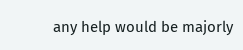any help would be majorly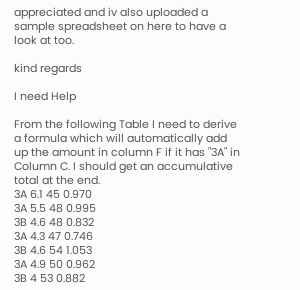appreciated and iv also uploaded a sample spreadsheet on here to have a look at too.

kind regards

I need Help

From the following Table I need to derive a formula which will automatically add up the amount in column F if it has "3A" in Column C. I should get an accumulative total at the end.
3A 6.1 45 0.970
3A 5.5 48 0.995
3B 4.6 48 0.832
3A 4.3 47 0.746
3B 4.6 54 1.053
3A 4.9 50 0.962
3B 4 53 0.882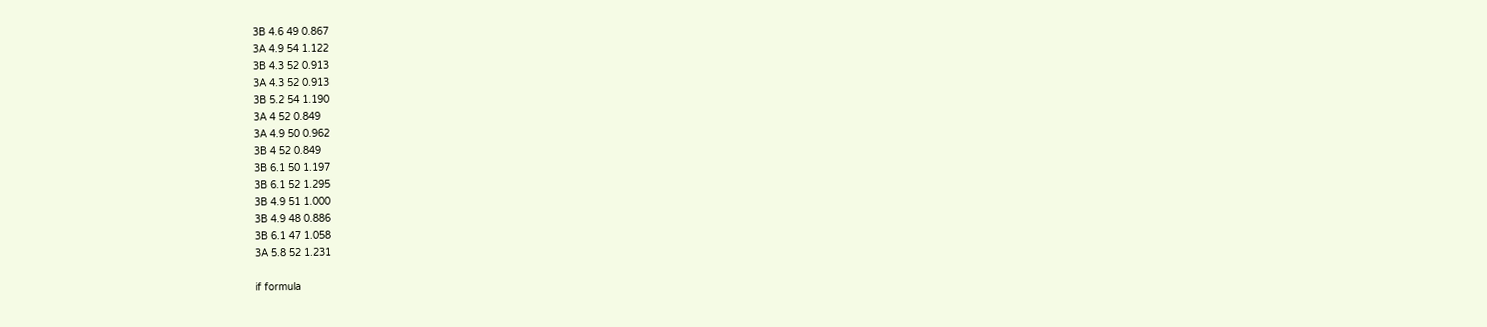3B 4.6 49 0.867
3A 4.9 54 1.122
3B 4.3 52 0.913
3A 4.3 52 0.913
3B 5.2 54 1.190
3A 4 52 0.849
3A 4.9 50 0.962
3B 4 52 0.849
3B 6.1 50 1.197
3B 6.1 52 1.295
3B 4.9 51 1.000
3B 4.9 48 0.886
3B 6.1 47 1.058
3A 5.8 52 1.231

if formula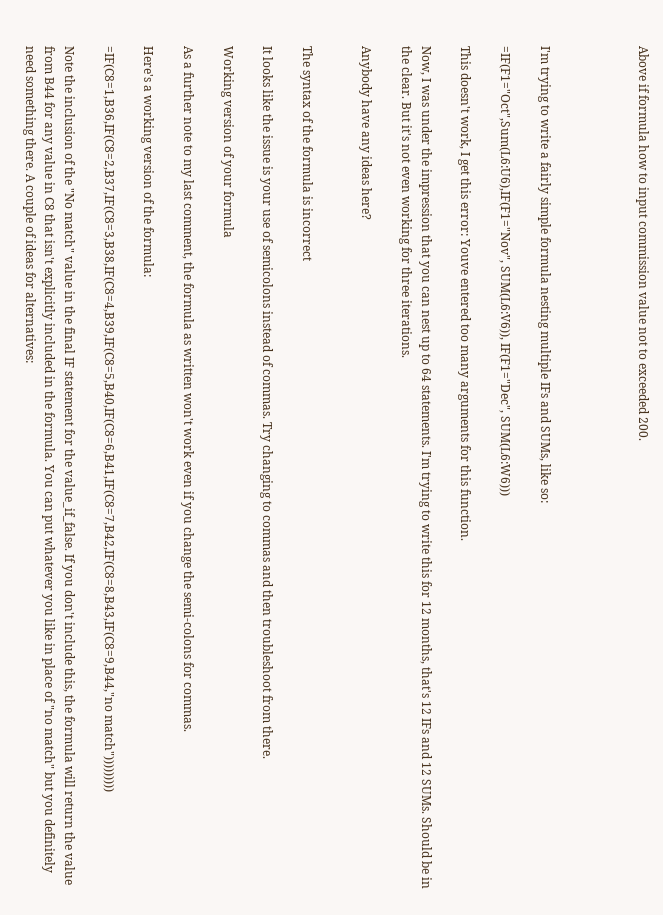Above if formula how to input commission value not to exceeded 200.




I'm trying to write a fairly simple formula nesting multiple IFs and SUMs, like so:

=IF(F1="Oct",Sum(L6:U6),IF(F1="Nov", SUM(L6:V6)), IF(F1="Dec", SUM(L6:W6)))

This doesn't work, I get this error: Youve entered too many arguments for this function.

Now, I was under the impression that you can nest up to 64 statements. I'm trying to write this for 12 months, that's 12 IFs and 12 SUMs. Should be in the clear. But it's not even working for three iterations.

Anybody have any ideas here?


The syntax of the formula is incorrect

It looks like the issue is your use of semicolons instead of commas. Try changing to commas and then troubleshoot from there.

Working version of your formula

As a further note to my last comment, the formula as written won't work even if you change the semi-colons for commas.

Here's a working version of the formula:

=IF(C8=1,B36,IF(C8=2,B37,IF(C8=3,B38,IF(C8=4,B39,IF(C8=5,B40,IF(C8=6,B41,IF(C8=7,B42,IF(C8=8,B43,IF(C8=9,B44,"no match")))))))))

Note the inclusion of the "No match" value in the final IF statement for the value_if_false. If you don't include this, the formula will return the value from B44 for any value in C8 that isn't explicitly included in the formula. You can put whatever you like in place of "no match" but you definitely need something there. A couple of ideas for alternatives: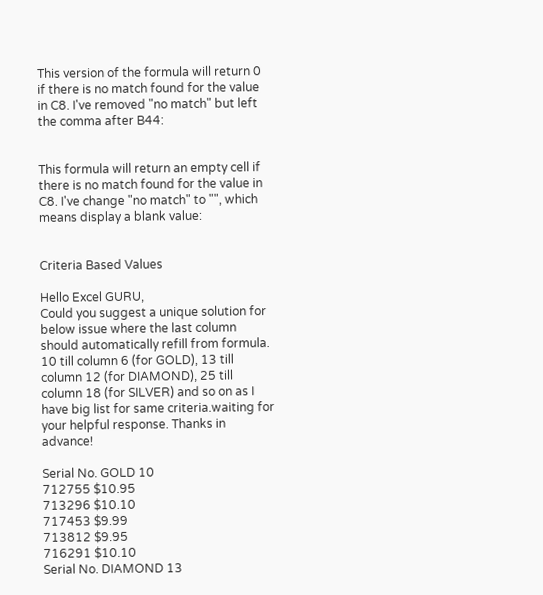This version of the formula will return 0 if there is no match found for the value in C8. I've removed "no match" but left the comma after B44:


This formula will return an empty cell if there is no match found for the value in C8. I've change "no match" to "", which means display a blank value:


Criteria Based Values

Hello Excel GURU,
Could you suggest a unique solution for below issue where the last column should automatically refill from formula. 10 till column 6 (for GOLD), 13 till column 12 (for DIAMOND), 25 till column 18 (for SILVER) and so on as I have big list for same criteria.waiting for your helpful response. Thanks in advance!

Serial No. GOLD 10
712755 $10.95
713296 $10.10
717453 $9.99
713812 $9.95
716291 $10.10
Serial No. DIAMOND 13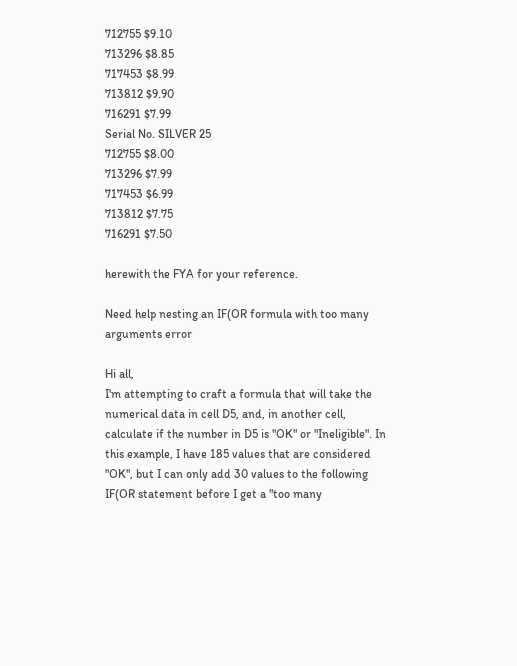712755 $9.10
713296 $8.85
717453 $8.99
713812 $9.90
716291 $7.99
Serial No. SILVER 25
712755 $8.00
713296 $7.99
717453 $6.99
713812 $7.75
716291 $7.50

herewith the FYA for your reference.

Need help nesting an IF(OR formula with too many arguments error

Hi all,
I'm attempting to craft a formula that will take the numerical data in cell D5, and, in another cell, calculate if the number in D5 is "OK" or "Ineligible". In this example, I have 185 values that are considered "OK", but I can only add 30 values to the following IF(OR statement before I get a "too many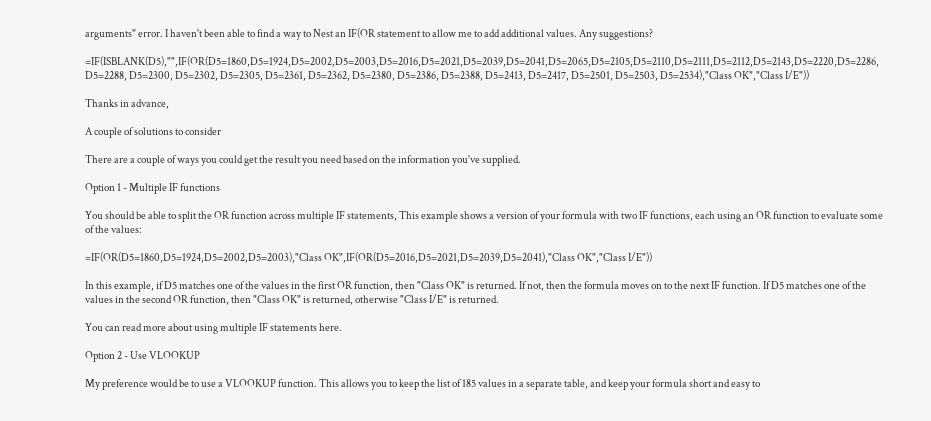arguments" error. I haven't been able to find a way to Nest an IF(OR statement to allow me to add additional values. Any suggestions?

=IF(ISBLANK(D5),"",IF(OR(D5=1860,D5=1924,D5=2002,D5=2003,D5=2016,D5=2021,D5=2039,D5=2041,D5=2065,D5=2105,D5=2110,D5=2111,D5=2112,D5=2143,D5=2220,D5=2286, D5=2288, D5=2300, D5=2302, D5=2305, D5=2361, D5=2362, D5=2380, D5=2386, D5=2388, D5=2413, D5=2417, D5=2501, D5=2503, D5=2534),"Class OK","Class I/E"))

Thanks in advance,

A couple of solutions to consider

There are a couple of ways you could get the result you need based on the information you've supplied.

Option 1 - Multiple IF functions

You should be able to split the OR function across multiple IF statements, This example shows a version of your formula with two IF functions, each using an OR function to evaluate some of the values:

=IF(OR(D5=1860,D5=1924,D5=2002,D5=2003),"Class OK",IF(OR(D5=2016,D5=2021,D5=2039,D5=2041),"Class OK","Class I/E"))

In this example, if D5 matches one of the values in the first OR function, then "Class OK" is returned. If not, then the formula moves on to the next IF function. If D5 matches one of the values in the second OR function, then "Class OK" is returned, otherwise "Class I/E" is returned.

You can read more about using multiple IF statements here.

Option 2 - Use VLOOKUP

My preference would be to use a VLOOKUP function. This allows you to keep the list of 185 values in a separate table, and keep your formula short and easy to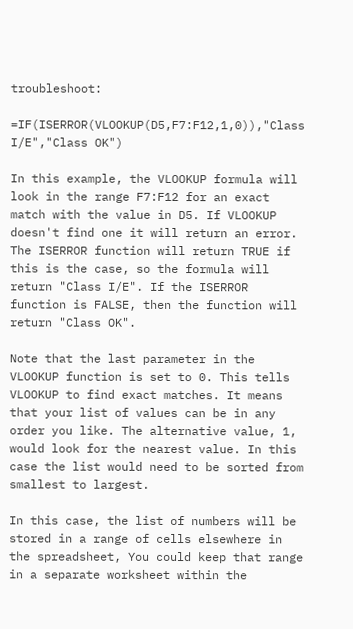troubleshoot:

=IF(ISERROR(VLOOKUP(D5,F7:F12,1,0)),"Class I/E","Class OK")

In this example, the VLOOKUP formula will look in the range F7:F12 for an exact match with the value in D5. If VLOOKUP doesn't find one it will return an error. The ISERROR function will return TRUE if this is the case, so the formula will return "Class I/E". If the ISERROR function is FALSE, then the function will return "Class OK".

Note that the last parameter in the VLOOKUP function is set to 0. This tells VLOOKUP to find exact matches. It means that your list of values can be in any order you like. The alternative value, 1, would look for the nearest value. In this case the list would need to be sorted from smallest to largest.

In this case, the list of numbers will be stored in a range of cells elsewhere in the spreadsheet, You could keep that range in a separate worksheet within the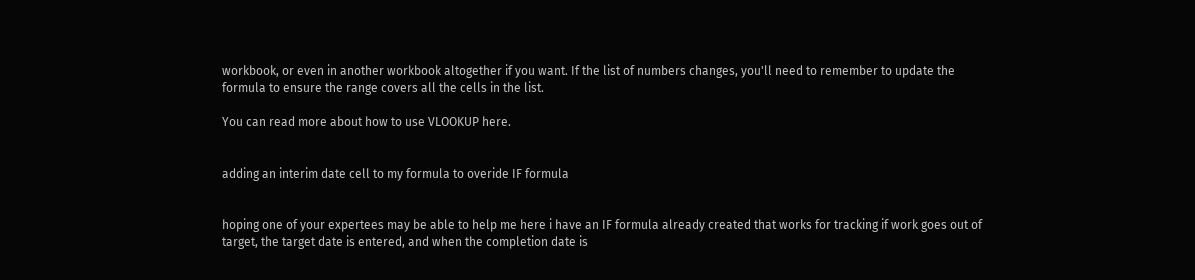workbook, or even in another workbook altogether if you want. If the list of numbers changes, you'll need to remember to update the formula to ensure the range covers all the cells in the list.

You can read more about how to use VLOOKUP here.


adding an interim date cell to my formula to overide IF formula


hoping one of your expertees may be able to help me here i have an IF formula already created that works for tracking if work goes out of target, the target date is entered, and when the completion date is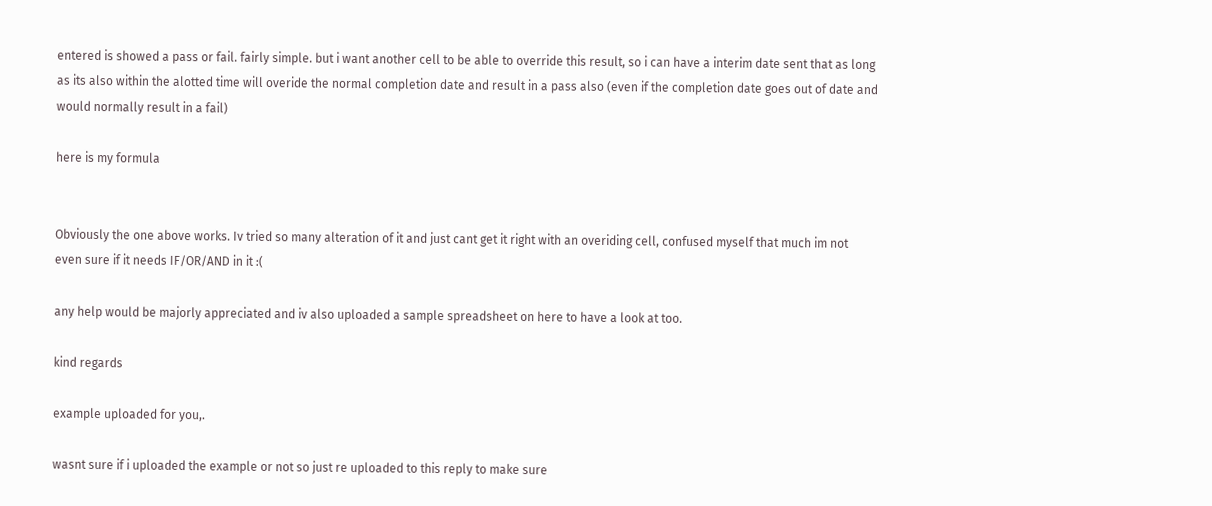entered is showed a pass or fail. fairly simple. but i want another cell to be able to override this result, so i can have a interim date sent that as long as its also within the alotted time will overide the normal completion date and result in a pass also (even if the completion date goes out of date and would normally result in a fail)

here is my formula


Obviously the one above works. Iv tried so many alteration of it and just cant get it right with an overiding cell, confused myself that much im not even sure if it needs IF/OR/AND in it :(

any help would be majorly appreciated and iv also uploaded a sample spreadsheet on here to have a look at too.

kind regards

example uploaded for you,.

wasnt sure if i uploaded the example or not so just re uploaded to this reply to make sure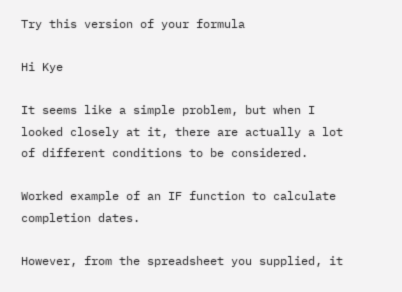Try this version of your formula

Hi Kye

It seems like a simple problem, but when I looked closely at it, there are actually a lot of different conditions to be considered.

Worked example of an IF function to calculate completion dates.

However, from the spreadsheet you supplied, it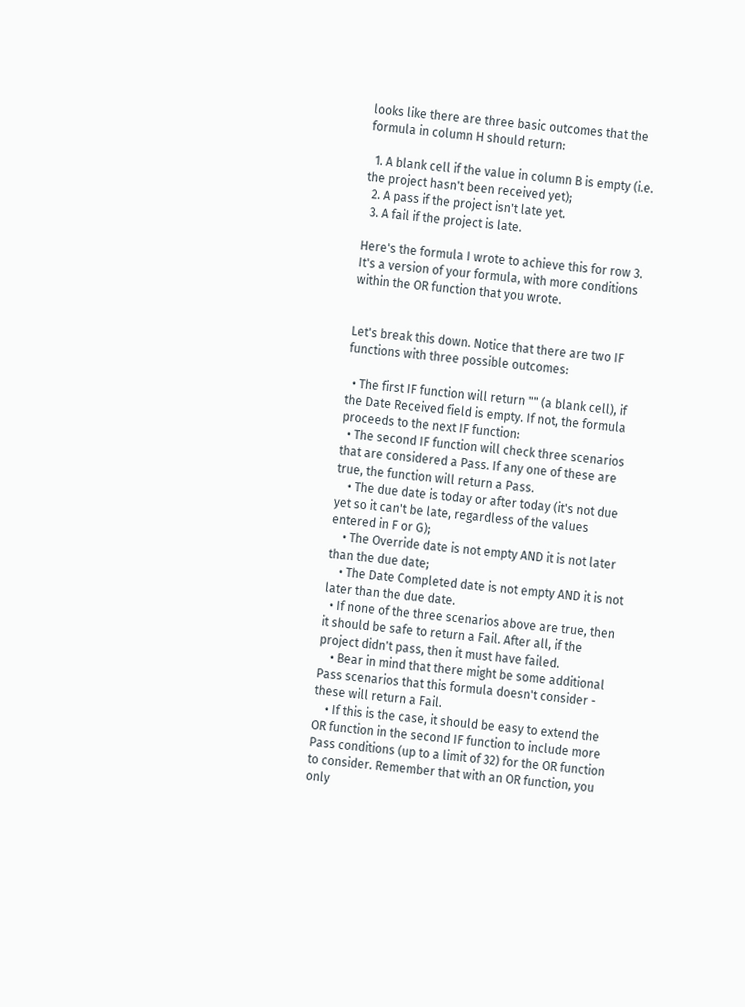looks like there are three basic outcomes that the formula in column H should return:

  1. A blank cell if the value in column B is empty (i.e. the project hasn't been received yet);
  2. A pass if the project isn't late yet.
  3. A fail if the project is late.

Here's the formula I wrote to achieve this for row 3. It's a version of your formula, with more conditions within the OR function that you wrote.


Let's break this down. Notice that there are two IF functions with three possible outcomes:

  • The first IF function will return "" (a blank cell), if the Date Received field is empty. If not, the formula proceeds to the next IF function:
  • The second IF function will check three scenarios that are considered a Pass. If any one of these are true, the function will return a Pass.
    • The due date is today or after today (it's not due yet so it can't be late, regardless of the values entered in F or G);
    • The Override date is not empty AND it is not later than the due date;
    • The Date Completed date is not empty AND it is not later than the due date.
  • If none of the three scenarios above are true, then it should be safe to return a Fail. After all, if the project didn't pass, then it must have failed.
    • Bear in mind that there might be some additional Pass scenarios that this formula doesn't consider - these will return a Fail.
    • If this is the case, it should be easy to extend the OR function in the second IF function to include more Pass conditions (up to a limit of 32) for the OR function to consider. Remember that with an OR function, you only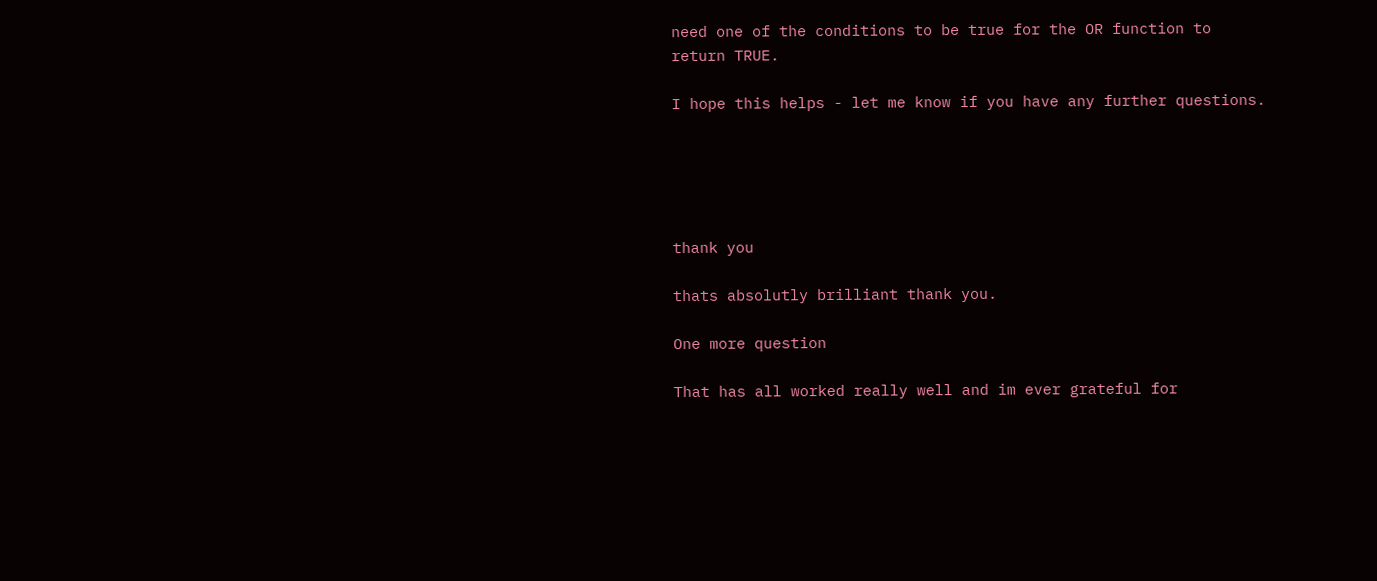need one of the conditions to be true for the OR function to return TRUE.

I hope this helps - let me know if you have any further questions.





thank you

thats absolutly brilliant thank you.

One more question

That has all worked really well and im ever grateful for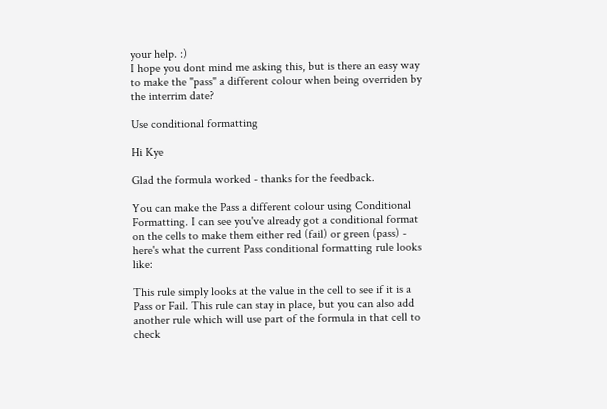your help. :)
I hope you dont mind me asking this, but is there an easy way to make the "pass" a different colour when being overriden by the interrim date?

Use conditional formatting

Hi Kye

Glad the formula worked - thanks for the feedback.

You can make the Pass a different colour using Conditional Formatting. I can see you've already got a conditional format on the cells to make them either red (fail) or green (pass) - here's what the current Pass conditional formatting rule looks like:

This rule simply looks at the value in the cell to see if it is a Pass or Fail. This rule can stay in place, but you can also add another rule which will use part of the formula in that cell to check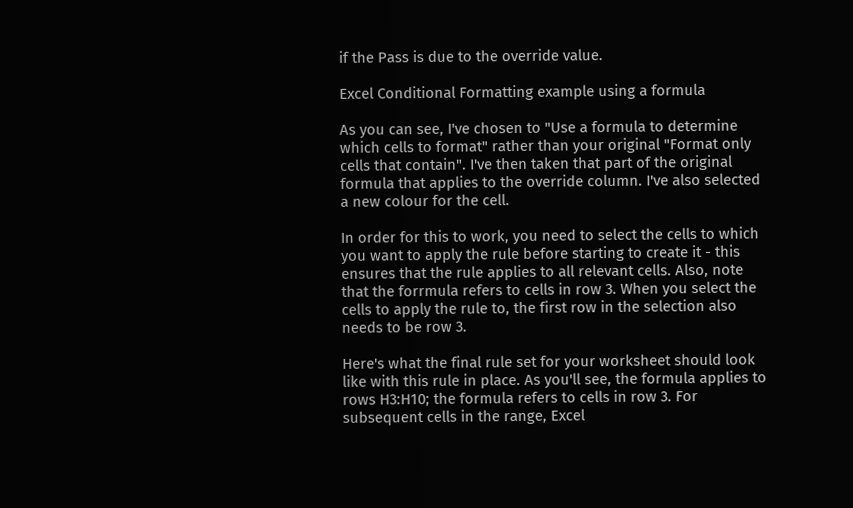if the Pass is due to the override value.

Excel Conditional Formatting example using a formula

As you can see, I've chosen to "Use a formula to determine which cells to format" rather than your original "Format only cells that contain". I've then taken that part of the original formula that applies to the override column. I've also selected a new colour for the cell.

In order for this to work, you need to select the cells to which you want to apply the rule before starting to create it - this ensures that the rule applies to all relevant cells. Also, note that the forrmula refers to cells in row 3. When you select the cells to apply the rule to, the first row in the selection also needs to be row 3.

Here's what the final rule set for your worksheet should look like with this rule in place. As you'll see, the formula applies to rows H3:H10; the formula refers to cells in row 3. For subsequent cells in the range, Excel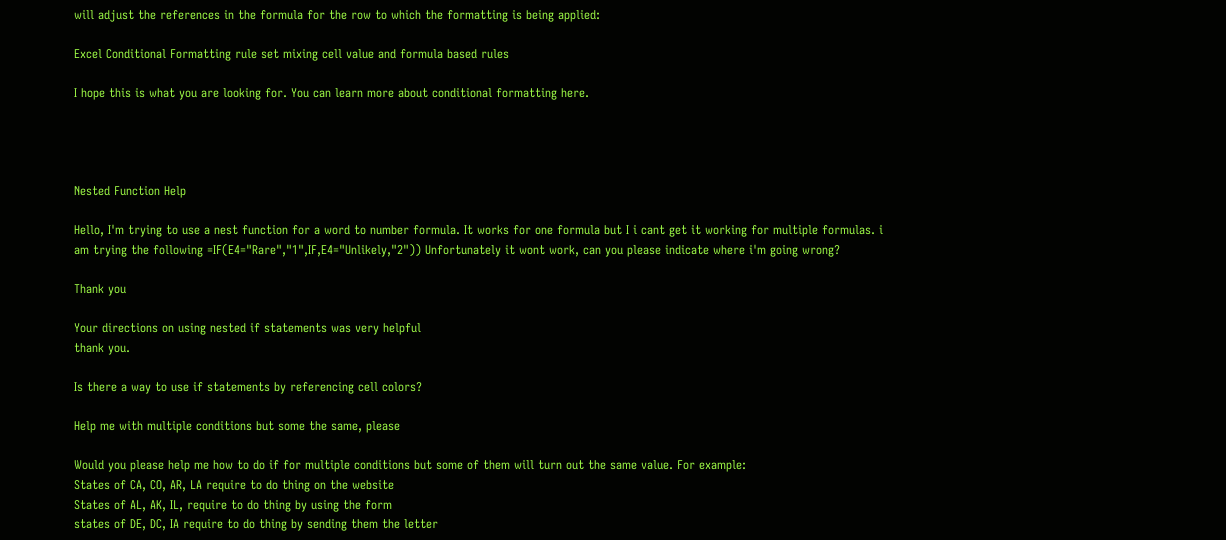will adjust the references in the formula for the row to which the formatting is being applied:

Excel Conditional Formatting rule set mixing cell value and formula based rules

I hope this is what you are looking for. You can learn more about conditional formatting here.




Nested Function Help

Hello, I'm trying to use a nest function for a word to number formula. It works for one formula but I i cant get it working for multiple formulas. i am trying the following =IF(E4="Rare","1",IF,E4="Unlikely,"2")) Unfortunately it wont work, can you please indicate where i'm going wrong?

Thank you

Your directions on using nested if statements was very helpful
thank you.

Is there a way to use if statements by referencing cell colors?

Help me with multiple conditions but some the same, please

Would you please help me how to do if for multiple conditions but some of them will turn out the same value. For example:
States of CA, CO, AR, LA require to do thing on the website
States of AL, AK, IL, require to do thing by using the form
states of DE, DC, IA require to do thing by sending them the letter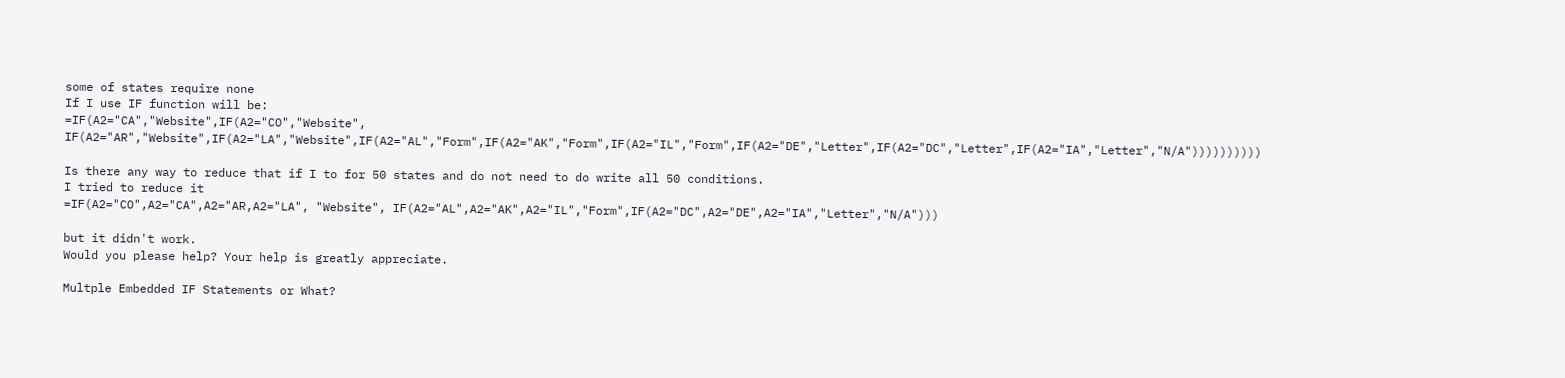some of states require none
If I use IF function will be:
=IF(A2="CA","Website",IF(A2="CO","Website", IF(A2="AR","Website",IF(A2="LA","Website",IF(A2="AL","Form",IF(A2="AK","Form",IF(A2="IL","Form",IF(A2="DE","Letter",IF(A2="DC","Letter",IF(A2="IA","Letter","N/A"))))))))))

Is there any way to reduce that if I to for 50 states and do not need to do write all 50 conditions.
I tried to reduce it
=IF(A2="CO",A2="CA",A2="AR,A2="LA", "Website", IF(A2="AL",A2="AK",A2="IL","Form",IF(A2="DC",A2="DE",A2="IA","Letter","N/A")))

but it didn't work.
Would you please help? Your help is greatly appreciate.

Multple Embedded IF Statements or What?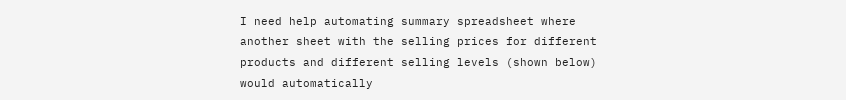I need help automating summary spreadsheet where another sheet with the selling prices for different products and different selling levels (shown below) would automatically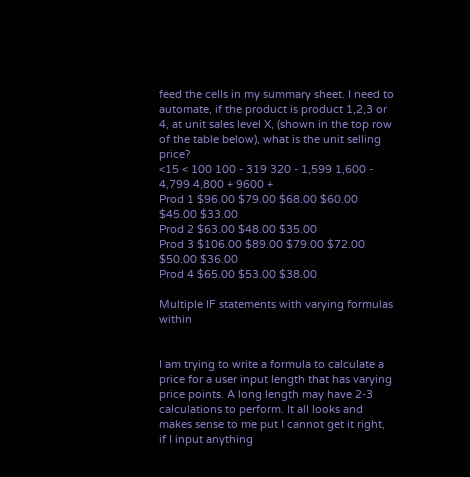feed the cells in my summary sheet. I need to automate, if the product is product 1,2,3 or 4, at unit sales level X, (shown in the top row of the table below), what is the unit selling price?
<15 < 100 100 - 319 320 - 1,599 1,600 - 4,799 4,800 + 9600 +
Prod 1 $96.00 $79.00 $68.00 $60.00 $45.00 $33.00
Prod 2 $63.00 $48.00 $35.00
Prod 3 $106.00 $89.00 $79.00 $72.00 $50.00 $36.00
Prod 4 $65.00 $53.00 $38.00

Multiple IF statements with varying formulas within


I am trying to write a formula to calculate a price for a user input length that has varying price points. A long length may have 2-3 calculations to perform. It all looks and makes sense to me put I cannot get it right, if I input anything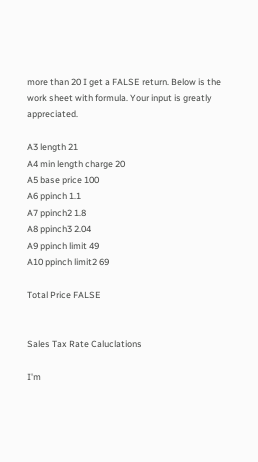more than 20 I get a FALSE return. Below is the work sheet with formula. Your input is greatly appreciated.

A3 length 21
A4 min length charge 20
A5 base price 100
A6 ppinch 1.1
A7 ppinch2 1.8
A8 ppinch3 2.04
A9 ppinch limit 49
A10 ppinch limit2 69

Total Price FALSE


Sales Tax Rate Caluclations

I'm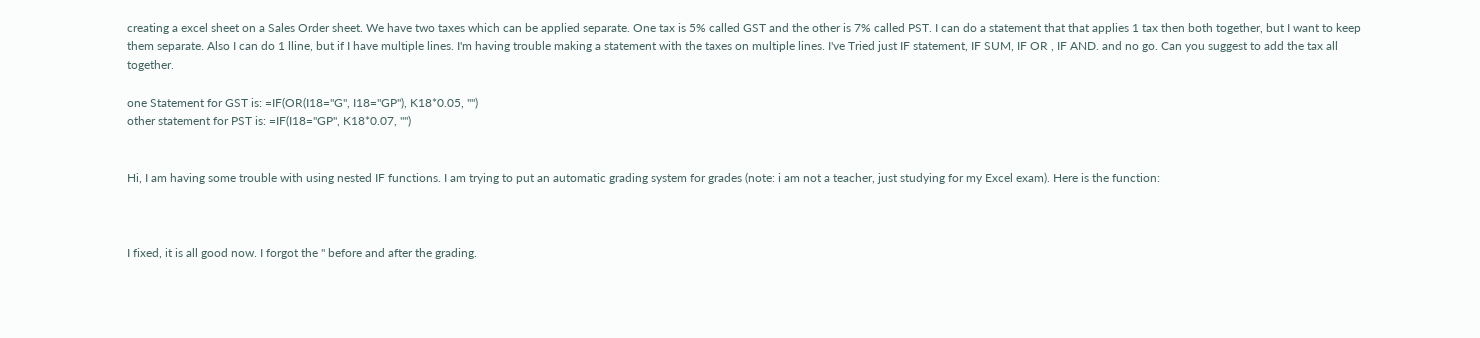creating a excel sheet on a Sales Order sheet. We have two taxes which can be applied separate. One tax is 5% called GST and the other is 7% called PST. I can do a statement that that applies 1 tax then both together, but I want to keep them separate. Also I can do 1 lline, but if I have multiple lines. I'm having trouble making a statement with the taxes on multiple lines. I've Tried just IF statement, IF SUM, IF OR , IF AND. and no go. Can you suggest to add the tax all together.

one Statement for GST is: =IF(OR(I18="G", I18="GP"), K18*0.05, "")
other statement for PST is: =IF(I18="GP", K18*0.07, "")


Hi, I am having some trouble with using nested IF functions. I am trying to put an automatic grading system for grades (note: i am not a teacher, just studying for my Excel exam). Here is the function:



I fixed, it is all good now. I forgot the " before and after the grading.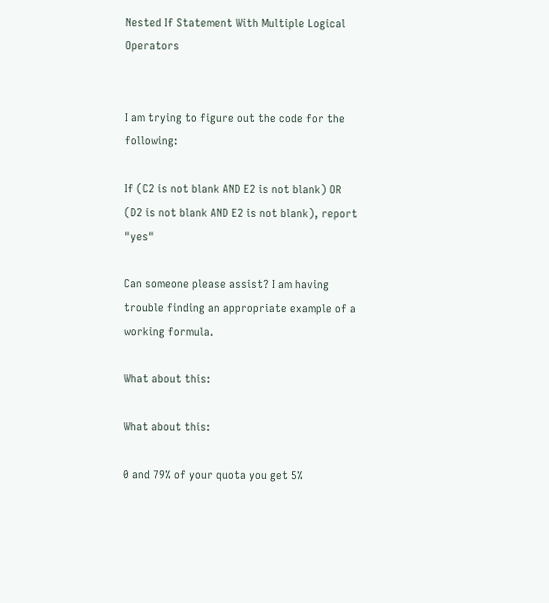Nested If Statement With Multiple Logical Operators


I am trying to figure out the code for the following:

If (C2 is not blank AND E2 is not blank) OR (D2 is not blank AND E2 is not blank), report "yes"

Can someone please assist? I am having trouble finding an appropriate example of a working formula.

What about this:

What about this:

0 and 79% of your quota you get 5%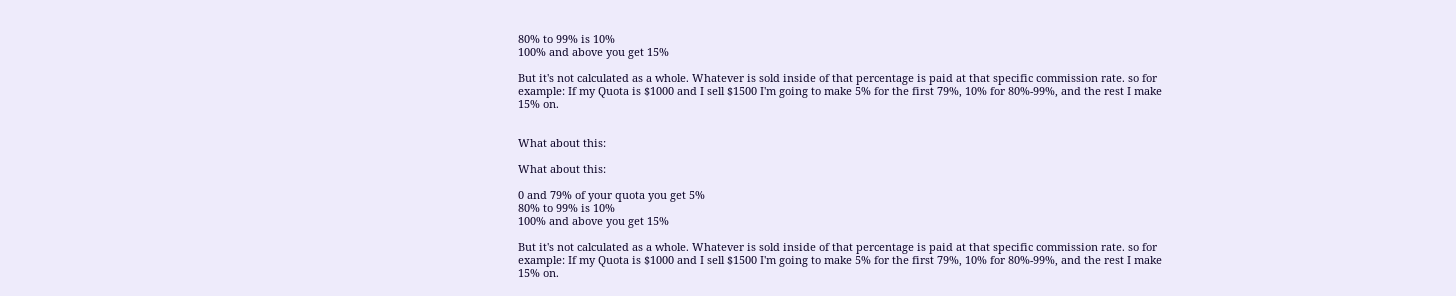80% to 99% is 10%
100% and above you get 15%

But it's not calculated as a whole. Whatever is sold inside of that percentage is paid at that specific commission rate. so for example: If my Quota is $1000 and I sell $1500 I'm going to make 5% for the first 79%, 10% for 80%-99%, and the rest I make 15% on.


What about this:

What about this:

0 and 79% of your quota you get 5%
80% to 99% is 10%
100% and above you get 15%

But it's not calculated as a whole. Whatever is sold inside of that percentage is paid at that specific commission rate. so for example: If my Quota is $1000 and I sell $1500 I'm going to make 5% for the first 79%, 10% for 80%-99%, and the rest I make 15% on.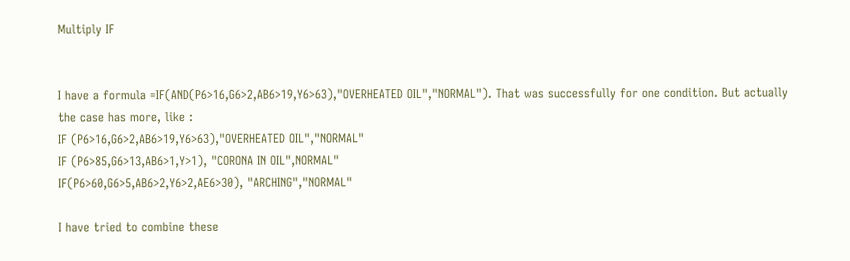Multiply IF


I have a formula =IF(AND(P6>16,G6>2,AB6>19,Y6>63),"OVERHEATED OIL","NORMAL"). That was successfully for one condition. But actually the case has more, like :
IF (P6>16,G6>2,AB6>19,Y6>63),"OVERHEATED OIL","NORMAL"
IF (P6>85,G6>13,AB6>1,Y>1), "CORONA IN OIL",NORMAL"
IF(P6>60,G6>5,AB6>2,Y6>2,AE6>30), "ARCHING","NORMAL"

I have tried to combine these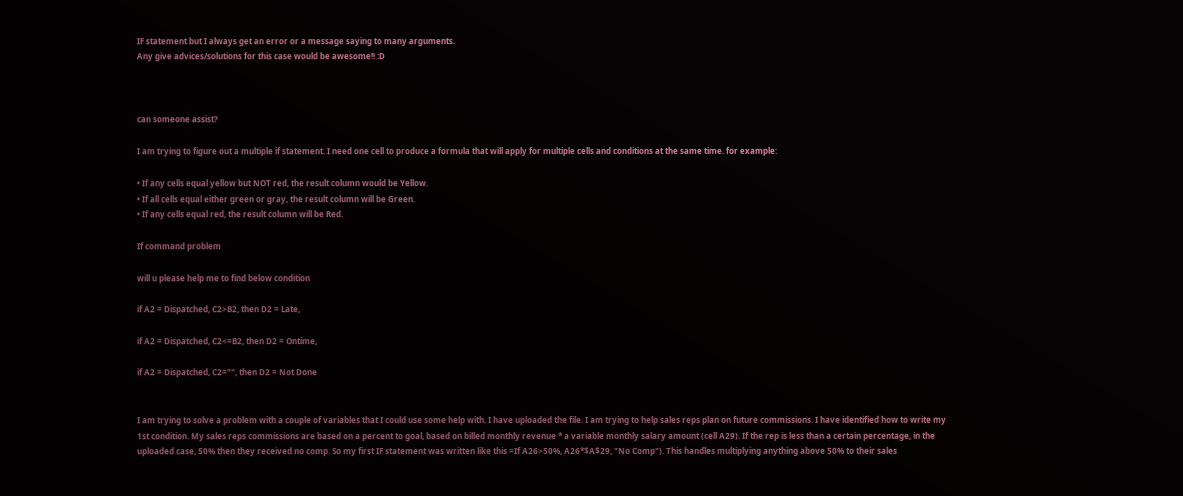IF statement but I always get an error or a message saying to many arguments.
Any give advices/solutions for this case would be awesome!! :D



can someone assist?

I am trying to figure out a multiple if statement. I need one cell to produce a formula that will apply for multiple cells and conditions at the same time. for example:

• If any cells equal yellow but NOT red, the result column would be Yellow.
• If all cells equal either green or gray, the result column will be Green.
• If any cells equal red, the result column will be Red.

If command problem

will u please help me to find below condition

if A2 = Dispatched, C2>B2, then D2 = Late,

if A2 = Dispatched, C2<=B2, then D2 = Ontime,

if A2 = Dispatched, C2="", then D2 = Not Done


I am trying to solve a problem with a couple of variables that I could use some help with. I have uploaded the file. I am trying to help sales reps plan on future commissions. I have identified how to write my 1st condition. My sales reps commissions are based on a percent to goal, based on billed monthly revenue * a variable monthly salary amount (cell A29). If the rep is less than a certain percentage, in the uploaded case, 50% then they received no comp. So my first IF statement was written like this =If A26>50%, A26*$A$29, "No Comp"). This handles multiplying anything above 50% to their sales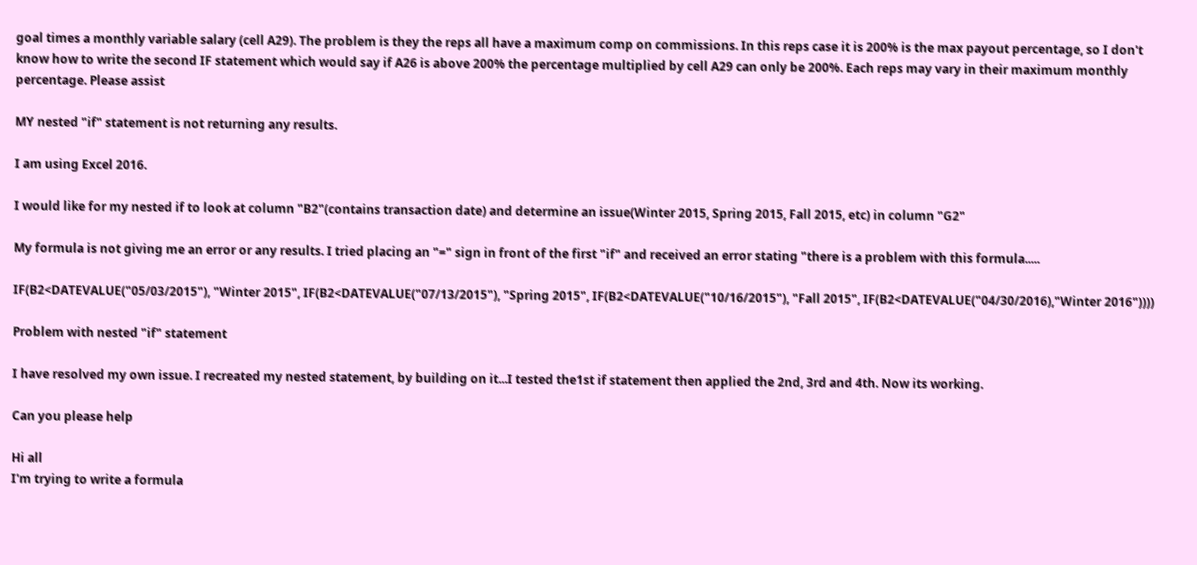goal times a monthly variable salary (cell A29). The problem is they the reps all have a maximum comp on commissions. In this reps case it is 200% is the max payout percentage, so I don't know how to write the second IF statement which would say if A26 is above 200% the percentage multiplied by cell A29 can only be 200%. Each reps may vary in their maximum monthly percentage. Please assist

MY nested "if" statement is not returning any results.

I am using Excel 2016.

I would like for my nested if to look at column "B2"(contains transaction date) and determine an issue(Winter 2015, Spring 2015, Fall 2015, etc) in column "G2"

My formula is not giving me an error or any results. I tried placing an "=" sign in front of the first "if" and received an error stating "there is a problem with this formula.....

IF(B2<DATEVALUE("05/03/2015"), "Winter 2015", IF(B2<DATEVALUE("07/13/2015"), "Spring 2015", IF(B2<DATEVALUE("10/16/2015"), "Fall 2015", IF(B2<DATEVALUE("04/30/2016),"Winter 2016"))))

Problem with nested "if" statement

I have resolved my own issue. I recreated my nested statement, by building on it...I tested the1st if statement then applied the 2nd, 3rd and 4th. Now its working.

Can you please help

Hi all
I'm trying to write a formula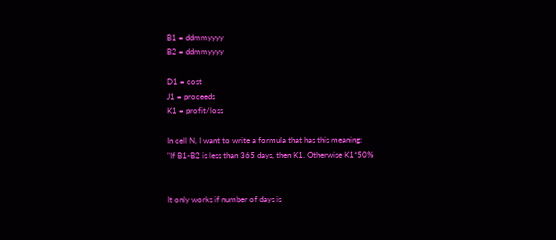B1 = ddmmyyyy
B2 = ddmmyyyy

D1 = cost
J1 = proceeds
K1 = profit/loss

In cell N, I want to write a formula that has this meaning:
"If B1-B2 is less than 365 days, then K1. Otherwise K1*50%


It only works if number of days is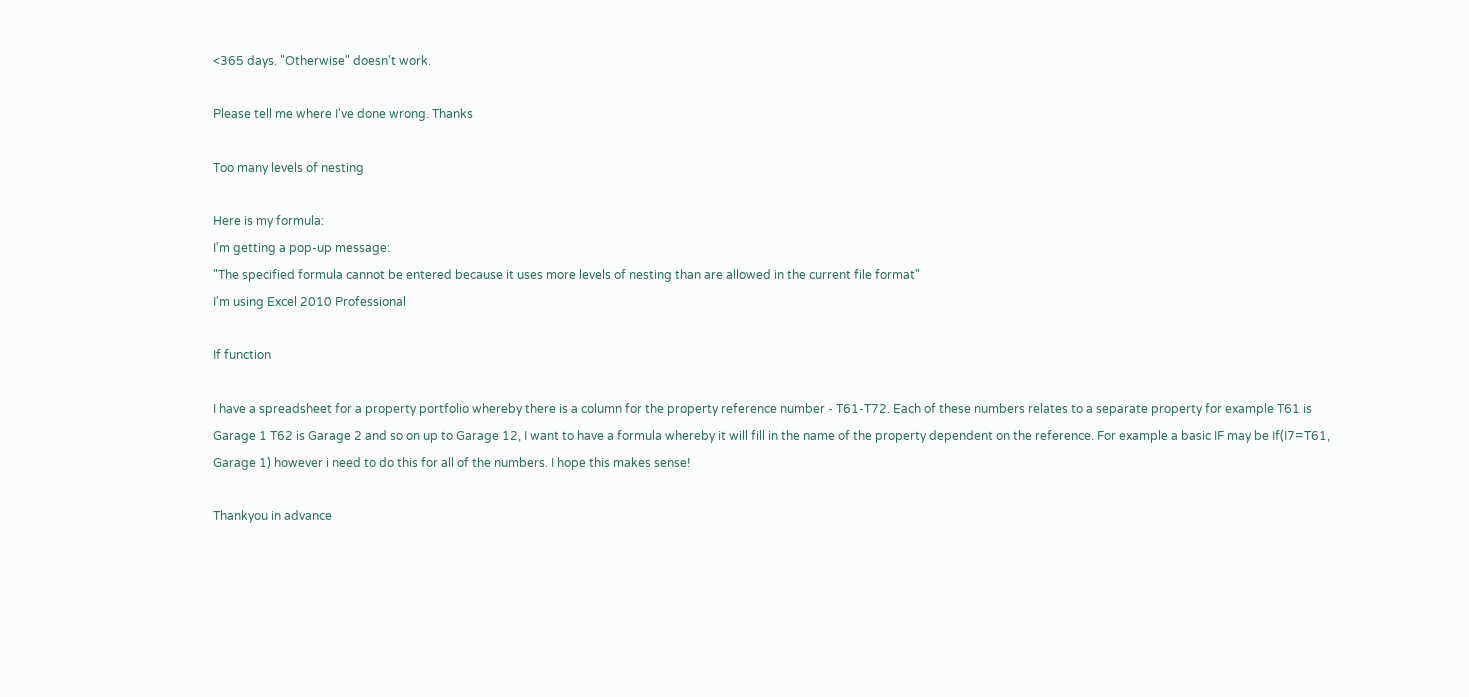<365 days. "Otherwise" doesn't work.

Please tell me where I've done wrong. Thanks

Too many levels of nesting

Here is my formula:
I'm getting a pop-up message:
"The specified formula cannot be entered because it uses more levels of nesting than are allowed in the current file format"
I'm using Excel 2010 Professional

If function

I have a spreadsheet for a property portfolio whereby there is a column for the property reference number - T61-T72. Each of these numbers relates to a separate property for example T61 is Garage 1 T62 is Garage 2 and so on up to Garage 12, I want to have a formula whereby it will fill in the name of the property dependent on the reference. For example a basic IF may be If(I7=T61, Garage 1) however i need to do this for all of the numbers. I hope this makes sense!

Thankyou in advance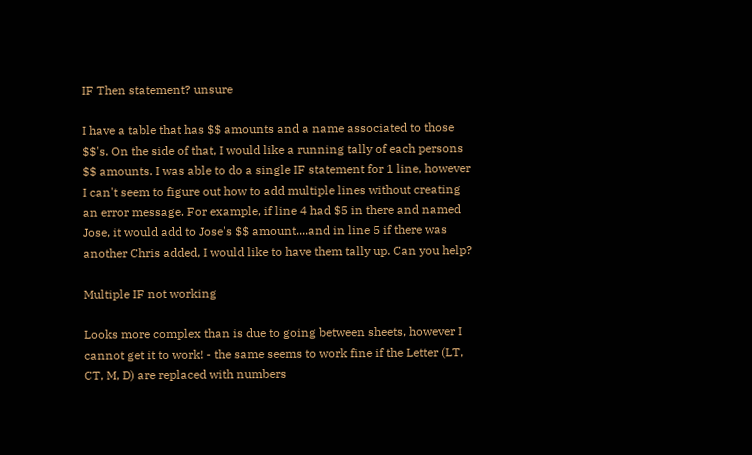IF Then statement? unsure

I have a table that has $$ amounts and a name associated to those $$'s. On the side of that, I would like a running tally of each persons $$ amounts. I was able to do a single IF statement for 1 line, however I can't seem to figure out how to add multiple lines without creating an error message. For example, if line 4 had $5 in there and named Jose, it would add to Jose's $$ amount....and in line 5 if there was another Chris added, I would like to have them tally up. Can you help?

Multiple IF not working

Looks more complex than is due to going between sheets, however I cannot get it to work! - the same seems to work fine if the Letter (LT, CT, M, D) are replaced with numbers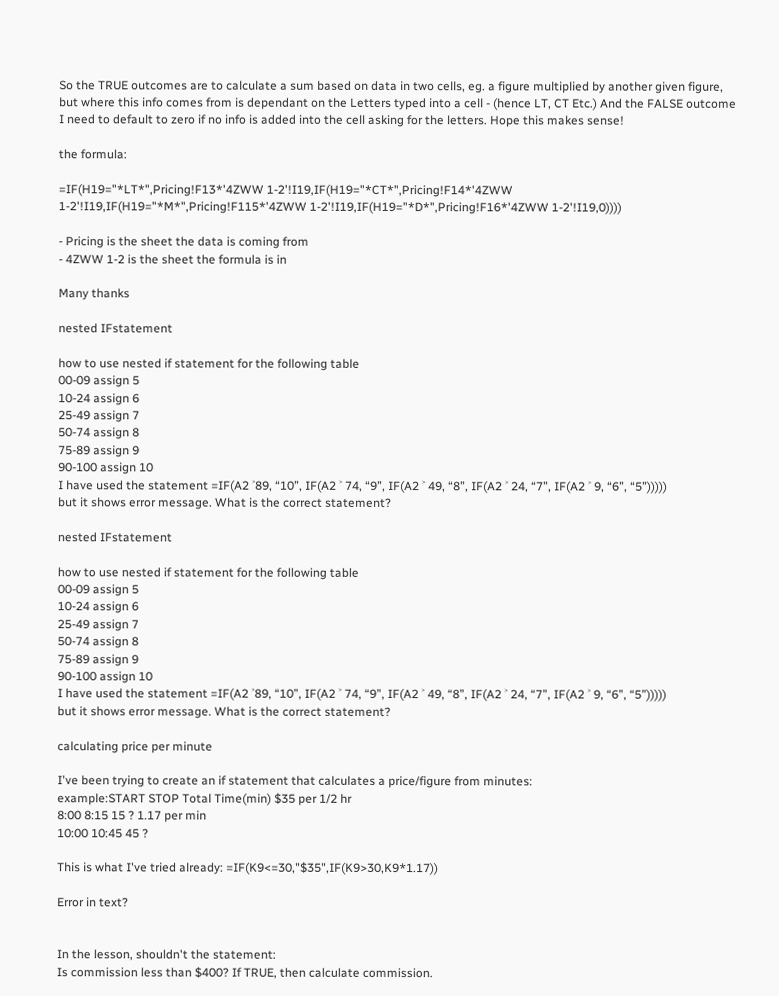So the TRUE outcomes are to calculate a sum based on data in two cells, eg. a figure multiplied by another given figure, but where this info comes from is dependant on the Letters typed into a cell - (hence LT, CT Etc.) And the FALSE outcome I need to default to zero if no info is added into the cell asking for the letters. Hope this makes sense!

the formula:

=IF(H19="*LT*",Pricing!F13*'4ZWW 1-2'!I19,IF(H19="*CT*",Pricing!F14*'4ZWW 1-2'!I19,IF(H19="*M*",Pricing!F115*'4ZWW 1-2'!I19,IF(H19="*D*",Pricing!F16*'4ZWW 1-2'!I19,0))))

- Pricing is the sheet the data is coming from
- 4ZWW 1-2 is the sheet the formula is in

Many thanks

nested IFstatement

how to use nested if statement for the following table
00-09 assign 5
10-24 assign 6
25-49 assign 7
50-74 assign 8
75-89 assign 9
90-100 assign 10
I have used the statement =IF(A2 ˃89, “10”, IF(A2 ˃ 74, “9”, IF(A2 ˃ 49, “8”, IF(A2 ˃ 24, “7”, IF(A2 ˃ 9, “6”, “5”)))))
but it shows error message. What is the correct statement?

nested IFstatement

how to use nested if statement for the following table
00-09 assign 5
10-24 assign 6
25-49 assign 7
50-74 assign 8
75-89 assign 9
90-100 assign 10
I have used the statement =IF(A2 ˃89, “10”, IF(A2 ˃ 74, “9”, IF(A2 ˃ 49, “8”, IF(A2 ˃ 24, “7”, IF(A2 ˃ 9, “6”, “5”)))))
but it shows error message. What is the correct statement?

calculating price per minute

I've been trying to create an if statement that calculates a price/figure from minutes:
example:START STOP Total Time(min) $35 per 1/2 hr
8:00 8:15 15 ? 1.17 per min
10:00 10:45 45 ?

This is what I've tried already: =IF(K9<=30,"$35",IF(K9>30,K9*1.17))

Error in text?


In the lesson, shouldn't the statement:
Is commission less than $400? If TRUE, then calculate commission.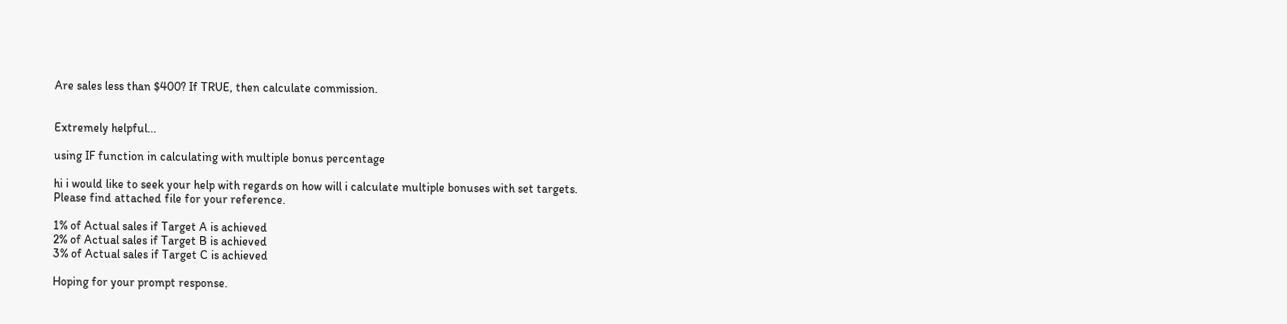Are sales less than $400? If TRUE, then calculate commission.


Extremely helpful...

using IF function in calculating with multiple bonus percentage

hi i would like to seek your help with regards on how will i calculate multiple bonuses with set targets.
Please find attached file for your reference.

1% of Actual sales if Target A is achieved
2% of Actual sales if Target B is achieved
3% of Actual sales if Target C is achieved

Hoping for your prompt response.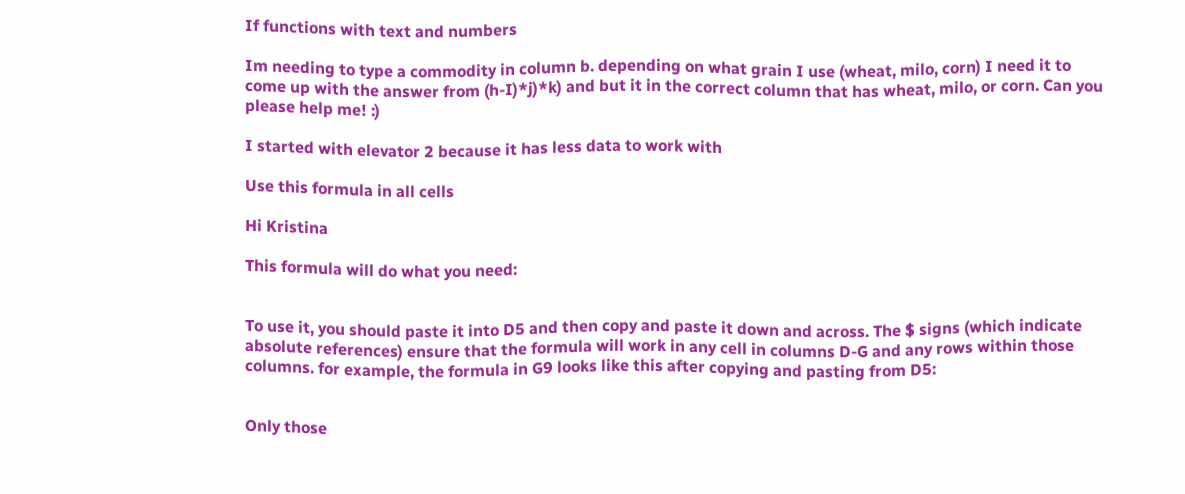If functions with text and numbers

Im needing to type a commodity in column b. depending on what grain I use (wheat, milo, corn) I need it to come up with the answer from (h-I)*j)*k) and but it in the correct column that has wheat, milo, or corn. Can you please help me! :)

I started with elevator 2 because it has less data to work with

Use this formula in all cells

Hi Kristina

This formula will do what you need:


To use it, you should paste it into D5 and then copy and paste it down and across. The $ signs (which indicate absolute references) ensure that the formula will work in any cell in columns D-G and any rows within those columns. for example, the formula in G9 looks like this after copying and pasting from D5:


Only those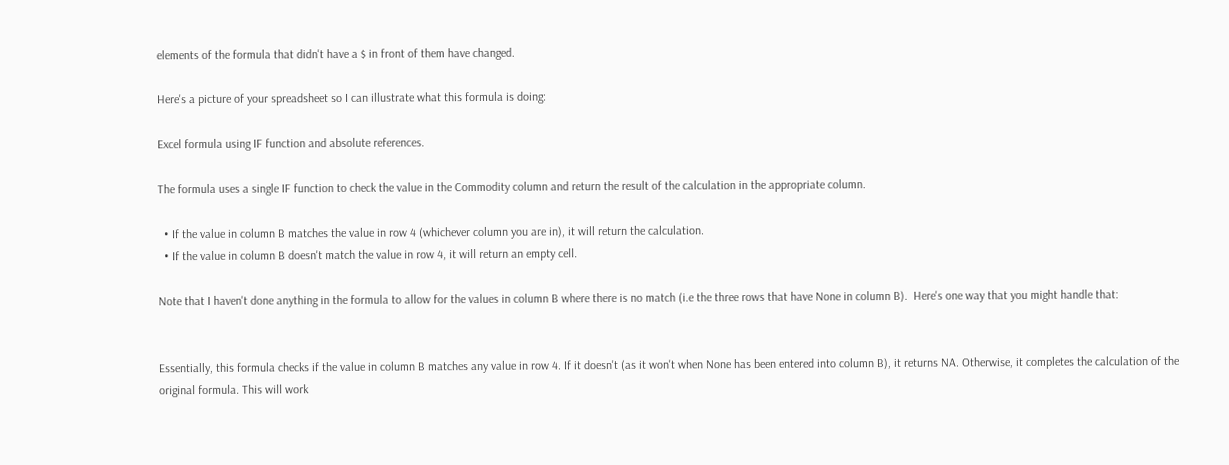elements of the formula that didn't have a $ in front of them have changed.

Here's a picture of your spreadsheet so I can illustrate what this formula is doing:

Excel formula using IF function and absolute references.

The formula uses a single IF function to check the value in the Commodity column and return the result of the calculation in the appropriate column.

  • If the value in column B matches the value in row 4 (whichever column you are in), it will return the calculation.
  • If the value in column B doesn't match the value in row 4, it will return an empty cell.

Note that I haven't done anything in the formula to allow for the values in column B where there is no match (i.e the three rows that have None in column B).  Here's one way that you might handle that:


Essentially, this formula checks if the value in column B matches any value in row 4. If it doesn't (as it won't when None has been entered into column B), it returns NA. Otherwise, it completes the calculation of the original formula. This will work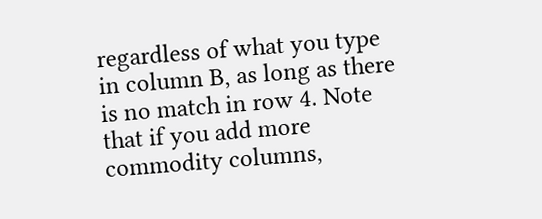regardless of what you type in column B, as long as there is no match in row 4. Note that if you add more commodity columns,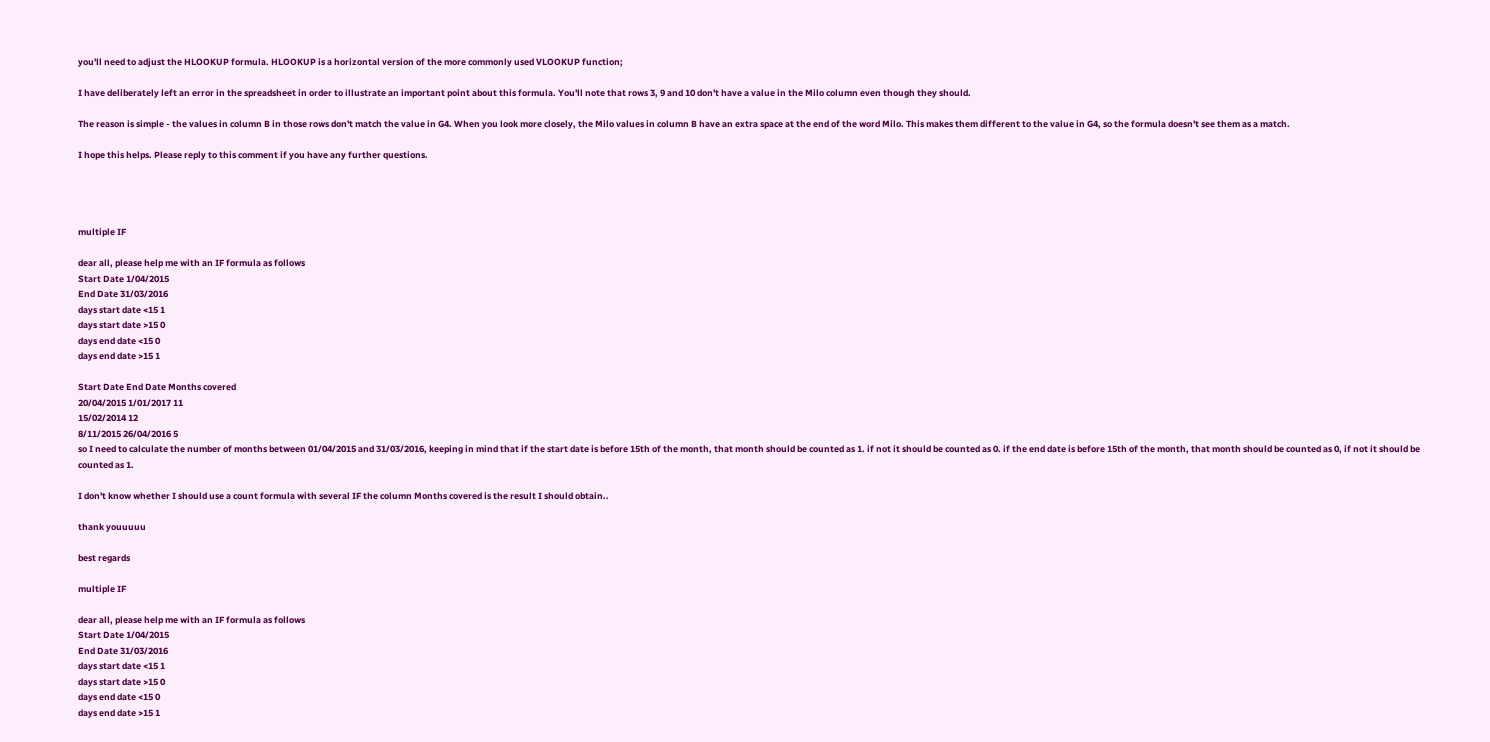you'll need to adjust the HLOOKUP formula. HLOOKUP is a horizontal version of the more commonly used VLOOKUP function;

I have deliberately left an error in the spreadsheet in order to illustrate an important point about this formula. You'll note that rows 3, 9 and 10 don't have a value in the Milo column even though they should.

The reason is simple - the values in column B in those rows don't match the value in G4. When you look more closely, the Milo values in column B have an extra space at the end of the word Milo. This makes them different to the value in G4, so the formula doesn't see them as a match.

I hope this helps. Please reply to this comment if you have any further questions.




multiple IF

dear all, please help me with an IF formula as follows
Start Date 1/04/2015
End Date 31/03/2016
days start date <15 1
days start date >15 0
days end date <15 0
days end date >15 1

Start Date End Date Months covered
20/04/2015 1/01/2017 11
15/02/2014 12
8/11/2015 26/04/2016 5
so I need to calculate the number of months between 01/04/2015 and 31/03/2016, keeping in mind that if the start date is before 15th of the month, that month should be counted as 1. if not it should be counted as 0. if the end date is before 15th of the month, that month should be counted as 0, if not it should be counted as 1.

I don't know whether I should use a count formula with several IF the column Months covered is the result I should obtain..

thank youuuuu

best regards

multiple IF

dear all, please help me with an IF formula as follows
Start Date 1/04/2015
End Date 31/03/2016
days start date <15 1
days start date >15 0
days end date <15 0
days end date >15 1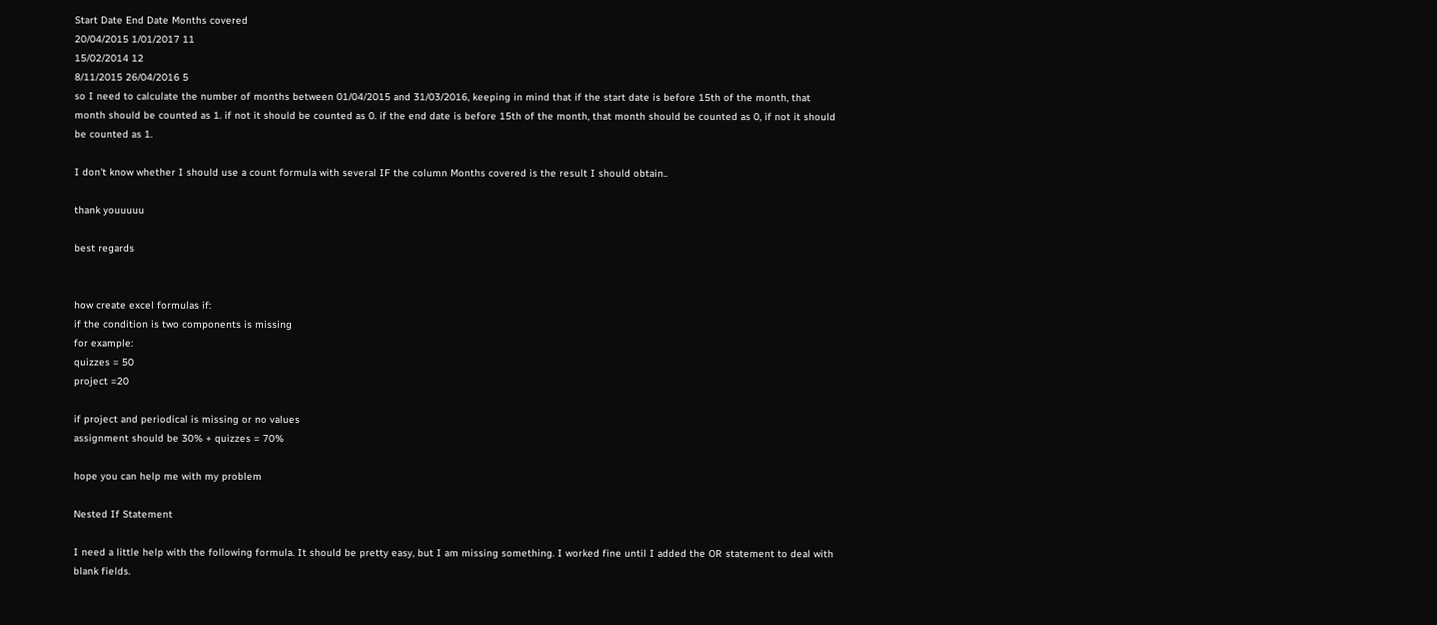Start Date End Date Months covered
20/04/2015 1/01/2017 11
15/02/2014 12
8/11/2015 26/04/2016 5
so I need to calculate the number of months between 01/04/2015 and 31/03/2016, keeping in mind that if the start date is before 15th of the month, that month should be counted as 1. if not it should be counted as 0. if the end date is before 15th of the month, that month should be counted as 0, if not it should be counted as 1.

I don't know whether I should use a count formula with several IF the column Months covered is the result I should obtain..

thank youuuuu

best regards


how create excel formulas if:
if the condition is two components is missing
for example:
quizzes = 50
project =20

if project and periodical is missing or no values
assignment should be 30% + quizzes = 70%

hope you can help me with my problem

Nested If Statement

I need a little help with the following formula. It should be pretty easy, but I am missing something. I worked fine until I added the OR statement to deal with blank fields.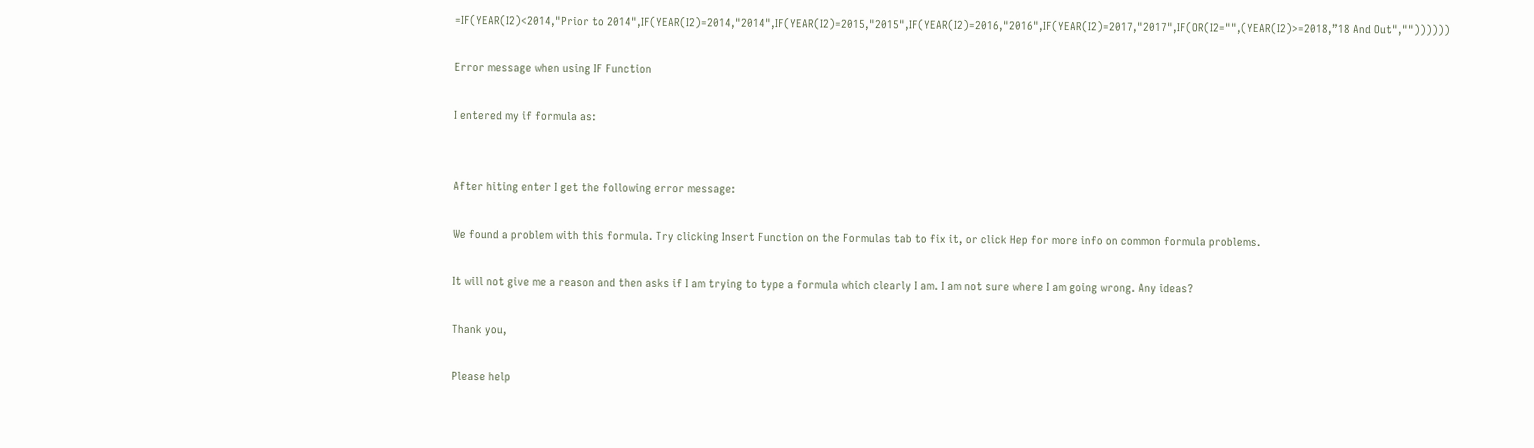=IF(YEAR(I2)<2014,"Prior to 2014",IF(YEAR(I2)=2014,"2014",IF(YEAR(I2)=2015,"2015",IF(YEAR(I2)=2016,"2016",IF(YEAR(I2)=2017,"2017",IF(OR(I2="",(YEAR(I2)>=2018,”18 And Out",""))))))

Error message when using IF Function

I entered my if formula as:


After hiting enter I get the following error message:

We found a problem with this formula. Try clicking Insert Function on the Formulas tab to fix it, or click Hep for more info on common formula problems.

It will not give me a reason and then asks if I am trying to type a formula which clearly I am. I am not sure where I am going wrong. Any ideas?

Thank you,

Please help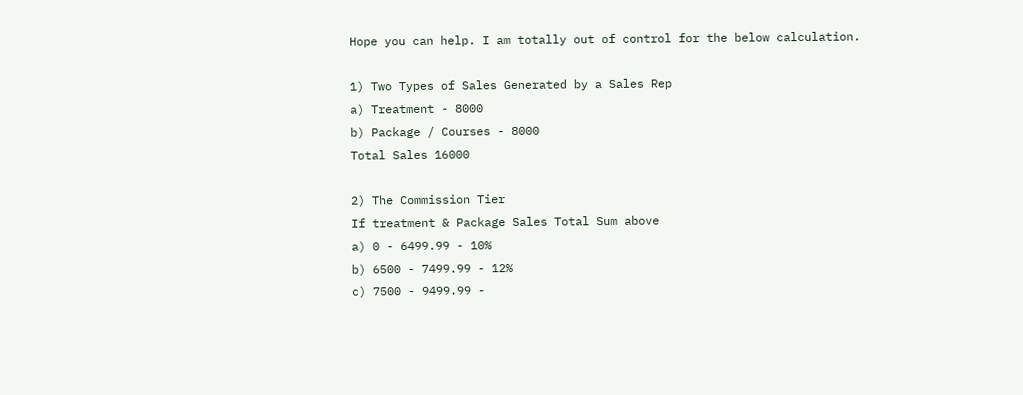Hope you can help. I am totally out of control for the below calculation.

1) Two Types of Sales Generated by a Sales Rep
a) Treatment - 8000
b) Package / Courses - 8000
Total Sales 16000

2) The Commission Tier
If treatment & Package Sales Total Sum above
a) 0 - 6499.99 - 10%
b) 6500 - 7499.99 - 12%
c) 7500 - 9499.99 -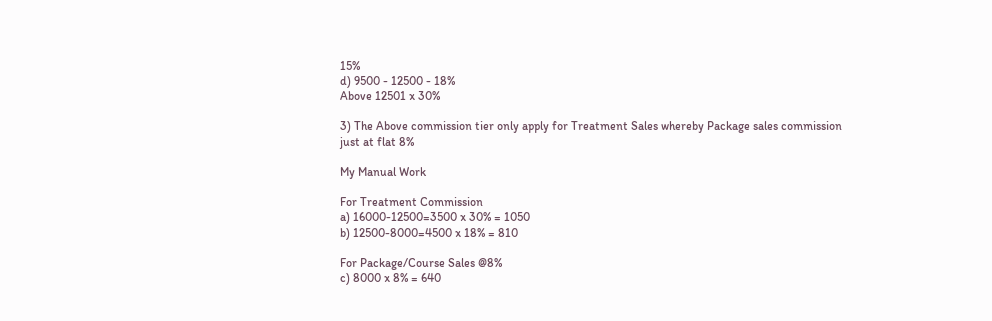15%
d) 9500 - 12500 - 18%
Above 12501 x 30%

3) The Above commission tier only apply for Treatment Sales whereby Package sales commission just at flat 8%

My Manual Work

For Treatment Commission
a) 16000-12500=3500 x 30% = 1050
b) 12500-8000=4500 x 18% = 810

For Package/Course Sales @8%
c) 8000 x 8% = 640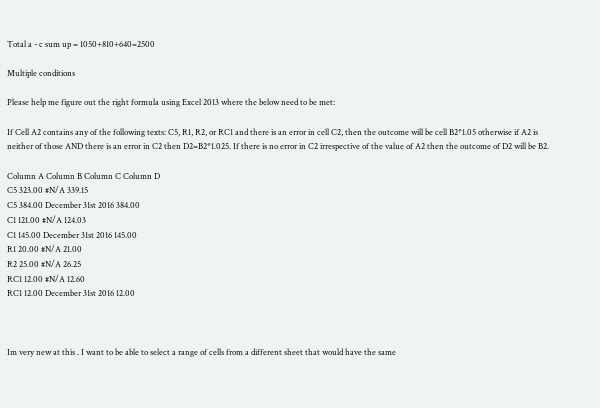Total a - c sum up = 1050+810+640=2500

Multiple conditions

Please help me figure out the right formula using Excel 2013 where the below need to be met:

If Cell A2 contains any of the following texts: C5, R1, R2, or RC1 and there is an error in cell C2, then the outcome will be cell B2*1.05 otherwise if A2 is neither of those AND there is an error in C2 then D2=B2*1.025. If there is no error in C2 irrespective of the value of A2 then the outcome of D2 will be B2.

Column A Column B Column C Column D
C5 323.00 #N/A 339.15
C5 384.00 December 31st 2016 384.00
C1 121.00 #N/A 124.03
C1 145.00 December 31st 2016 145.00
R1 20.00 #N/A 21.00
R2 25.00 #N/A 26.25
RC1 12.00 #N/A 12.60
RC1 12.00 December 31st 2016 12.00



Im very new at this . I want to be able to select a range of cells from a different sheet that would have the same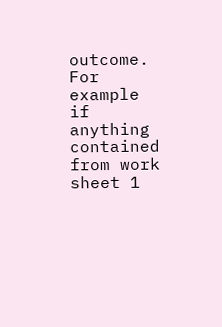outcome. For example if anything contained from work sheet 1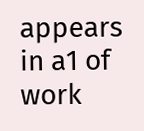appears in a1 of work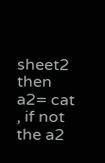sheet2 then a2= cat , if not the a2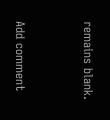remains blank.


Add comment